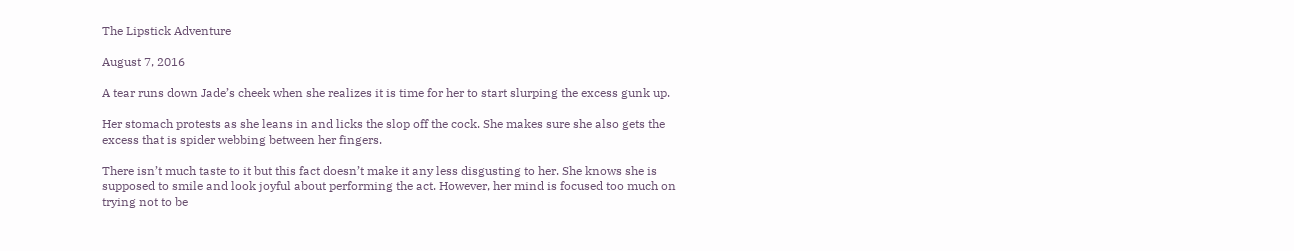The Lipstick Adventure

August 7, 2016

A tear runs down Jade’s cheek when she realizes it is time for her to start slurping the excess gunk up.

Her stomach protests as she leans in and licks the slop off the cock. She makes sure she also gets the excess that is spider webbing between her fingers.

There isn’t much taste to it but this fact doesn’t make it any less disgusting to her. She knows she is supposed to smile and look joyful about performing the act. However, her mind is focused too much on trying not to be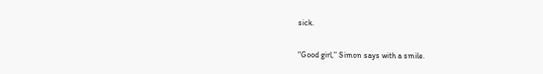sick.

“Good girl,” Simon says with a smile.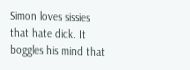Simon loves sissies that hate dick. It boggles his mind that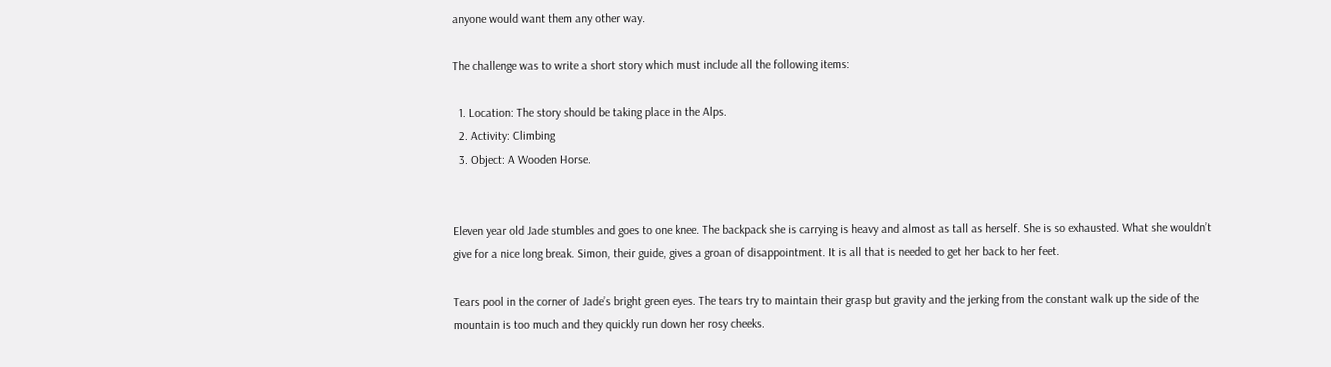anyone would want them any other way.

The challenge was to write a short story which must include all the following items:

  1. Location: The story should be taking place in the Alps.
  2. Activity: Climbing
  3. Object: A Wooden Horse.


Eleven year old Jade stumbles and goes to one knee. The backpack she is carrying is heavy and almost as tall as herself. She is so exhausted. What she wouldn’t give for a nice long break. Simon, their guide, gives a groan of disappointment. It is all that is needed to get her back to her feet.

Tears pool in the corner of Jade’s bright green eyes. The tears try to maintain their grasp but gravity and the jerking from the constant walk up the side of the mountain is too much and they quickly run down her rosy cheeks.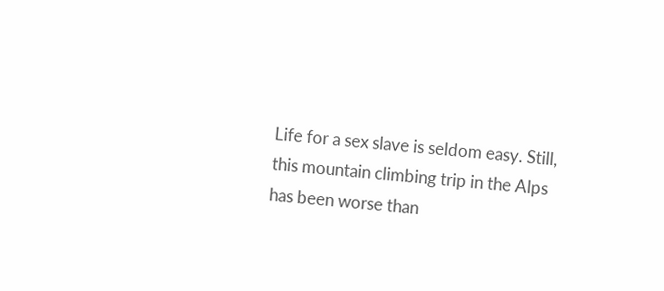Life for a sex slave is seldom easy. Still, this mountain climbing trip in the Alps has been worse than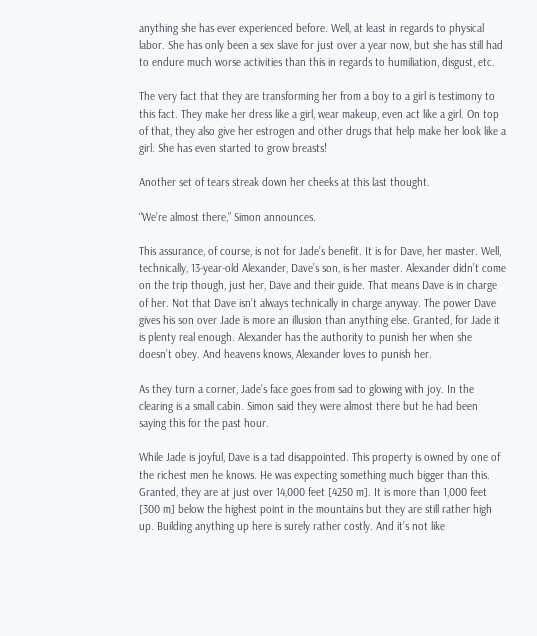anything she has ever experienced before. Well, at least in regards to physical labor. She has only been a sex slave for just over a year now, but she has still had to endure much worse activities than this in regards to humiliation, disgust, etc.

The very fact that they are transforming her from a boy to a girl is testimony to this fact. They make her dress like a girl, wear makeup, even act like a girl. On top of that, they also give her estrogen and other drugs that help make her look like a girl. She has even started to grow breasts!

Another set of tears streak down her cheeks at this last thought.

“We’re almost there,” Simon announces.

This assurance, of course, is not for Jade’s benefit. It is for Dave, her master. Well, technically, 13-year-old Alexander, Dave’s son, is her master. Alexander didn’t come on the trip though, just her, Dave and their guide. That means Dave is in charge of her. Not that Dave isn’t always technically in charge anyway. The power Dave gives his son over Jade is more an illusion than anything else. Granted, for Jade it is plenty real enough. Alexander has the authority to punish her when she doesn’t obey. And heavens knows, Alexander loves to punish her.

As they turn a corner, Jade’s face goes from sad to glowing with joy. In the clearing is a small cabin. Simon said they were almost there but he had been saying this for the past hour.

While Jade is joyful, Dave is a tad disappointed. This property is owned by one of the richest men he knows. He was expecting something much bigger than this. Granted, they are at just over 14,000 feet [4250 m]. It is more than 1,000 feet [300 m] below the highest point in the mountains but they are still rather high up. Building anything up here is surely rather costly. And it’s not like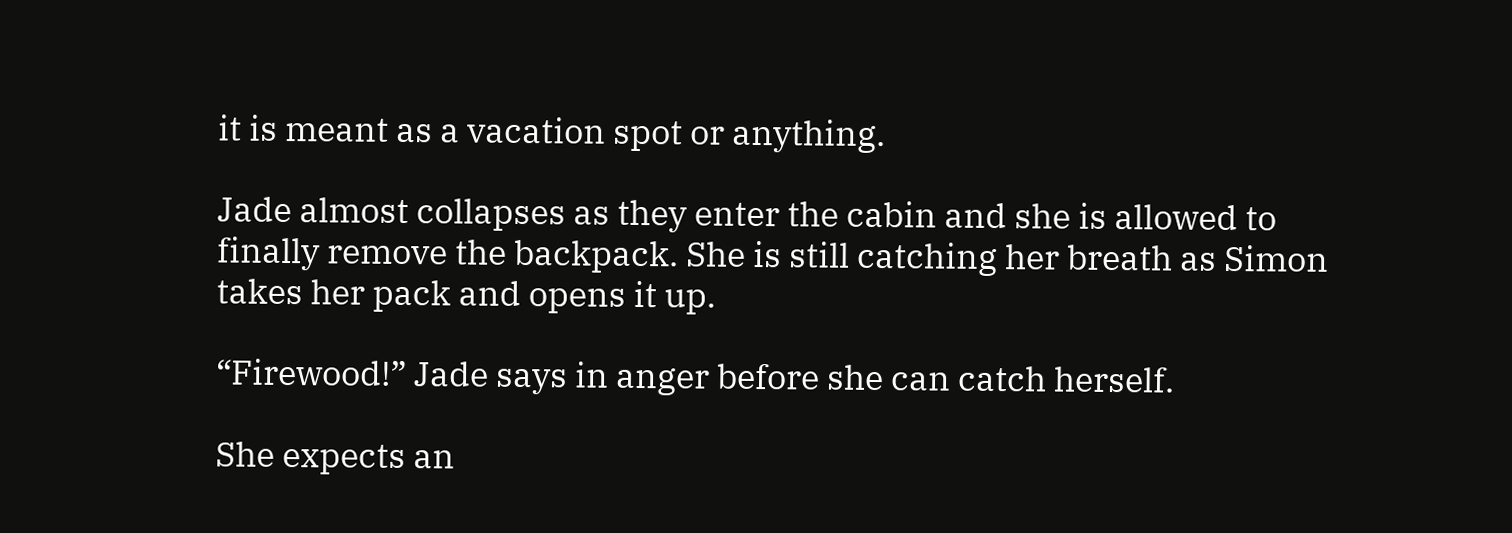it is meant as a vacation spot or anything.

Jade almost collapses as they enter the cabin and she is allowed to finally remove the backpack. She is still catching her breath as Simon takes her pack and opens it up.

“Firewood!” Jade says in anger before she can catch herself.

She expects an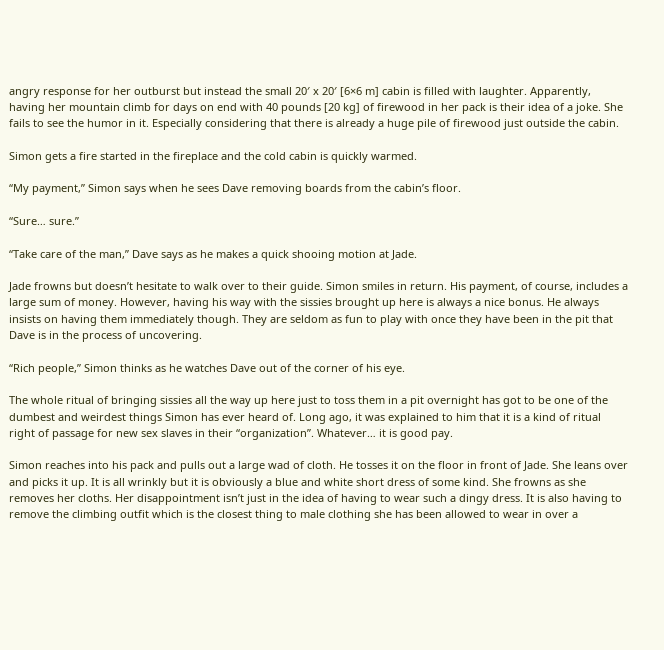angry response for her outburst but instead the small 20′ x 20′ [6×6 m] cabin is filled with laughter. Apparently, having her mountain climb for days on end with 40 pounds [20 kg] of firewood in her pack is their idea of a joke. She fails to see the humor in it. Especially considering that there is already a huge pile of firewood just outside the cabin.

Simon gets a fire started in the fireplace and the cold cabin is quickly warmed.

“My payment,” Simon says when he sees Dave removing boards from the cabin’s floor.

“Sure… sure.”

“Take care of the man,” Dave says as he makes a quick shooing motion at Jade.

Jade frowns but doesn’t hesitate to walk over to their guide. Simon smiles in return. His payment, of course, includes a large sum of money. However, having his way with the sissies brought up here is always a nice bonus. He always insists on having them immediately though. They are seldom as fun to play with once they have been in the pit that Dave is in the process of uncovering.

“Rich people,” Simon thinks as he watches Dave out of the corner of his eye.

The whole ritual of bringing sissies all the way up here just to toss them in a pit overnight has got to be one of the dumbest and weirdest things Simon has ever heard of. Long ago, it was explained to him that it is a kind of ritual right of passage for new sex slaves in their “organization”. Whatever… it is good pay.

Simon reaches into his pack and pulls out a large wad of cloth. He tosses it on the floor in front of Jade. She leans over and picks it up. It is all wrinkly but it is obviously a blue and white short dress of some kind. She frowns as she removes her cloths. Her disappointment isn’t just in the idea of having to wear such a dingy dress. It is also having to remove the climbing outfit which is the closest thing to male clothing she has been allowed to wear in over a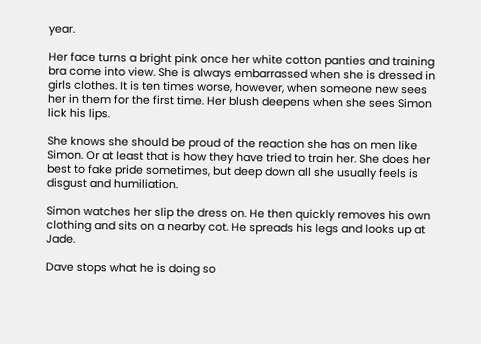year.

Her face turns a bright pink once her white cotton panties and training bra come into view. She is always embarrassed when she is dressed in girls clothes. It is ten times worse, however, when someone new sees her in them for the first time. Her blush deepens when she sees Simon lick his lips.

She knows she should be proud of the reaction she has on men like Simon. Or at least that is how they have tried to train her. She does her best to fake pride sometimes, but deep down all she usually feels is disgust and humiliation.

Simon watches her slip the dress on. He then quickly removes his own clothing and sits on a nearby cot. He spreads his legs and looks up at Jade.

Dave stops what he is doing so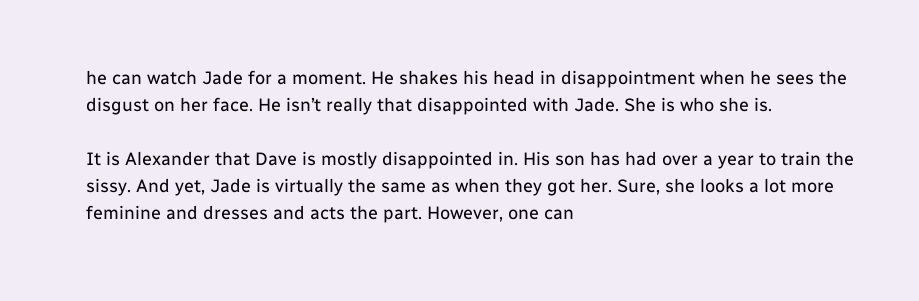he can watch Jade for a moment. He shakes his head in disappointment when he sees the disgust on her face. He isn’t really that disappointed with Jade. She is who she is.

It is Alexander that Dave is mostly disappointed in. His son has had over a year to train the sissy. And yet, Jade is virtually the same as when they got her. Sure, she looks a lot more feminine and dresses and acts the part. However, one can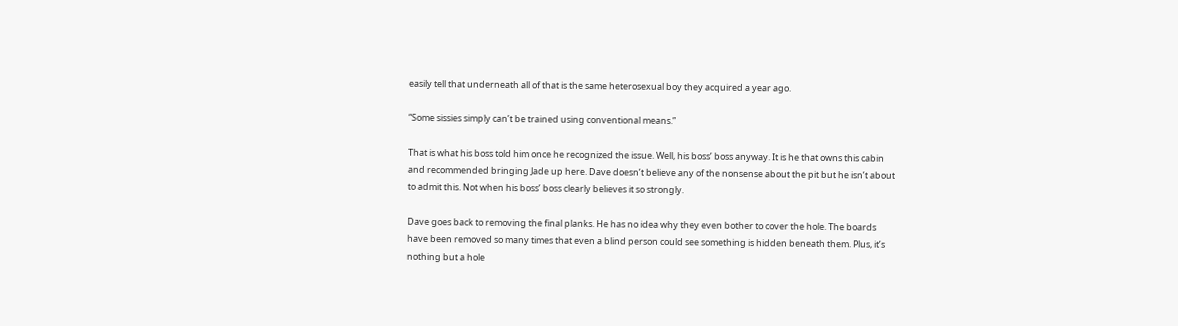easily tell that underneath all of that is the same heterosexual boy they acquired a year ago.

“Some sissies simply can’t be trained using conventional means.”

That is what his boss told him once he recognized the issue. Well, his boss’ boss anyway. It is he that owns this cabin and recommended bringing Jade up here. Dave doesn’t believe any of the nonsense about the pit but he isn’t about to admit this. Not when his boss’ boss clearly believes it so strongly.

Dave goes back to removing the final planks. He has no idea why they even bother to cover the hole. The boards have been removed so many times that even a blind person could see something is hidden beneath them. Plus, it’s nothing but a hole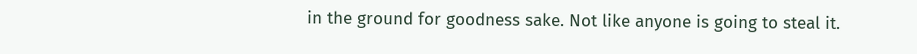in the ground for goodness sake. Not like anyone is going to steal it.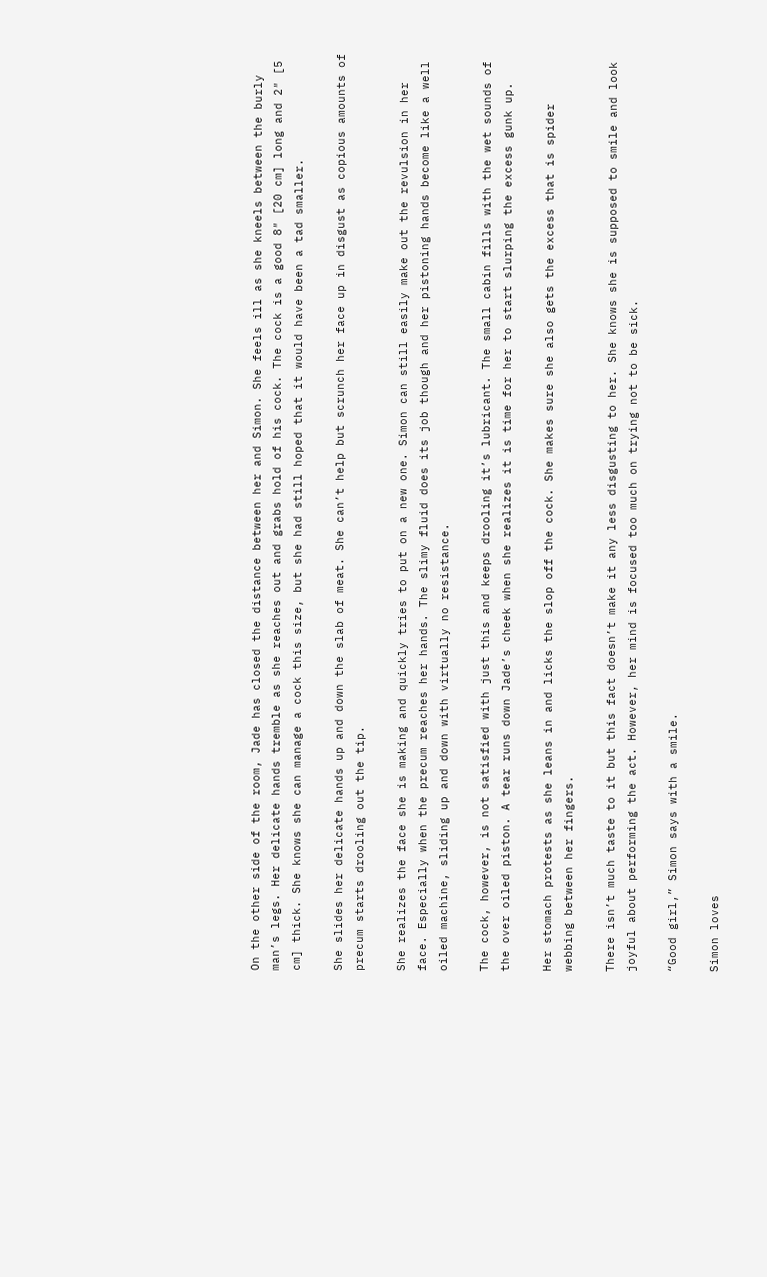On the other side of the room, Jade has closed the distance between her and Simon. She feels ill as she kneels between the burly man’s legs. Her delicate hands tremble as she reaches out and grabs hold of his cock. The cock is a good 8″ [20 cm] long and 2″ [5 cm] thick. She knows she can manage a cock this size, but she had still hoped that it would have been a tad smaller.

She slides her delicate hands up and down the slab of meat. She can’t help but scrunch her face up in disgust as copious amounts of precum starts drooling out the tip.

She realizes the face she is making and quickly tries to put on a new one. Simon can still easily make out the revulsion in her face. Especially when the precum reaches her hands. The slimy fluid does its job though and her pistoning hands become like a well oiled machine, sliding up and down with virtually no resistance.

The cock, however, is not satisfied with just this and keeps drooling it’s lubricant. The small cabin fills with the wet sounds of the over oiled piston. A tear runs down Jade’s cheek when she realizes it is time for her to start slurping the excess gunk up.

Her stomach protests as she leans in and licks the slop off the cock. She makes sure she also gets the excess that is spider webbing between her fingers.

There isn’t much taste to it but this fact doesn’t make it any less disgusting to her. She knows she is supposed to smile and look joyful about performing the act. However, her mind is focused too much on trying not to be sick.

“Good girl,” Simon says with a smile.

Simon loves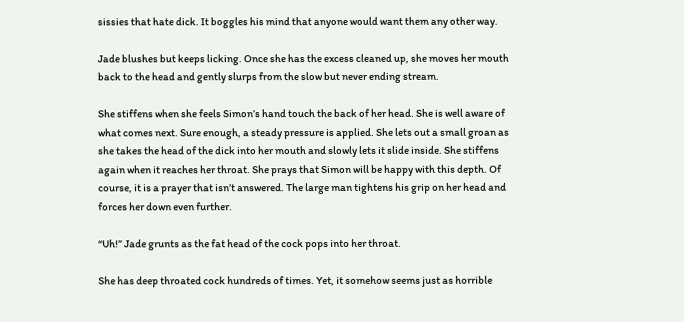sissies that hate dick. It boggles his mind that anyone would want them any other way.

Jade blushes but keeps licking. Once she has the excess cleaned up, she moves her mouth back to the head and gently slurps from the slow but never ending stream.

She stiffens when she feels Simon’s hand touch the back of her head. She is well aware of what comes next. Sure enough, a steady pressure is applied. She lets out a small groan as she takes the head of the dick into her mouth and slowly lets it slide inside. She stiffens again when it reaches her throat. She prays that Simon will be happy with this depth. Of course, it is a prayer that isn’t answered. The large man tightens his grip on her head and forces her down even further.

“Uh!” Jade grunts as the fat head of the cock pops into her throat.

She has deep throated cock hundreds of times. Yet, it somehow seems just as horrible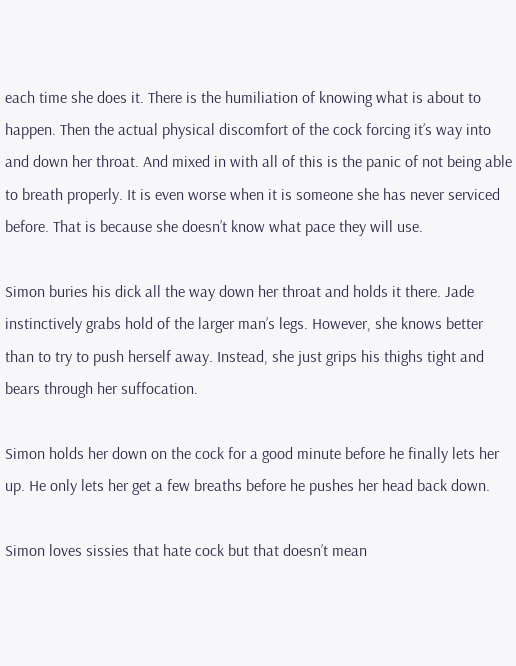each time she does it. There is the humiliation of knowing what is about to happen. Then the actual physical discomfort of the cock forcing it’s way into and down her throat. And mixed in with all of this is the panic of not being able to breath properly. It is even worse when it is someone she has never serviced before. That is because she doesn’t know what pace they will use.

Simon buries his dick all the way down her throat and holds it there. Jade instinctively grabs hold of the larger man’s legs. However, she knows better than to try to push herself away. Instead, she just grips his thighs tight and bears through her suffocation.

Simon holds her down on the cock for a good minute before he finally lets her up. He only lets her get a few breaths before he pushes her head back down.

Simon loves sissies that hate cock but that doesn’t mean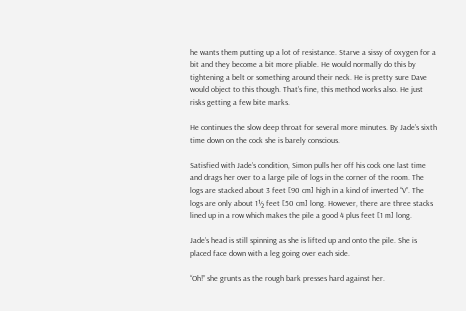he wants them putting up a lot of resistance. Starve a sissy of oxygen for a bit and they become a bit more pliable. He would normally do this by tightening a belt or something around their neck. He is pretty sure Dave would object to this though. That’s fine, this method works also. He just risks getting a few bite marks.

He continues the slow deep throat for several more minutes. By Jade’s sixth time down on the cock she is barely conscious.

Satisfied with Jade’s condition, Simon pulls her off his cock one last time and drags her over to a large pile of logs in the corner of the room. The logs are stacked about 3 feet [90 cm] high in a kind of inverted “V”. The logs are only about 1½ feet [50 cm] long. However, there are three stacks lined up in a row which makes the pile a good 4 plus feet [1 m] long.

Jade’s head is still spinning as she is lifted up and onto the pile. She is placed face down with a leg going over each side.

“Oh!” she grunts as the rough bark presses hard against her.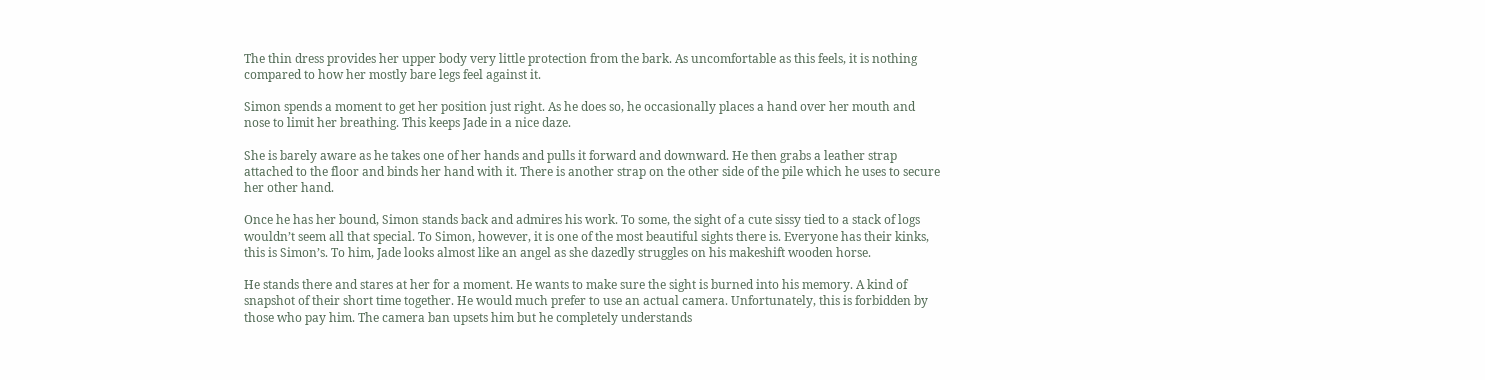The thin dress provides her upper body very little protection from the bark. As uncomfortable as this feels, it is nothing compared to how her mostly bare legs feel against it.

Simon spends a moment to get her position just right. As he does so, he occasionally places a hand over her mouth and nose to limit her breathing. This keeps Jade in a nice daze.

She is barely aware as he takes one of her hands and pulls it forward and downward. He then grabs a leather strap attached to the floor and binds her hand with it. There is another strap on the other side of the pile which he uses to secure her other hand.

Once he has her bound, Simon stands back and admires his work. To some, the sight of a cute sissy tied to a stack of logs wouldn’t seem all that special. To Simon, however, it is one of the most beautiful sights there is. Everyone has their kinks, this is Simon’s. To him, Jade looks almost like an angel as she dazedly struggles on his makeshift wooden horse.

He stands there and stares at her for a moment. He wants to make sure the sight is burned into his memory. A kind of snapshot of their short time together. He would much prefer to use an actual camera. Unfortunately, this is forbidden by those who pay him. The camera ban upsets him but he completely understands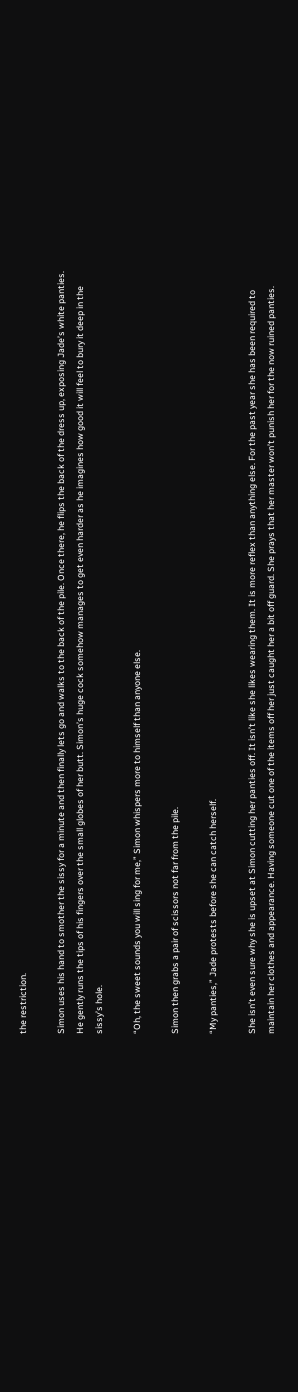the restriction.

Simon uses his hand to smother the sissy for a minute and then finally lets go and walks to the back of the pile. Once there, he flips the back of the dress up, exposing Jade’s white panties. He gently runs the tips of his fingers over the small globes of her butt. Simon’s huge cock somehow manages to get even harder as he imagines how good it will feel to bury it deep in the sissy’s hole.

“Oh, the sweet sounds you will sing for me,” Simon whispers more to himself than anyone else.

Simon then grabs a pair of scissors not far from the pile.

“My panties,” Jade protests before she can catch herself.

She isn’t even sure why she is upset at Simon cutting her panties off. It isn’t like she likes wearing them. It is more reflex than anything else. For the past year she has been required to maintain her clothes and appearance. Having someone cut one of the items off her just caught her a bit off guard. She prays that her master won’t punish her for the now ruined panties.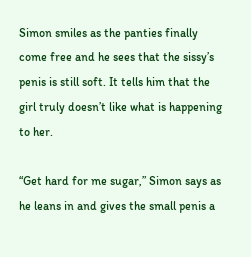Simon smiles as the panties finally come free and he sees that the sissy’s penis is still soft. It tells him that the girl truly doesn’t like what is happening to her.

“Get hard for me sugar,” Simon says as he leans in and gives the small penis a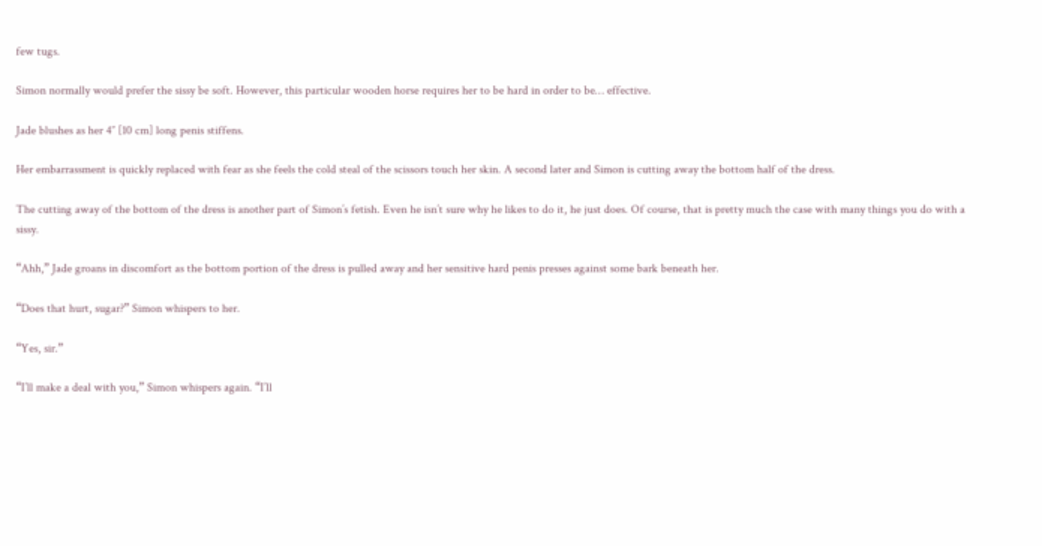few tugs.

Simon normally would prefer the sissy be soft. However, this particular wooden horse requires her to be hard in order to be… effective.

Jade blushes as her 4″ [10 cm] long penis stiffens.

Her embarrassment is quickly replaced with fear as she feels the cold steal of the scissors touch her skin. A second later and Simon is cutting away the bottom half of the dress.

The cutting away of the bottom of the dress is another part of Simon’s fetish. Even he isn’t sure why he likes to do it, he just does. Of course, that is pretty much the case with many things you do with a sissy.

“Ahh,” Jade groans in discomfort as the bottom portion of the dress is pulled away and her sensitive hard penis presses against some bark beneath her.

“Does that hurt, sugar?” Simon whispers to her.

“Yes, sir.”

“I’ll make a deal with you,” Simon whispers again. “I’ll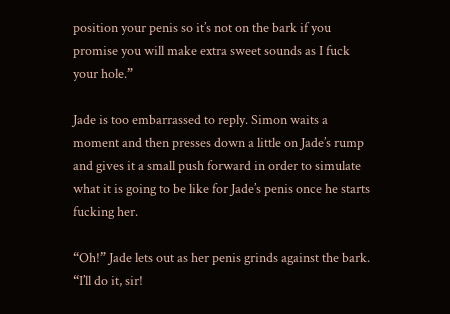position your penis so it’s not on the bark if you promise you will make extra sweet sounds as I fuck your hole.”

Jade is too embarrassed to reply. Simon waits a moment and then presses down a little on Jade’s rump and gives it a small push forward in order to simulate what it is going to be like for Jade’s penis once he starts fucking her.

“Oh!” Jade lets out as her penis grinds against the bark. “I’ll do it, sir!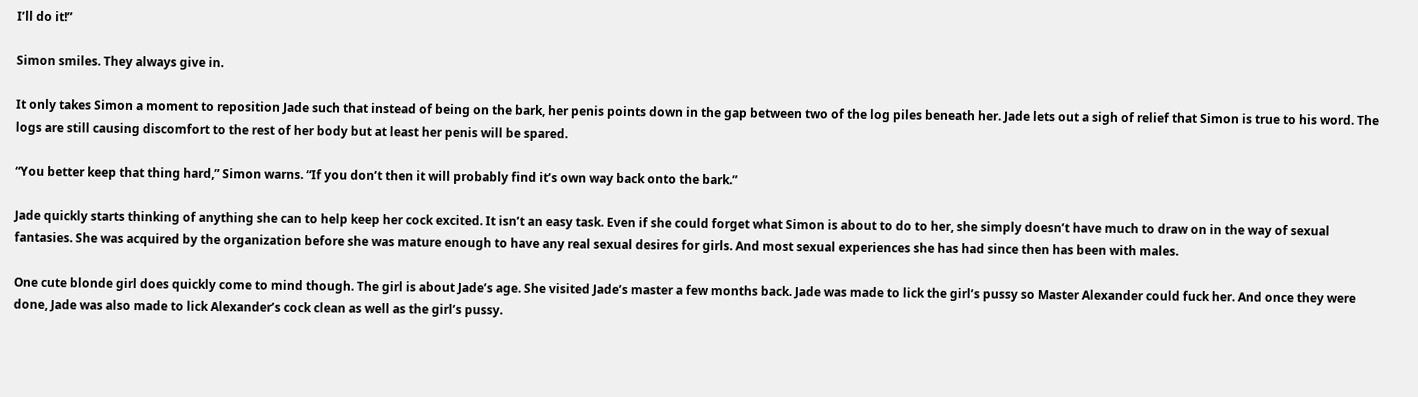I’ll do it!”

Simon smiles. They always give in.

It only takes Simon a moment to reposition Jade such that instead of being on the bark, her penis points down in the gap between two of the log piles beneath her. Jade lets out a sigh of relief that Simon is true to his word. The logs are still causing discomfort to the rest of her body but at least her penis will be spared.

“You better keep that thing hard,” Simon warns. “If you don’t then it will probably find it’s own way back onto the bark.”

Jade quickly starts thinking of anything she can to help keep her cock excited. It isn’t an easy task. Even if she could forget what Simon is about to do to her, she simply doesn’t have much to draw on in the way of sexual fantasies. She was acquired by the organization before she was mature enough to have any real sexual desires for girls. And most sexual experiences she has had since then has been with males.

One cute blonde girl does quickly come to mind though. The girl is about Jade’s age. She visited Jade’s master a few months back. Jade was made to lick the girl’s pussy so Master Alexander could fuck her. And once they were done, Jade was also made to lick Alexander’s cock clean as well as the girl’s pussy.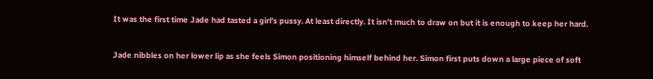It was the first time Jade had tasted a girl’s pussy. At least directly. It isn’t much to draw on but it is enough to keep her hard.

Jade nibbles on her lower lip as she feels Simon positioning himself behind her. Simon first puts down a large piece of soft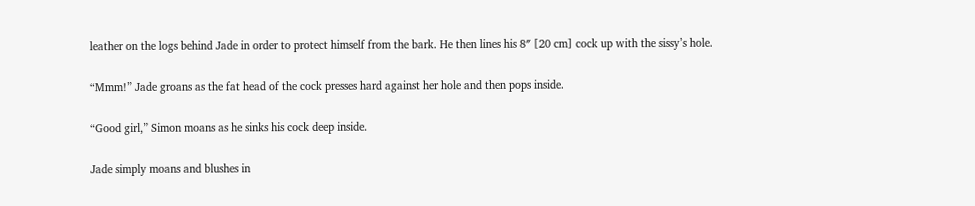leather on the logs behind Jade in order to protect himself from the bark. He then lines his 8″ [20 cm] cock up with the sissy’s hole.

“Mmm!” Jade groans as the fat head of the cock presses hard against her hole and then pops inside.

“Good girl,” Simon moans as he sinks his cock deep inside.

Jade simply moans and blushes in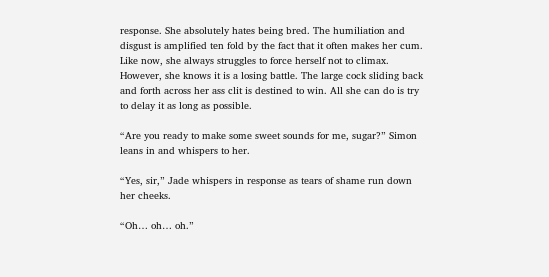response. She absolutely hates being bred. The humiliation and disgust is amplified ten fold by the fact that it often makes her cum. Like now, she always struggles to force herself not to climax. However, she knows it is a losing battle. The large cock sliding back and forth across her ass clit is destined to win. All she can do is try to delay it as long as possible.

“Are you ready to make some sweet sounds for me, sugar?” Simon leans in and whispers to her.

“Yes, sir,” Jade whispers in response as tears of shame run down her cheeks.

“Oh… oh… oh.”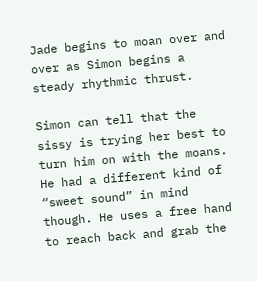Jade begins to moan over and over as Simon begins a steady rhythmic thrust.

Simon can tell that the sissy is trying her best to turn him on with the moans. He had a different kind of “sweet sound” in mind though. He uses a free hand to reach back and grab the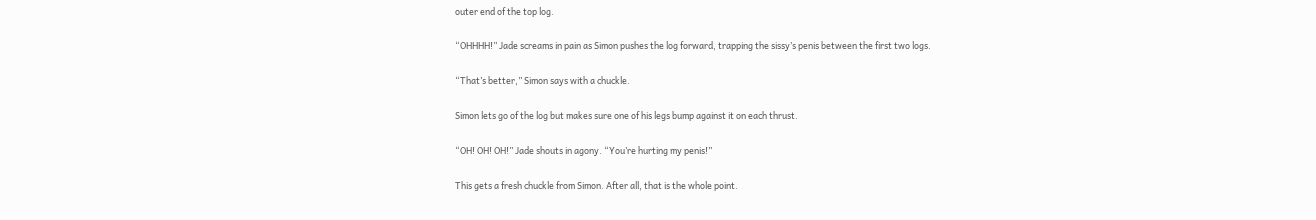outer end of the top log.

“OHHHH!” Jade screams in pain as Simon pushes the log forward, trapping the sissy’s penis between the first two logs.

“That’s better,” Simon says with a chuckle.

Simon lets go of the log but makes sure one of his legs bump against it on each thrust.

“OH! OH! OH!” Jade shouts in agony. “You’re hurting my penis!”

This gets a fresh chuckle from Simon. After all, that is the whole point.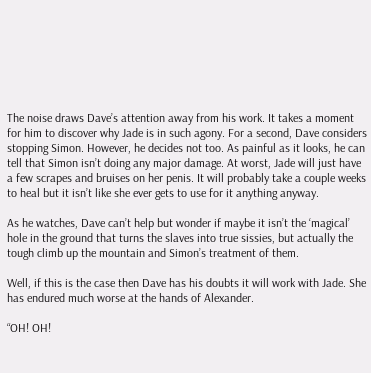The noise draws Dave’s attention away from his work. It takes a moment for him to discover why Jade is in such agony. For a second, Dave considers stopping Simon. However, he decides not too. As painful as it looks, he can tell that Simon isn’t doing any major damage. At worst, Jade will just have a few scrapes and bruises on her penis. It will probably take a couple weeks to heal but it isn’t like she ever gets to use for it anything anyway.

As he watches, Dave can’t help but wonder if maybe it isn’t the ‘magical’ hole in the ground that turns the slaves into true sissies, but actually the tough climb up the mountain and Simon’s treatment of them.

Well, if this is the case then Dave has his doubts it will work with Jade. She has endured much worse at the hands of Alexander.

“OH! OH!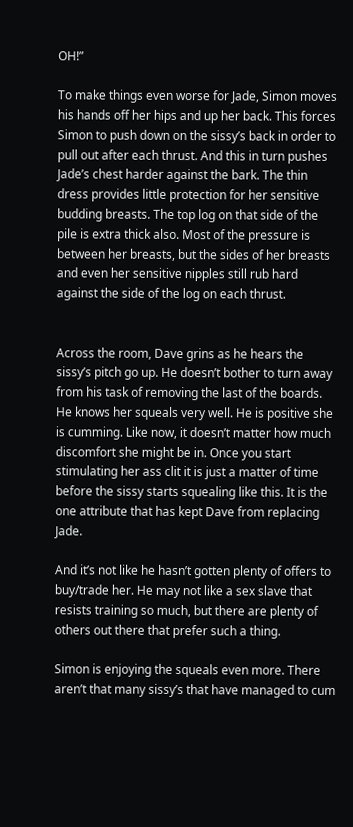OH!”

To make things even worse for Jade, Simon moves his hands off her hips and up her back. This forces Simon to push down on the sissy’s back in order to pull out after each thrust. And this in turn pushes Jade’s chest harder against the bark. The thin dress provides little protection for her sensitive budding breasts. The top log on that side of the pile is extra thick also. Most of the pressure is between her breasts, but the sides of her breasts and even her sensitive nipples still rub hard against the side of the log on each thrust.


Across the room, Dave grins as he hears the sissy’s pitch go up. He doesn’t bother to turn away from his task of removing the last of the boards. He knows her squeals very well. He is positive she is cumming. Like now, it doesn’t matter how much discomfort she might be in. Once you start stimulating her ass clit it is just a matter of time before the sissy starts squealing like this. It is the one attribute that has kept Dave from replacing Jade.

And it’s not like he hasn’t gotten plenty of offers to buy/trade her. He may not like a sex slave that resists training so much, but there are plenty of others out there that prefer such a thing.

Simon is enjoying the squeals even more. There aren’t that many sissy’s that have managed to cum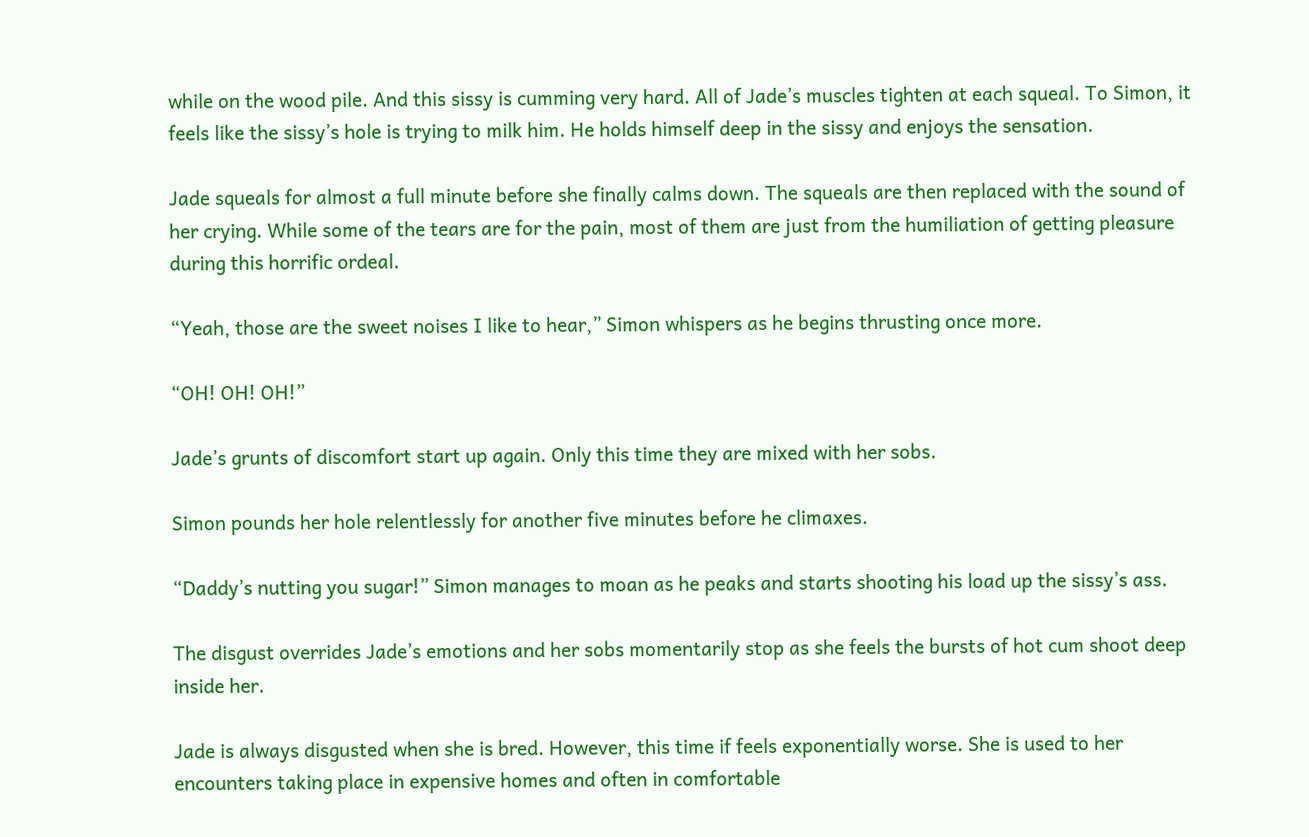while on the wood pile. And this sissy is cumming very hard. All of Jade’s muscles tighten at each squeal. To Simon, it feels like the sissy’s hole is trying to milk him. He holds himself deep in the sissy and enjoys the sensation.

Jade squeals for almost a full minute before she finally calms down. The squeals are then replaced with the sound of her crying. While some of the tears are for the pain, most of them are just from the humiliation of getting pleasure during this horrific ordeal.

“Yeah, those are the sweet noises I like to hear,” Simon whispers as he begins thrusting once more.

“OH! OH! OH!”

Jade’s grunts of discomfort start up again. Only this time they are mixed with her sobs.

Simon pounds her hole relentlessly for another five minutes before he climaxes.

“Daddy’s nutting you sugar!” Simon manages to moan as he peaks and starts shooting his load up the sissy’s ass.

The disgust overrides Jade’s emotions and her sobs momentarily stop as she feels the bursts of hot cum shoot deep inside her.

Jade is always disgusted when she is bred. However, this time if feels exponentially worse. She is used to her encounters taking place in expensive homes and often in comfortable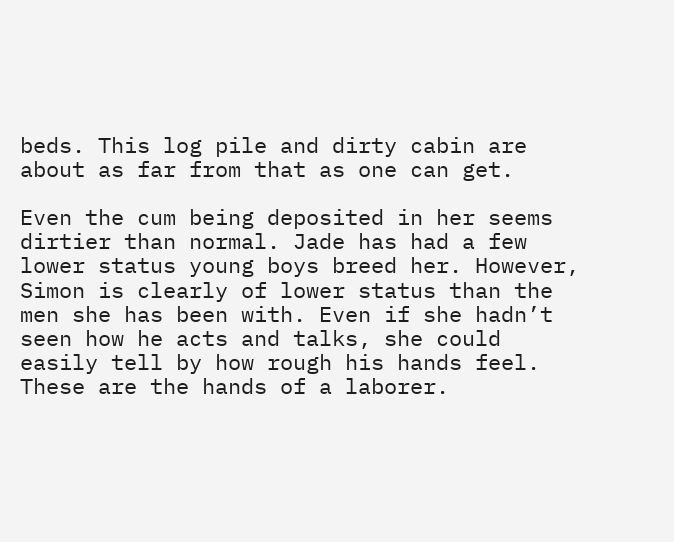beds. This log pile and dirty cabin are about as far from that as one can get.

Even the cum being deposited in her seems dirtier than normal. Jade has had a few lower status young boys breed her. However, Simon is clearly of lower status than the men she has been with. Even if she hadn’t seen how he acts and talks, she could easily tell by how rough his hands feel. These are the hands of a laborer.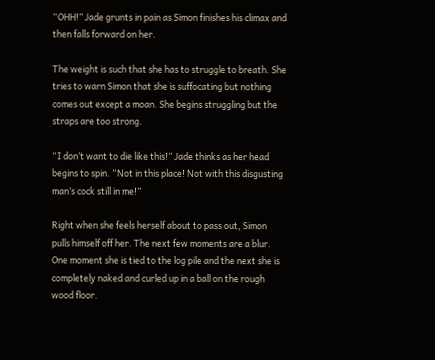“OHH!” Jade grunts in pain as Simon finishes his climax and then falls forward on her.

The weight is such that she has to struggle to breath. She tries to warn Simon that she is suffocating but nothing comes out except a moan. She begins struggling but the straps are too strong.

“I don’t want to die like this!” Jade thinks as her head begins to spin. “Not in this place! Not with this disgusting man’s cock still in me!”

Right when she feels herself about to pass out, Simon pulls himself off her. The next few moments are a blur. One moment she is tied to the log pile and the next she is completely naked and curled up in a ball on the rough wood floor.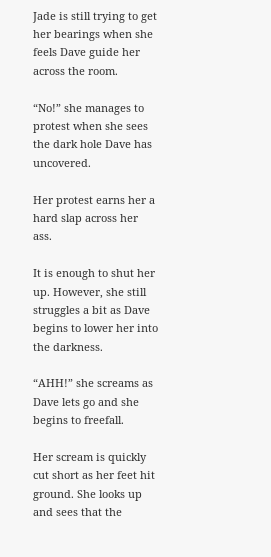Jade is still trying to get her bearings when she feels Dave guide her across the room.

“No!” she manages to protest when she sees the dark hole Dave has uncovered.

Her protest earns her a hard slap across her ass.

It is enough to shut her up. However, she still struggles a bit as Dave begins to lower her into the darkness.

“AHH!” she screams as Dave lets go and she begins to freefall.

Her scream is quickly cut short as her feet hit ground. She looks up and sees that the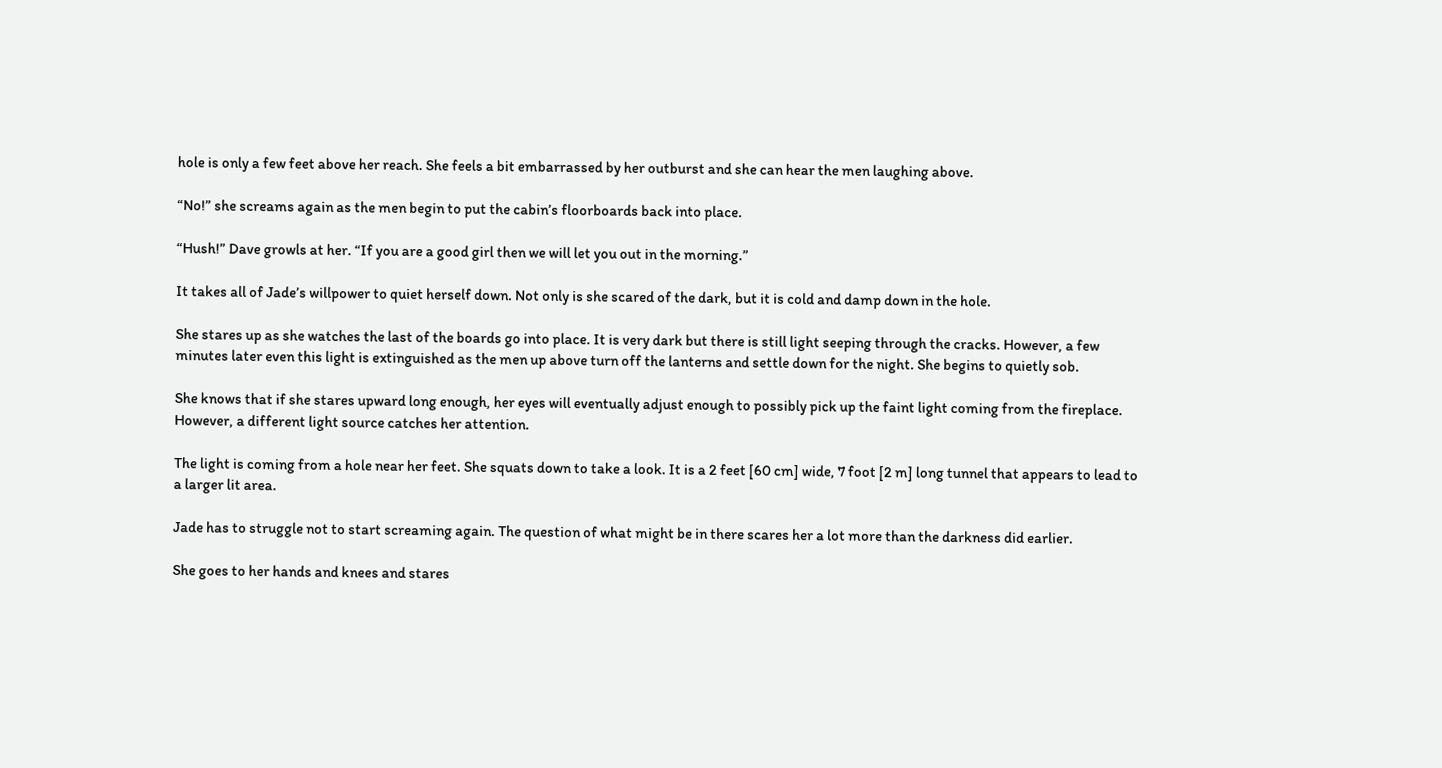hole is only a few feet above her reach. She feels a bit embarrassed by her outburst and she can hear the men laughing above.

“No!” she screams again as the men begin to put the cabin’s floorboards back into place.

“Hush!” Dave growls at her. “If you are a good girl then we will let you out in the morning.”

It takes all of Jade’s willpower to quiet herself down. Not only is she scared of the dark, but it is cold and damp down in the hole.

She stares up as she watches the last of the boards go into place. It is very dark but there is still light seeping through the cracks. However, a few minutes later even this light is extinguished as the men up above turn off the lanterns and settle down for the night. She begins to quietly sob.

She knows that if she stares upward long enough, her eyes will eventually adjust enough to possibly pick up the faint light coming from the fireplace. However, a different light source catches her attention.

The light is coming from a hole near her feet. She squats down to take a look. It is a 2 feet [60 cm] wide, 7 foot [2 m] long tunnel that appears to lead to a larger lit area.

Jade has to struggle not to start screaming again. The question of what might be in there scares her a lot more than the darkness did earlier.

She goes to her hands and knees and stares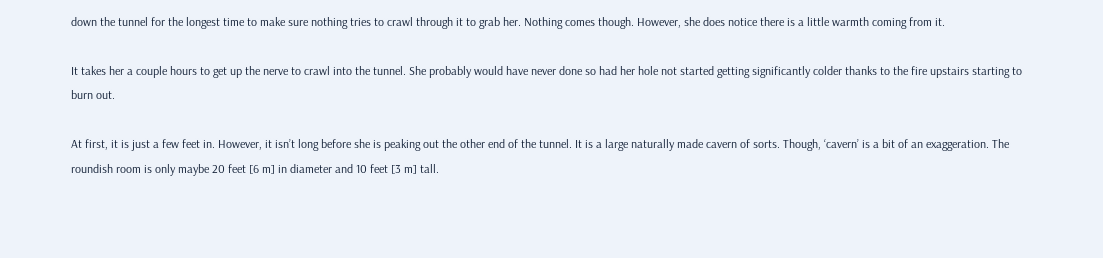down the tunnel for the longest time to make sure nothing tries to crawl through it to grab her. Nothing comes though. However, she does notice there is a little warmth coming from it.

It takes her a couple hours to get up the nerve to crawl into the tunnel. She probably would have never done so had her hole not started getting significantly colder thanks to the fire upstairs starting to burn out.

At first, it is just a few feet in. However, it isn’t long before she is peaking out the other end of the tunnel. It is a large naturally made cavern of sorts. Though, ‘cavern’ is a bit of an exaggeration. The roundish room is only maybe 20 feet [6 m] in diameter and 10 feet [3 m] tall.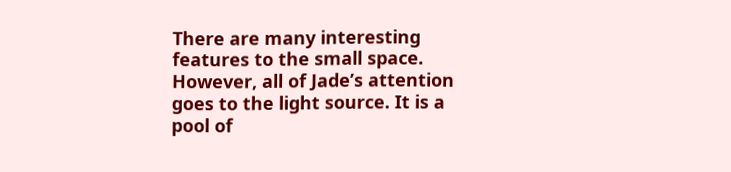There are many interesting features to the small space. However, all of Jade’s attention goes to the light source. It is a pool of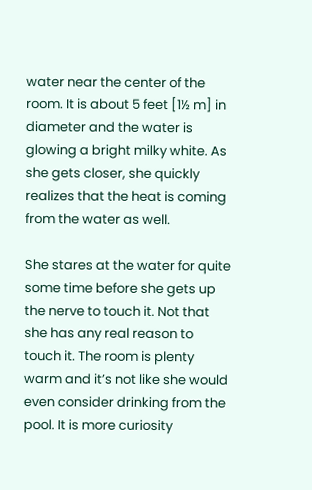water near the center of the room. It is about 5 feet [1½ m] in diameter and the water is glowing a bright milky white. As she gets closer, she quickly realizes that the heat is coming from the water as well.

She stares at the water for quite some time before she gets up the nerve to touch it. Not that she has any real reason to touch it. The room is plenty warm and it’s not like she would even consider drinking from the pool. It is more curiosity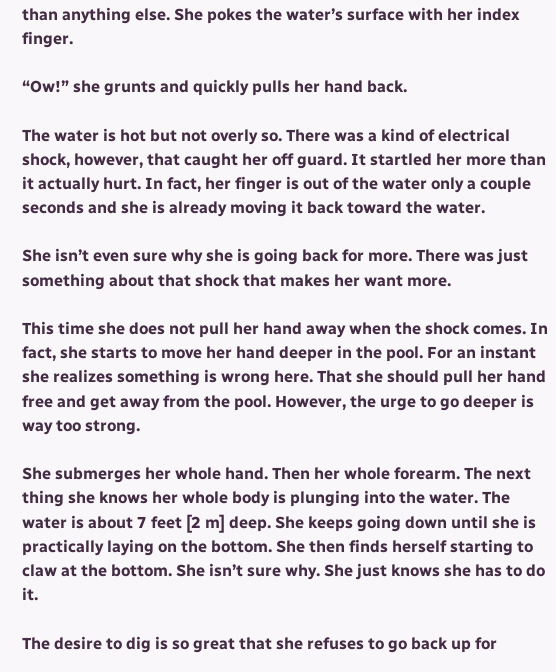than anything else. She pokes the water’s surface with her index finger.

“Ow!” she grunts and quickly pulls her hand back.

The water is hot but not overly so. There was a kind of electrical shock, however, that caught her off guard. It startled her more than it actually hurt. In fact, her finger is out of the water only a couple seconds and she is already moving it back toward the water.

She isn’t even sure why she is going back for more. There was just something about that shock that makes her want more.

This time she does not pull her hand away when the shock comes. In fact, she starts to move her hand deeper in the pool. For an instant she realizes something is wrong here. That she should pull her hand free and get away from the pool. However, the urge to go deeper is way too strong.

She submerges her whole hand. Then her whole forearm. The next thing she knows her whole body is plunging into the water. The water is about 7 feet [2 m] deep. She keeps going down until she is practically laying on the bottom. She then finds herself starting to claw at the bottom. She isn’t sure why. She just knows she has to do it.

The desire to dig is so great that she refuses to go back up for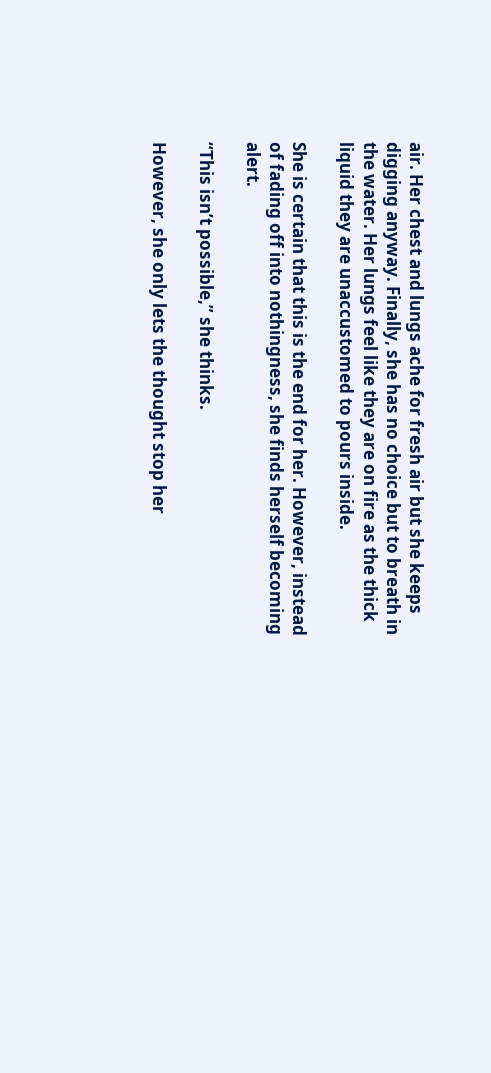air. Her chest and lungs ache for fresh air but she keeps digging anyway. Finally, she has no choice but to breath in the water. Her lungs feel like they are on fire as the thick liquid they are unaccustomed to pours inside.

She is certain that this is the end for her. However, instead of fading off into nothingness, she finds herself becoming alert.

“This isn’t possible,” she thinks.

However, she only lets the thought stop her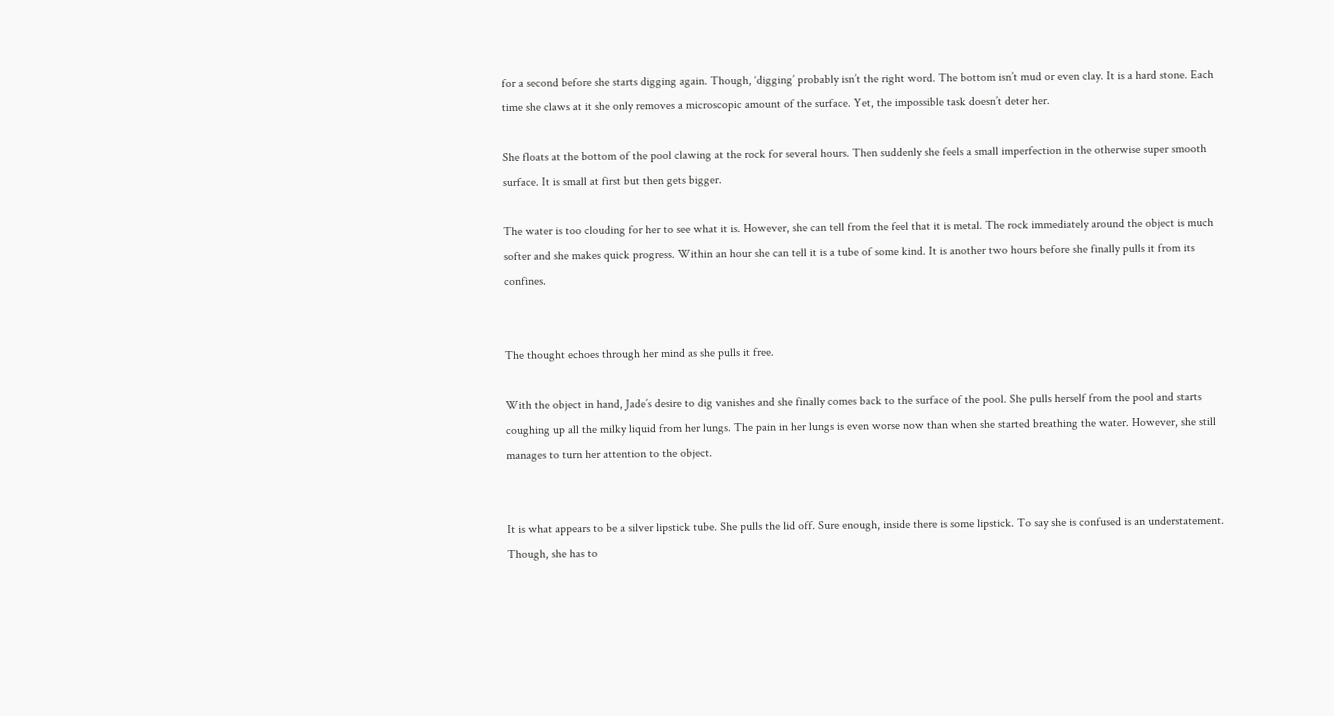for a second before she starts digging again. Though, ‘digging’ probably isn’t the right word. The bottom isn’t mud or even clay. It is a hard stone. Each time she claws at it she only removes a microscopic amount of the surface. Yet, the impossible task doesn’t deter her.

She floats at the bottom of the pool clawing at the rock for several hours. Then suddenly she feels a small imperfection in the otherwise super smooth surface. It is small at first but then gets bigger.

The water is too clouding for her to see what it is. However, she can tell from the feel that it is metal. The rock immediately around the object is much softer and she makes quick progress. Within an hour she can tell it is a tube of some kind. It is another two hours before she finally pulls it from its confines.


The thought echoes through her mind as she pulls it free.

With the object in hand, Jade’s desire to dig vanishes and she finally comes back to the surface of the pool. She pulls herself from the pool and starts coughing up all the milky liquid from her lungs. The pain in her lungs is even worse now than when she started breathing the water. However, she still manages to turn her attention to the object.


It is what appears to be a silver lipstick tube. She pulls the lid off. Sure enough, inside there is some lipstick. To say she is confused is an understatement. Though, she has to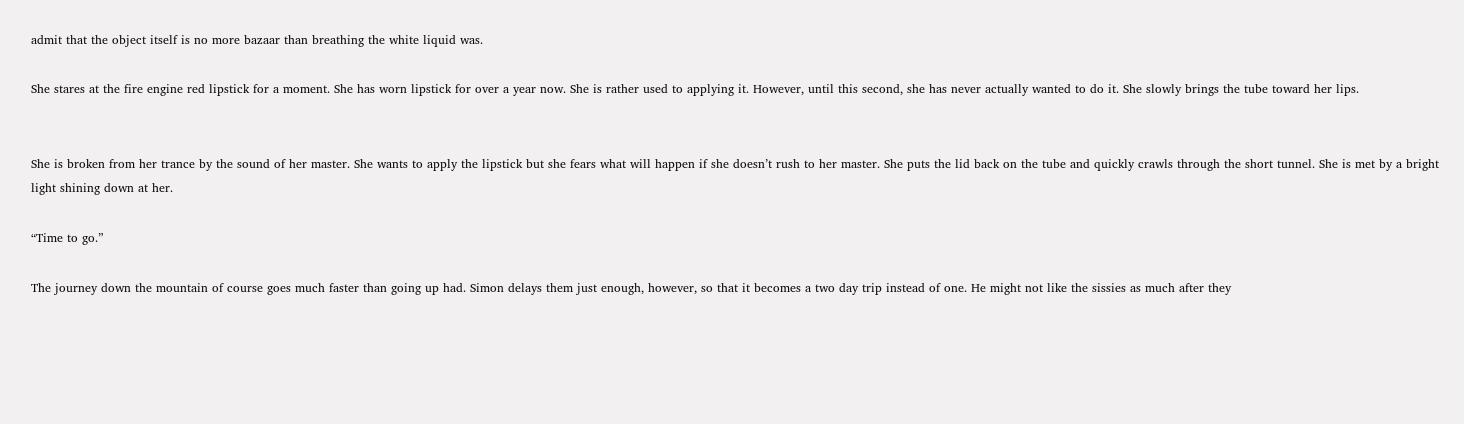admit that the object itself is no more bazaar than breathing the white liquid was.

She stares at the fire engine red lipstick for a moment. She has worn lipstick for over a year now. She is rather used to applying it. However, until this second, she has never actually wanted to do it. She slowly brings the tube toward her lips.


She is broken from her trance by the sound of her master. She wants to apply the lipstick but she fears what will happen if she doesn’t rush to her master. She puts the lid back on the tube and quickly crawls through the short tunnel. She is met by a bright light shining down at her.

“Time to go.”

The journey down the mountain of course goes much faster than going up had. Simon delays them just enough, however, so that it becomes a two day trip instead of one. He might not like the sissies as much after they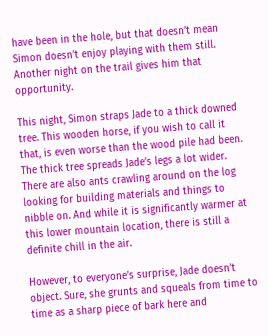have been in the hole, but that doesn’t mean Simon doesn’t enjoy playing with them still. Another night on the trail gives him that opportunity.

This night, Simon straps Jade to a thick downed tree. This wooden horse, if you wish to call it that, is even worse than the wood pile had been. The thick tree spreads Jade’s legs a lot wider. There are also ants crawling around on the log looking for building materials and things to nibble on. And while it is significantly warmer at this lower mountain location, there is still a definite chill in the air.

However, to everyone’s surprise, Jade doesn’t object. Sure, she grunts and squeals from time to time as a sharp piece of bark here and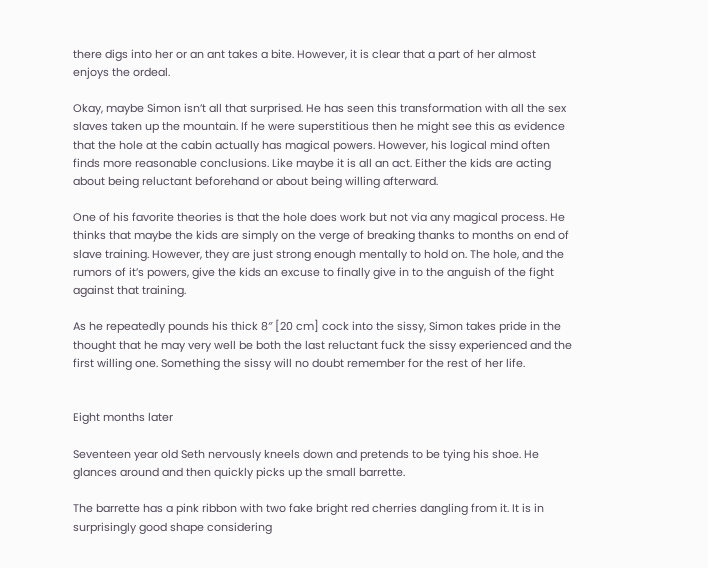there digs into her or an ant takes a bite. However, it is clear that a part of her almost enjoys the ordeal.

Okay, maybe Simon isn’t all that surprised. He has seen this transformation with all the sex slaves taken up the mountain. If he were superstitious then he might see this as evidence that the hole at the cabin actually has magical powers. However, his logical mind often finds more reasonable conclusions. Like maybe it is all an act. Either the kids are acting about being reluctant beforehand or about being willing afterward.

One of his favorite theories is that the hole does work but not via any magical process. He thinks that maybe the kids are simply on the verge of breaking thanks to months on end of slave training. However, they are just strong enough mentally to hold on. The hole, and the rumors of it’s powers, give the kids an excuse to finally give in to the anguish of the fight against that training.

As he repeatedly pounds his thick 8″ [20 cm] cock into the sissy, Simon takes pride in the thought that he may very well be both the last reluctant fuck the sissy experienced and the first willing one. Something the sissy will no doubt remember for the rest of her life.


Eight months later

Seventeen year old Seth nervously kneels down and pretends to be tying his shoe. He glances around and then quickly picks up the small barrette.

The barrette has a pink ribbon with two fake bright red cherries dangling from it. It is in surprisingly good shape considering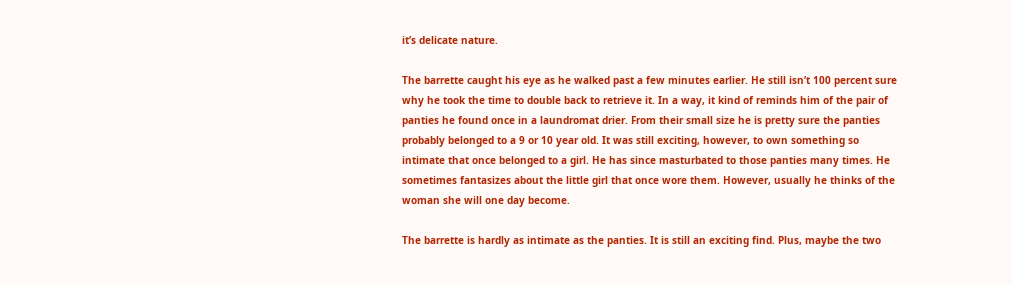it’s delicate nature.

The barrette caught his eye as he walked past a few minutes earlier. He still isn’t 100 percent sure why he took the time to double back to retrieve it. In a way, it kind of reminds him of the pair of panties he found once in a laundromat drier. From their small size he is pretty sure the panties probably belonged to a 9 or 10 year old. It was still exciting, however, to own something so intimate that once belonged to a girl. He has since masturbated to those panties many times. He sometimes fantasizes about the little girl that once wore them. However, usually he thinks of the woman she will one day become.

The barrette is hardly as intimate as the panties. It is still an exciting find. Plus, maybe the two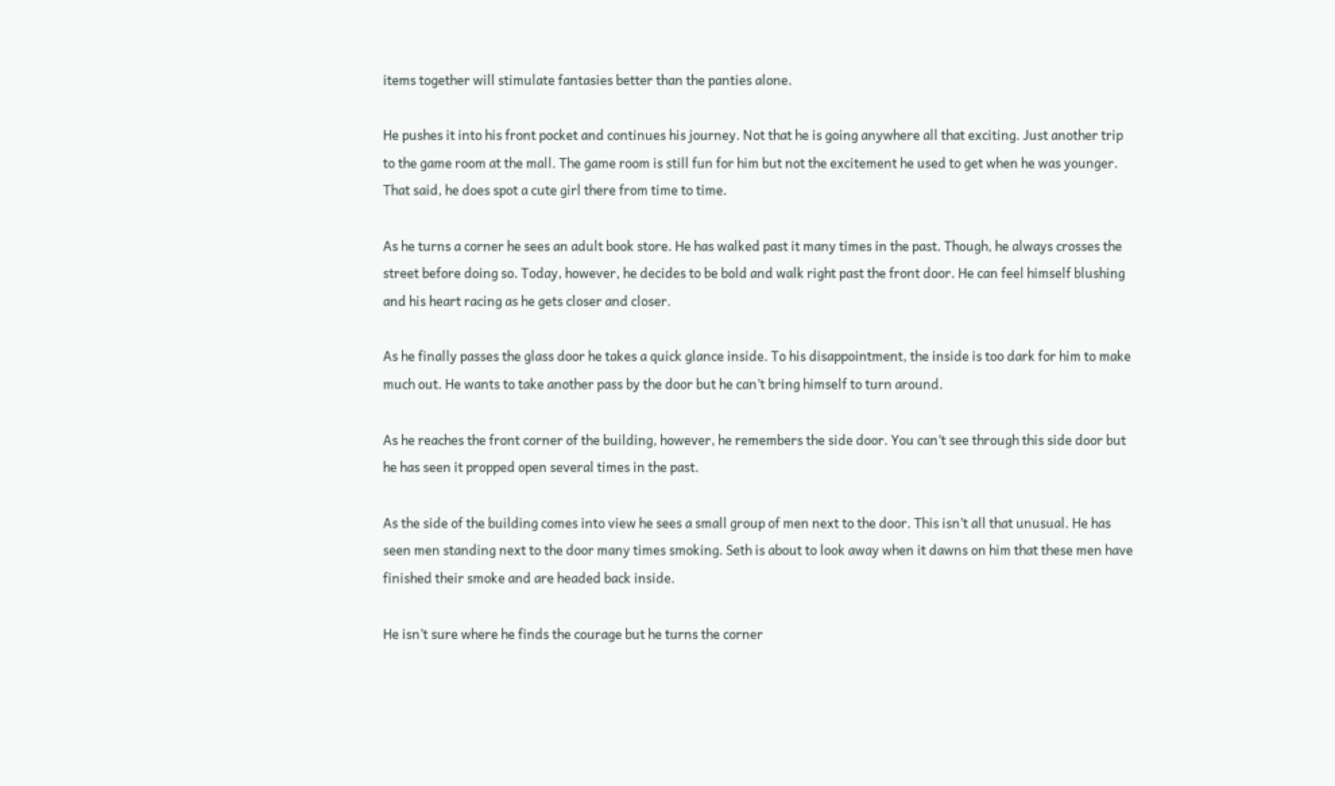items together will stimulate fantasies better than the panties alone.

He pushes it into his front pocket and continues his journey. Not that he is going anywhere all that exciting. Just another trip to the game room at the mall. The game room is still fun for him but not the excitement he used to get when he was younger. That said, he does spot a cute girl there from time to time.

As he turns a corner he sees an adult book store. He has walked past it many times in the past. Though, he always crosses the street before doing so. Today, however, he decides to be bold and walk right past the front door. He can feel himself blushing and his heart racing as he gets closer and closer.

As he finally passes the glass door he takes a quick glance inside. To his disappointment, the inside is too dark for him to make much out. He wants to take another pass by the door but he can’t bring himself to turn around.

As he reaches the front corner of the building, however, he remembers the side door. You can’t see through this side door but he has seen it propped open several times in the past.

As the side of the building comes into view he sees a small group of men next to the door. This isn’t all that unusual. He has seen men standing next to the door many times smoking. Seth is about to look away when it dawns on him that these men have finished their smoke and are headed back inside.

He isn’t sure where he finds the courage but he turns the corner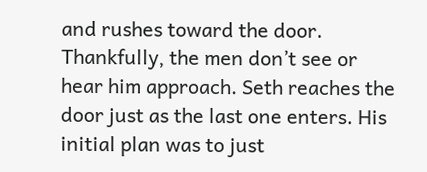and rushes toward the door. Thankfully, the men don’t see or hear him approach. Seth reaches the door just as the last one enters. His initial plan was to just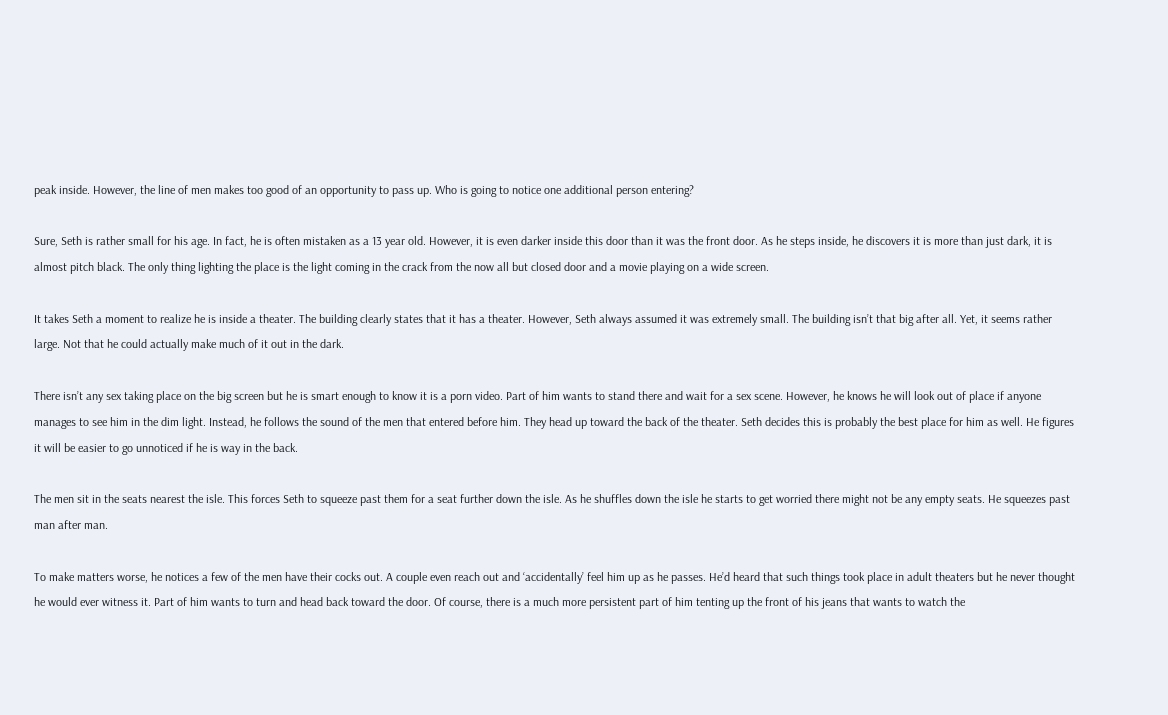peak inside. However, the line of men makes too good of an opportunity to pass up. Who is going to notice one additional person entering?

Sure, Seth is rather small for his age. In fact, he is often mistaken as a 13 year old. However, it is even darker inside this door than it was the front door. As he steps inside, he discovers it is more than just dark, it is almost pitch black. The only thing lighting the place is the light coming in the crack from the now all but closed door and a movie playing on a wide screen.

It takes Seth a moment to realize he is inside a theater. The building clearly states that it has a theater. However, Seth always assumed it was extremely small. The building isn’t that big after all. Yet, it seems rather large. Not that he could actually make much of it out in the dark.

There isn’t any sex taking place on the big screen but he is smart enough to know it is a porn video. Part of him wants to stand there and wait for a sex scene. However, he knows he will look out of place if anyone manages to see him in the dim light. Instead, he follows the sound of the men that entered before him. They head up toward the back of the theater. Seth decides this is probably the best place for him as well. He figures it will be easier to go unnoticed if he is way in the back.

The men sit in the seats nearest the isle. This forces Seth to squeeze past them for a seat further down the isle. As he shuffles down the isle he starts to get worried there might not be any empty seats. He squeezes past man after man.

To make matters worse, he notices a few of the men have their cocks out. A couple even reach out and ‘accidentally’ feel him up as he passes. He’d heard that such things took place in adult theaters but he never thought he would ever witness it. Part of him wants to turn and head back toward the door. Of course, there is a much more persistent part of him tenting up the front of his jeans that wants to watch the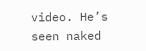video. He’s seen naked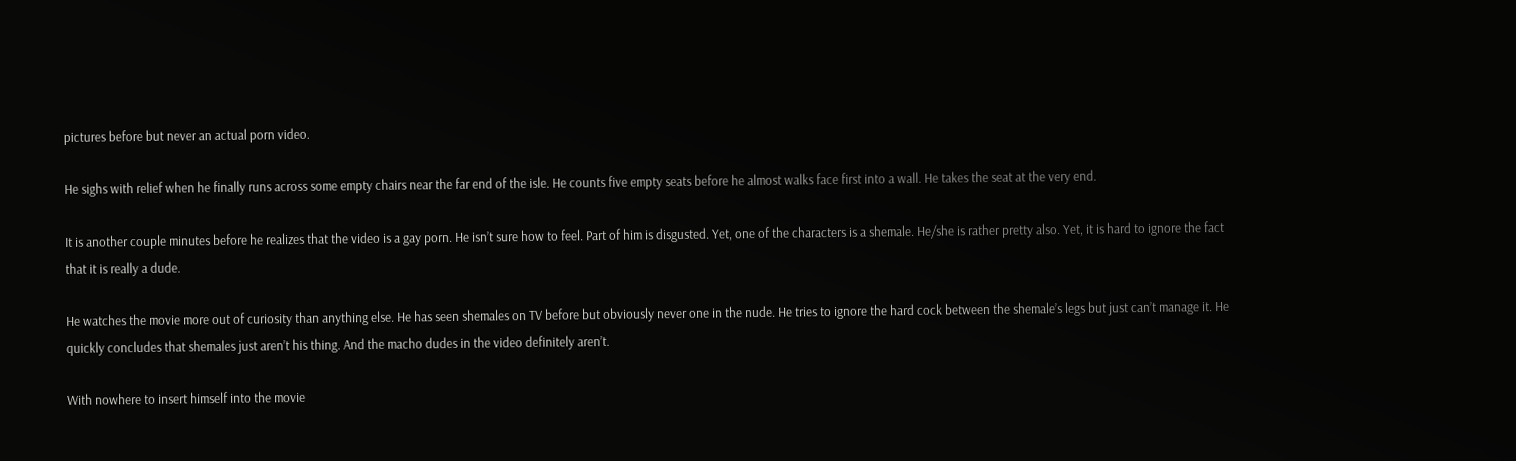pictures before but never an actual porn video.

He sighs with relief when he finally runs across some empty chairs near the far end of the isle. He counts five empty seats before he almost walks face first into a wall. He takes the seat at the very end.

It is another couple minutes before he realizes that the video is a gay porn. He isn’t sure how to feel. Part of him is disgusted. Yet, one of the characters is a shemale. He/she is rather pretty also. Yet, it is hard to ignore the fact that it is really a dude.

He watches the movie more out of curiosity than anything else. He has seen shemales on TV before but obviously never one in the nude. He tries to ignore the hard cock between the shemale’s legs but just can’t manage it. He quickly concludes that shemales just aren’t his thing. And the macho dudes in the video definitely aren’t.

With nowhere to insert himself into the movie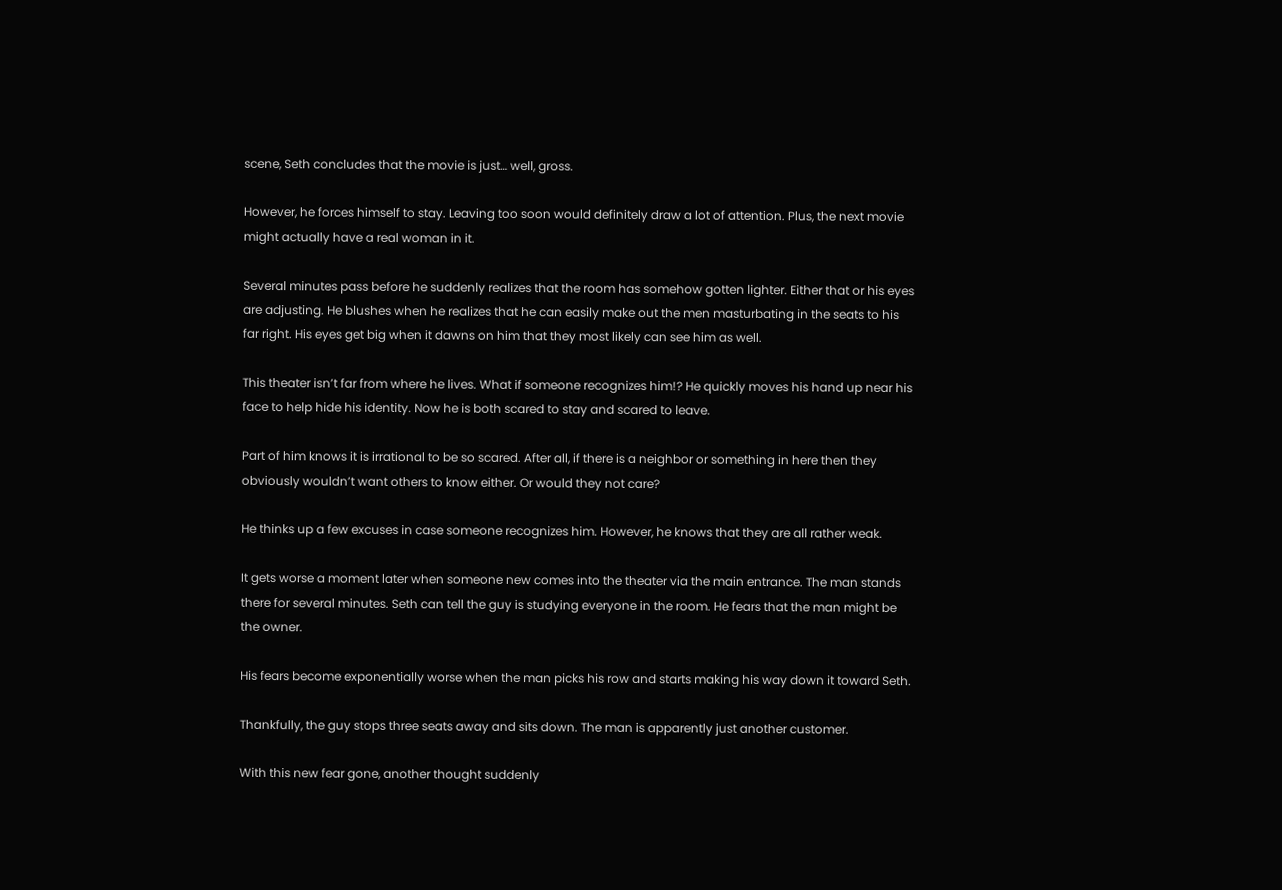scene, Seth concludes that the movie is just… well, gross.

However, he forces himself to stay. Leaving too soon would definitely draw a lot of attention. Plus, the next movie might actually have a real woman in it.

Several minutes pass before he suddenly realizes that the room has somehow gotten lighter. Either that or his eyes are adjusting. He blushes when he realizes that he can easily make out the men masturbating in the seats to his far right. His eyes get big when it dawns on him that they most likely can see him as well.

This theater isn’t far from where he lives. What if someone recognizes him!? He quickly moves his hand up near his face to help hide his identity. Now he is both scared to stay and scared to leave.

Part of him knows it is irrational to be so scared. After all, if there is a neighbor or something in here then they obviously wouldn’t want others to know either. Or would they not care?

He thinks up a few excuses in case someone recognizes him. However, he knows that they are all rather weak.

It gets worse a moment later when someone new comes into the theater via the main entrance. The man stands there for several minutes. Seth can tell the guy is studying everyone in the room. He fears that the man might be the owner.

His fears become exponentially worse when the man picks his row and starts making his way down it toward Seth.

Thankfully, the guy stops three seats away and sits down. The man is apparently just another customer.

With this new fear gone, another thought suddenly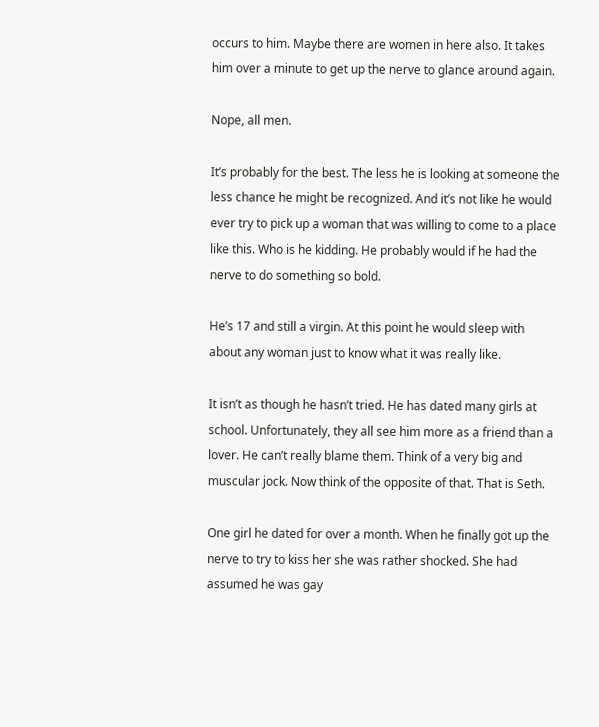occurs to him. Maybe there are women in here also. It takes him over a minute to get up the nerve to glance around again.

Nope, all men.

It’s probably for the best. The less he is looking at someone the less chance he might be recognized. And it’s not like he would ever try to pick up a woman that was willing to come to a place like this. Who is he kidding. He probably would if he had the nerve to do something so bold.

He’s 17 and still a virgin. At this point he would sleep with about any woman just to know what it was really like.

It isn’t as though he hasn’t tried. He has dated many girls at school. Unfortunately, they all see him more as a friend than a lover. He can’t really blame them. Think of a very big and muscular jock. Now think of the opposite of that. That is Seth.

One girl he dated for over a month. When he finally got up the nerve to try to kiss her she was rather shocked. She had assumed he was gay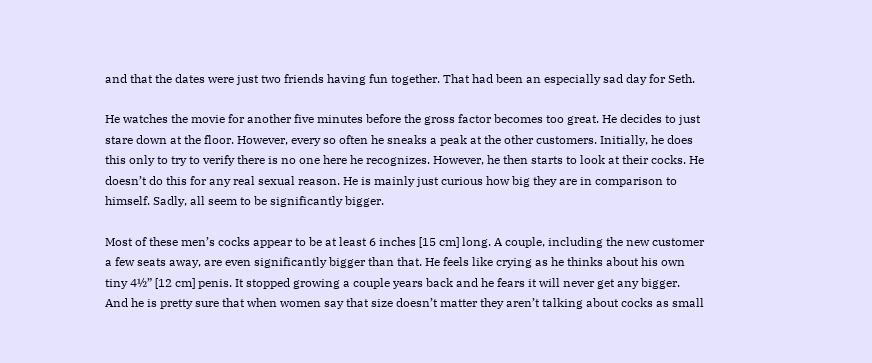and that the dates were just two friends having fun together. That had been an especially sad day for Seth.

He watches the movie for another five minutes before the gross factor becomes too great. He decides to just stare down at the floor. However, every so often he sneaks a peak at the other customers. Initially, he does this only to try to verify there is no one here he recognizes. However, he then starts to look at their cocks. He doesn’t do this for any real sexual reason. He is mainly just curious how big they are in comparison to himself. Sadly, all seem to be significantly bigger.

Most of these men’s cocks appear to be at least 6 inches [15 cm] long. A couple, including the new customer a few seats away, are even significantly bigger than that. He feels like crying as he thinks about his own tiny 4½” [12 cm] penis. It stopped growing a couple years back and he fears it will never get any bigger. And he is pretty sure that when women say that size doesn’t matter they aren’t talking about cocks as small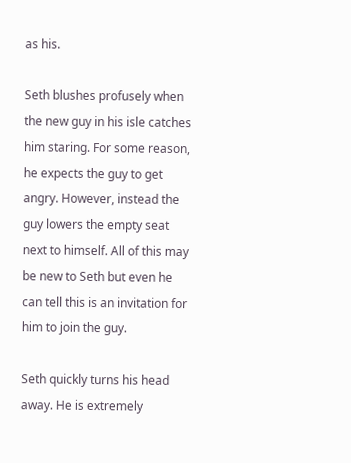as his.

Seth blushes profusely when the new guy in his isle catches him staring. For some reason, he expects the guy to get angry. However, instead the guy lowers the empty seat next to himself. All of this may be new to Seth but even he can tell this is an invitation for him to join the guy.

Seth quickly turns his head away. He is extremely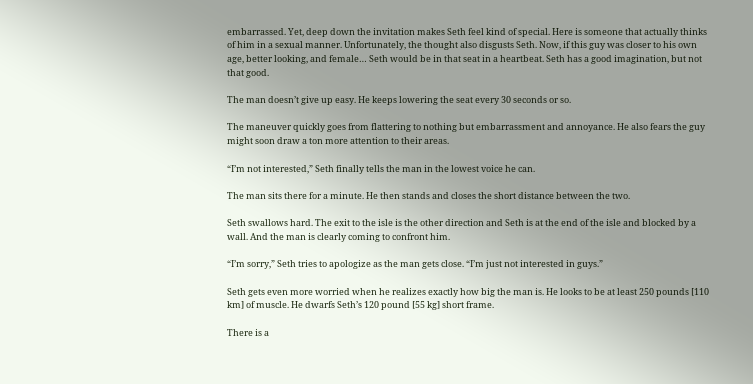embarrassed. Yet, deep down the invitation makes Seth feel kind of special. Here is someone that actually thinks of him in a sexual manner. Unfortunately, the thought also disgusts Seth. Now, if this guy was closer to his own age, better looking, and female… Seth would be in that seat in a heartbeat. Seth has a good imagination, but not that good.

The man doesn’t give up easy. He keeps lowering the seat every 30 seconds or so.

The maneuver quickly goes from flattering to nothing but embarrassment and annoyance. He also fears the guy might soon draw a ton more attention to their areas.

“I’m not interested,” Seth finally tells the man in the lowest voice he can.

The man sits there for a minute. He then stands and closes the short distance between the two.

Seth swallows hard. The exit to the isle is the other direction and Seth is at the end of the isle and blocked by a wall. And the man is clearly coming to confront him.

“I’m sorry,” Seth tries to apologize as the man gets close. “I’m just not interested in guys.”

Seth gets even more worried when he realizes exactly how big the man is. He looks to be at least 250 pounds [110 km] of muscle. He dwarfs Seth’s 120 pound [55 kg] short frame.

There is a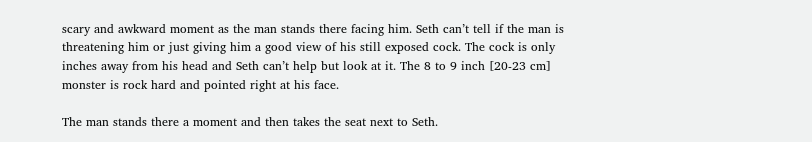scary and awkward moment as the man stands there facing him. Seth can’t tell if the man is threatening him or just giving him a good view of his still exposed cock. The cock is only inches away from his head and Seth can’t help but look at it. The 8 to 9 inch [20-23 cm] monster is rock hard and pointed right at his face.

The man stands there a moment and then takes the seat next to Seth.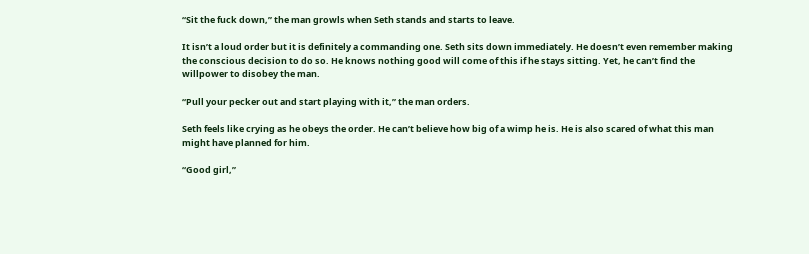“Sit the fuck down,” the man growls when Seth stands and starts to leave.

It isn’t a loud order but it is definitely a commanding one. Seth sits down immediately. He doesn’t even remember making the conscious decision to do so. He knows nothing good will come of this if he stays sitting. Yet, he can’t find the willpower to disobey the man.

“Pull your pecker out and start playing with it,” the man orders.

Seth feels like crying as he obeys the order. He can’t believe how big of a wimp he is. He is also scared of what this man might have planned for him.

“Good girl,”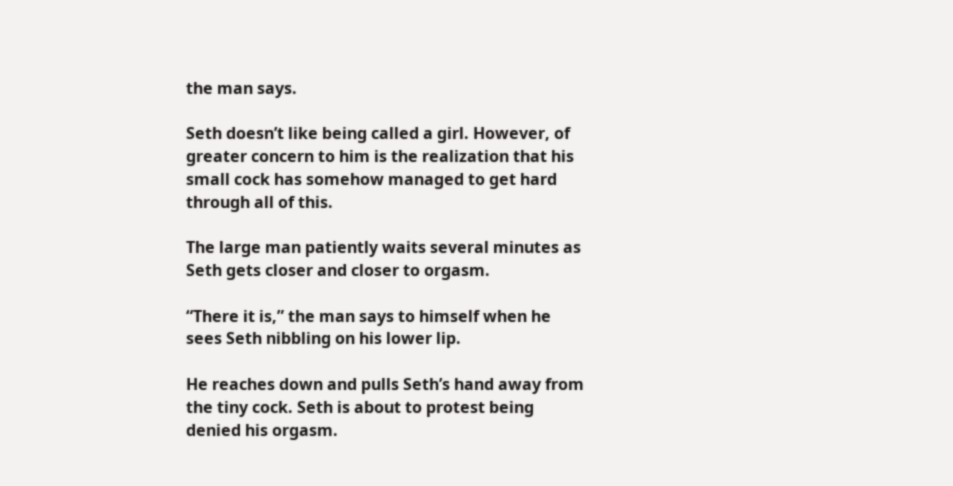the man says.

Seth doesn’t like being called a girl. However, of greater concern to him is the realization that his small cock has somehow managed to get hard through all of this.

The large man patiently waits several minutes as Seth gets closer and closer to orgasm.

“There it is,” the man says to himself when he sees Seth nibbling on his lower lip.

He reaches down and pulls Seth’s hand away from the tiny cock. Seth is about to protest being denied his orgasm.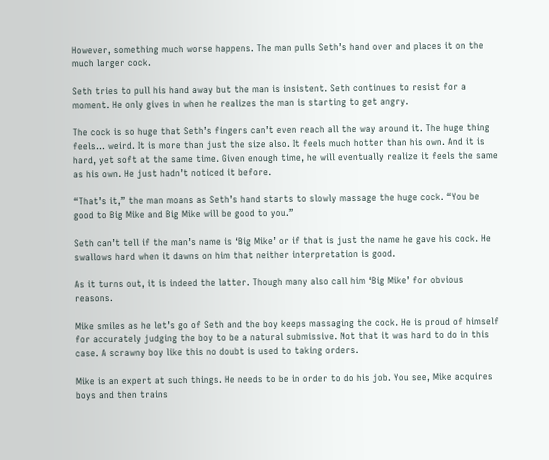However, something much worse happens. The man pulls Seth’s hand over and places it on the much larger cock.

Seth tries to pull his hand away but the man is insistent. Seth continues to resist for a moment. He only gives in when he realizes the man is starting to get angry.

The cock is so huge that Seth’s fingers can’t even reach all the way around it. The huge thing feels… weird. It is more than just the size also. It feels much hotter than his own. And it is hard, yet soft at the same time. Given enough time, he will eventually realize it feels the same as his own. He just hadn’t noticed it before.

“That’s it,” the man moans as Seth’s hand starts to slowly massage the huge cock. “You be good to Big Mike and Big Mike will be good to you.”

Seth can’t tell if the man’s name is ‘Big Mike’ or if that is just the name he gave his cock. He swallows hard when it dawns on him that neither interpretation is good.

As it turns out, it is indeed the latter. Though many also call him ‘Big Mike’ for obvious reasons.

Mike smiles as he let’s go of Seth and the boy keeps massaging the cock. He is proud of himself for accurately judging the boy to be a natural submissive. Not that it was hard to do in this case. A scrawny boy like this no doubt is used to taking orders.

Mike is an expert at such things. He needs to be in order to do his job. You see, Mike acquires boys and then trains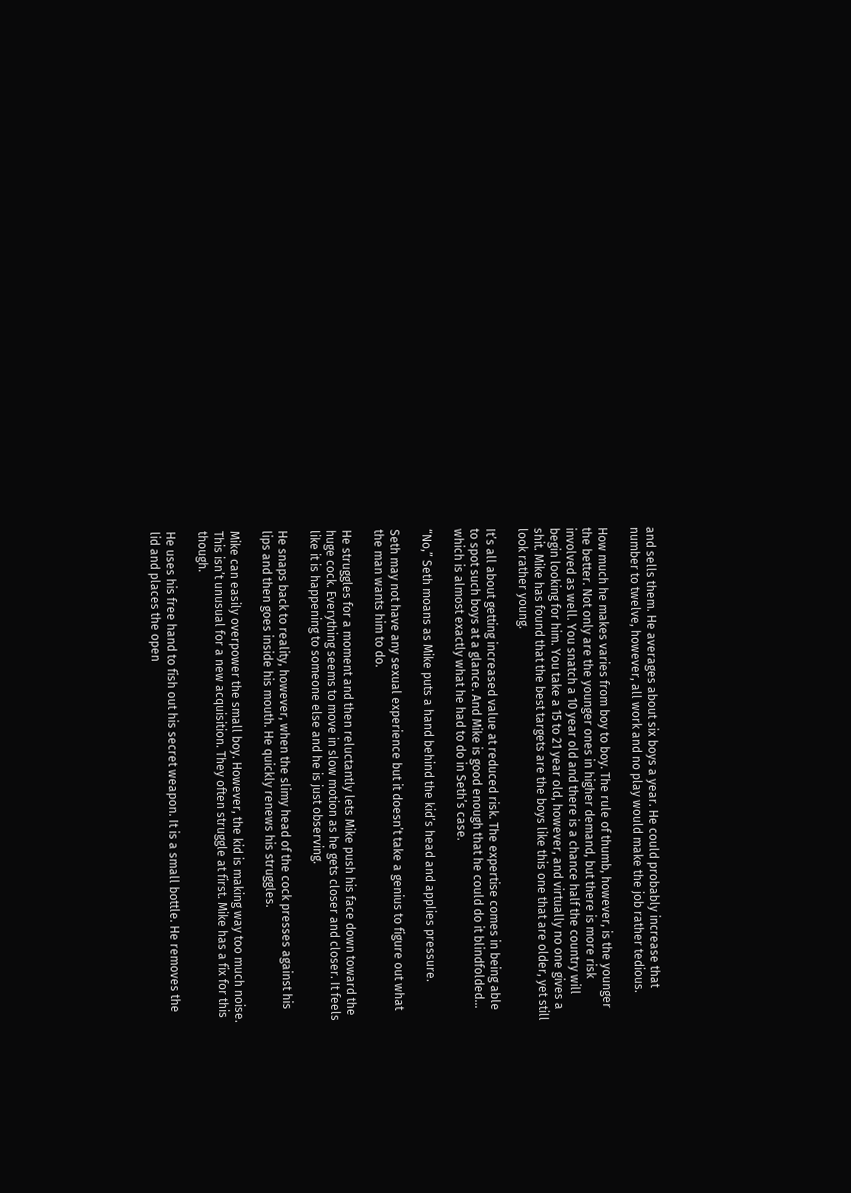and sells them. He averages about six boys a year. He could probably increase that number to twelve, however, all work and no play would make the job rather tedious.

How much he makes varies from boy to boy. The rule of thumb, however, is the younger the better. Not only are the younger ones in higher demand, but there is more risk involved as well. You snatch a 10 year old and there is a chance half the country will begin looking for him. You take a 15 to 21 year old, however, and virtually no one gives a shit. Mike has found that the best targets are the boys like this one that are older, yet still look rather young.

It’s all about getting increased value at reduced risk. The expertise comes in being able to spot such boys at a glance. And Mike is good enough that he could do it blindfolded… which is almost exactly what he had to do in Seth’s case.

“No,” Seth moans as Mike puts a hand behind the kid’s head and applies pressure.

Seth may not have any sexual experience but it doesn’t take a genius to figure out what the man wants him to do.

He struggles for a moment and then reluctantly lets Mike push his face down toward the huge cock. Everything seems to move in slow motion as he gets closer and closer. It feels like it is happening to someone else and he is just observing.

He snaps back to reality, however, when the slimy head of the cock presses against his lips and then goes inside his mouth. He quickly renews his struggles.

Mike can easily overpower the small boy. However, the kid is making way too much noise. This isn’t unusual for a new acquisition. They often struggle at first. Mike has a fix for this though.

He uses his free hand to fish out his secret weapon. It is a small bottle. He removes the lid and places the open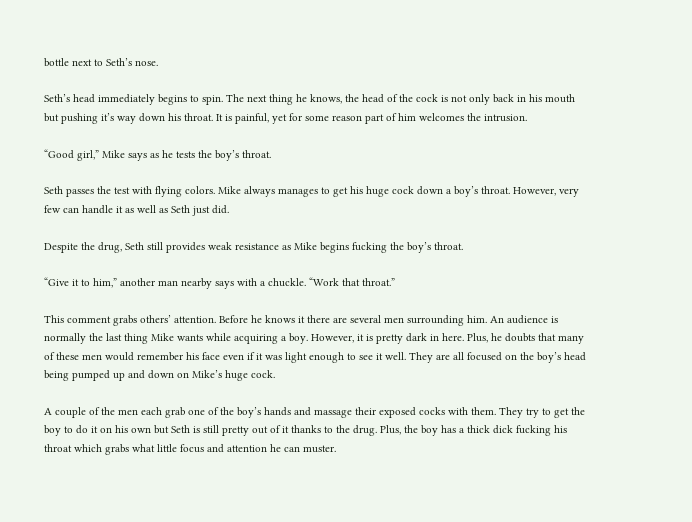bottle next to Seth’s nose.

Seth’s head immediately begins to spin. The next thing he knows, the head of the cock is not only back in his mouth but pushing it’s way down his throat. It is painful, yet for some reason part of him welcomes the intrusion.

“Good girl,” Mike says as he tests the boy’s throat.

Seth passes the test with flying colors. Mike always manages to get his huge cock down a boy’s throat. However, very few can handle it as well as Seth just did.

Despite the drug, Seth still provides weak resistance as Mike begins fucking the boy’s throat.

“Give it to him,” another man nearby says with a chuckle. “Work that throat.”

This comment grabs others’ attention. Before he knows it there are several men surrounding him. An audience is normally the last thing Mike wants while acquiring a boy. However, it is pretty dark in here. Plus, he doubts that many of these men would remember his face even if it was light enough to see it well. They are all focused on the boy’s head being pumped up and down on Mike’s huge cock.

A couple of the men each grab one of the boy’s hands and massage their exposed cocks with them. They try to get the boy to do it on his own but Seth is still pretty out of it thanks to the drug. Plus, the boy has a thick dick fucking his throat which grabs what little focus and attention he can muster.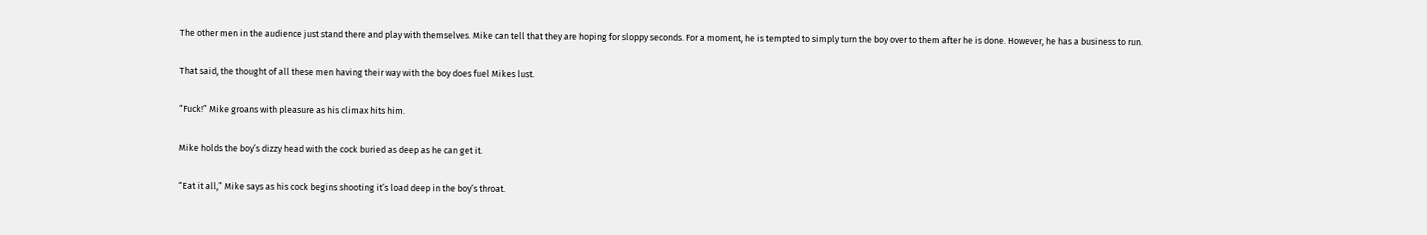The other men in the audience just stand there and play with themselves. Mike can tell that they are hoping for sloppy seconds. For a moment, he is tempted to simply turn the boy over to them after he is done. However, he has a business to run.

That said, the thought of all these men having their way with the boy does fuel Mikes lust.

“Fuck!” Mike groans with pleasure as his climax hits him.

Mike holds the boy’s dizzy head with the cock buried as deep as he can get it.

“Eat it all,” Mike says as his cock begins shooting it’s load deep in the boy’s throat.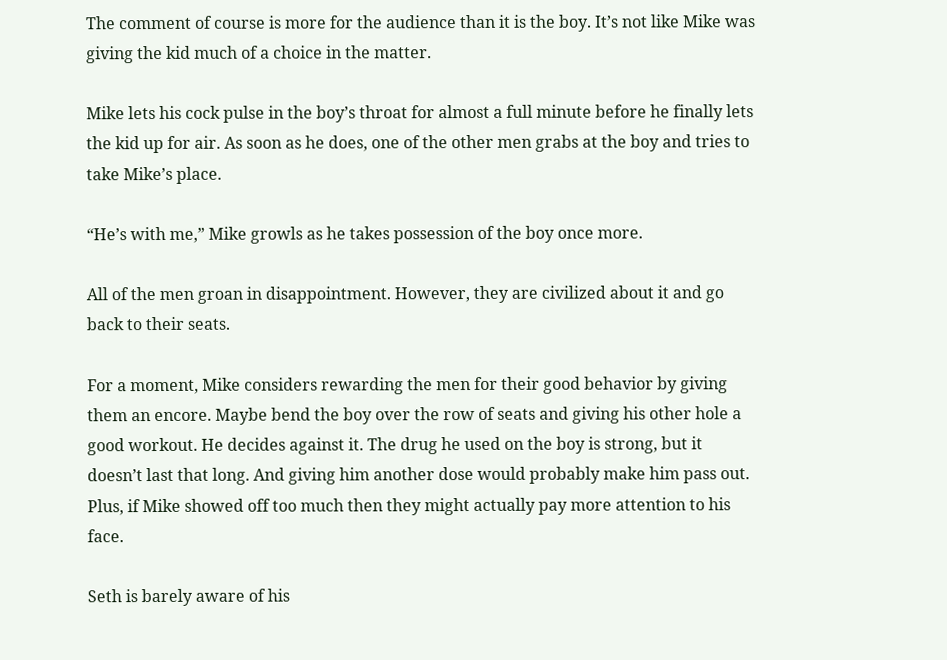The comment of course is more for the audience than it is the boy. It’s not like Mike was giving the kid much of a choice in the matter.

Mike lets his cock pulse in the boy’s throat for almost a full minute before he finally lets the kid up for air. As soon as he does, one of the other men grabs at the boy and tries to take Mike’s place.

“He’s with me,” Mike growls as he takes possession of the boy once more.

All of the men groan in disappointment. However, they are civilized about it and go back to their seats.

For a moment, Mike considers rewarding the men for their good behavior by giving them an encore. Maybe bend the boy over the row of seats and giving his other hole a good workout. He decides against it. The drug he used on the boy is strong, but it doesn’t last that long. And giving him another dose would probably make him pass out. Plus, if Mike showed off too much then they might actually pay more attention to his face.

Seth is barely aware of his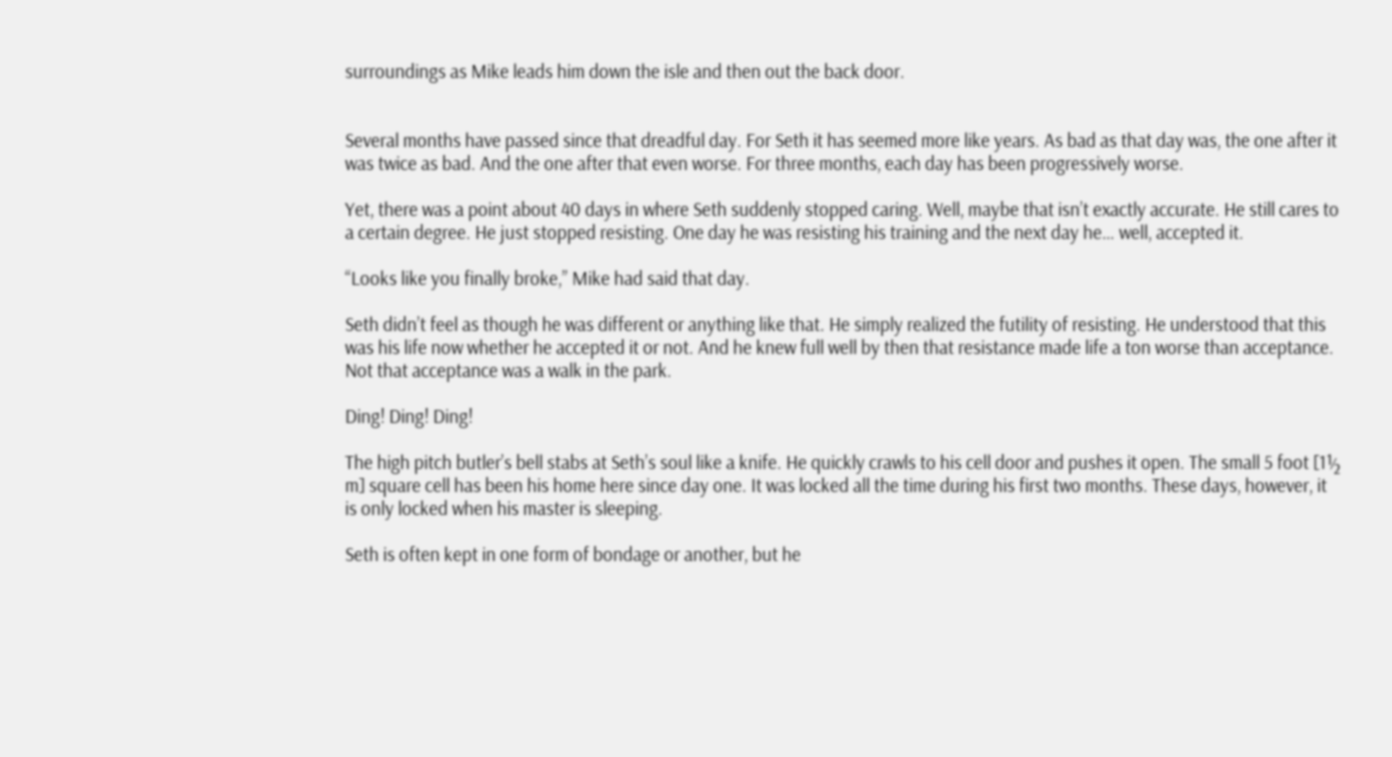surroundings as Mike leads him down the isle and then out the back door.


Several months have passed since that dreadful day. For Seth it has seemed more like years. As bad as that day was, the one after it was twice as bad. And the one after that even worse. For three months, each day has been progressively worse.

Yet, there was a point about 40 days in where Seth suddenly stopped caring. Well, maybe that isn’t exactly accurate. He still cares to a certain degree. He just stopped resisting. One day he was resisting his training and the next day he… well, accepted it.

“Looks like you finally broke,” Mike had said that day.

Seth didn’t feel as though he was different or anything like that. He simply realized the futility of resisting. He understood that this was his life now whether he accepted it or not. And he knew full well by then that resistance made life a ton worse than acceptance. Not that acceptance was a walk in the park.

Ding! Ding! Ding!

The high pitch butler’s bell stabs at Seth’s soul like a knife. He quickly crawls to his cell door and pushes it open. The small 5 foot [1½ m] square cell has been his home here since day one. It was locked all the time during his first two months. These days, however, it is only locked when his master is sleeping.

Seth is often kept in one form of bondage or another, but he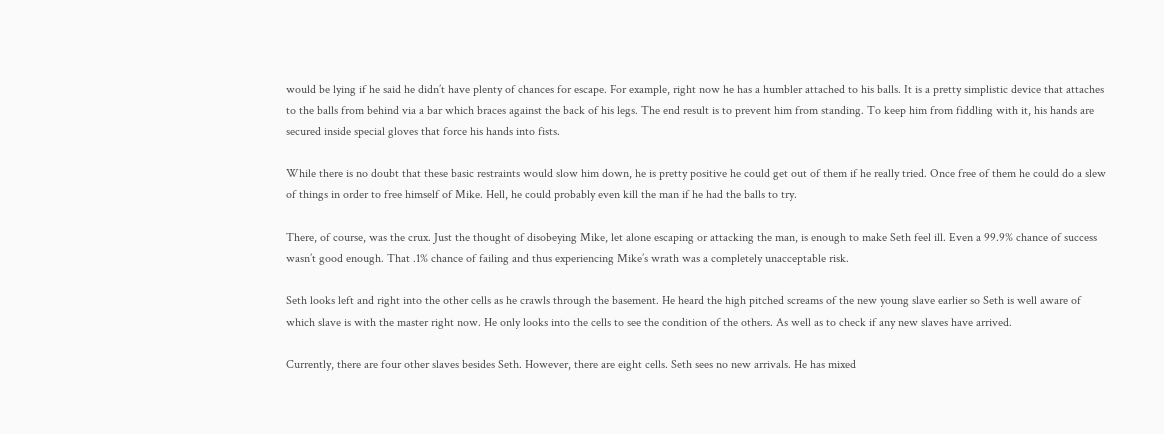would be lying if he said he didn’t have plenty of chances for escape. For example, right now he has a humbler attached to his balls. It is a pretty simplistic device that attaches to the balls from behind via a bar which braces against the back of his legs. The end result is to prevent him from standing. To keep him from fiddling with it, his hands are secured inside special gloves that force his hands into fists.

While there is no doubt that these basic restraints would slow him down, he is pretty positive he could get out of them if he really tried. Once free of them he could do a slew of things in order to free himself of Mike. Hell, he could probably even kill the man if he had the balls to try.

There, of course, was the crux. Just the thought of disobeying Mike, let alone escaping or attacking the man, is enough to make Seth feel ill. Even a 99.9% chance of success wasn’t good enough. That .1% chance of failing and thus experiencing Mike’s wrath was a completely unacceptable risk.

Seth looks left and right into the other cells as he crawls through the basement. He heard the high pitched screams of the new young slave earlier so Seth is well aware of which slave is with the master right now. He only looks into the cells to see the condition of the others. As well as to check if any new slaves have arrived.

Currently, there are four other slaves besides Seth. However, there are eight cells. Seth sees no new arrivals. He has mixed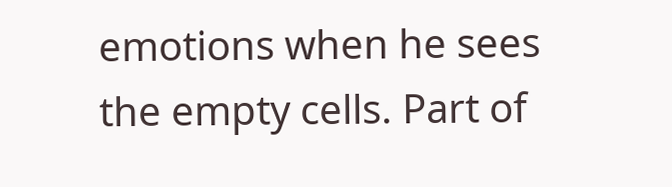emotions when he sees the empty cells. Part of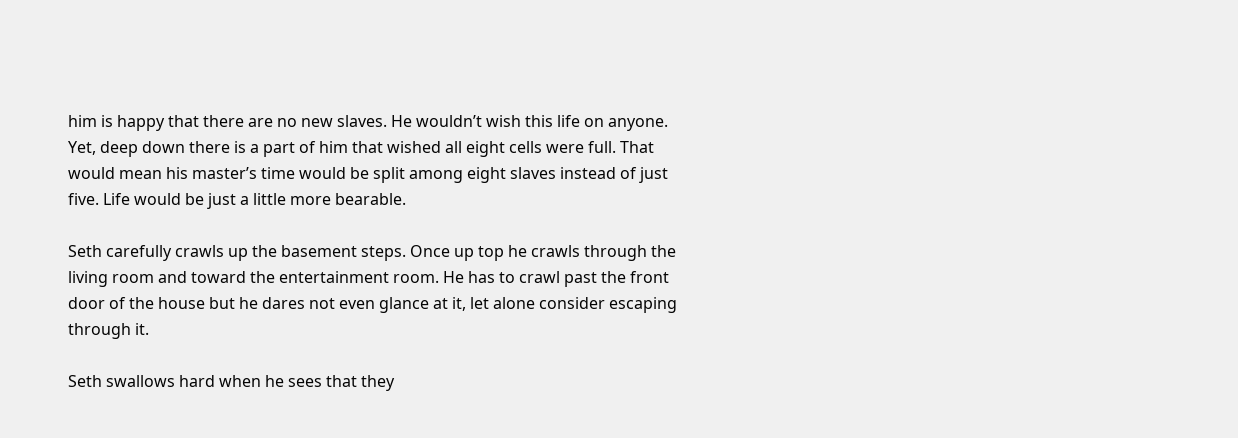him is happy that there are no new slaves. He wouldn’t wish this life on anyone. Yet, deep down there is a part of him that wished all eight cells were full. That would mean his master’s time would be split among eight slaves instead of just five. Life would be just a little more bearable.

Seth carefully crawls up the basement steps. Once up top he crawls through the living room and toward the entertainment room. He has to crawl past the front door of the house but he dares not even glance at it, let alone consider escaping through it.

Seth swallows hard when he sees that they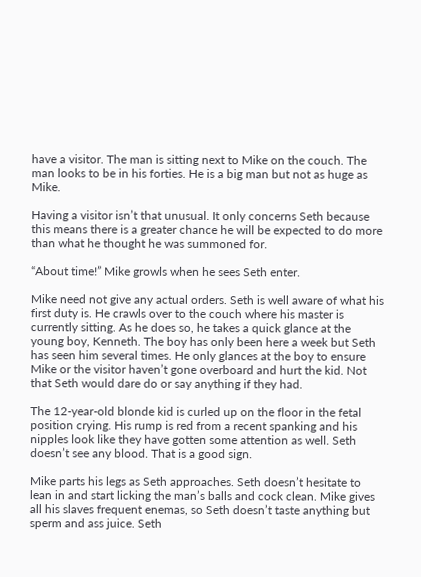have a visitor. The man is sitting next to Mike on the couch. The man looks to be in his forties. He is a big man but not as huge as Mike.

Having a visitor isn’t that unusual. It only concerns Seth because this means there is a greater chance he will be expected to do more than what he thought he was summoned for.

“About time!” Mike growls when he sees Seth enter.

Mike need not give any actual orders. Seth is well aware of what his first duty is. He crawls over to the couch where his master is currently sitting. As he does so, he takes a quick glance at the young boy, Kenneth. The boy has only been here a week but Seth has seen him several times. He only glances at the boy to ensure Mike or the visitor haven’t gone overboard and hurt the kid. Not that Seth would dare do or say anything if they had.

The 12-year-old blonde kid is curled up on the floor in the fetal position crying. His rump is red from a recent spanking and his nipples look like they have gotten some attention as well. Seth doesn’t see any blood. That is a good sign.

Mike parts his legs as Seth approaches. Seth doesn’t hesitate to lean in and start licking the man’s balls and cock clean. Mike gives all his slaves frequent enemas, so Seth doesn’t taste anything but sperm and ass juice. Seth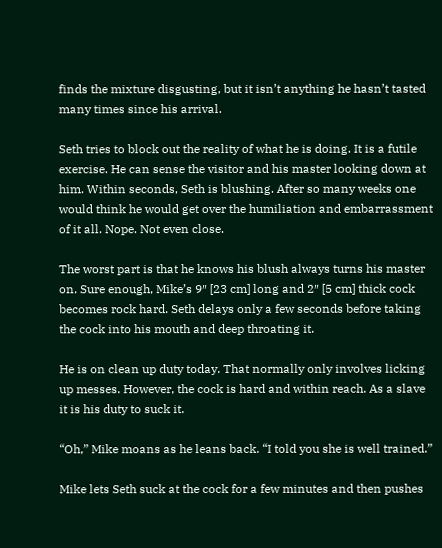finds the mixture disgusting, but it isn’t anything he hasn’t tasted many times since his arrival.

Seth tries to block out the reality of what he is doing. It is a futile exercise. He can sense the visitor and his master looking down at him. Within seconds, Seth is blushing. After so many weeks one would think he would get over the humiliation and embarrassment of it all. Nope. Not even close.

The worst part is that he knows his blush always turns his master on. Sure enough, Mike’s 9″ [23 cm] long and 2″ [5 cm] thick cock becomes rock hard. Seth delays only a few seconds before taking the cock into his mouth and deep throating it.

He is on clean up duty today. That normally only involves licking up messes. However, the cock is hard and within reach. As a slave it is his duty to suck it.

“Oh,” Mike moans as he leans back. “I told you she is well trained.”

Mike lets Seth suck at the cock for a few minutes and then pushes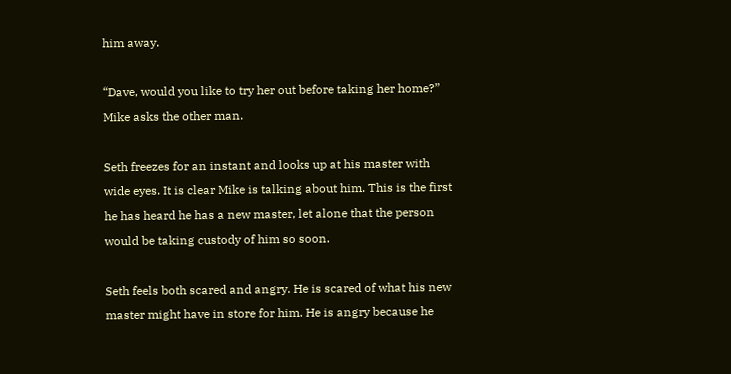him away.

“Dave, would you like to try her out before taking her home?” Mike asks the other man.

Seth freezes for an instant and looks up at his master with wide eyes. It is clear Mike is talking about him. This is the first he has heard he has a new master, let alone that the person would be taking custody of him so soon.

Seth feels both scared and angry. He is scared of what his new master might have in store for him. He is angry because he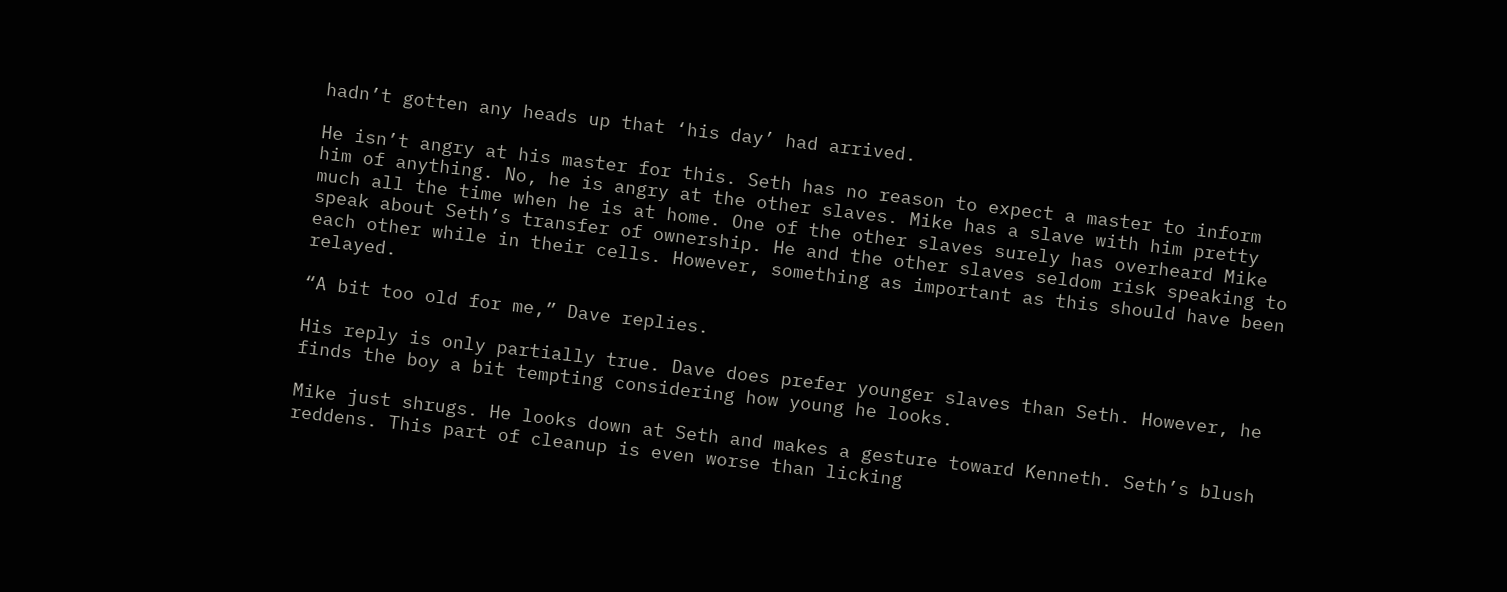hadn’t gotten any heads up that ‘his day’ had arrived.

He isn’t angry at his master for this. Seth has no reason to expect a master to inform him of anything. No, he is angry at the other slaves. Mike has a slave with him pretty much all the time when he is at home. One of the other slaves surely has overheard Mike speak about Seth’s transfer of ownership. He and the other slaves seldom risk speaking to each other while in their cells. However, something as important as this should have been relayed.

“A bit too old for me,” Dave replies.

His reply is only partially true. Dave does prefer younger slaves than Seth. However, he finds the boy a bit tempting considering how young he looks.

Mike just shrugs. He looks down at Seth and makes a gesture toward Kenneth. Seth’s blush reddens. This part of cleanup is even worse than licking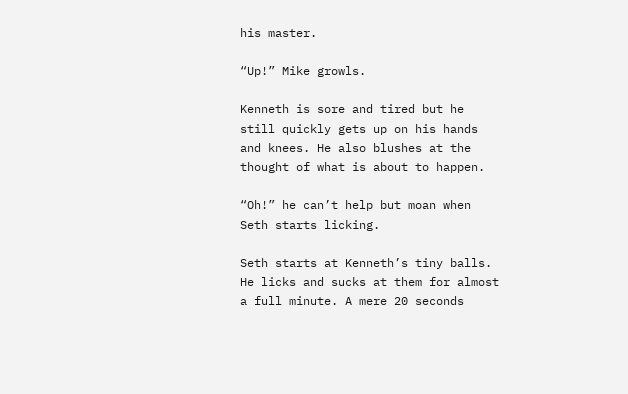his master.

“Up!” Mike growls.

Kenneth is sore and tired but he still quickly gets up on his hands and knees. He also blushes at the thought of what is about to happen.

“Oh!” he can’t help but moan when Seth starts licking.

Seth starts at Kenneth’s tiny balls. He licks and sucks at them for almost a full minute. A mere 20 seconds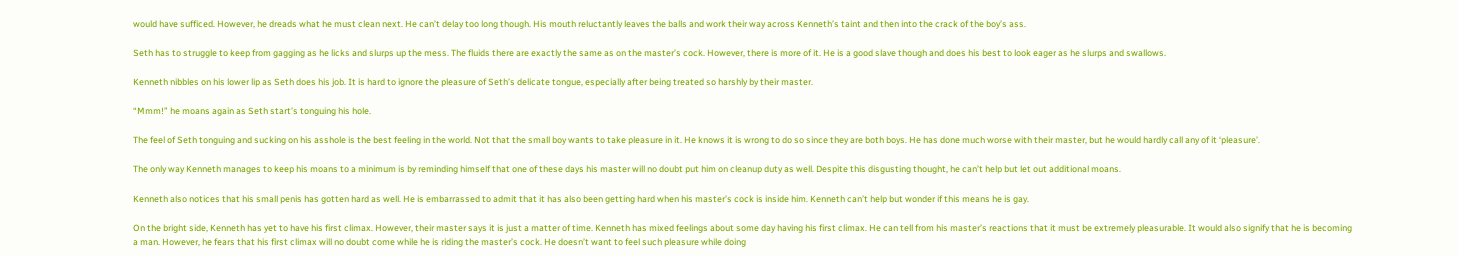would have sufficed. However, he dreads what he must clean next. He can’t delay too long though. His mouth reluctantly leaves the balls and work their way across Kenneth’s taint and then into the crack of the boy’s ass.

Seth has to struggle to keep from gagging as he licks and slurps up the mess. The fluids there are exactly the same as on the master’s cock. However, there is more of it. He is a good slave though and does his best to look eager as he slurps and swallows.

Kenneth nibbles on his lower lip as Seth does his job. It is hard to ignore the pleasure of Seth’s delicate tongue, especially after being treated so harshly by their master.

“Mmm!” he moans again as Seth start’s tonguing his hole.

The feel of Seth tonguing and sucking on his asshole is the best feeling in the world. Not that the small boy wants to take pleasure in it. He knows it is wrong to do so since they are both boys. He has done much worse with their master, but he would hardly call any of it ‘pleasure’.

The only way Kenneth manages to keep his moans to a minimum is by reminding himself that one of these days his master will no doubt put him on cleanup duty as well. Despite this disgusting thought, he can’t help but let out additional moans.

Kenneth also notices that his small penis has gotten hard as well. He is embarrassed to admit that it has also been getting hard when his master’s cock is inside him. Kenneth can’t help but wonder if this means he is gay.

On the bright side, Kenneth has yet to have his first climax. However, their master says it is just a matter of time. Kenneth has mixed feelings about some day having his first climax. He can tell from his master’s reactions that it must be extremely pleasurable. It would also signify that he is becoming a man. However, he fears that his first climax will no doubt come while he is riding the master’s cock. He doesn’t want to feel such pleasure while doing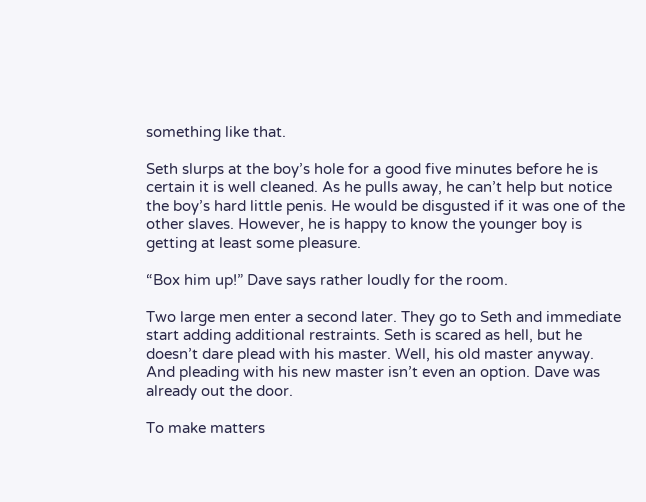something like that.

Seth slurps at the boy’s hole for a good five minutes before he is certain it is well cleaned. As he pulls away, he can’t help but notice the boy’s hard little penis. He would be disgusted if it was one of the other slaves. However, he is happy to know the younger boy is getting at least some pleasure.

“Box him up!” Dave says rather loudly for the room.

Two large men enter a second later. They go to Seth and immediate start adding additional restraints. Seth is scared as hell, but he doesn’t dare plead with his master. Well, his old master anyway. And pleading with his new master isn’t even an option. Dave was already out the door.

To make matters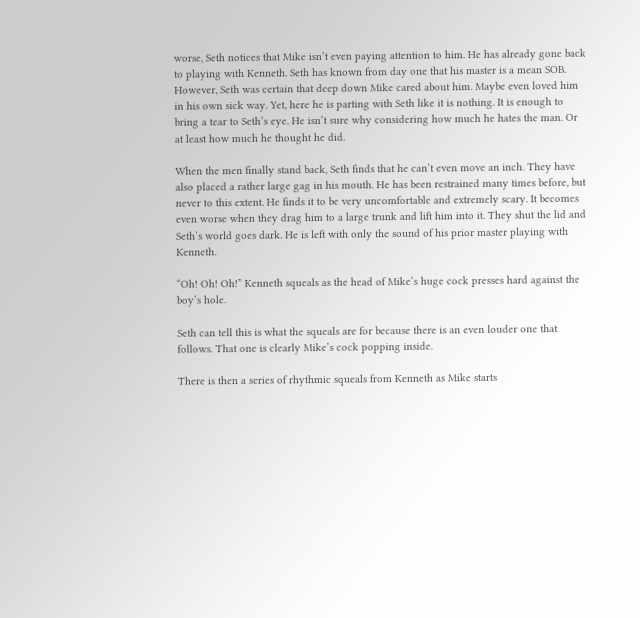worse, Seth notices that Mike isn’t even paying attention to him. He has already gone back to playing with Kenneth. Seth has known from day one that his master is a mean SOB. However, Seth was certain that deep down Mike cared about him. Maybe even loved him in his own sick way. Yet, here he is parting with Seth like it is nothing. It is enough to bring a tear to Seth’s eye. He isn’t sure why considering how much he hates the man. Or at least how much he thought he did.

When the men finally stand back, Seth finds that he can’t even move an inch. They have also placed a rather large gag in his mouth. He has been restrained many times before, but never to this extent. He finds it to be very uncomfortable and extremely scary. It becomes even worse when they drag him to a large trunk and lift him into it. They shut the lid and Seth’s world goes dark. He is left with only the sound of his prior master playing with Kenneth.

“Oh! Oh! Oh!” Kenneth squeals as the head of Mike’s huge cock presses hard against the boy’s hole.

Seth can tell this is what the squeals are for because there is an even louder one that follows. That one is clearly Mike’s cock popping inside.

There is then a series of rhythmic squeals from Kenneth as Mike starts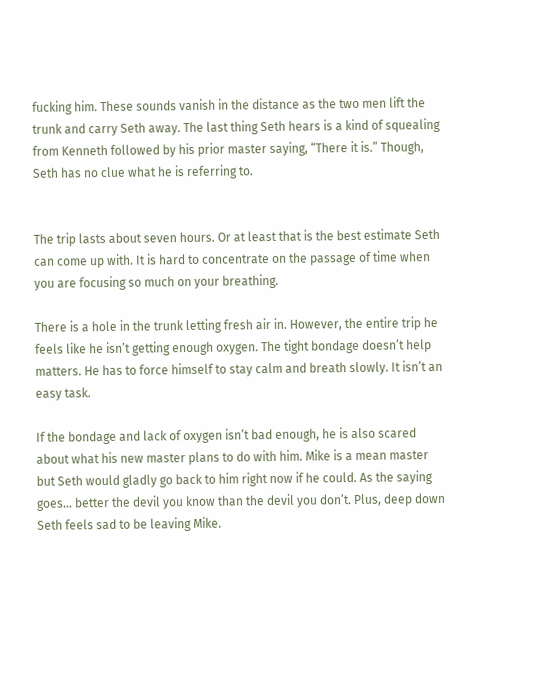fucking him. These sounds vanish in the distance as the two men lift the trunk and carry Seth away. The last thing Seth hears is a kind of squealing from Kenneth followed by his prior master saying, “There it is.” Though, Seth has no clue what he is referring to.


The trip lasts about seven hours. Or at least that is the best estimate Seth can come up with. It is hard to concentrate on the passage of time when you are focusing so much on your breathing.

There is a hole in the trunk letting fresh air in. However, the entire trip he feels like he isn’t getting enough oxygen. The tight bondage doesn’t help matters. He has to force himself to stay calm and breath slowly. It isn’t an easy task.

If the bondage and lack of oxygen isn’t bad enough, he is also scared about what his new master plans to do with him. Mike is a mean master but Seth would gladly go back to him right now if he could. As the saying goes… better the devil you know than the devil you don’t. Plus, deep down Seth feels sad to be leaving Mike.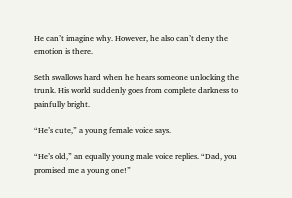He can’t imagine why. However, he also can’t deny the emotion is there.

Seth swallows hard when he hears someone unlocking the trunk. His world suddenly goes from complete darkness to painfully bright.

“He’s cute,” a young female voice says.

“He’s old,” an equally young male voice replies. “Dad, you promised me a young one!”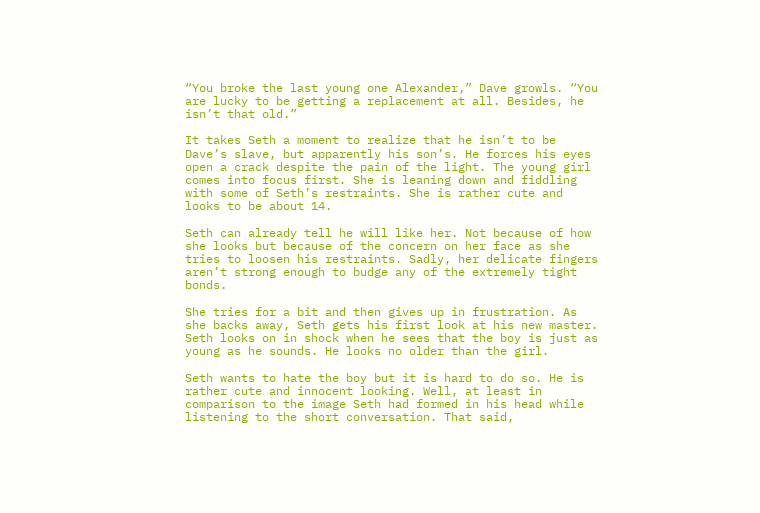“You broke the last young one Alexander,” Dave growls. “You are lucky to be getting a replacement at all. Besides, he isn’t that old.”

It takes Seth a moment to realize that he isn’t to be Dave’s slave, but apparently his son’s. He forces his eyes open a crack despite the pain of the light. The young girl comes into focus first. She is leaning down and fiddling with some of Seth’s restraints. She is rather cute and looks to be about 14.

Seth can already tell he will like her. Not because of how she looks but because of the concern on her face as she tries to loosen his restraints. Sadly, her delicate fingers aren’t strong enough to budge any of the extremely tight bonds.

She tries for a bit and then gives up in frustration. As she backs away, Seth gets his first look at his new master. Seth looks on in shock when he sees that the boy is just as young as he sounds. He looks no older than the girl.

Seth wants to hate the boy but it is hard to do so. He is rather cute and innocent looking. Well, at least in comparison to the image Seth had formed in his head while listening to the short conversation. That said,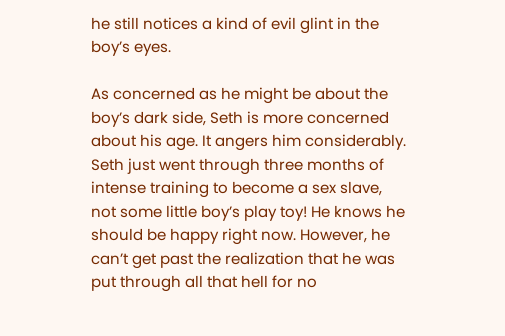he still notices a kind of evil glint in the boy’s eyes.

As concerned as he might be about the boy’s dark side, Seth is more concerned about his age. It angers him considerably. Seth just went through three months of intense training to become a sex slave, not some little boy’s play toy! He knows he should be happy right now. However, he can’t get past the realization that he was put through all that hell for no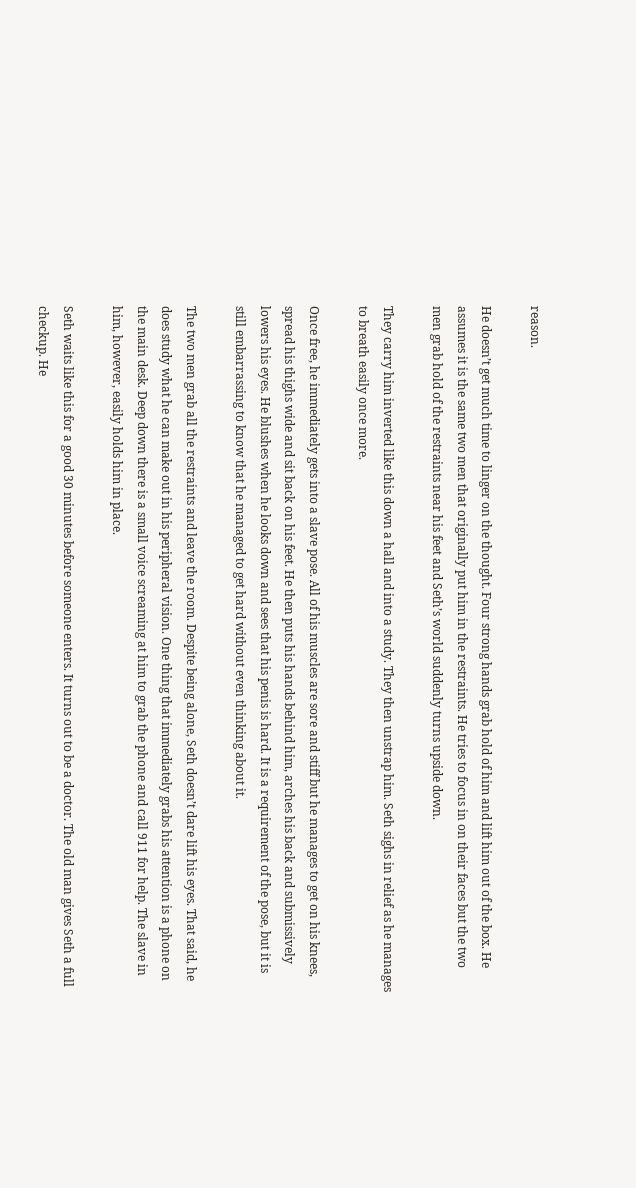reason.

He doesn’t get much time to linger on the thought. Four strong hands grab hold of him and lift him out of the box. He assumes it is the same two men that originally put him in the restraints. He tries to focus in on their faces but the two men grab hold of the restraints near his feet and Seth’s world suddenly turns upside down.

They carry him inverted like this down a hall and into a study. They then unstrap him. Seth sighs in relief as he manages to breath easily once more.

Once free, he immediately gets into a slave pose. All of his muscles are sore and stiff but he manages to get on his knees, spread his thighs wide and sit back on his feet. He then puts his hands behind him, arches his back and submissively lowers his eyes. He blushes when he looks down and sees that his penis is hard. It is a requirement of the pose, but it is still embarrassing to know that he managed to get hard without even thinking about it.

The two men grab all the restraints and leave the room. Despite being alone, Seth doesn’t dare lift his eyes. That said, he does study what he can make out in his peripheral vision. One thing that immediately grabs his attention is a phone on the main desk. Deep down there is a small voice screaming at him to grab the phone and call 911 for help. The slave in him, however, easily holds him in place.

Seth waits like this for a good 30 minutes before someone enters. It turns out to be a doctor. The old man gives Seth a full checkup. He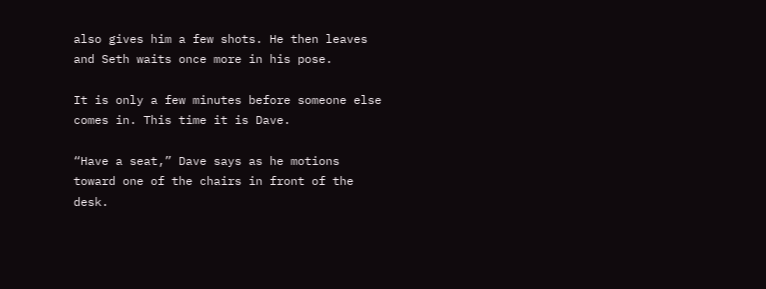also gives him a few shots. He then leaves and Seth waits once more in his pose.

It is only a few minutes before someone else comes in. This time it is Dave.

“Have a seat,” Dave says as he motions toward one of the chairs in front of the desk.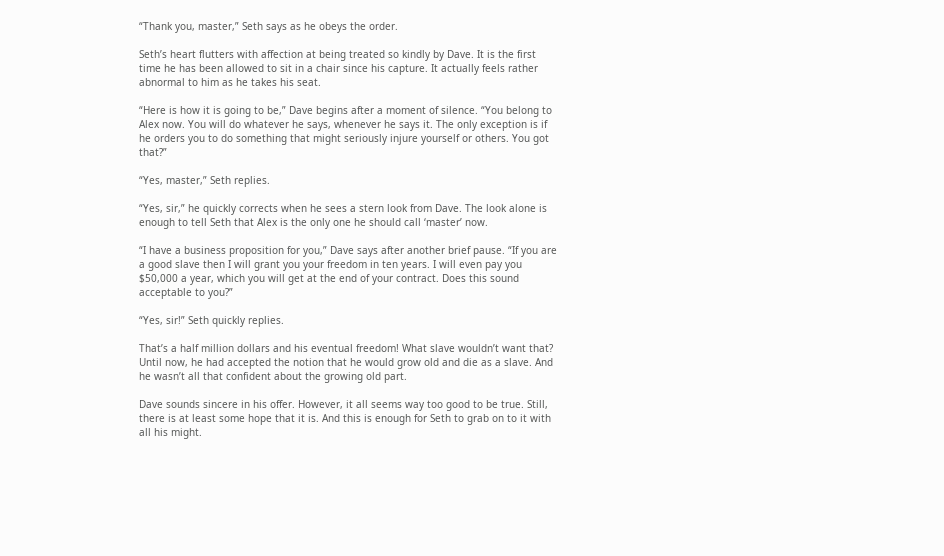“Thank you, master,” Seth says as he obeys the order.

Seth’s heart flutters with affection at being treated so kindly by Dave. It is the first time he has been allowed to sit in a chair since his capture. It actually feels rather abnormal to him as he takes his seat.

“Here is how it is going to be,” Dave begins after a moment of silence. “You belong to Alex now. You will do whatever he says, whenever he says it. The only exception is if he orders you to do something that might seriously injure yourself or others. You got that?”

“Yes, master,” Seth replies.

“Yes, sir,” he quickly corrects when he sees a stern look from Dave. The look alone is enough to tell Seth that Alex is the only one he should call ‘master’ now.

“I have a business proposition for you,” Dave says after another brief pause. “If you are a good slave then I will grant you your freedom in ten years. I will even pay you $50,000 a year, which you will get at the end of your contract. Does this sound acceptable to you?”

“Yes, sir!” Seth quickly replies.

That’s a half million dollars and his eventual freedom! What slave wouldn’t want that? Until now, he had accepted the notion that he would grow old and die as a slave. And he wasn’t all that confident about the growing old part.

Dave sounds sincere in his offer. However, it all seems way too good to be true. Still, there is at least some hope that it is. And this is enough for Seth to grab on to it with all his might.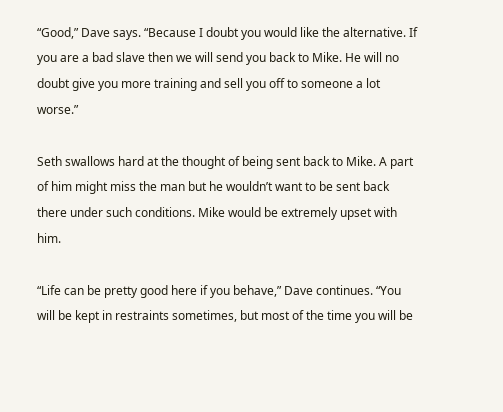“Good,” Dave says. “Because I doubt you would like the alternative. If you are a bad slave then we will send you back to Mike. He will no doubt give you more training and sell you off to someone a lot worse.”

Seth swallows hard at the thought of being sent back to Mike. A part of him might miss the man but he wouldn’t want to be sent back there under such conditions. Mike would be extremely upset with him.

“Life can be pretty good here if you behave,” Dave continues. “You will be kept in restraints sometimes, but most of the time you will be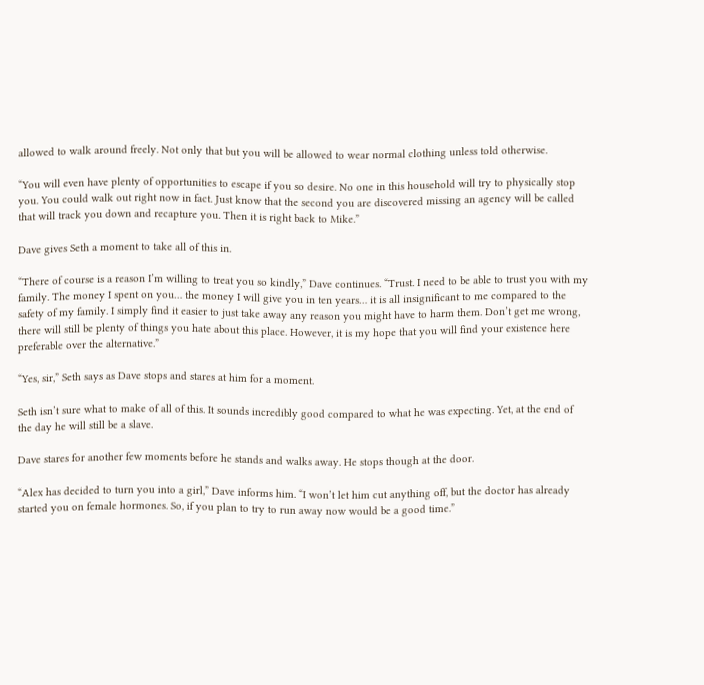allowed to walk around freely. Not only that but you will be allowed to wear normal clothing unless told otherwise.

“You will even have plenty of opportunities to escape if you so desire. No one in this household will try to physically stop you. You could walk out right now in fact. Just know that the second you are discovered missing an agency will be called that will track you down and recapture you. Then it is right back to Mike.”

Dave gives Seth a moment to take all of this in.

“There of course is a reason I’m willing to treat you so kindly,” Dave continues. “Trust. I need to be able to trust you with my family. The money I spent on you… the money I will give you in ten years… it is all insignificant to me compared to the safety of my family. I simply find it easier to just take away any reason you might have to harm them. Don’t get me wrong, there will still be plenty of things you hate about this place. However, it is my hope that you will find your existence here preferable over the alternative.”

“Yes, sir,” Seth says as Dave stops and stares at him for a moment.

Seth isn’t sure what to make of all of this. It sounds incredibly good compared to what he was expecting. Yet, at the end of the day he will still be a slave.

Dave stares for another few moments before he stands and walks away. He stops though at the door.

“Alex has decided to turn you into a girl,” Dave informs him. “I won’t let him cut anything off, but the doctor has already started you on female hormones. So, if you plan to try to run away now would be a good time.”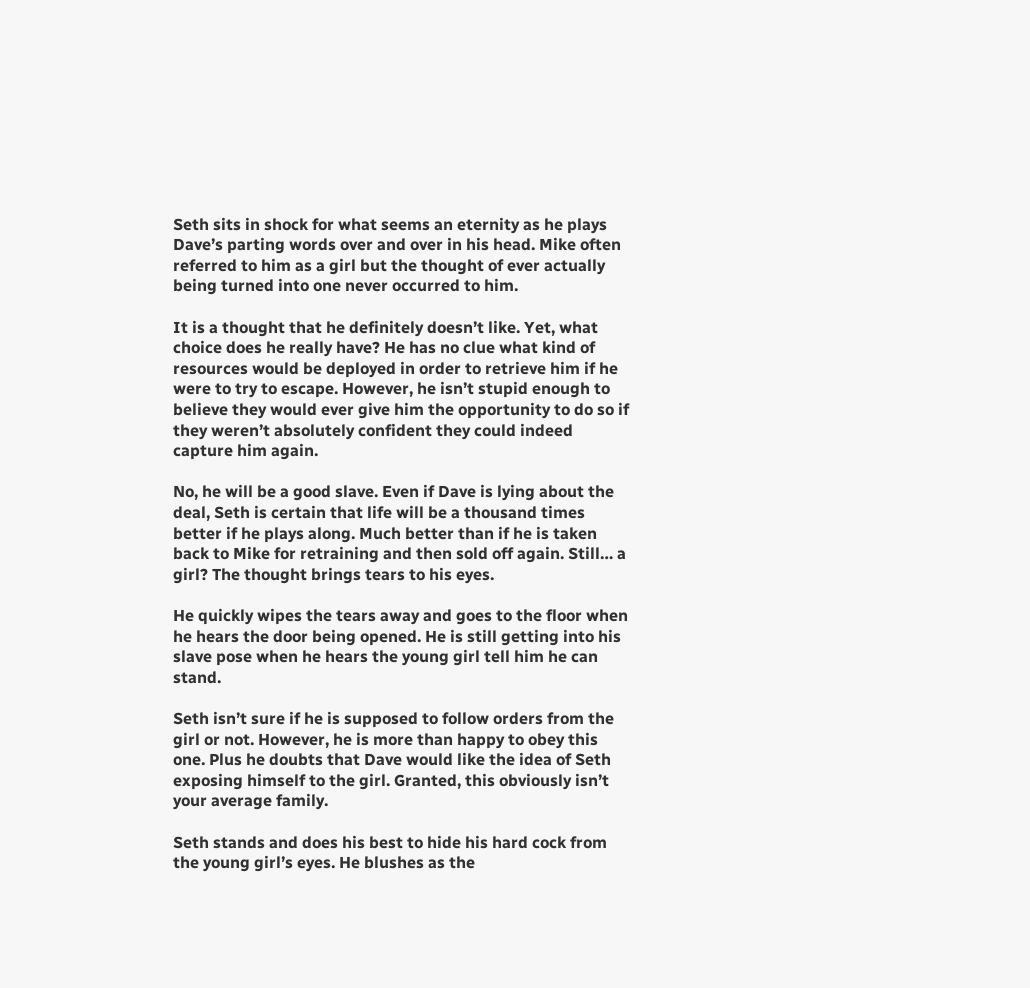Seth sits in shock for what seems an eternity as he plays Dave’s parting words over and over in his head. Mike often referred to him as a girl but the thought of ever actually being turned into one never occurred to him.

It is a thought that he definitely doesn’t like. Yet, what choice does he really have? He has no clue what kind of resources would be deployed in order to retrieve him if he were to try to escape. However, he isn’t stupid enough to believe they would ever give him the opportunity to do so if they weren’t absolutely confident they could indeed capture him again.

No, he will be a good slave. Even if Dave is lying about the deal, Seth is certain that life will be a thousand times better if he plays along. Much better than if he is taken back to Mike for retraining and then sold off again. Still… a girl? The thought brings tears to his eyes.

He quickly wipes the tears away and goes to the floor when he hears the door being opened. He is still getting into his slave pose when he hears the young girl tell him he can stand.

Seth isn’t sure if he is supposed to follow orders from the girl or not. However, he is more than happy to obey this one. Plus he doubts that Dave would like the idea of Seth exposing himself to the girl. Granted, this obviously isn’t your average family.

Seth stands and does his best to hide his hard cock from the young girl’s eyes. He blushes as the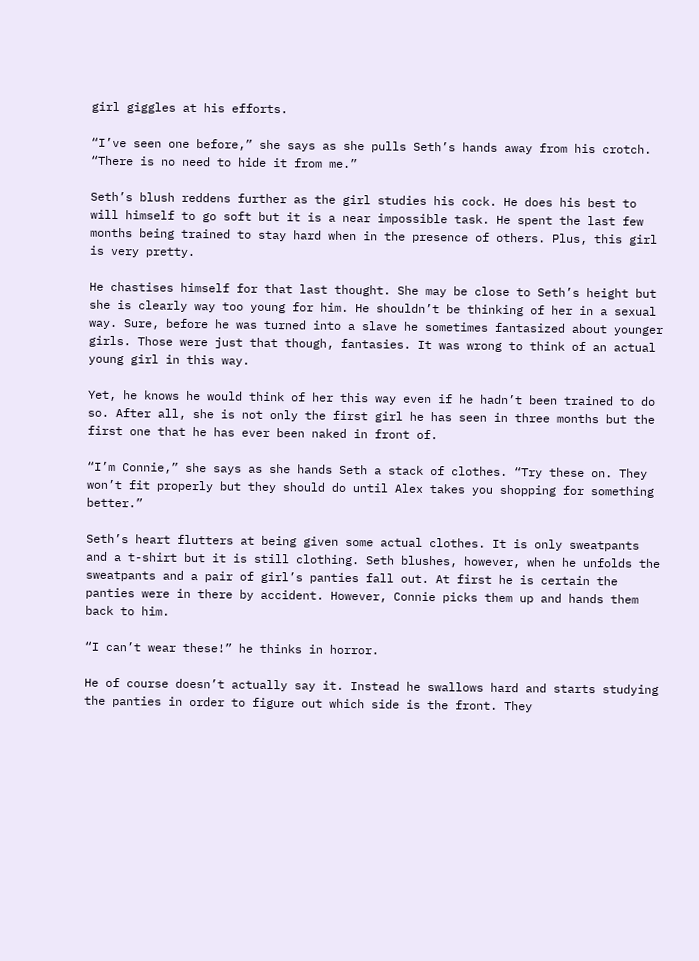girl giggles at his efforts.

“I’ve seen one before,” she says as she pulls Seth’s hands away from his crotch. “There is no need to hide it from me.”

Seth’s blush reddens further as the girl studies his cock. He does his best to will himself to go soft but it is a near impossible task. He spent the last few months being trained to stay hard when in the presence of others. Plus, this girl is very pretty.

He chastises himself for that last thought. She may be close to Seth’s height but she is clearly way too young for him. He shouldn’t be thinking of her in a sexual way. Sure, before he was turned into a slave he sometimes fantasized about younger girls. Those were just that though, fantasies. It was wrong to think of an actual young girl in this way.

Yet, he knows he would think of her this way even if he hadn’t been trained to do so. After all, she is not only the first girl he has seen in three months but the first one that he has ever been naked in front of.

“I’m Connie,” she says as she hands Seth a stack of clothes. “Try these on. They won’t fit properly but they should do until Alex takes you shopping for something better.”

Seth’s heart flutters at being given some actual clothes. It is only sweatpants and a t-shirt but it is still clothing. Seth blushes, however, when he unfolds the sweatpants and a pair of girl’s panties fall out. At first he is certain the panties were in there by accident. However, Connie picks them up and hands them back to him.

“I can’t wear these!” he thinks in horror.

He of course doesn’t actually say it. Instead he swallows hard and starts studying the panties in order to figure out which side is the front. They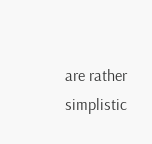are rather simplistic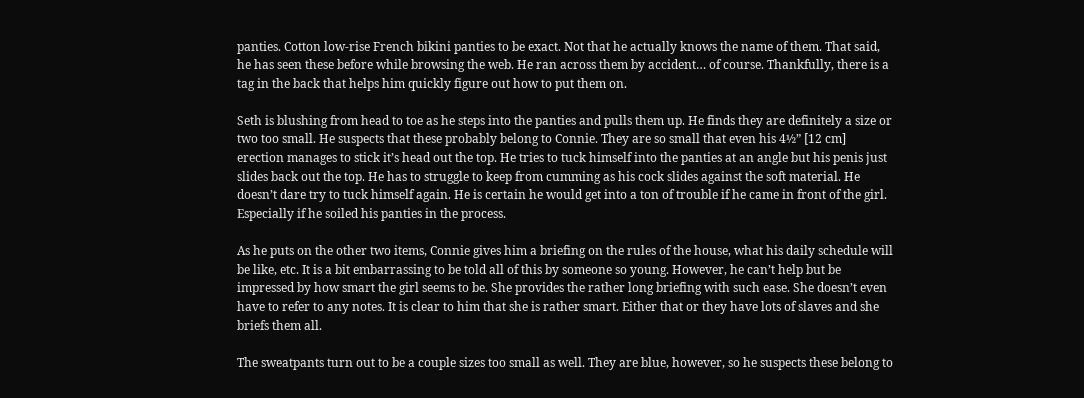panties. Cotton low-rise French bikini panties to be exact. Not that he actually knows the name of them. That said, he has seen these before while browsing the web. He ran across them by accident… of course. Thankfully, there is a tag in the back that helps him quickly figure out how to put them on.

Seth is blushing from head to toe as he steps into the panties and pulls them up. He finds they are definitely a size or two too small. He suspects that these probably belong to Connie. They are so small that even his 4½” [12 cm] erection manages to stick it’s head out the top. He tries to tuck himself into the panties at an angle but his penis just slides back out the top. He has to struggle to keep from cumming as his cock slides against the soft material. He doesn’t dare try to tuck himself again. He is certain he would get into a ton of trouble if he came in front of the girl. Especially if he soiled his panties in the process.

As he puts on the other two items, Connie gives him a briefing on the rules of the house, what his daily schedule will be like, etc. It is a bit embarrassing to be told all of this by someone so young. However, he can’t help but be impressed by how smart the girl seems to be. She provides the rather long briefing with such ease. She doesn’t even have to refer to any notes. It is clear to him that she is rather smart. Either that or they have lots of slaves and she briefs them all.

The sweatpants turn out to be a couple sizes too small as well. They are blue, however, so he suspects these belong to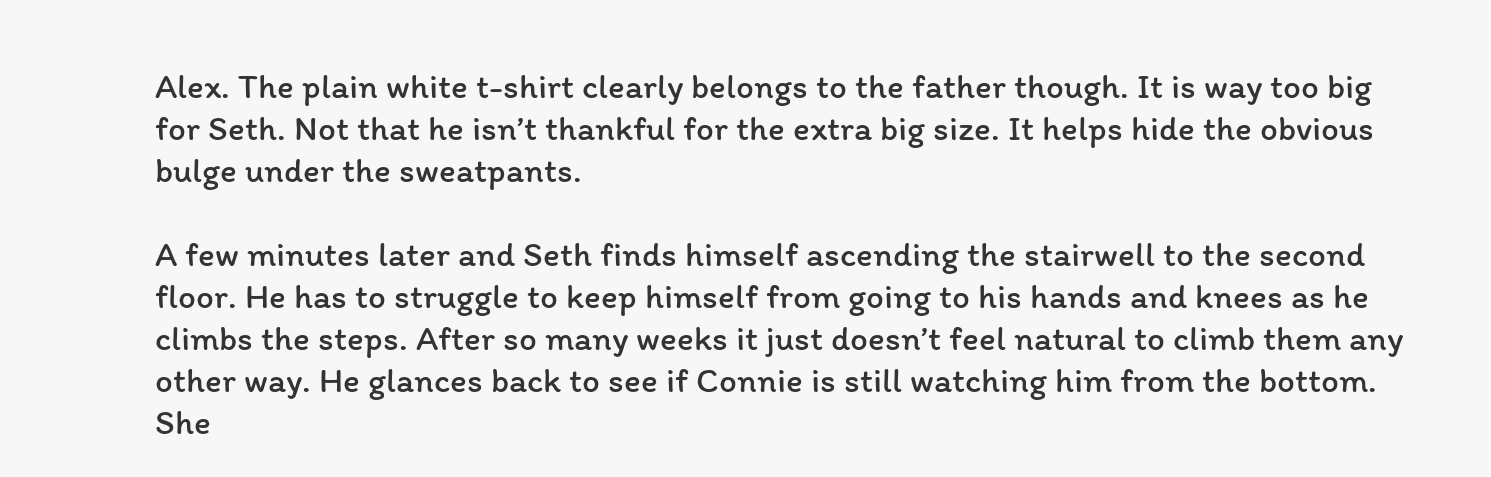Alex. The plain white t-shirt clearly belongs to the father though. It is way too big for Seth. Not that he isn’t thankful for the extra big size. It helps hide the obvious bulge under the sweatpants.

A few minutes later and Seth finds himself ascending the stairwell to the second floor. He has to struggle to keep himself from going to his hands and knees as he climbs the steps. After so many weeks it just doesn’t feel natural to climb them any other way. He glances back to see if Connie is still watching him from the bottom. She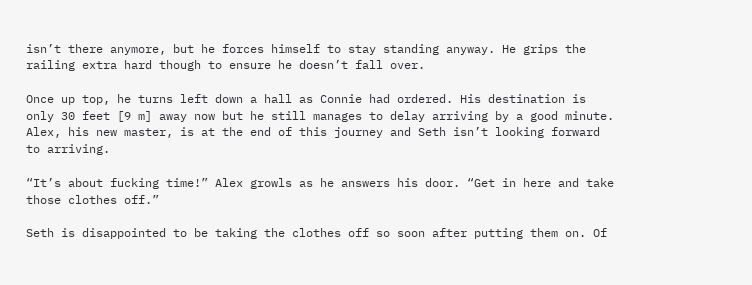isn’t there anymore, but he forces himself to stay standing anyway. He grips the railing extra hard though to ensure he doesn’t fall over.

Once up top, he turns left down a hall as Connie had ordered. His destination is only 30 feet [9 m] away now but he still manages to delay arriving by a good minute. Alex, his new master, is at the end of this journey and Seth isn’t looking forward to arriving.

“It’s about fucking time!” Alex growls as he answers his door. “Get in here and take those clothes off.”

Seth is disappointed to be taking the clothes off so soon after putting them on. Of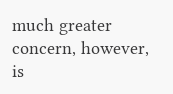much greater concern, however, is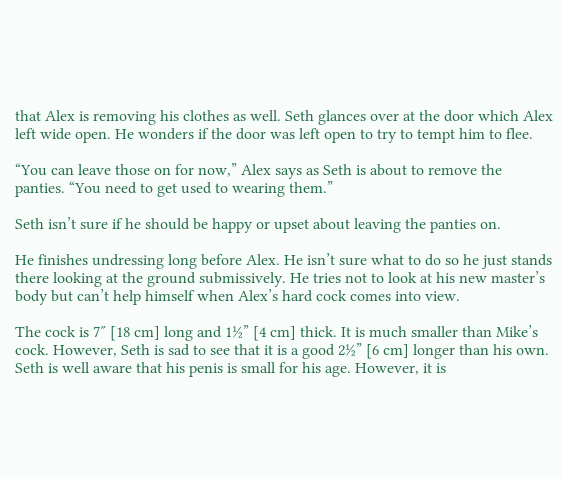that Alex is removing his clothes as well. Seth glances over at the door which Alex left wide open. He wonders if the door was left open to try to tempt him to flee.

“You can leave those on for now,” Alex says as Seth is about to remove the panties. “You need to get used to wearing them.”

Seth isn’t sure if he should be happy or upset about leaving the panties on.

He finishes undressing long before Alex. He isn’t sure what to do so he just stands there looking at the ground submissively. He tries not to look at his new master’s body but can’t help himself when Alex’s hard cock comes into view.

The cock is 7″ [18 cm] long and 1½” [4 cm] thick. It is much smaller than Mike’s cock. However, Seth is sad to see that it is a good 2½” [6 cm] longer than his own. Seth is well aware that his penis is small for his age. However, it is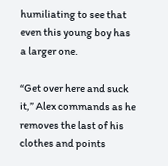humiliating to see that even this young boy has a larger one.

“Get over here and suck it,” Alex commands as he removes the last of his clothes and points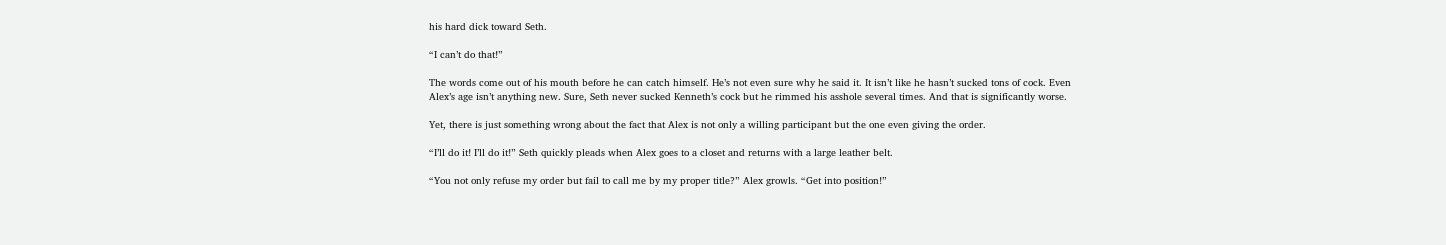his hard dick toward Seth.

“I can’t do that!”

The words come out of his mouth before he can catch himself. He’s not even sure why he said it. It isn’t like he hasn’t sucked tons of cock. Even Alex’s age isn’t anything new. Sure, Seth never sucked Kenneth’s cock but he rimmed his asshole several times. And that is significantly worse.

Yet, there is just something wrong about the fact that Alex is not only a willing participant but the one even giving the order.

“I’ll do it! I’ll do it!” Seth quickly pleads when Alex goes to a closet and returns with a large leather belt.

“You not only refuse my order but fail to call me by my proper title?” Alex growls. “Get into position!”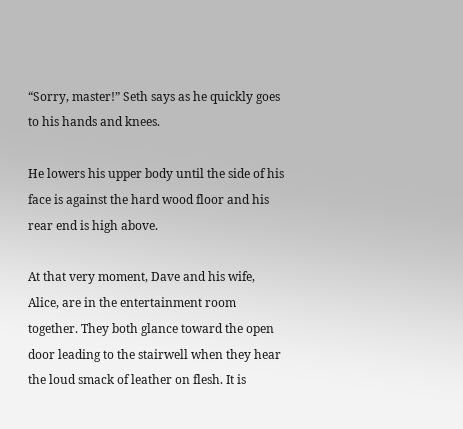“Sorry, master!” Seth says as he quickly goes to his hands and knees.

He lowers his upper body until the side of his face is against the hard wood floor and his rear end is high above.

At that very moment, Dave and his wife, Alice, are in the entertainment room together. They both glance toward the open door leading to the stairwell when they hear the loud smack of leather on flesh. It is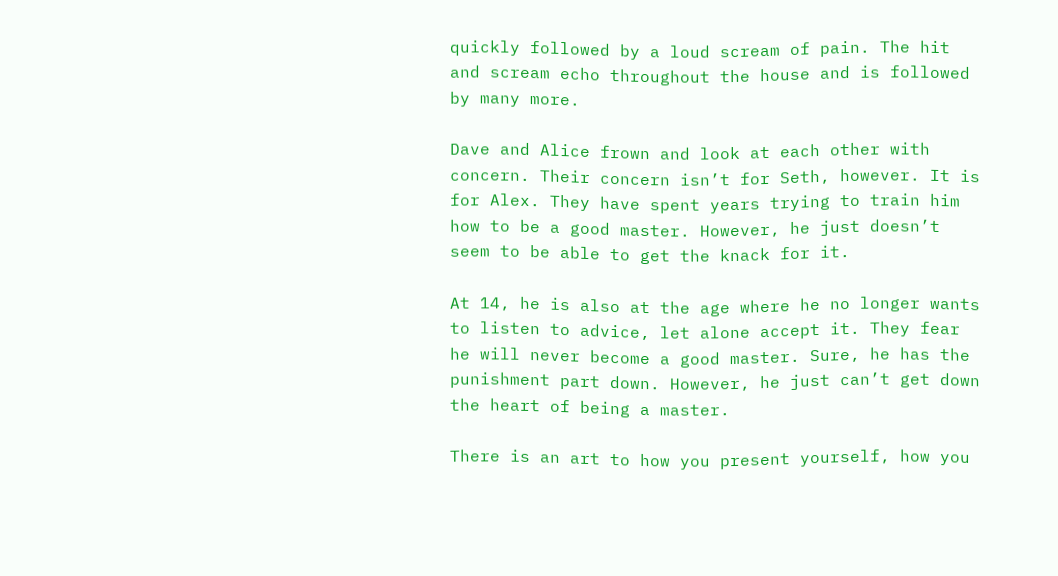quickly followed by a loud scream of pain. The hit and scream echo throughout the house and is followed by many more.

Dave and Alice frown and look at each other with concern. Their concern isn’t for Seth, however. It is for Alex. They have spent years trying to train him how to be a good master. However, he just doesn’t seem to be able to get the knack for it.

At 14, he is also at the age where he no longer wants to listen to advice, let alone accept it. They fear he will never become a good master. Sure, he has the punishment part down. However, he just can’t get down the heart of being a master.

There is an art to how you present yourself, how you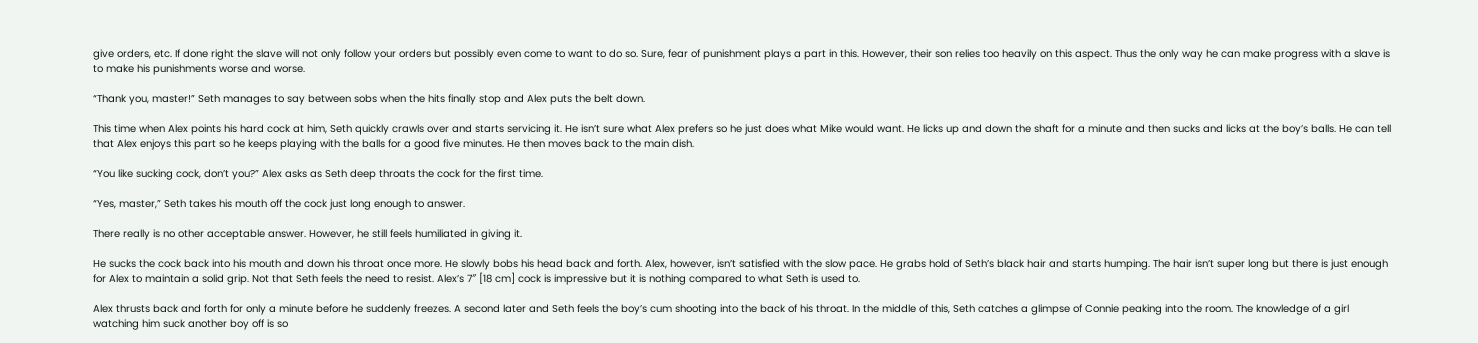give orders, etc. If done right the slave will not only follow your orders but possibly even come to want to do so. Sure, fear of punishment plays a part in this. However, their son relies too heavily on this aspect. Thus the only way he can make progress with a slave is to make his punishments worse and worse.

“Thank you, master!” Seth manages to say between sobs when the hits finally stop and Alex puts the belt down.

This time when Alex points his hard cock at him, Seth quickly crawls over and starts servicing it. He isn’t sure what Alex prefers so he just does what Mike would want. He licks up and down the shaft for a minute and then sucks and licks at the boy’s balls. He can tell that Alex enjoys this part so he keeps playing with the balls for a good five minutes. He then moves back to the main dish.

“You like sucking cock, don’t you?” Alex asks as Seth deep throats the cock for the first time.

“Yes, master,” Seth takes his mouth off the cock just long enough to answer.

There really is no other acceptable answer. However, he still feels humiliated in giving it.

He sucks the cock back into his mouth and down his throat once more. He slowly bobs his head back and forth. Alex, however, isn’t satisfied with the slow pace. He grabs hold of Seth’s black hair and starts humping. The hair isn’t super long but there is just enough for Alex to maintain a solid grip. Not that Seth feels the need to resist. Alex’s 7″ [18 cm] cock is impressive but it is nothing compared to what Seth is used to.

Alex thrusts back and forth for only a minute before he suddenly freezes. A second later and Seth feels the boy’s cum shooting into the back of his throat. In the middle of this, Seth catches a glimpse of Connie peaking into the room. The knowledge of a girl watching him suck another boy off is so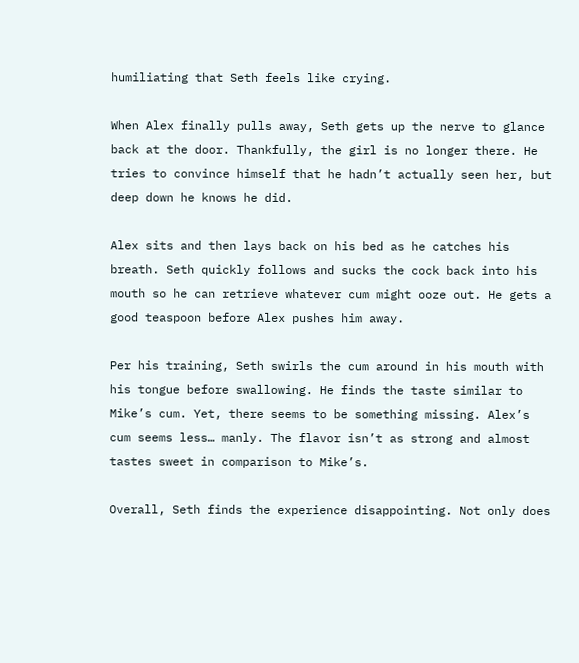humiliating that Seth feels like crying.

When Alex finally pulls away, Seth gets up the nerve to glance back at the door. Thankfully, the girl is no longer there. He tries to convince himself that he hadn’t actually seen her, but deep down he knows he did.

Alex sits and then lays back on his bed as he catches his breath. Seth quickly follows and sucks the cock back into his mouth so he can retrieve whatever cum might ooze out. He gets a good teaspoon before Alex pushes him away.

Per his training, Seth swirls the cum around in his mouth with his tongue before swallowing. He finds the taste similar to Mike’s cum. Yet, there seems to be something missing. Alex’s cum seems less… manly. The flavor isn’t as strong and almost tastes sweet in comparison to Mike’s.

Overall, Seth finds the experience disappointing. Not only does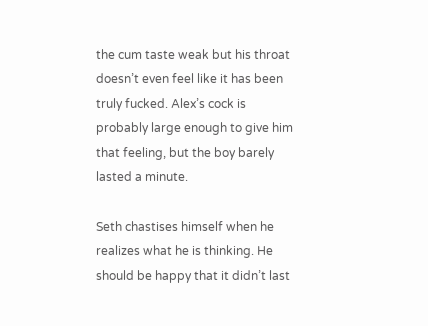the cum taste weak but his throat doesn’t even feel like it has been truly fucked. Alex’s cock is probably large enough to give him that feeling, but the boy barely lasted a minute.

Seth chastises himself when he realizes what he is thinking. He should be happy that it didn’t last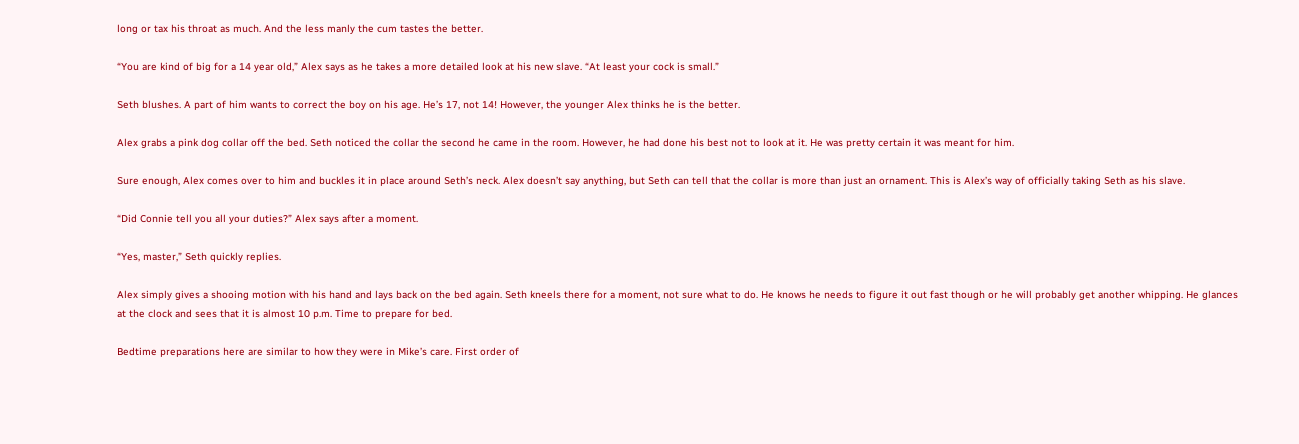long or tax his throat as much. And the less manly the cum tastes the better.

“You are kind of big for a 14 year old,” Alex says as he takes a more detailed look at his new slave. “At least your cock is small.”

Seth blushes. A part of him wants to correct the boy on his age. He’s 17, not 14! However, the younger Alex thinks he is the better.

Alex grabs a pink dog collar off the bed. Seth noticed the collar the second he came in the room. However, he had done his best not to look at it. He was pretty certain it was meant for him.

Sure enough, Alex comes over to him and buckles it in place around Seth’s neck. Alex doesn’t say anything, but Seth can tell that the collar is more than just an ornament. This is Alex’s way of officially taking Seth as his slave.

“Did Connie tell you all your duties?” Alex says after a moment.

“Yes, master,” Seth quickly replies.

Alex simply gives a shooing motion with his hand and lays back on the bed again. Seth kneels there for a moment, not sure what to do. He knows he needs to figure it out fast though or he will probably get another whipping. He glances at the clock and sees that it is almost 10 p.m. Time to prepare for bed.

Bedtime preparations here are similar to how they were in Mike’s care. First order of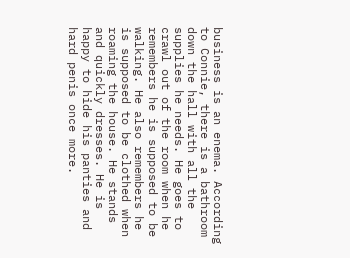business is an enema. According to Connie, there is a bathroom down the hall with all the supplies he needs. He goes to crawl out of the room when he remembers he is supposed to be walking. He also remembers he is supposed to be clothed when roaming the house. He stands and quickly dresses. He is happy to hide his panties and hard penis once more.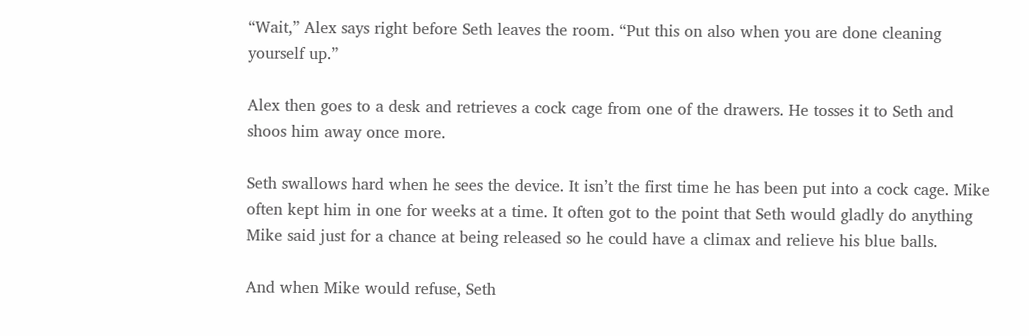“Wait,” Alex says right before Seth leaves the room. “Put this on also when you are done cleaning yourself up.”

Alex then goes to a desk and retrieves a cock cage from one of the drawers. He tosses it to Seth and shoos him away once more.

Seth swallows hard when he sees the device. It isn’t the first time he has been put into a cock cage. Mike often kept him in one for weeks at a time. It often got to the point that Seth would gladly do anything Mike said just for a chance at being released so he could have a climax and relieve his blue balls.

And when Mike would refuse, Seth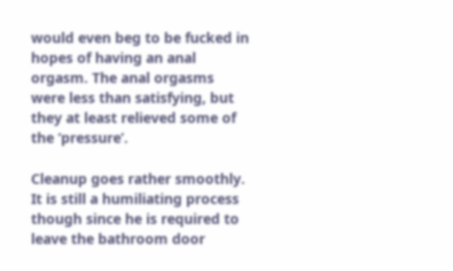would even beg to be fucked in hopes of having an anal orgasm. The anal orgasms were less than satisfying, but they at least relieved some of the ‘pressure’.

Cleanup goes rather smoothly. It is still a humiliating process though since he is required to leave the bathroom door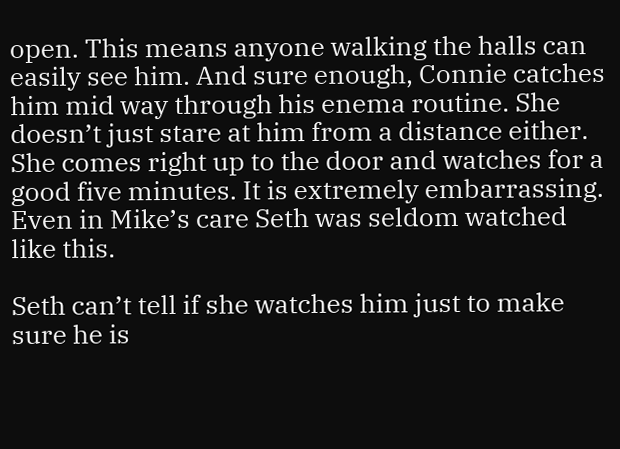open. This means anyone walking the halls can easily see him. And sure enough, Connie catches him mid way through his enema routine. She doesn’t just stare at him from a distance either. She comes right up to the door and watches for a good five minutes. It is extremely embarrassing. Even in Mike’s care Seth was seldom watched like this.

Seth can’t tell if she watches him just to make sure he is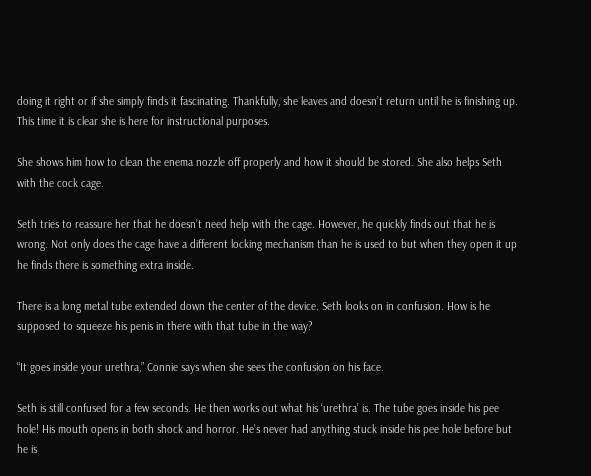doing it right or if she simply finds it fascinating. Thankfully, she leaves and doesn’t return until he is finishing up. This time it is clear she is here for instructional purposes.

She shows him how to clean the enema nozzle off properly and how it should be stored. She also helps Seth with the cock cage.

Seth tries to reassure her that he doesn’t need help with the cage. However, he quickly finds out that he is wrong. Not only does the cage have a different locking mechanism than he is used to but when they open it up he finds there is something extra inside.

There is a long metal tube extended down the center of the device. Seth looks on in confusion. How is he supposed to squeeze his penis in there with that tube in the way?

“It goes inside your urethra,” Connie says when she sees the confusion on his face.

Seth is still confused for a few seconds. He then works out what his ‘urethra’ is. The tube goes inside his pee hole! His mouth opens in both shock and horror. He’s never had anything stuck inside his pee hole before but he is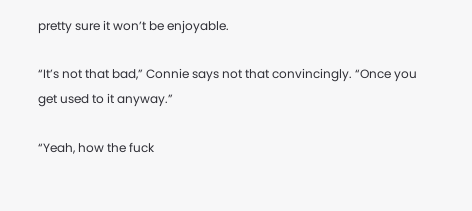pretty sure it won’t be enjoyable.

“It’s not that bad,” Connie says not that convincingly. “Once you get used to it anyway.”

“Yeah, how the fuck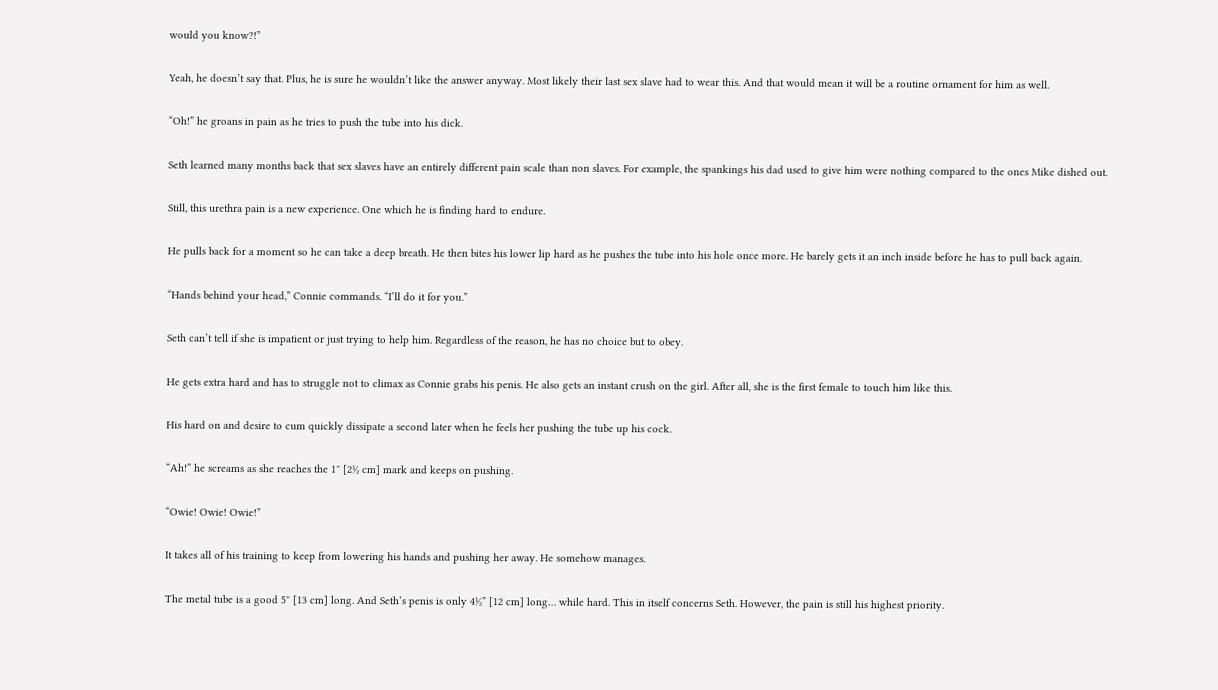would you know?!”

Yeah, he doesn’t say that. Plus, he is sure he wouldn’t like the answer anyway. Most likely their last sex slave had to wear this. And that would mean it will be a routine ornament for him as well.

“Oh!” he groans in pain as he tries to push the tube into his dick.

Seth learned many months back that sex slaves have an entirely different pain scale than non slaves. For example, the spankings his dad used to give him were nothing compared to the ones Mike dished out.

Still, this urethra pain is a new experience. One which he is finding hard to endure.

He pulls back for a moment so he can take a deep breath. He then bites his lower lip hard as he pushes the tube into his hole once more. He barely gets it an inch inside before he has to pull back again.

“Hands behind your head,” Connie commands. “I’ll do it for you.”

Seth can’t tell if she is impatient or just trying to help him. Regardless of the reason, he has no choice but to obey.

He gets extra hard and has to struggle not to climax as Connie grabs his penis. He also gets an instant crush on the girl. After all, she is the first female to touch him like this.

His hard on and desire to cum quickly dissipate a second later when he feels her pushing the tube up his cock.

“Ah!” he screams as she reaches the 1″ [2½ cm] mark and keeps on pushing.

“Owie! Owie! Owie!”

It takes all of his training to keep from lowering his hands and pushing her away. He somehow manages.

The metal tube is a good 5″ [13 cm] long. And Seth’s penis is only 4½” [12 cm] long… while hard. This in itself concerns Seth. However, the pain is still his highest priority.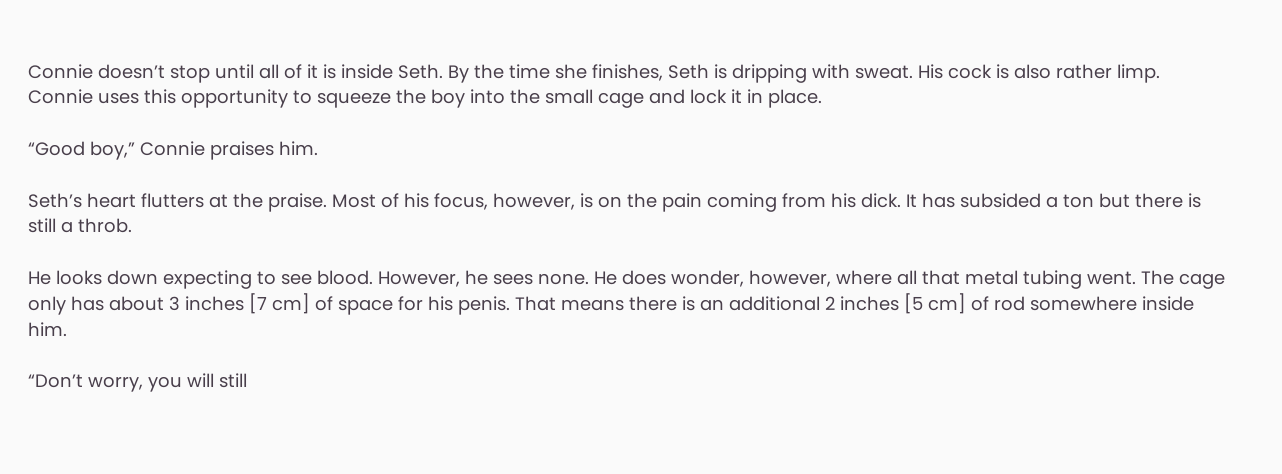Connie doesn’t stop until all of it is inside Seth. By the time she finishes, Seth is dripping with sweat. His cock is also rather limp. Connie uses this opportunity to squeeze the boy into the small cage and lock it in place.

“Good boy,” Connie praises him.

Seth’s heart flutters at the praise. Most of his focus, however, is on the pain coming from his dick. It has subsided a ton but there is still a throb.

He looks down expecting to see blood. However, he sees none. He does wonder, however, where all that metal tubing went. The cage only has about 3 inches [7 cm] of space for his penis. That means there is an additional 2 inches [5 cm] of rod somewhere inside him.

“Don’t worry, you will still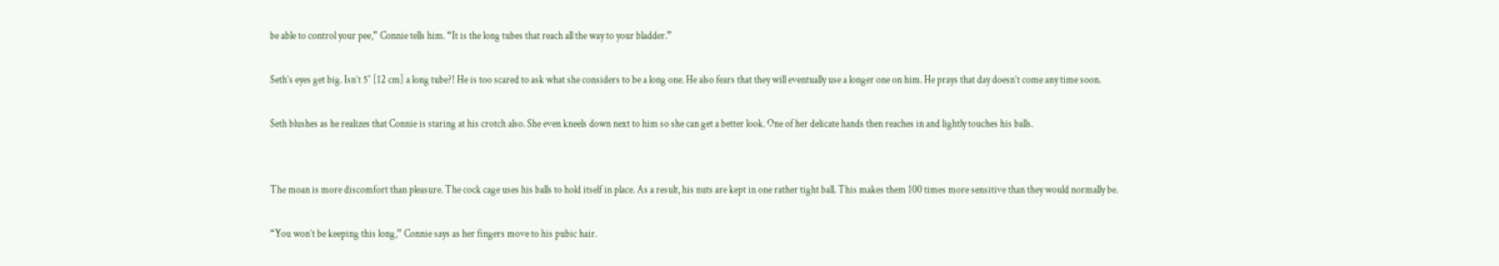be able to control your pee,” Connie tells him. “It is the long tubes that reach all the way to your bladder.”

Seth’s eyes get big. Isn’t 5″ [12 cm] a long tube?! He is too scared to ask what she considers to be a long one. He also fears that they will eventually use a longer one on him. He prays that day doesn’t come any time soon.

Seth blushes as he realizes that Connie is staring at his crotch also. She even kneels down next to him so she can get a better look. One of her delicate hands then reaches in and lightly touches his balls.


The moan is more discomfort than pleasure. The cock cage uses his balls to hold itself in place. As a result, his nuts are kept in one rather tight ball. This makes them 100 times more sensitive than they would normally be.

“You won’t be keeping this long,” Connie says as her fingers move to his pubic hair.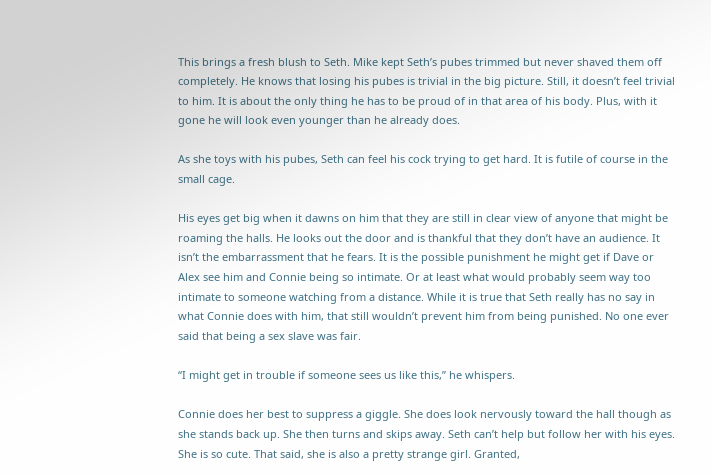This brings a fresh blush to Seth. Mike kept Seth’s pubes trimmed but never shaved them off completely. He knows that losing his pubes is trivial in the big picture. Still, it doesn’t feel trivial to him. It is about the only thing he has to be proud of in that area of his body. Plus, with it gone he will look even younger than he already does.

As she toys with his pubes, Seth can feel his cock trying to get hard. It is futile of course in the small cage.

His eyes get big when it dawns on him that they are still in clear view of anyone that might be roaming the halls. He looks out the door and is thankful that they don’t have an audience. It isn’t the embarrassment that he fears. It is the possible punishment he might get if Dave or Alex see him and Connie being so intimate. Or at least what would probably seem way too intimate to someone watching from a distance. While it is true that Seth really has no say in what Connie does with him, that still wouldn’t prevent him from being punished. No one ever said that being a sex slave was fair.

“I might get in trouble if someone sees us like this,” he whispers.

Connie does her best to suppress a giggle. She does look nervously toward the hall though as she stands back up. She then turns and skips away. Seth can’t help but follow her with his eyes. She is so cute. That said, she is also a pretty strange girl. Granted,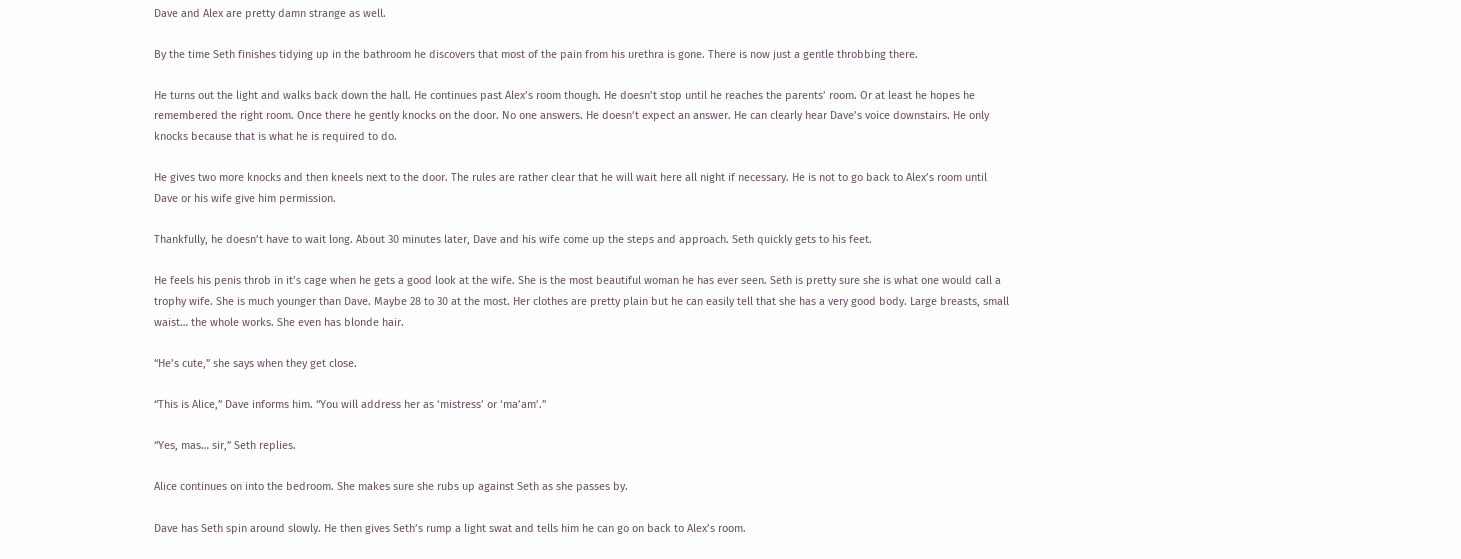Dave and Alex are pretty damn strange as well.

By the time Seth finishes tidying up in the bathroom he discovers that most of the pain from his urethra is gone. There is now just a gentle throbbing there.

He turns out the light and walks back down the hall. He continues past Alex’s room though. He doesn’t stop until he reaches the parents’ room. Or at least he hopes he remembered the right room. Once there he gently knocks on the door. No one answers. He doesn’t expect an answer. He can clearly hear Dave’s voice downstairs. He only knocks because that is what he is required to do.

He gives two more knocks and then kneels next to the door. The rules are rather clear that he will wait here all night if necessary. He is not to go back to Alex’s room until Dave or his wife give him permission.

Thankfully, he doesn’t have to wait long. About 30 minutes later, Dave and his wife come up the steps and approach. Seth quickly gets to his feet.

He feels his penis throb in it’s cage when he gets a good look at the wife. She is the most beautiful woman he has ever seen. Seth is pretty sure she is what one would call a trophy wife. She is much younger than Dave. Maybe 28 to 30 at the most. Her clothes are pretty plain but he can easily tell that she has a very good body. Large breasts, small waist… the whole works. She even has blonde hair.

“He’s cute,” she says when they get close.

“This is Alice,” Dave informs him. “You will address her as ‘mistress’ or ‘ma’am’.”

“Yes, mas… sir,” Seth replies.

Alice continues on into the bedroom. She makes sure she rubs up against Seth as she passes by.

Dave has Seth spin around slowly. He then gives Seth’s rump a light swat and tells him he can go on back to Alex’s room.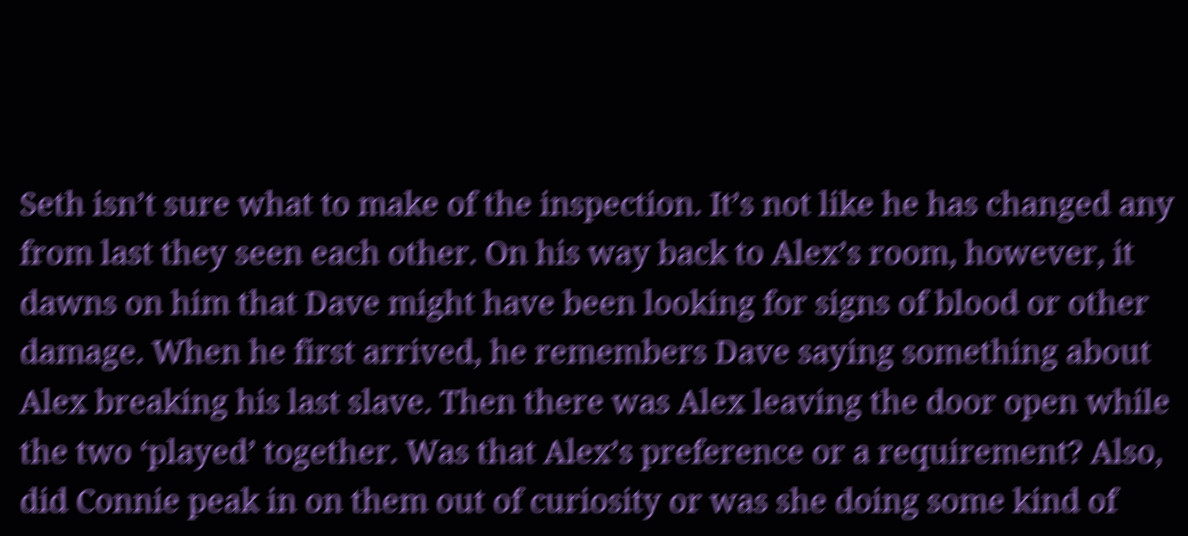Seth isn’t sure what to make of the inspection. It’s not like he has changed any from last they seen each other. On his way back to Alex’s room, however, it dawns on him that Dave might have been looking for signs of blood or other damage. When he first arrived, he remembers Dave saying something about Alex breaking his last slave. Then there was Alex leaving the door open while the two ‘played’ together. Was that Alex’s preference or a requirement? Also, did Connie peak in on them out of curiosity or was she doing some kind of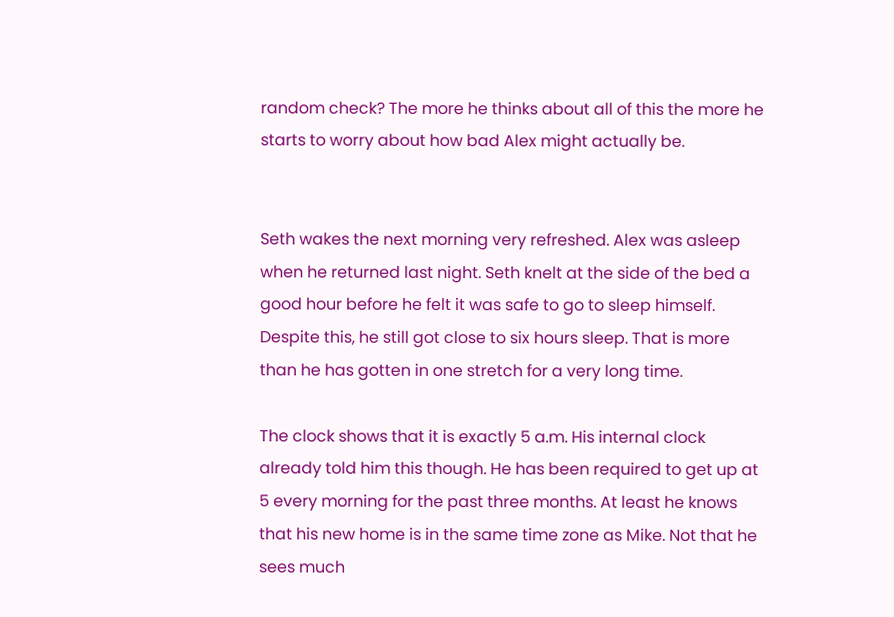random check? The more he thinks about all of this the more he starts to worry about how bad Alex might actually be.


Seth wakes the next morning very refreshed. Alex was asleep when he returned last night. Seth knelt at the side of the bed a good hour before he felt it was safe to go to sleep himself. Despite this, he still got close to six hours sleep. That is more than he has gotten in one stretch for a very long time.

The clock shows that it is exactly 5 a.m. His internal clock already told him this though. He has been required to get up at 5 every morning for the past three months. At least he knows that his new home is in the same time zone as Mike. Not that he sees much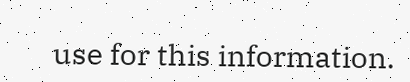use for this information.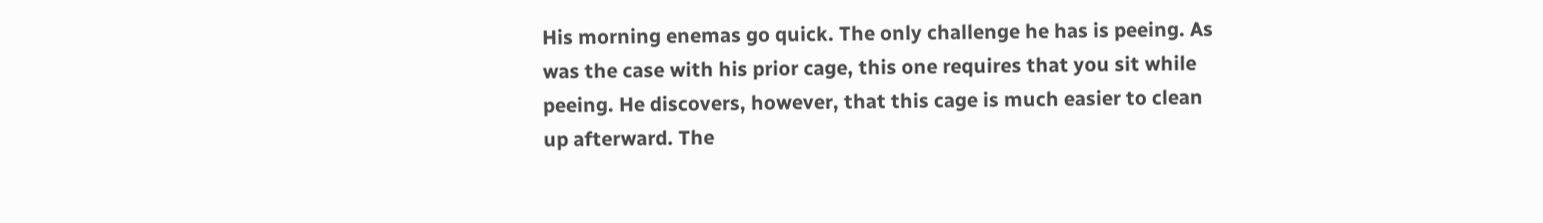His morning enemas go quick. The only challenge he has is peeing. As was the case with his prior cage, this one requires that you sit while peeing. He discovers, however, that this cage is much easier to clean up afterward. The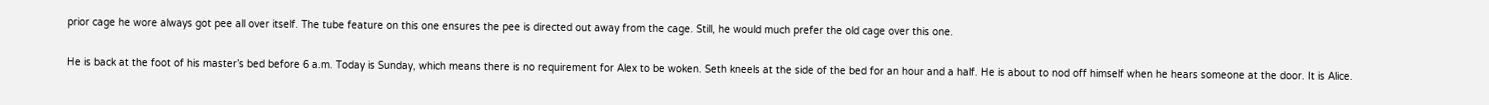prior cage he wore always got pee all over itself. The tube feature on this one ensures the pee is directed out away from the cage. Still, he would much prefer the old cage over this one.

He is back at the foot of his master’s bed before 6 a.m. Today is Sunday, which means there is no requirement for Alex to be woken. Seth kneels at the side of the bed for an hour and a half. He is about to nod off himself when he hears someone at the door. It is Alice.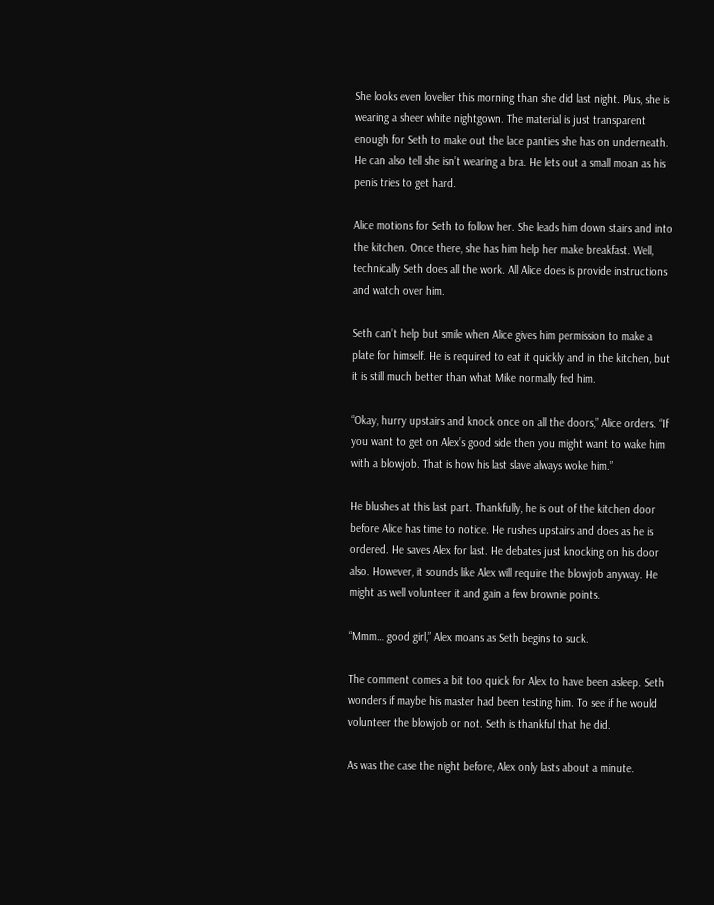She looks even lovelier this morning than she did last night. Plus, she is wearing a sheer white nightgown. The material is just transparent enough for Seth to make out the lace panties she has on underneath. He can also tell she isn’t wearing a bra. He lets out a small moan as his penis tries to get hard.

Alice motions for Seth to follow her. She leads him down stairs and into the kitchen. Once there, she has him help her make breakfast. Well, technically Seth does all the work. All Alice does is provide instructions and watch over him.

Seth can’t help but smile when Alice gives him permission to make a plate for himself. He is required to eat it quickly and in the kitchen, but it is still much better than what Mike normally fed him.

“Okay, hurry upstairs and knock once on all the doors,” Alice orders. “If you want to get on Alex’s good side then you might want to wake him with a blowjob. That is how his last slave always woke him.”

He blushes at this last part. Thankfully, he is out of the kitchen door before Alice has time to notice. He rushes upstairs and does as he is ordered. He saves Alex for last. He debates just knocking on his door also. However, it sounds like Alex will require the blowjob anyway. He might as well volunteer it and gain a few brownie points.

“Mmm… good girl,” Alex moans as Seth begins to suck.

The comment comes a bit too quick for Alex to have been asleep. Seth wonders if maybe his master had been testing him. To see if he would volunteer the blowjob or not. Seth is thankful that he did.

As was the case the night before, Alex only lasts about a minute.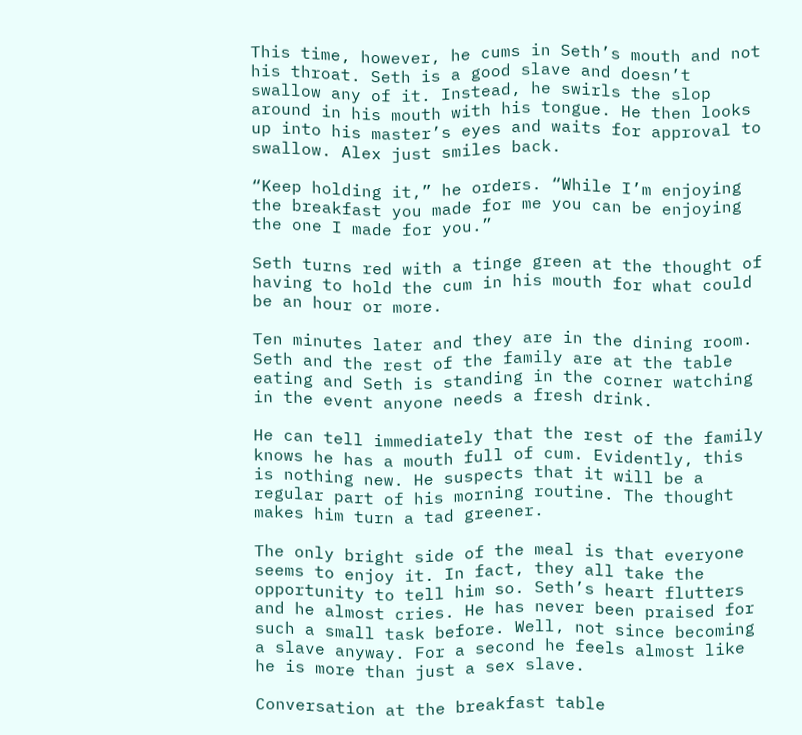This time, however, he cums in Seth’s mouth and not his throat. Seth is a good slave and doesn’t swallow any of it. Instead, he swirls the slop around in his mouth with his tongue. He then looks up into his master’s eyes and waits for approval to swallow. Alex just smiles back.

“Keep holding it,” he orders. “While I’m enjoying the breakfast you made for me you can be enjoying the one I made for you.”

Seth turns red with a tinge green at the thought of having to hold the cum in his mouth for what could be an hour or more.

Ten minutes later and they are in the dining room. Seth and the rest of the family are at the table eating and Seth is standing in the corner watching in the event anyone needs a fresh drink.

He can tell immediately that the rest of the family knows he has a mouth full of cum. Evidently, this is nothing new. He suspects that it will be a regular part of his morning routine. The thought makes him turn a tad greener.

The only bright side of the meal is that everyone seems to enjoy it. In fact, they all take the opportunity to tell him so. Seth’s heart flutters and he almost cries. He has never been praised for such a small task before. Well, not since becoming a slave anyway. For a second he feels almost like he is more than just a sex slave.

Conversation at the breakfast table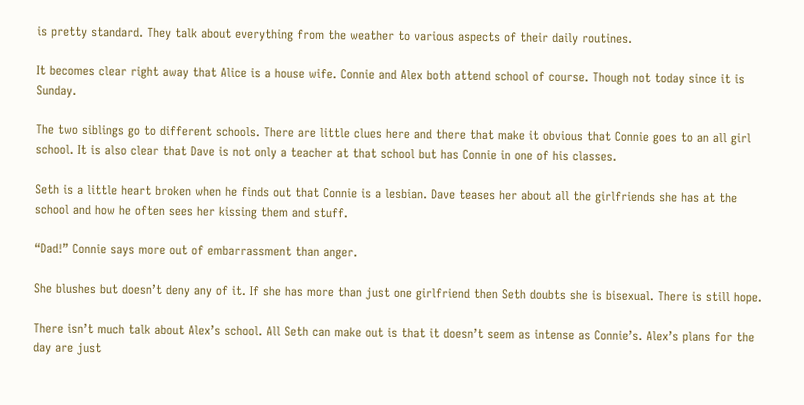is pretty standard. They talk about everything from the weather to various aspects of their daily routines.

It becomes clear right away that Alice is a house wife. Connie and Alex both attend school of course. Though not today since it is Sunday.

The two siblings go to different schools. There are little clues here and there that make it obvious that Connie goes to an all girl school. It is also clear that Dave is not only a teacher at that school but has Connie in one of his classes.

Seth is a little heart broken when he finds out that Connie is a lesbian. Dave teases her about all the girlfriends she has at the school and how he often sees her kissing them and stuff.

“Dad!” Connie says more out of embarrassment than anger.

She blushes but doesn’t deny any of it. If she has more than just one girlfriend then Seth doubts she is bisexual. There is still hope.

There isn’t much talk about Alex’s school. All Seth can make out is that it doesn’t seem as intense as Connie’s. Alex’s plans for the day are just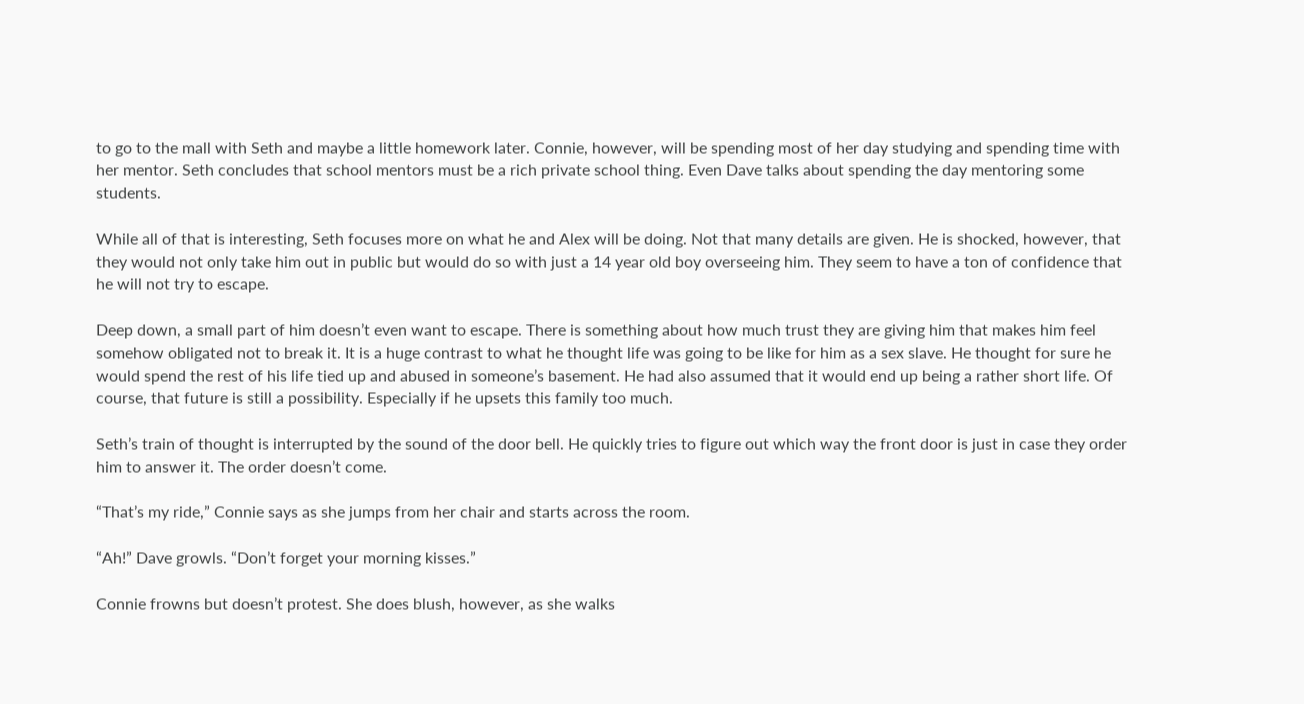to go to the mall with Seth and maybe a little homework later. Connie, however, will be spending most of her day studying and spending time with her mentor. Seth concludes that school mentors must be a rich private school thing. Even Dave talks about spending the day mentoring some students.

While all of that is interesting, Seth focuses more on what he and Alex will be doing. Not that many details are given. He is shocked, however, that they would not only take him out in public but would do so with just a 14 year old boy overseeing him. They seem to have a ton of confidence that he will not try to escape.

Deep down, a small part of him doesn’t even want to escape. There is something about how much trust they are giving him that makes him feel somehow obligated not to break it. It is a huge contrast to what he thought life was going to be like for him as a sex slave. He thought for sure he would spend the rest of his life tied up and abused in someone’s basement. He had also assumed that it would end up being a rather short life. Of course, that future is still a possibility. Especially if he upsets this family too much.

Seth’s train of thought is interrupted by the sound of the door bell. He quickly tries to figure out which way the front door is just in case they order him to answer it. The order doesn’t come.

“That’s my ride,” Connie says as she jumps from her chair and starts across the room.

“Ah!” Dave growls. “Don’t forget your morning kisses.”

Connie frowns but doesn’t protest. She does blush, however, as she walks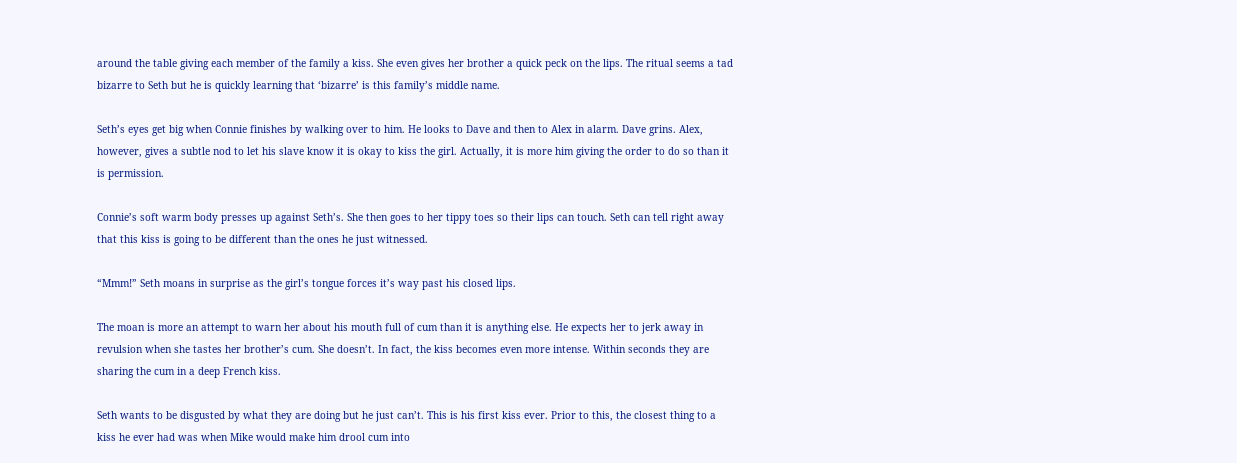around the table giving each member of the family a kiss. She even gives her brother a quick peck on the lips. The ritual seems a tad bizarre to Seth but he is quickly learning that ‘bizarre’ is this family’s middle name.

Seth’s eyes get big when Connie finishes by walking over to him. He looks to Dave and then to Alex in alarm. Dave grins. Alex, however, gives a subtle nod to let his slave know it is okay to kiss the girl. Actually, it is more him giving the order to do so than it is permission.

Connie’s soft warm body presses up against Seth’s. She then goes to her tippy toes so their lips can touch. Seth can tell right away that this kiss is going to be different than the ones he just witnessed.

“Mmm!” Seth moans in surprise as the girl’s tongue forces it’s way past his closed lips.

The moan is more an attempt to warn her about his mouth full of cum than it is anything else. He expects her to jerk away in revulsion when she tastes her brother’s cum. She doesn’t. In fact, the kiss becomes even more intense. Within seconds they are sharing the cum in a deep French kiss.

Seth wants to be disgusted by what they are doing but he just can’t. This is his first kiss ever. Prior to this, the closest thing to a kiss he ever had was when Mike would make him drool cum into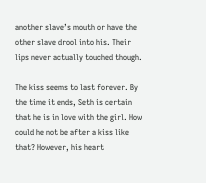another slave’s mouth or have the other slave drool into his. Their lips never actually touched though.

The kiss seems to last forever. By the time it ends, Seth is certain that he is in love with the girl. How could he not be after a kiss like that? However, his heart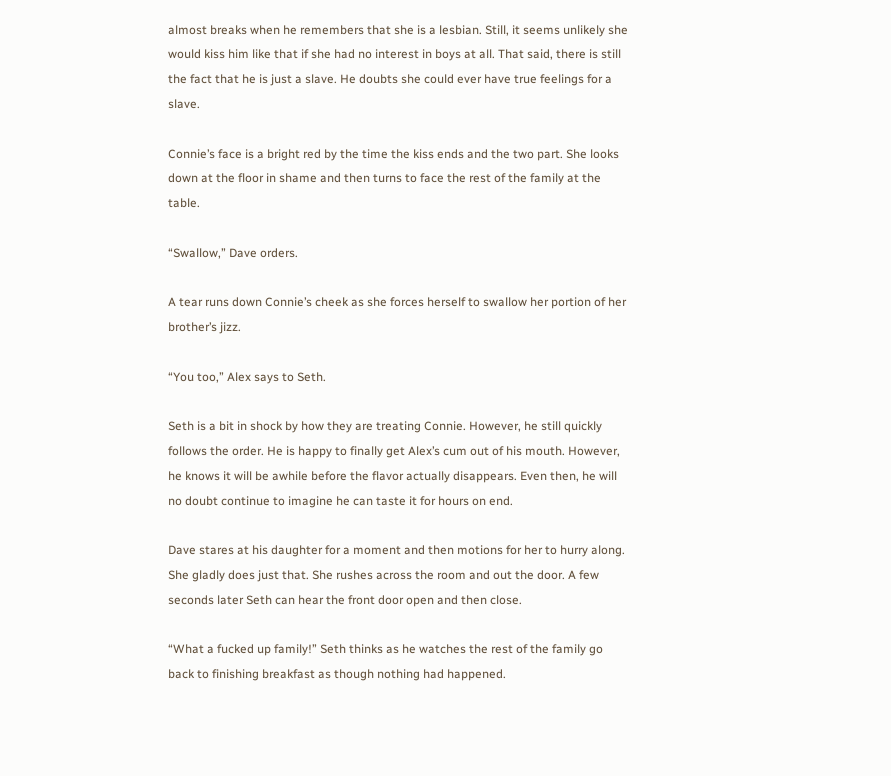almost breaks when he remembers that she is a lesbian. Still, it seems unlikely she would kiss him like that if she had no interest in boys at all. That said, there is still the fact that he is just a slave. He doubts she could ever have true feelings for a slave.

Connie’s face is a bright red by the time the kiss ends and the two part. She looks down at the floor in shame and then turns to face the rest of the family at the table.

“Swallow,” Dave orders.

A tear runs down Connie’s cheek as she forces herself to swallow her portion of her brother’s jizz.

“You too,” Alex says to Seth.

Seth is a bit in shock by how they are treating Connie. However, he still quickly follows the order. He is happy to finally get Alex’s cum out of his mouth. However, he knows it will be awhile before the flavor actually disappears. Even then, he will no doubt continue to imagine he can taste it for hours on end.

Dave stares at his daughter for a moment and then motions for her to hurry along. She gladly does just that. She rushes across the room and out the door. A few seconds later Seth can hear the front door open and then close.

“What a fucked up family!” Seth thinks as he watches the rest of the family go back to finishing breakfast as though nothing had happened.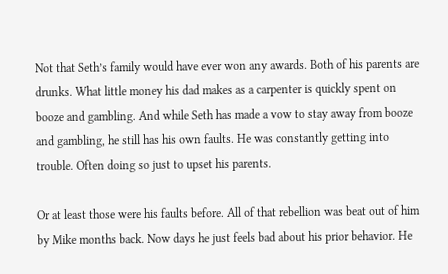Not that Seth’s family would have ever won any awards. Both of his parents are drunks. What little money his dad makes as a carpenter is quickly spent on booze and gambling. And while Seth has made a vow to stay away from booze and gambling, he still has his own faults. He was constantly getting into trouble. Often doing so just to upset his parents.

Or at least those were his faults before. All of that rebellion was beat out of him by Mike months back. Now days he just feels bad about his prior behavior. He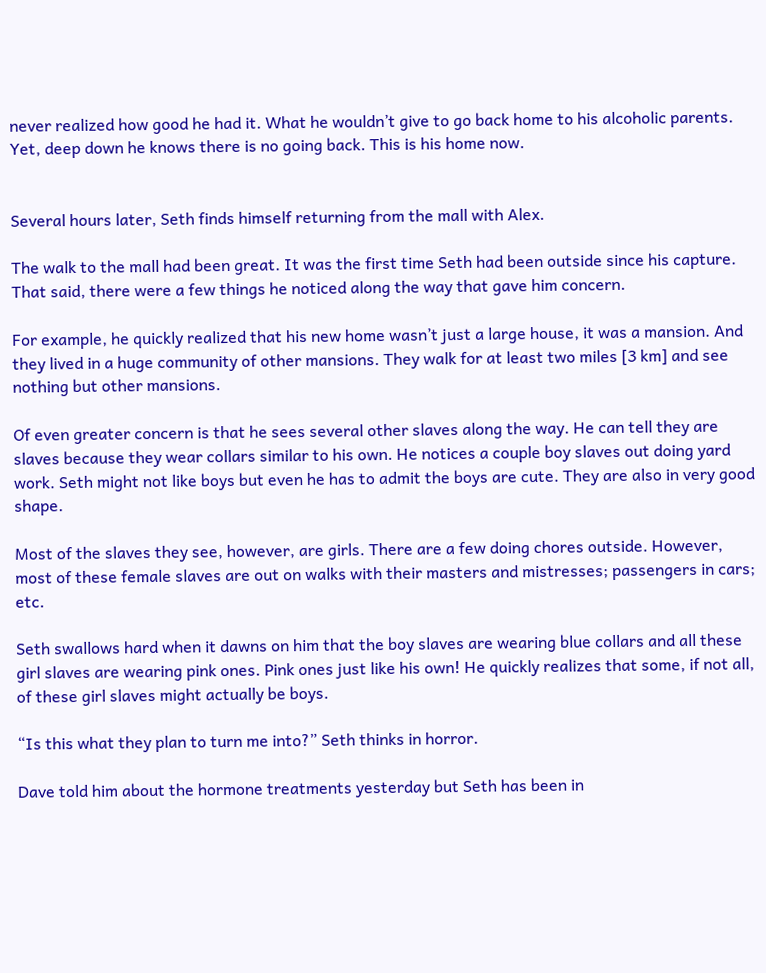never realized how good he had it. What he wouldn’t give to go back home to his alcoholic parents. Yet, deep down he knows there is no going back. This is his home now.


Several hours later, Seth finds himself returning from the mall with Alex.

The walk to the mall had been great. It was the first time Seth had been outside since his capture. That said, there were a few things he noticed along the way that gave him concern.

For example, he quickly realized that his new home wasn’t just a large house, it was a mansion. And they lived in a huge community of other mansions. They walk for at least two miles [3 km] and see nothing but other mansions.

Of even greater concern is that he sees several other slaves along the way. He can tell they are slaves because they wear collars similar to his own. He notices a couple boy slaves out doing yard work. Seth might not like boys but even he has to admit the boys are cute. They are also in very good shape.

Most of the slaves they see, however, are girls. There are a few doing chores outside. However, most of these female slaves are out on walks with their masters and mistresses; passengers in cars; etc.

Seth swallows hard when it dawns on him that the boy slaves are wearing blue collars and all these girl slaves are wearing pink ones. Pink ones just like his own! He quickly realizes that some, if not all, of these girl slaves might actually be boys.

“Is this what they plan to turn me into?” Seth thinks in horror.

Dave told him about the hormone treatments yesterday but Seth has been in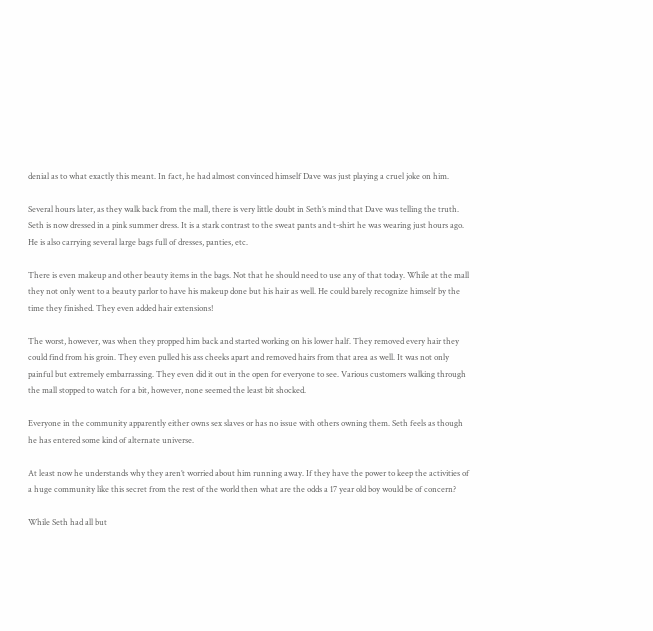denial as to what exactly this meant. In fact, he had almost convinced himself Dave was just playing a cruel joke on him.

Several hours later, as they walk back from the mall, there is very little doubt in Seth’s mind that Dave was telling the truth. Seth is now dressed in a pink summer dress. It is a stark contrast to the sweat pants and t-shirt he was wearing just hours ago. He is also carrying several large bags full of dresses, panties, etc.

There is even makeup and other beauty items in the bags. Not that he should need to use any of that today. While at the mall they not only went to a beauty parlor to have his makeup done but his hair as well. He could barely recognize himself by the time they finished. They even added hair extensions!

The worst, however, was when they propped him back and started working on his lower half. They removed every hair they could find from his groin. They even pulled his ass cheeks apart and removed hairs from that area as well. It was not only painful but extremely embarrassing. They even did it out in the open for everyone to see. Various customers walking through the mall stopped to watch for a bit, however, none seemed the least bit shocked.

Everyone in the community apparently either owns sex slaves or has no issue with others owning them. Seth feels as though he has entered some kind of alternate universe.

At least now he understands why they aren’t worried about him running away. If they have the power to keep the activities of a huge community like this secret from the rest of the world then what are the odds a 17 year old boy would be of concern?

While Seth had all but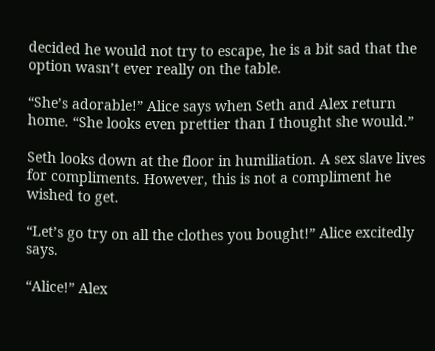decided he would not try to escape, he is a bit sad that the option wasn’t ever really on the table.

“She’s adorable!” Alice says when Seth and Alex return home. “She looks even prettier than I thought she would.”

Seth looks down at the floor in humiliation. A sex slave lives for compliments. However, this is not a compliment he wished to get.

“Let’s go try on all the clothes you bought!” Alice excitedly says.

“Alice!” Alex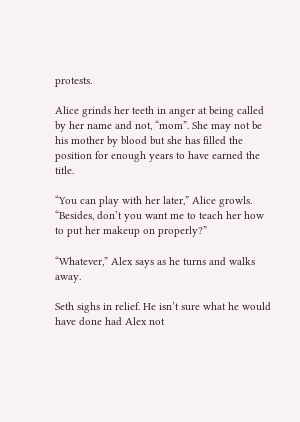protests.

Alice grinds her teeth in anger at being called by her name and not, “mom”. She may not be his mother by blood but she has filled the position for enough years to have earned the title.

“You can play with her later,” Alice growls. “Besides, don’t you want me to teach her how to put her makeup on properly?”

“Whatever,” Alex says as he turns and walks away.

Seth sighs in relief. He isn’t sure what he would have done had Alex not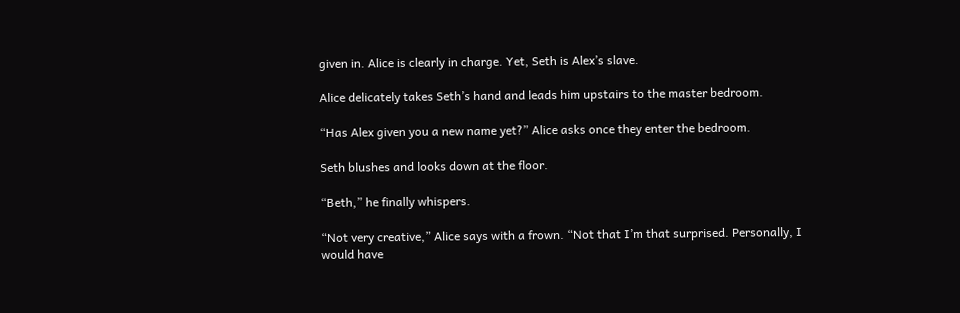given in. Alice is clearly in charge. Yet, Seth is Alex’s slave.

Alice delicately takes Seth’s hand and leads him upstairs to the master bedroom.

“Has Alex given you a new name yet?” Alice asks once they enter the bedroom.

Seth blushes and looks down at the floor.

“Beth,” he finally whispers.

“Not very creative,” Alice says with a frown. “Not that I’m that surprised. Personally, I would have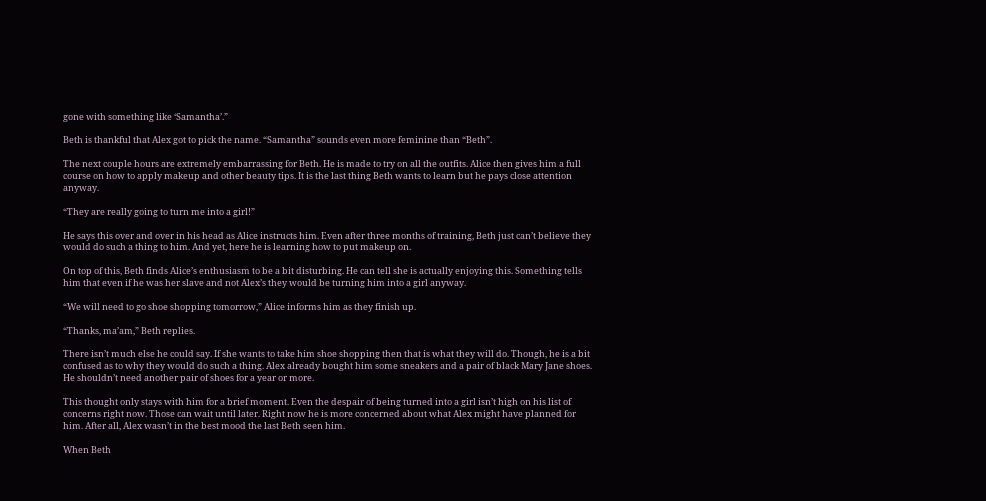gone with something like ‘Samantha’.”

Beth is thankful that Alex got to pick the name. “Samantha” sounds even more feminine than “Beth”.

The next couple hours are extremely embarrassing for Beth. He is made to try on all the outfits. Alice then gives him a full course on how to apply makeup and other beauty tips. It is the last thing Beth wants to learn but he pays close attention anyway.

“They are really going to turn me into a girl!”

He says this over and over in his head as Alice instructs him. Even after three months of training, Beth just can’t believe they would do such a thing to him. And yet, here he is learning how to put makeup on.

On top of this, Beth finds Alice’s enthusiasm to be a bit disturbing. He can tell she is actually enjoying this. Something tells him that even if he was her slave and not Alex’s they would be turning him into a girl anyway.

“We will need to go shoe shopping tomorrow,” Alice informs him as they finish up.

“Thanks, ma’am,” Beth replies.

There isn’t much else he could say. If she wants to take him shoe shopping then that is what they will do. Though, he is a bit confused as to why they would do such a thing. Alex already bought him some sneakers and a pair of black Mary Jane shoes. He shouldn’t need another pair of shoes for a year or more.

This thought only stays with him for a brief moment. Even the despair of being turned into a girl isn’t high on his list of concerns right now. Those can wait until later. Right now he is more concerned about what Alex might have planned for him. After all, Alex wasn’t in the best mood the last Beth seen him.

When Beth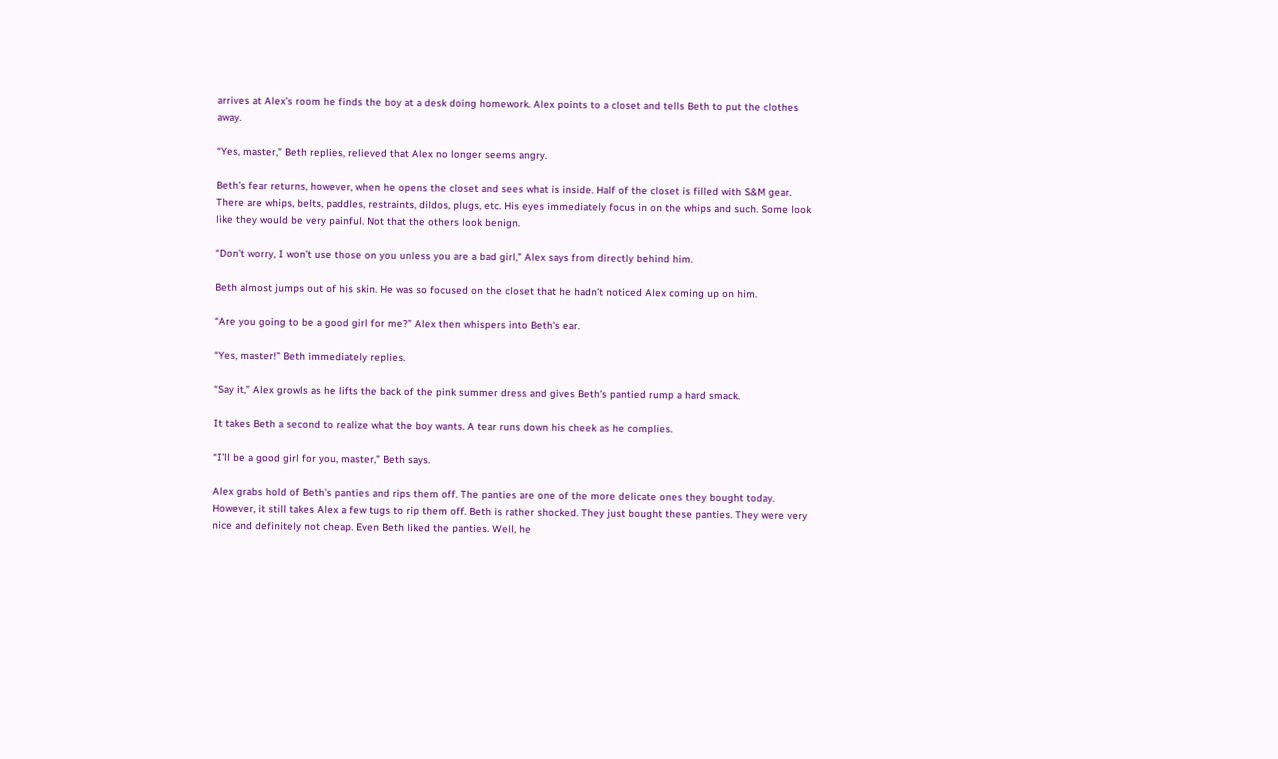arrives at Alex’s room he finds the boy at a desk doing homework. Alex points to a closet and tells Beth to put the clothes away.

“Yes, master,” Beth replies, relieved that Alex no longer seems angry.

Beth’s fear returns, however, when he opens the closet and sees what is inside. Half of the closet is filled with S&M gear. There are whips, belts, paddles, restraints, dildos, plugs, etc. His eyes immediately focus in on the whips and such. Some look like they would be very painful. Not that the others look benign.

“Don’t worry, I won’t use those on you unless you are a bad girl,” Alex says from directly behind him.

Beth almost jumps out of his skin. He was so focused on the closet that he hadn’t noticed Alex coming up on him.

“Are you going to be a good girl for me?” Alex then whispers into Beth’s ear.

“Yes, master!” Beth immediately replies.

“Say it,” Alex growls as he lifts the back of the pink summer dress and gives Beth’s pantied rump a hard smack.

It takes Beth a second to realize what the boy wants. A tear runs down his cheek as he complies.

“I’ll be a good girl for you, master,” Beth says.

Alex grabs hold of Beth’s panties and rips them off. The panties are one of the more delicate ones they bought today. However, it still takes Alex a few tugs to rip them off. Beth is rather shocked. They just bought these panties. They were very nice and definitely not cheap. Even Beth liked the panties. Well, he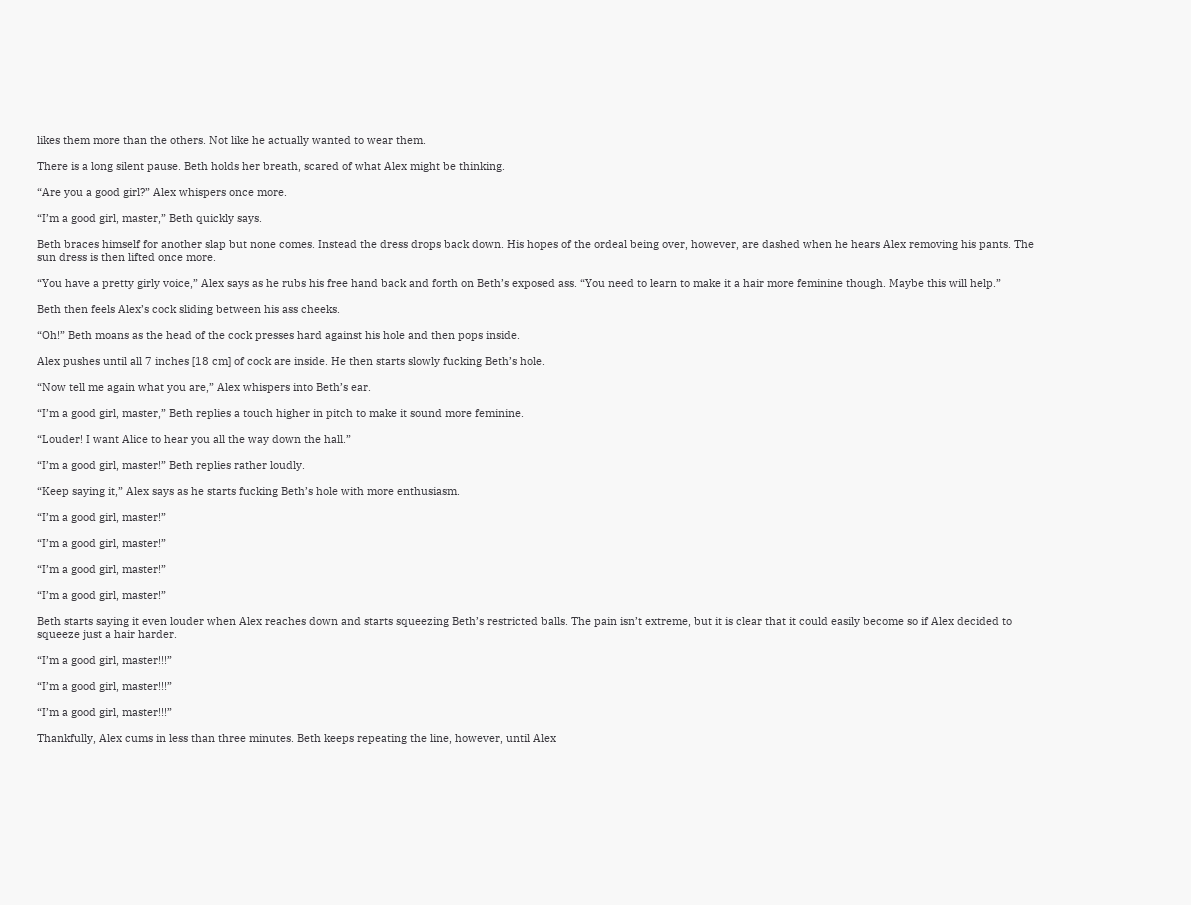likes them more than the others. Not like he actually wanted to wear them.

There is a long silent pause. Beth holds her breath, scared of what Alex might be thinking.

“Are you a good girl?” Alex whispers once more.

“I’m a good girl, master,” Beth quickly says.

Beth braces himself for another slap but none comes. Instead the dress drops back down. His hopes of the ordeal being over, however, are dashed when he hears Alex removing his pants. The sun dress is then lifted once more.

“You have a pretty girly voice,” Alex says as he rubs his free hand back and forth on Beth’s exposed ass. “You need to learn to make it a hair more feminine though. Maybe this will help.”

Beth then feels Alex’s cock sliding between his ass cheeks.

“Oh!” Beth moans as the head of the cock presses hard against his hole and then pops inside.

Alex pushes until all 7 inches [18 cm] of cock are inside. He then starts slowly fucking Beth’s hole.

“Now tell me again what you are,” Alex whispers into Beth’s ear.

“I’m a good girl, master,” Beth replies a touch higher in pitch to make it sound more feminine.

“Louder! I want Alice to hear you all the way down the hall.”

“I’m a good girl, master!” Beth replies rather loudly.

“Keep saying it,” Alex says as he starts fucking Beth’s hole with more enthusiasm.

“I’m a good girl, master!”

“I’m a good girl, master!”

“I’m a good girl, master!”

“I’m a good girl, master!”

Beth starts saying it even louder when Alex reaches down and starts squeezing Beth’s restricted balls. The pain isn’t extreme, but it is clear that it could easily become so if Alex decided to squeeze just a hair harder.

“I’m a good girl, master!!!”

“I’m a good girl, master!!!”

“I’m a good girl, master!!!”

Thankfully, Alex cums in less than three minutes. Beth keeps repeating the line, however, until Alex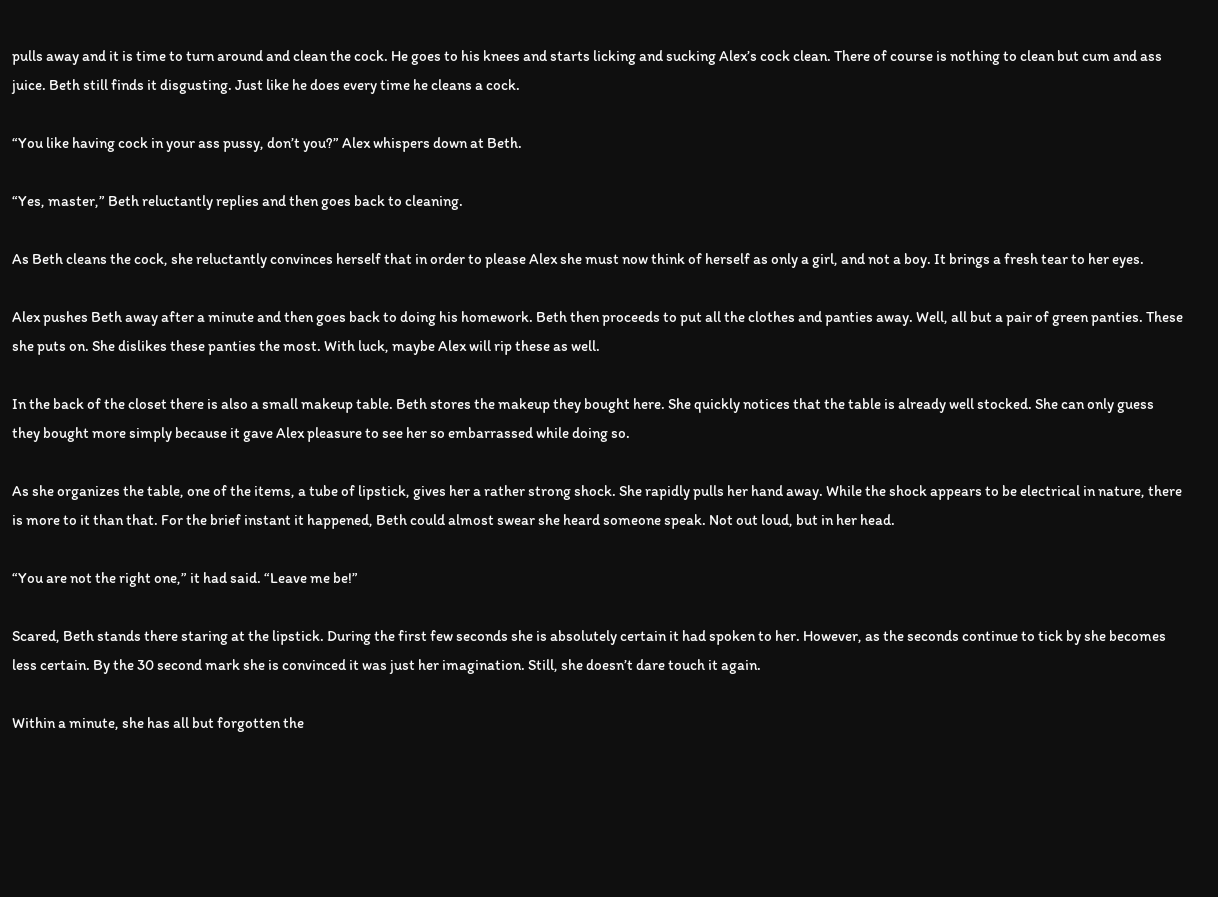pulls away and it is time to turn around and clean the cock. He goes to his knees and starts licking and sucking Alex’s cock clean. There of course is nothing to clean but cum and ass juice. Beth still finds it disgusting. Just like he does every time he cleans a cock.

“You like having cock in your ass pussy, don’t you?” Alex whispers down at Beth.

“Yes, master,” Beth reluctantly replies and then goes back to cleaning.

As Beth cleans the cock, she reluctantly convinces herself that in order to please Alex she must now think of herself as only a girl, and not a boy. It brings a fresh tear to her eyes.

Alex pushes Beth away after a minute and then goes back to doing his homework. Beth then proceeds to put all the clothes and panties away. Well, all but a pair of green panties. These she puts on. She dislikes these panties the most. With luck, maybe Alex will rip these as well.

In the back of the closet there is also a small makeup table. Beth stores the makeup they bought here. She quickly notices that the table is already well stocked. She can only guess they bought more simply because it gave Alex pleasure to see her so embarrassed while doing so.

As she organizes the table, one of the items, a tube of lipstick, gives her a rather strong shock. She rapidly pulls her hand away. While the shock appears to be electrical in nature, there is more to it than that. For the brief instant it happened, Beth could almost swear she heard someone speak. Not out loud, but in her head.

“You are not the right one,” it had said. “Leave me be!”

Scared, Beth stands there staring at the lipstick. During the first few seconds she is absolutely certain it had spoken to her. However, as the seconds continue to tick by she becomes less certain. By the 30 second mark she is convinced it was just her imagination. Still, she doesn’t dare touch it again.

Within a minute, she has all but forgotten the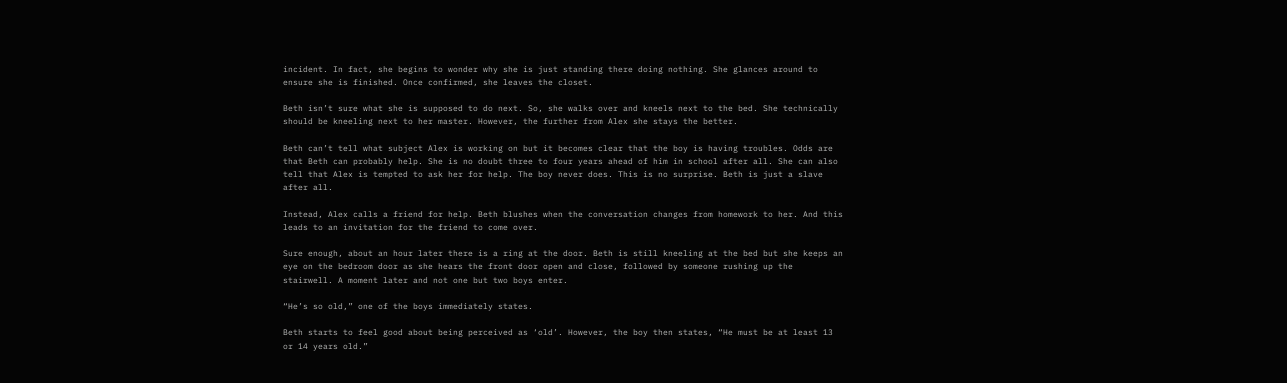incident. In fact, she begins to wonder why she is just standing there doing nothing. She glances around to ensure she is finished. Once confirmed, she leaves the closet.

Beth isn’t sure what she is supposed to do next. So, she walks over and kneels next to the bed. She technically should be kneeling next to her master. However, the further from Alex she stays the better.

Beth can’t tell what subject Alex is working on but it becomes clear that the boy is having troubles. Odds are that Beth can probably help. She is no doubt three to four years ahead of him in school after all. She can also tell that Alex is tempted to ask her for help. The boy never does. This is no surprise. Beth is just a slave after all.

Instead, Alex calls a friend for help. Beth blushes when the conversation changes from homework to her. And this leads to an invitation for the friend to come over.

Sure enough, about an hour later there is a ring at the door. Beth is still kneeling at the bed but she keeps an eye on the bedroom door as she hears the front door open and close, followed by someone rushing up the stairwell. A moment later and not one but two boys enter.

“He’s so old,” one of the boys immediately states.

Beth starts to feel good about being perceived as ‘old’. However, the boy then states, “He must be at least 13 or 14 years old.”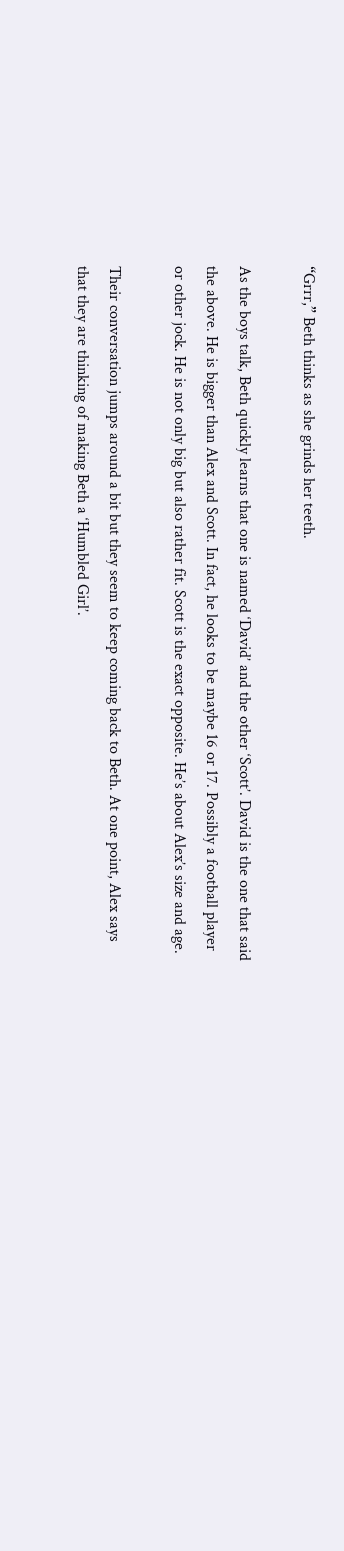“Grrr,” Beth thinks as she grinds her teeth.

As the boys talk, Beth quickly learns that one is named ‘David’ and the other ‘Scott’. David is the one that said the above. He is bigger than Alex and Scott. In fact, he looks to be maybe 16 or 17. Possibly a football player or other jock. He is not only big but also rather fit. Scott is the exact opposite. He’s about Alex’s size and age.

Their conversation jumps around a bit but they seem to keep coming back to Beth. At one point, Alex says that they are thinking of making Beth a ‘Humbled Girl’.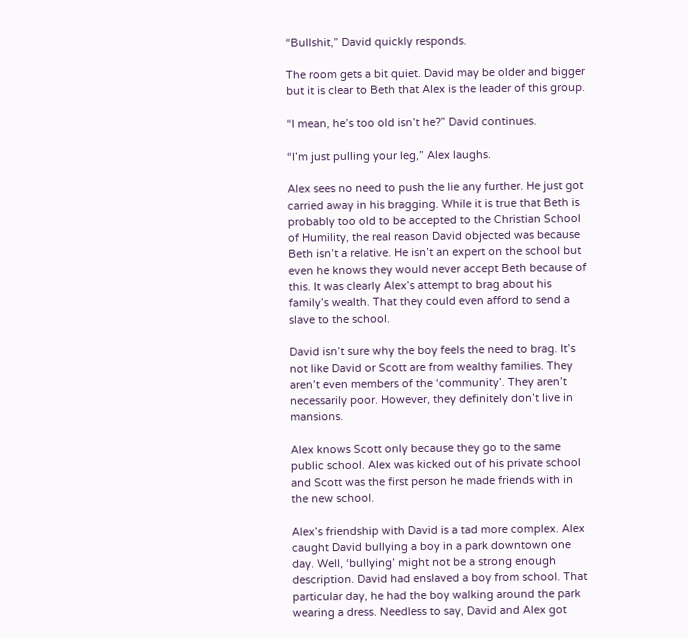“Bullshit,” David quickly responds.

The room gets a bit quiet. David may be older and bigger but it is clear to Beth that Alex is the leader of this group.

“I mean, he’s too old isn’t he?” David continues.

“I’m just pulling your leg,” Alex laughs.

Alex sees no need to push the lie any further. He just got carried away in his bragging. While it is true that Beth is probably too old to be accepted to the Christian School of Humility, the real reason David objected was because Beth isn’t a relative. He isn’t an expert on the school but even he knows they would never accept Beth because of this. It was clearly Alex’s attempt to brag about his family’s wealth. That they could even afford to send a slave to the school.

David isn’t sure why the boy feels the need to brag. It’s not like David or Scott are from wealthy families. They aren’t even members of the ‘community’. They aren’t necessarily poor. However, they definitely don’t live in mansions.

Alex knows Scott only because they go to the same public school. Alex was kicked out of his private school and Scott was the first person he made friends with in the new school.

Alex’s friendship with David is a tad more complex. Alex caught David bullying a boy in a park downtown one day. Well, ‘bullying’ might not be a strong enough description. David had enslaved a boy from school. That particular day, he had the boy walking around the park wearing a dress. Needless to say, David and Alex got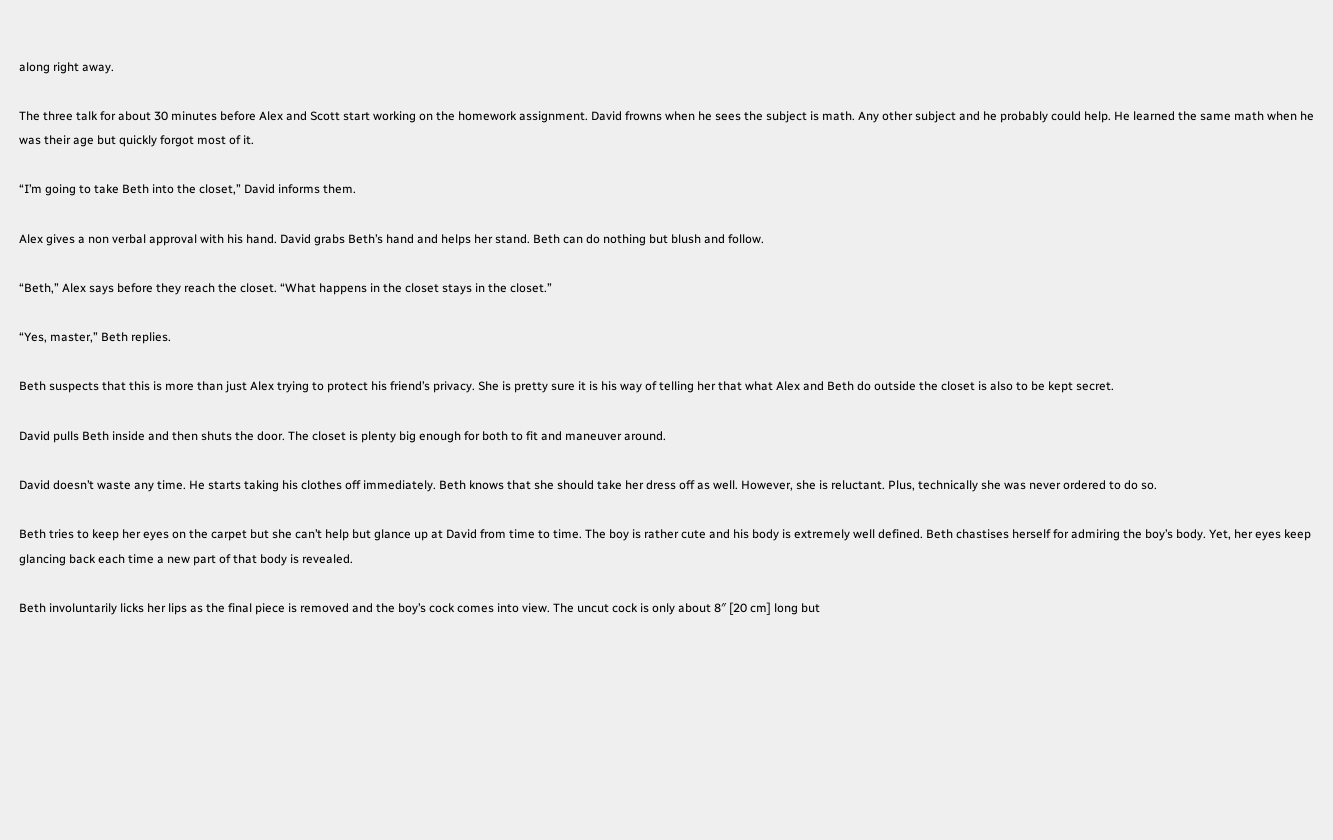along right away.

The three talk for about 30 minutes before Alex and Scott start working on the homework assignment. David frowns when he sees the subject is math. Any other subject and he probably could help. He learned the same math when he was their age but quickly forgot most of it.

“I’m going to take Beth into the closet,” David informs them.

Alex gives a non verbal approval with his hand. David grabs Beth’s hand and helps her stand. Beth can do nothing but blush and follow.

“Beth,” Alex says before they reach the closet. “What happens in the closet stays in the closet.”

“Yes, master,” Beth replies.

Beth suspects that this is more than just Alex trying to protect his friend’s privacy. She is pretty sure it is his way of telling her that what Alex and Beth do outside the closet is also to be kept secret.

David pulls Beth inside and then shuts the door. The closet is plenty big enough for both to fit and maneuver around.

David doesn’t waste any time. He starts taking his clothes off immediately. Beth knows that she should take her dress off as well. However, she is reluctant. Plus, technically she was never ordered to do so.

Beth tries to keep her eyes on the carpet but she can’t help but glance up at David from time to time. The boy is rather cute and his body is extremely well defined. Beth chastises herself for admiring the boy’s body. Yet, her eyes keep glancing back each time a new part of that body is revealed.

Beth involuntarily licks her lips as the final piece is removed and the boy’s cock comes into view. The uncut cock is only about 8″ [20 cm] long but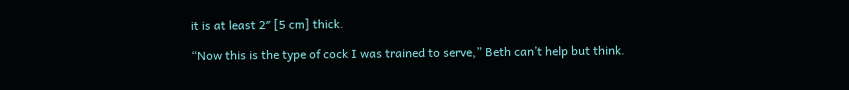it is at least 2″ [5 cm] thick.

“Now this is the type of cock I was trained to serve,” Beth can’t help but think.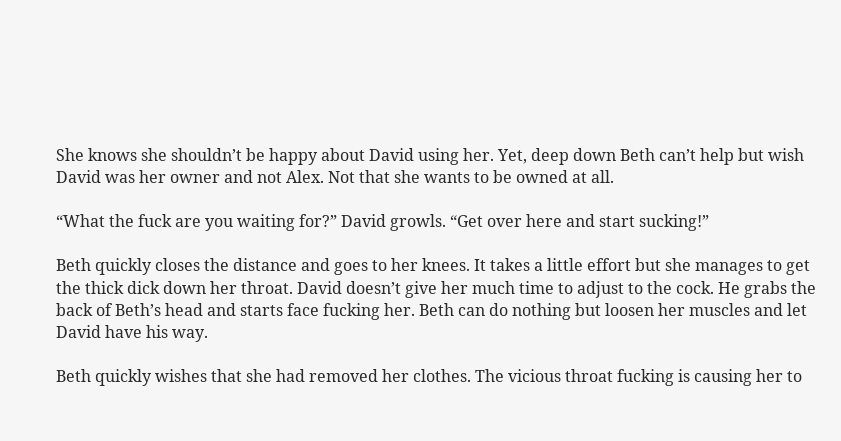She knows she shouldn’t be happy about David using her. Yet, deep down Beth can’t help but wish David was her owner and not Alex. Not that she wants to be owned at all.

“What the fuck are you waiting for?” David growls. “Get over here and start sucking!”

Beth quickly closes the distance and goes to her knees. It takes a little effort but she manages to get the thick dick down her throat. David doesn’t give her much time to adjust to the cock. He grabs the back of Beth’s head and starts face fucking her. Beth can do nothing but loosen her muscles and let David have his way.

Beth quickly wishes that she had removed her clothes. The vicious throat fucking is causing her to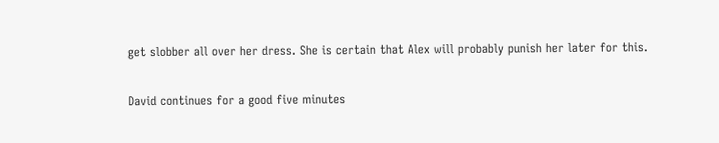get slobber all over her dress. She is certain that Alex will probably punish her later for this.

David continues for a good five minutes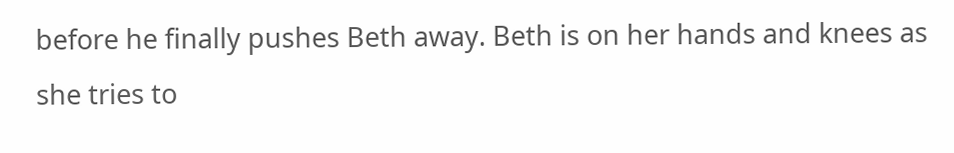before he finally pushes Beth away. Beth is on her hands and knees as she tries to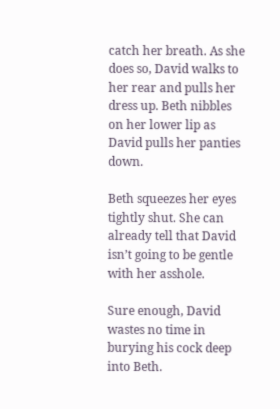catch her breath. As she does so, David walks to her rear and pulls her dress up. Beth nibbles on her lower lip as David pulls her panties down.

Beth squeezes her eyes tightly shut. She can already tell that David isn’t going to be gentle with her asshole.

Sure enough, David wastes no time in burying his cock deep into Beth.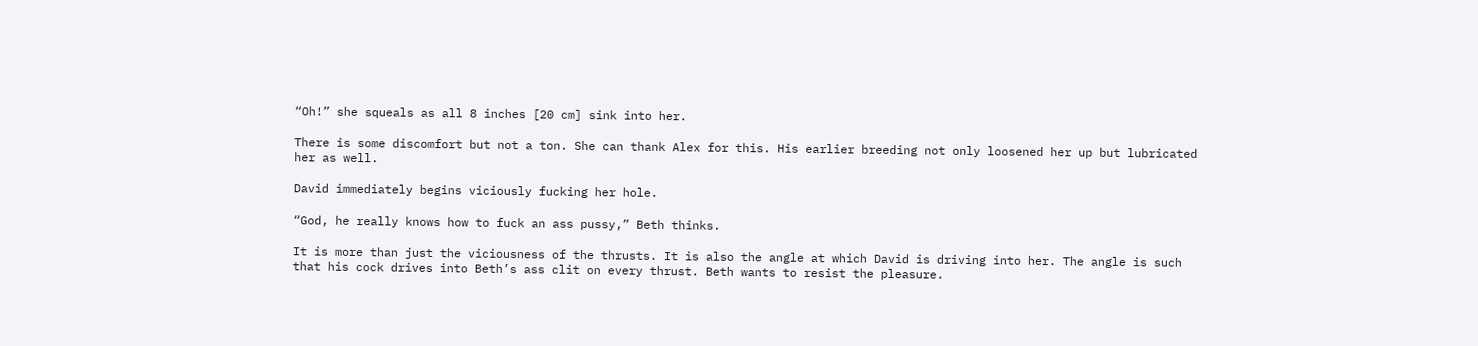“Oh!” she squeals as all 8 inches [20 cm] sink into her.

There is some discomfort but not a ton. She can thank Alex for this. His earlier breeding not only loosened her up but lubricated her as well.

David immediately begins viciously fucking her hole.

“God, he really knows how to fuck an ass pussy,” Beth thinks.

It is more than just the viciousness of the thrusts. It is also the angle at which David is driving into her. The angle is such that his cock drives into Beth’s ass clit on every thrust. Beth wants to resist the pleasure.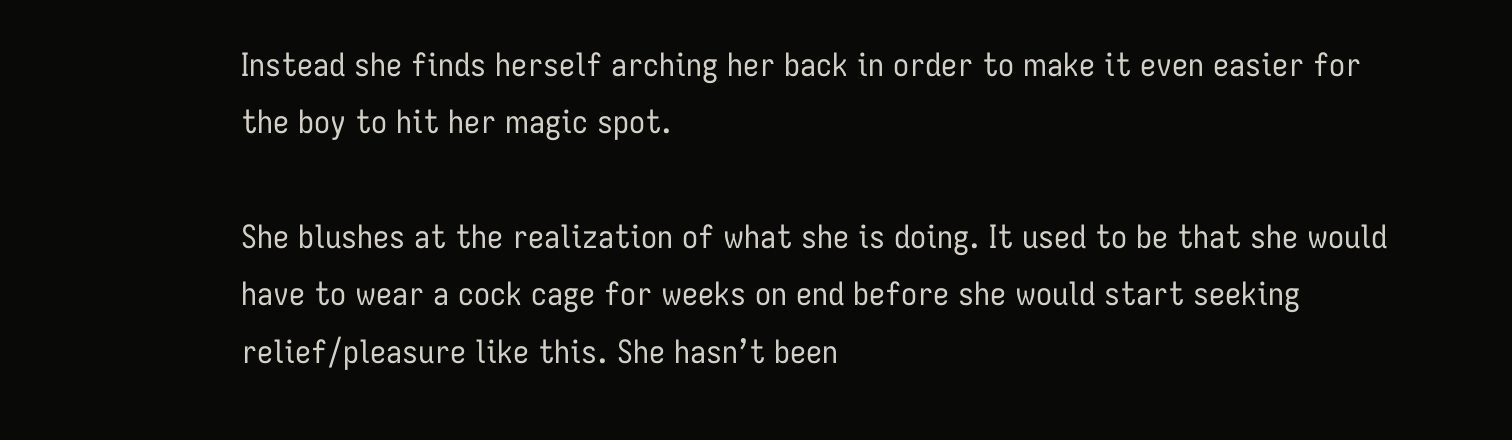Instead she finds herself arching her back in order to make it even easier for the boy to hit her magic spot.

She blushes at the realization of what she is doing. It used to be that she would have to wear a cock cage for weeks on end before she would start seeking relief/pleasure like this. She hasn’t been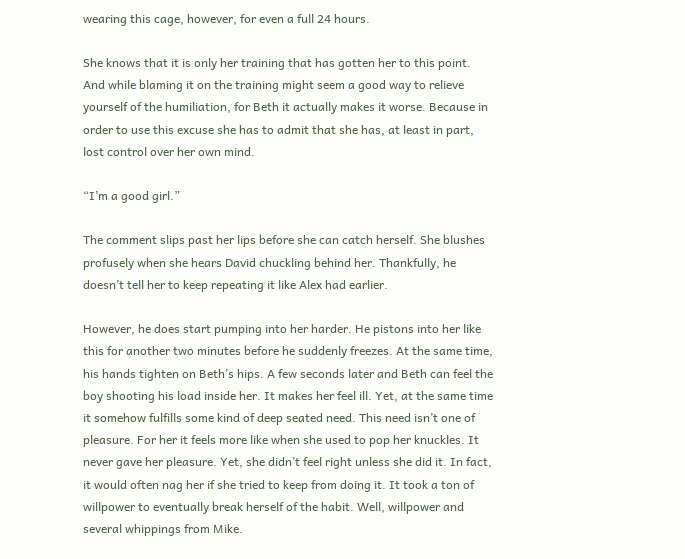wearing this cage, however, for even a full 24 hours.

She knows that it is only her training that has gotten her to this point. And while blaming it on the training might seem a good way to relieve yourself of the humiliation, for Beth it actually makes it worse. Because in order to use this excuse she has to admit that she has, at least in part, lost control over her own mind.

“I’m a good girl.”

The comment slips past her lips before she can catch herself. She blushes profusely when she hears David chuckling behind her. Thankfully, he doesn’t tell her to keep repeating it like Alex had earlier.

However, he does start pumping into her harder. He pistons into her like this for another two minutes before he suddenly freezes. At the same time, his hands tighten on Beth’s hips. A few seconds later and Beth can feel the boy shooting his load inside her. It makes her feel ill. Yet, at the same time it somehow fulfills some kind of deep seated need. This need isn’t one of pleasure. For her it feels more like when she used to pop her knuckles. It never gave her pleasure. Yet, she didn’t feel right unless she did it. In fact, it would often nag her if she tried to keep from doing it. It took a ton of willpower to eventually break herself of the habit. Well, willpower and several whippings from Mike.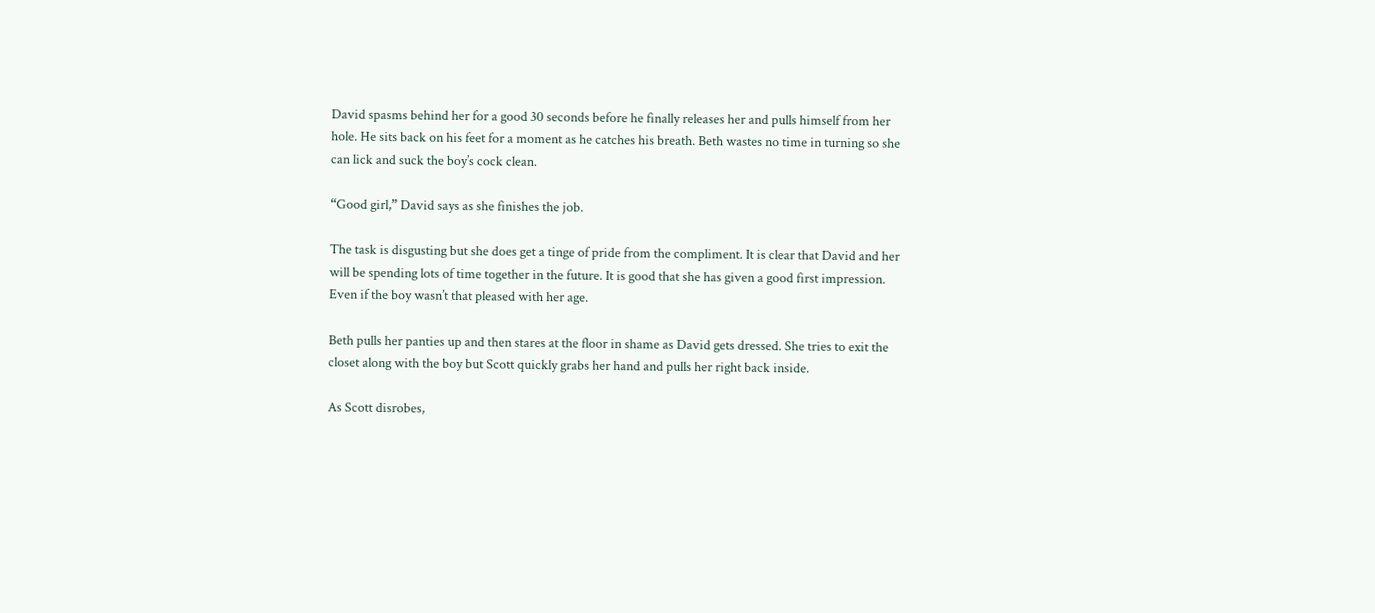David spasms behind her for a good 30 seconds before he finally releases her and pulls himself from her hole. He sits back on his feet for a moment as he catches his breath. Beth wastes no time in turning so she can lick and suck the boy’s cock clean.

“Good girl,” David says as she finishes the job.

The task is disgusting but she does get a tinge of pride from the compliment. It is clear that David and her will be spending lots of time together in the future. It is good that she has given a good first impression. Even if the boy wasn’t that pleased with her age.

Beth pulls her panties up and then stares at the floor in shame as David gets dressed. She tries to exit the closet along with the boy but Scott quickly grabs her hand and pulls her right back inside.

As Scott disrobes,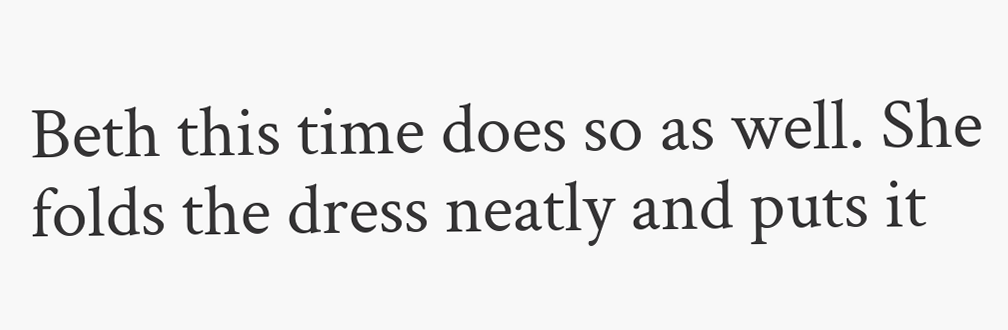Beth this time does so as well. She folds the dress neatly and puts it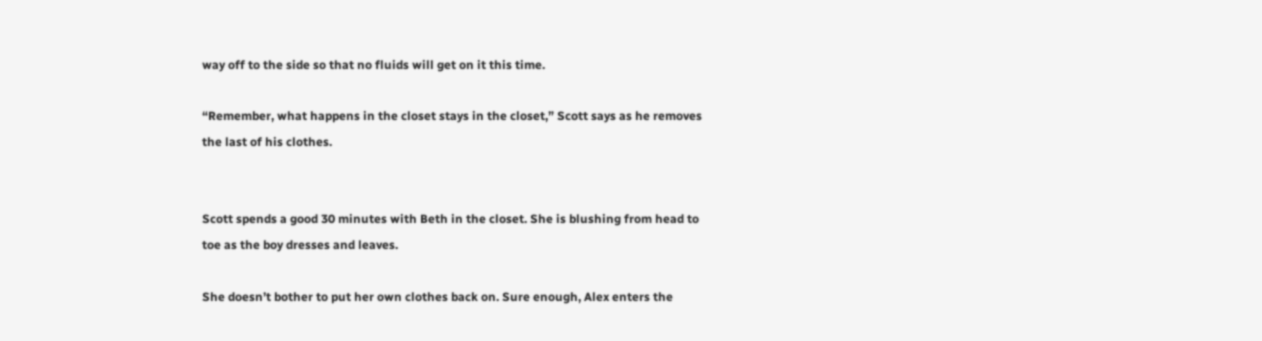way off to the side so that no fluids will get on it this time.

“Remember, what happens in the closet stays in the closet,” Scott says as he removes the last of his clothes.


Scott spends a good 30 minutes with Beth in the closet. She is blushing from head to toe as the boy dresses and leaves.

She doesn’t bother to put her own clothes back on. Sure enough, Alex enters the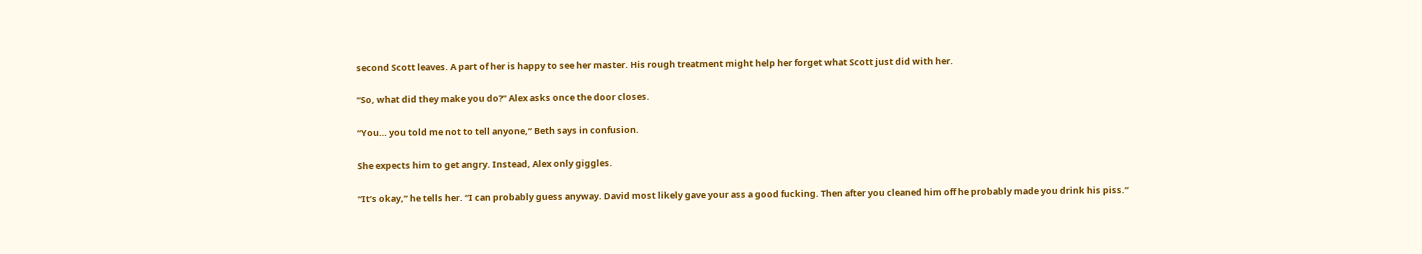second Scott leaves. A part of her is happy to see her master. His rough treatment might help her forget what Scott just did with her.

“So, what did they make you do?” Alex asks once the door closes.

“You… you told me not to tell anyone,” Beth says in confusion.

She expects him to get angry. Instead, Alex only giggles.

“It’s okay,” he tells her. “I can probably guess anyway. David most likely gave your ass a good fucking. Then after you cleaned him off he probably made you drink his piss.”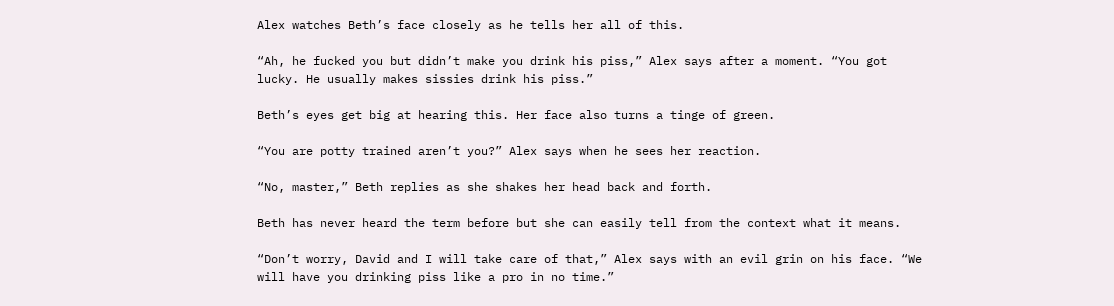Alex watches Beth’s face closely as he tells her all of this.

“Ah, he fucked you but didn’t make you drink his piss,” Alex says after a moment. “You got lucky. He usually makes sissies drink his piss.”

Beth’s eyes get big at hearing this. Her face also turns a tinge of green.

“You are potty trained aren’t you?” Alex says when he sees her reaction.

“No, master,” Beth replies as she shakes her head back and forth.

Beth has never heard the term before but she can easily tell from the context what it means.

“Don’t worry, David and I will take care of that,” Alex says with an evil grin on his face. “We will have you drinking piss like a pro in no time.”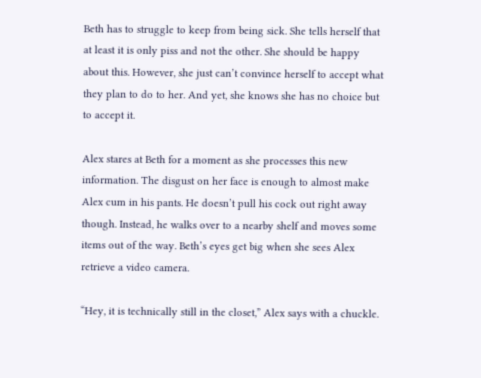Beth has to struggle to keep from being sick. She tells herself that at least it is only piss and not the other. She should be happy about this. However, she just can’t convince herself to accept what they plan to do to her. And yet, she knows she has no choice but to accept it.

Alex stares at Beth for a moment as she processes this new information. The disgust on her face is enough to almost make Alex cum in his pants. He doesn’t pull his cock out right away though. Instead, he walks over to a nearby shelf and moves some items out of the way. Beth’s eyes get big when she sees Alex retrieve a video camera.

“Hey, it is technically still in the closet,” Alex says with a chuckle.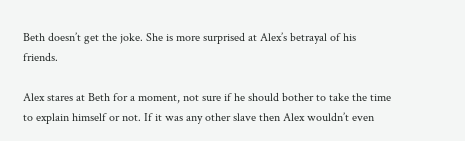Beth doesn’t get the joke. She is more surprised at Alex’s betrayal of his friends.

Alex stares at Beth for a moment, not sure if he should bother to take the time to explain himself or not. If it was any other slave then Alex wouldn’t even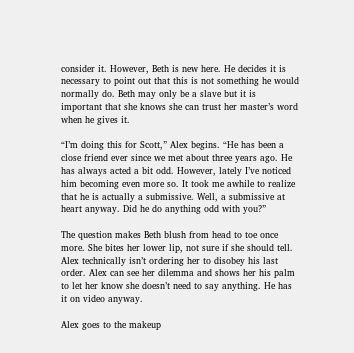consider it. However, Beth is new here. He decides it is necessary to point out that this is not something he would normally do. Beth may only be a slave but it is important that she knows she can trust her master’s word when he gives it.

“I’m doing this for Scott,” Alex begins. “He has been a close friend ever since we met about three years ago. He has always acted a bit odd. However, lately I’ve noticed him becoming even more so. It took me awhile to realize that he is actually a submissive. Well, a submissive at heart anyway. Did he do anything odd with you?”

The question makes Beth blush from head to toe once more. She bites her lower lip, not sure if she should tell. Alex technically isn’t ordering her to disobey his last order. Alex can see her dilemma and shows her his palm to let her know she doesn’t need to say anything. He has it on video anyway.

Alex goes to the makeup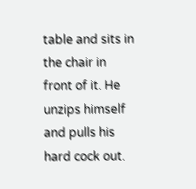table and sits in the chair in front of it. He unzips himself and pulls his hard cock out.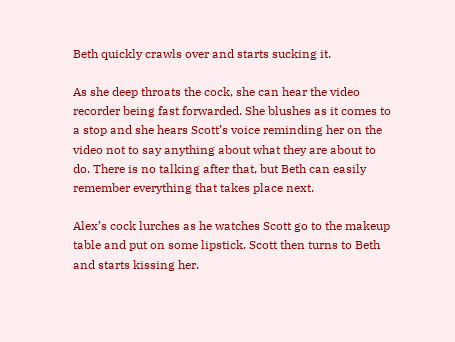Beth quickly crawls over and starts sucking it.

As she deep throats the cock, she can hear the video recorder being fast forwarded. She blushes as it comes to a stop and she hears Scott’s voice reminding her on the video not to say anything about what they are about to do. There is no talking after that, but Beth can easily remember everything that takes place next.

Alex’s cock lurches as he watches Scott go to the makeup table and put on some lipstick. Scott then turns to Beth and starts kissing her.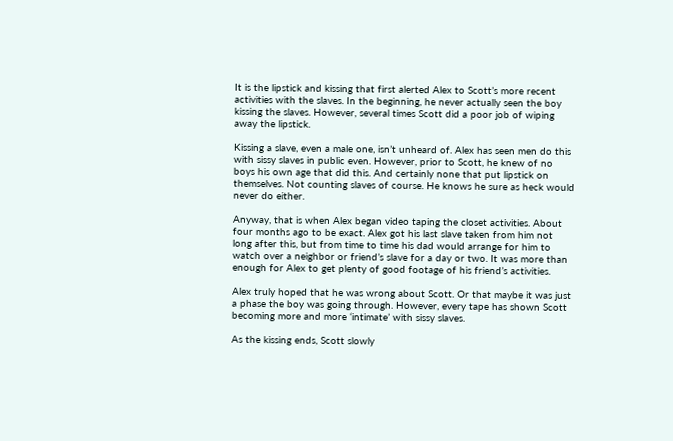It is the lipstick and kissing that first alerted Alex to Scott’s more recent activities with the slaves. In the beginning, he never actually seen the boy kissing the slaves. However, several times Scott did a poor job of wiping away the lipstick.

Kissing a slave, even a male one, isn’t unheard of. Alex has seen men do this with sissy slaves in public even. However, prior to Scott, he knew of no boys his own age that did this. And certainly none that put lipstick on themselves. Not counting slaves of course. He knows he sure as heck would never do either.

Anyway, that is when Alex began video taping the closet activities. About four months ago to be exact. Alex got his last slave taken from him not long after this, but from time to time his dad would arrange for him to watch over a neighbor or friend’s slave for a day or two. It was more than enough for Alex to get plenty of good footage of his friend’s activities.

Alex truly hoped that he was wrong about Scott. Or that maybe it was just a phase the boy was going through. However, every tape has shown Scott becoming more and more ‘intimate’ with sissy slaves.

As the kissing ends, Scott slowly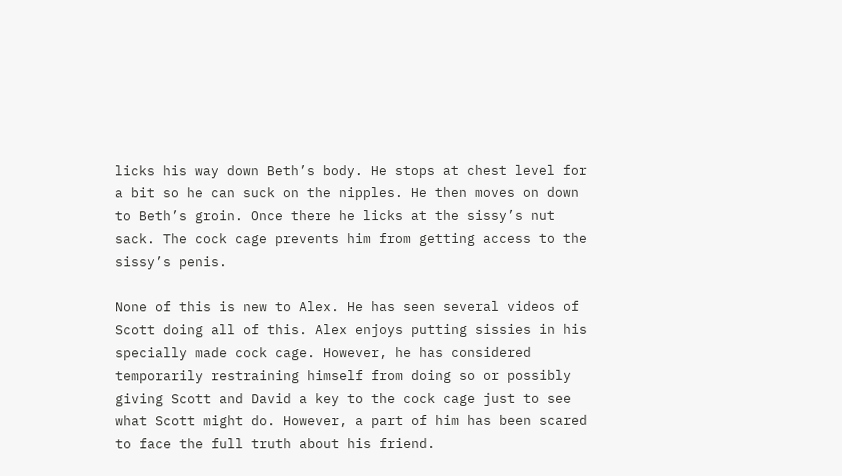licks his way down Beth’s body. He stops at chest level for a bit so he can suck on the nipples. He then moves on down to Beth’s groin. Once there he licks at the sissy’s nut sack. The cock cage prevents him from getting access to the sissy’s penis.

None of this is new to Alex. He has seen several videos of Scott doing all of this. Alex enjoys putting sissies in his specially made cock cage. However, he has considered temporarily restraining himself from doing so or possibly giving Scott and David a key to the cock cage just to see what Scott might do. However, a part of him has been scared to face the full truth about his friend.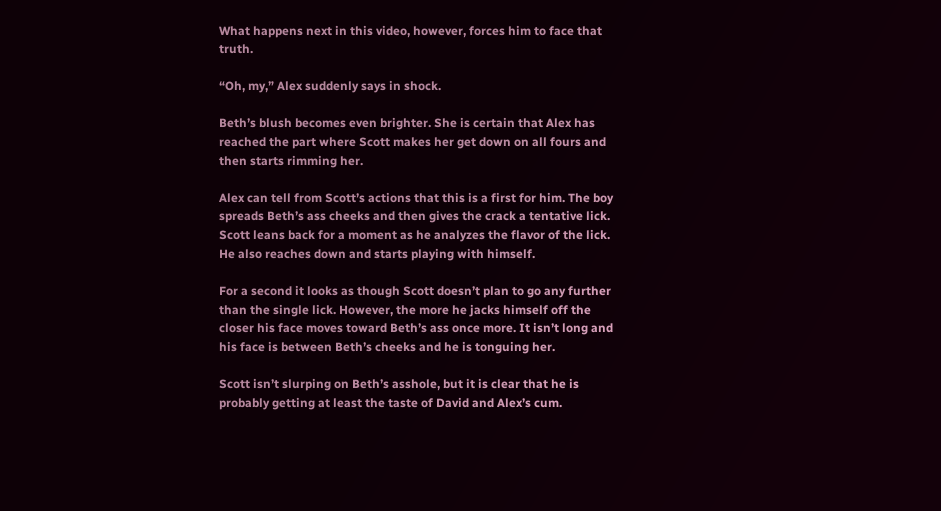What happens next in this video, however, forces him to face that truth.

“Oh, my,” Alex suddenly says in shock.

Beth’s blush becomes even brighter. She is certain that Alex has reached the part where Scott makes her get down on all fours and then starts rimming her.

Alex can tell from Scott’s actions that this is a first for him. The boy spreads Beth’s ass cheeks and then gives the crack a tentative lick. Scott leans back for a moment as he analyzes the flavor of the lick. He also reaches down and starts playing with himself.

For a second it looks as though Scott doesn’t plan to go any further than the single lick. However, the more he jacks himself off the closer his face moves toward Beth’s ass once more. It isn’t long and his face is between Beth’s cheeks and he is tonguing her.

Scott isn’t slurping on Beth’s asshole, but it is clear that he is probably getting at least the taste of David and Alex’s cum.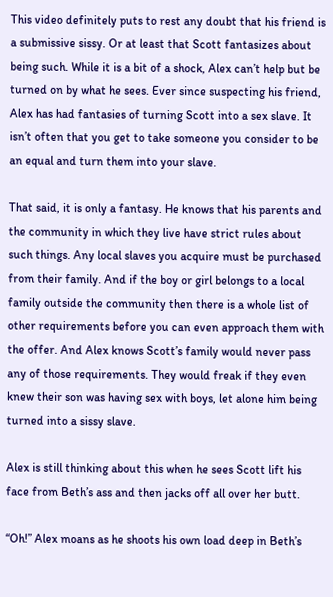This video definitely puts to rest any doubt that his friend is a submissive sissy. Or at least that Scott fantasizes about being such. While it is a bit of a shock, Alex can’t help but be turned on by what he sees. Ever since suspecting his friend, Alex has had fantasies of turning Scott into a sex slave. It isn’t often that you get to take someone you consider to be an equal and turn them into your slave.

That said, it is only a fantasy. He knows that his parents and the community in which they live have strict rules about such things. Any local slaves you acquire must be purchased from their family. And if the boy or girl belongs to a local family outside the community then there is a whole list of other requirements before you can even approach them with the offer. And Alex knows Scott’s family would never pass any of those requirements. They would freak if they even knew their son was having sex with boys, let alone him being turned into a sissy slave.

Alex is still thinking about this when he sees Scott lift his face from Beth’s ass and then jacks off all over her butt.

“Oh!” Alex moans as he shoots his own load deep in Beth’s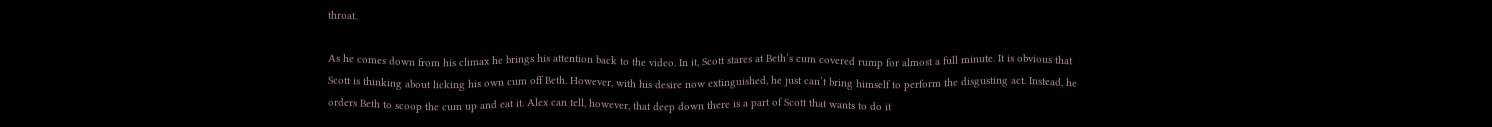throat.

As he comes down from his climax he brings his attention back to the video. In it, Scott stares at Beth’s cum covered rump for almost a full minute. It is obvious that Scott is thinking about licking his own cum off Beth. However, with his desire now extinguished, he just can’t bring himself to perform the disgusting act. Instead, he orders Beth to scoop the cum up and eat it. Alex can tell, however, that deep down there is a part of Scott that wants to do it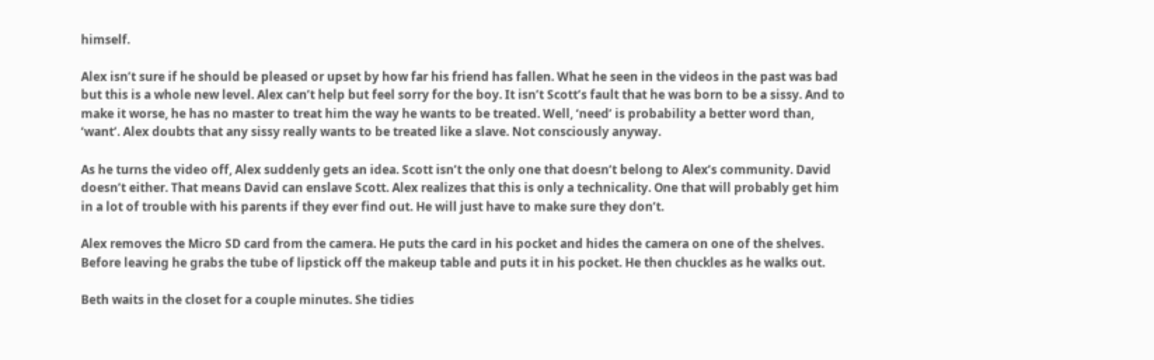himself.

Alex isn’t sure if he should be pleased or upset by how far his friend has fallen. What he seen in the videos in the past was bad but this is a whole new level. Alex can’t help but feel sorry for the boy. It isn’t Scott’s fault that he was born to be a sissy. And to make it worse, he has no master to treat him the way he wants to be treated. Well, ‘need’ is probability a better word than, ‘want’. Alex doubts that any sissy really wants to be treated like a slave. Not consciously anyway.

As he turns the video off, Alex suddenly gets an idea. Scott isn’t the only one that doesn’t belong to Alex’s community. David doesn’t either. That means David can enslave Scott. Alex realizes that this is only a technicality. One that will probably get him in a lot of trouble with his parents if they ever find out. He will just have to make sure they don’t.

Alex removes the Micro SD card from the camera. He puts the card in his pocket and hides the camera on one of the shelves. Before leaving he grabs the tube of lipstick off the makeup table and puts it in his pocket. He then chuckles as he walks out.

Beth waits in the closet for a couple minutes. She tidies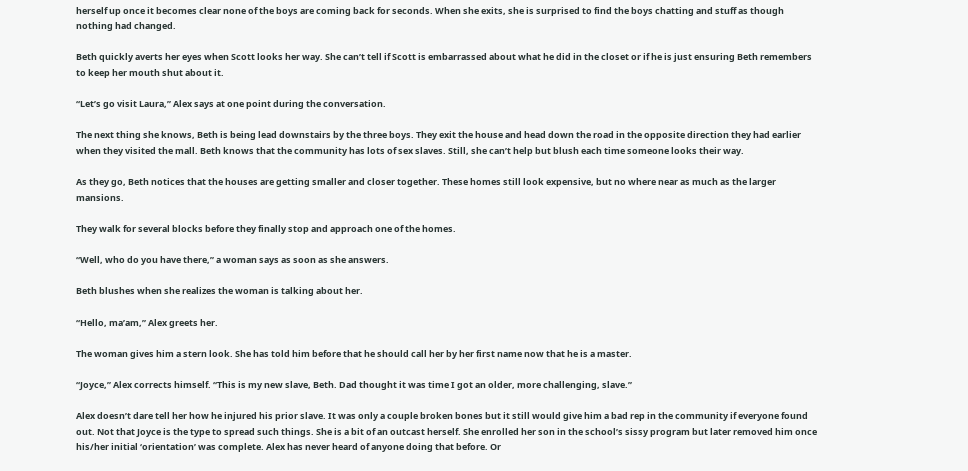herself up once it becomes clear none of the boys are coming back for seconds. When she exits, she is surprised to find the boys chatting and stuff as though nothing had changed.

Beth quickly averts her eyes when Scott looks her way. She can’t tell if Scott is embarrassed about what he did in the closet or if he is just ensuring Beth remembers to keep her mouth shut about it.

“Let’s go visit Laura,” Alex says at one point during the conversation.

The next thing she knows, Beth is being lead downstairs by the three boys. They exit the house and head down the road in the opposite direction they had earlier when they visited the mall. Beth knows that the community has lots of sex slaves. Still, she can’t help but blush each time someone looks their way.

As they go, Beth notices that the houses are getting smaller and closer together. These homes still look expensive, but no where near as much as the larger mansions.

They walk for several blocks before they finally stop and approach one of the homes.

“Well, who do you have there,” a woman says as soon as she answers.

Beth blushes when she realizes the woman is talking about her.

“Hello, ma’am,” Alex greets her.

The woman gives him a stern look. She has told him before that he should call her by her first name now that he is a master.

“Joyce,” Alex corrects himself. “This is my new slave, Beth. Dad thought it was time I got an older, more challenging, slave.”

Alex doesn’t dare tell her how he injured his prior slave. It was only a couple broken bones but it still would give him a bad rep in the community if everyone found out. Not that Joyce is the type to spread such things. She is a bit of an outcast herself. She enrolled her son in the school’s sissy program but later removed him once his/her initial ‘orientation’ was complete. Alex has never heard of anyone doing that before. Or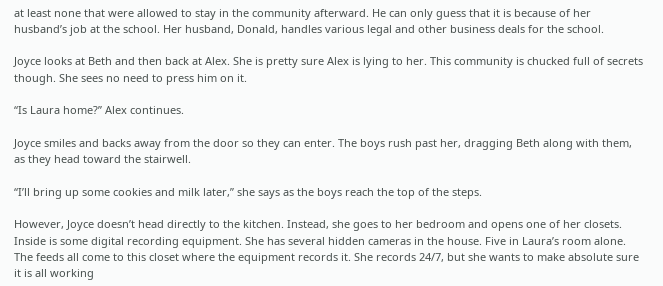at least none that were allowed to stay in the community afterward. He can only guess that it is because of her husband’s job at the school. Her husband, Donald, handles various legal and other business deals for the school.

Joyce looks at Beth and then back at Alex. She is pretty sure Alex is lying to her. This community is chucked full of secrets though. She sees no need to press him on it.

“Is Laura home?” Alex continues.

Joyce smiles and backs away from the door so they can enter. The boys rush past her, dragging Beth along with them, as they head toward the stairwell.

“I’ll bring up some cookies and milk later,” she says as the boys reach the top of the steps.

However, Joyce doesn’t head directly to the kitchen. Instead, she goes to her bedroom and opens one of her closets. Inside is some digital recording equipment. She has several hidden cameras in the house. Five in Laura’s room alone. The feeds all come to this closet where the equipment records it. She records 24/7, but she wants to make absolute sure it is all working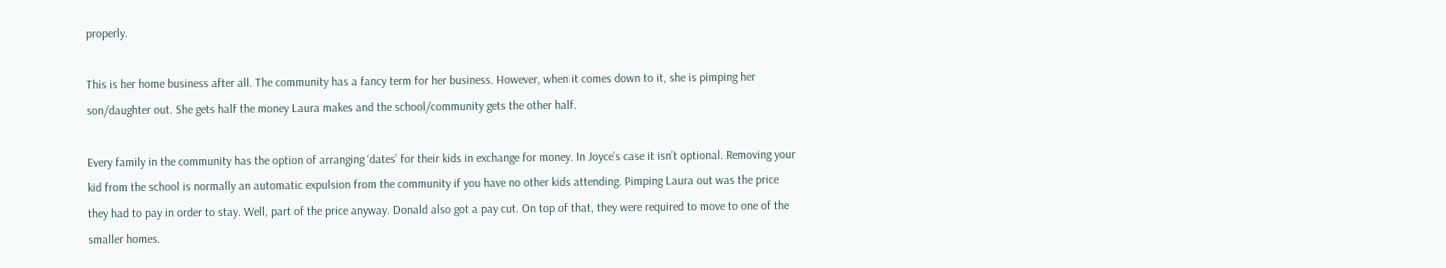properly.

This is her home business after all. The community has a fancy term for her business. However, when it comes down to it, she is pimping her son/daughter out. She gets half the money Laura makes and the school/community gets the other half.

Every family in the community has the option of arranging ‘dates’ for their kids in exchange for money. In Joyce’s case it isn’t optional. Removing your kid from the school is normally an automatic expulsion from the community if you have no other kids attending. Pimping Laura out was the price they had to pay in order to stay. Well, part of the price anyway. Donald also got a pay cut. On top of that, they were required to move to one of the smaller homes.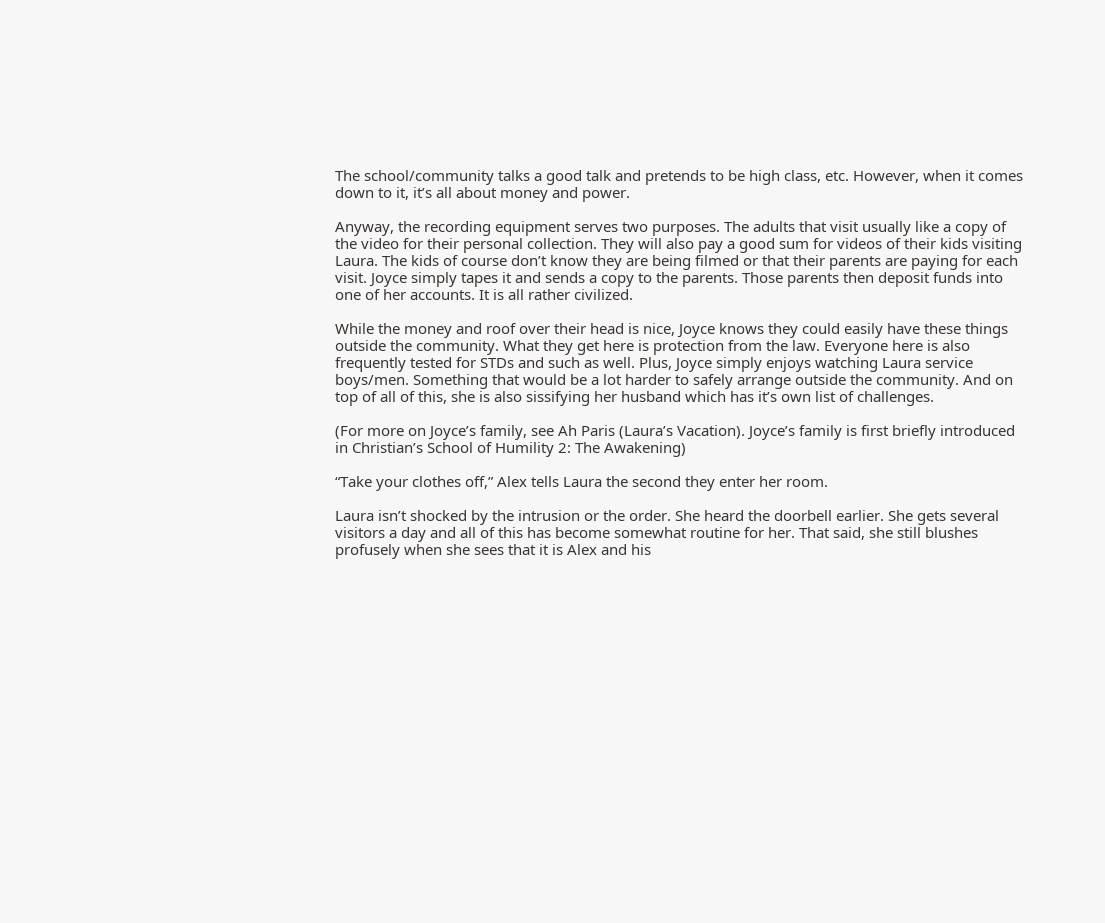The school/community talks a good talk and pretends to be high class, etc. However, when it comes down to it, it’s all about money and power.

Anyway, the recording equipment serves two purposes. The adults that visit usually like a copy of the video for their personal collection. They will also pay a good sum for videos of their kids visiting Laura. The kids of course don’t know they are being filmed or that their parents are paying for each visit. Joyce simply tapes it and sends a copy to the parents. Those parents then deposit funds into one of her accounts. It is all rather civilized.

While the money and roof over their head is nice, Joyce knows they could easily have these things outside the community. What they get here is protection from the law. Everyone here is also frequently tested for STDs and such as well. Plus, Joyce simply enjoys watching Laura service boys/men. Something that would be a lot harder to safely arrange outside the community. And on top of all of this, she is also sissifying her husband which has it’s own list of challenges.

(For more on Joyce’s family, see Ah Paris (Laura’s Vacation). Joyce’s family is first briefly introduced in Christian’s School of Humility 2: The Awakening)

“Take your clothes off,” Alex tells Laura the second they enter her room.

Laura isn’t shocked by the intrusion or the order. She heard the doorbell earlier. She gets several visitors a day and all of this has become somewhat routine for her. That said, she still blushes profusely when she sees that it is Alex and his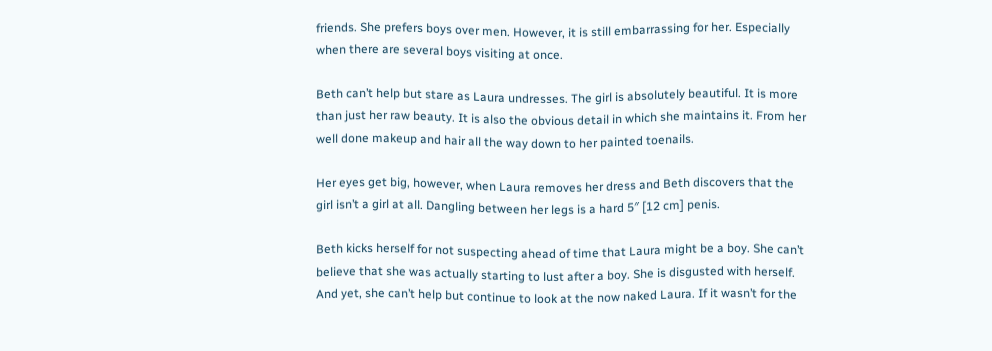friends. She prefers boys over men. However, it is still embarrassing for her. Especially when there are several boys visiting at once.

Beth can’t help but stare as Laura undresses. The girl is absolutely beautiful. It is more than just her raw beauty. It is also the obvious detail in which she maintains it. From her well done makeup and hair all the way down to her painted toenails.

Her eyes get big, however, when Laura removes her dress and Beth discovers that the girl isn’t a girl at all. Dangling between her legs is a hard 5″ [12 cm] penis.

Beth kicks herself for not suspecting ahead of time that Laura might be a boy. She can’t believe that she was actually starting to lust after a boy. She is disgusted with herself. And yet, she can’t help but continue to look at the now naked Laura. If it wasn’t for the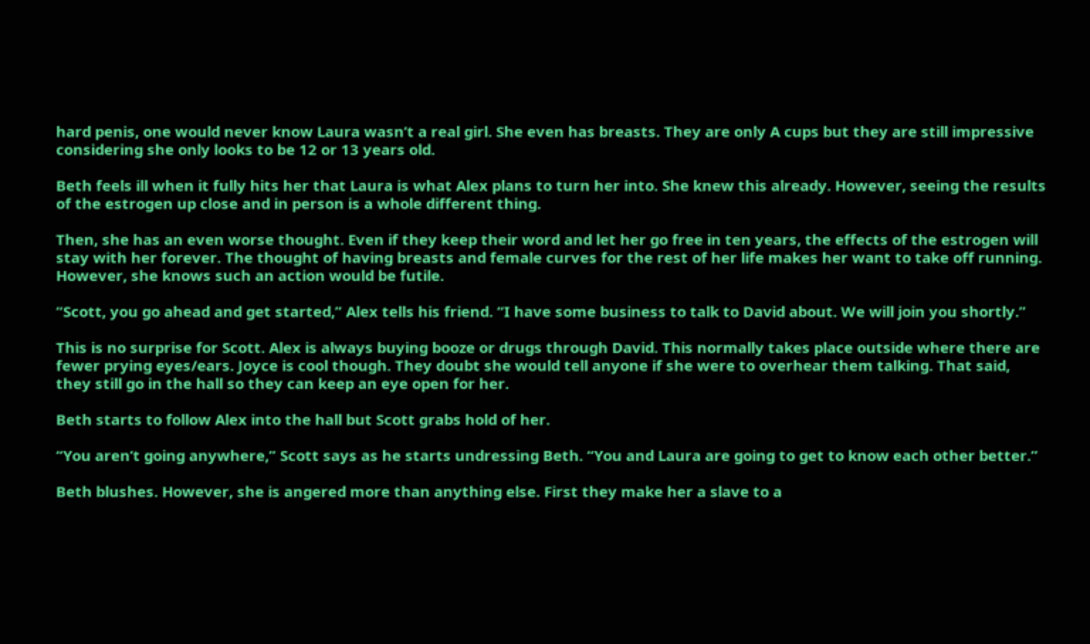hard penis, one would never know Laura wasn’t a real girl. She even has breasts. They are only A cups but they are still impressive considering she only looks to be 12 or 13 years old.

Beth feels ill when it fully hits her that Laura is what Alex plans to turn her into. She knew this already. However, seeing the results of the estrogen up close and in person is a whole different thing.

Then, she has an even worse thought. Even if they keep their word and let her go free in ten years, the effects of the estrogen will stay with her forever. The thought of having breasts and female curves for the rest of her life makes her want to take off running. However, she knows such an action would be futile.

“Scott, you go ahead and get started,” Alex tells his friend. “I have some business to talk to David about. We will join you shortly.”

This is no surprise for Scott. Alex is always buying booze or drugs through David. This normally takes place outside where there are fewer prying eyes/ears. Joyce is cool though. They doubt she would tell anyone if she were to overhear them talking. That said, they still go in the hall so they can keep an eye open for her.

Beth starts to follow Alex into the hall but Scott grabs hold of her.

“You aren’t going anywhere,” Scott says as he starts undressing Beth. “You and Laura are going to get to know each other better.”

Beth blushes. However, she is angered more than anything else. First they make her a slave to a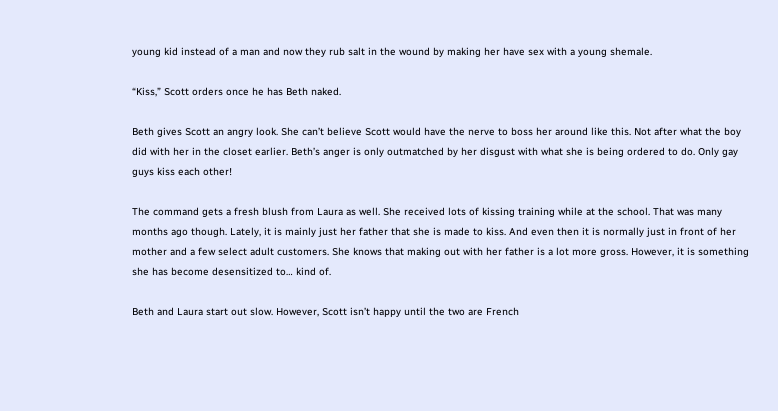young kid instead of a man and now they rub salt in the wound by making her have sex with a young shemale.

“Kiss,” Scott orders once he has Beth naked.

Beth gives Scott an angry look. She can’t believe Scott would have the nerve to boss her around like this. Not after what the boy did with her in the closet earlier. Beth’s anger is only outmatched by her disgust with what she is being ordered to do. Only gay guys kiss each other!

The command gets a fresh blush from Laura as well. She received lots of kissing training while at the school. That was many months ago though. Lately, it is mainly just her father that she is made to kiss. And even then it is normally just in front of her mother and a few select adult customers. She knows that making out with her father is a lot more gross. However, it is something she has become desensitized to… kind of.

Beth and Laura start out slow. However, Scott isn’t happy until the two are French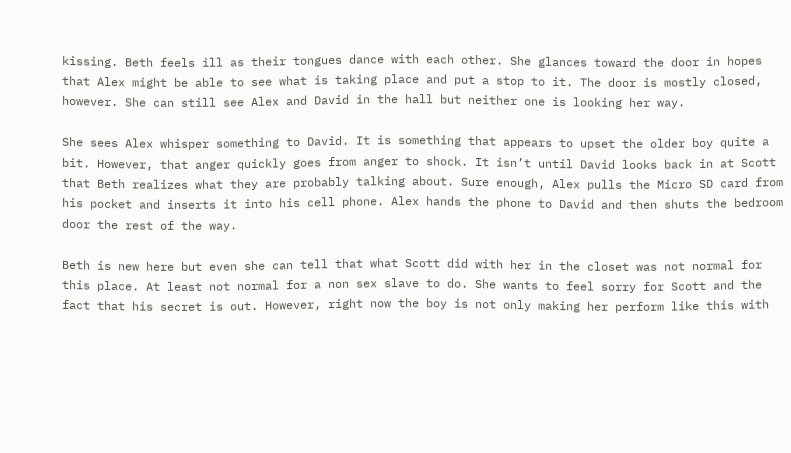kissing. Beth feels ill as their tongues dance with each other. She glances toward the door in hopes that Alex might be able to see what is taking place and put a stop to it. The door is mostly closed, however. She can still see Alex and David in the hall but neither one is looking her way.

She sees Alex whisper something to David. It is something that appears to upset the older boy quite a bit. However, that anger quickly goes from anger to shock. It isn’t until David looks back in at Scott that Beth realizes what they are probably talking about. Sure enough, Alex pulls the Micro SD card from his pocket and inserts it into his cell phone. Alex hands the phone to David and then shuts the bedroom door the rest of the way.

Beth is new here but even she can tell that what Scott did with her in the closet was not normal for this place. At least not normal for a non sex slave to do. She wants to feel sorry for Scott and the fact that his secret is out. However, right now the boy is not only making her perform like this with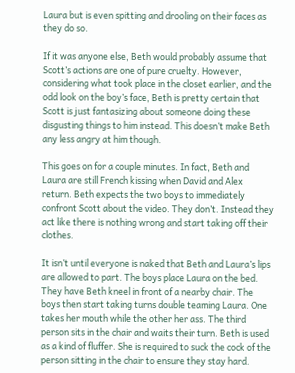Laura but is even spitting and drooling on their faces as they do so.

If it was anyone else, Beth would probably assume that Scott’s actions are one of pure cruelty. However, considering what took place in the closet earlier, and the odd look on the boy’s face, Beth is pretty certain that Scott is just fantasizing about someone doing these disgusting things to him instead. This doesn’t make Beth any less angry at him though.

This goes on for a couple minutes. In fact, Beth and Laura are still French kissing when David and Alex return. Beth expects the two boys to immediately confront Scott about the video. They don’t. Instead they act like there is nothing wrong and start taking off their clothes.

It isn’t until everyone is naked that Beth and Laura’s lips are allowed to part. The boys place Laura on the bed. They have Beth kneel in front of a nearby chair. The boys then start taking turns double teaming Laura. One takes her mouth while the other her ass. The third person sits in the chair and waits their turn. Beth is used as a kind of fluffer. She is required to suck the cock of the person sitting in the chair to ensure they stay hard.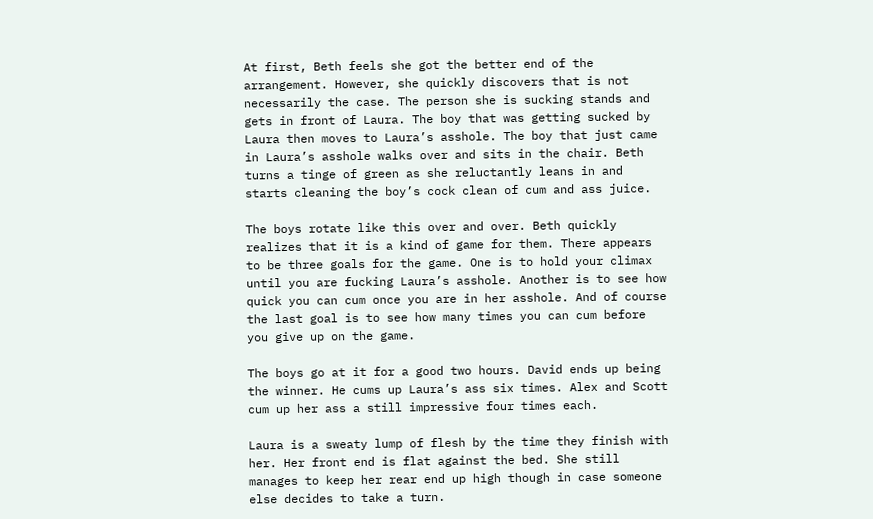At first, Beth feels she got the better end of the arrangement. However, she quickly discovers that is not necessarily the case. The person she is sucking stands and gets in front of Laura. The boy that was getting sucked by Laura then moves to Laura’s asshole. The boy that just came in Laura’s asshole walks over and sits in the chair. Beth turns a tinge of green as she reluctantly leans in and starts cleaning the boy’s cock clean of cum and ass juice.

The boys rotate like this over and over. Beth quickly realizes that it is a kind of game for them. There appears to be three goals for the game. One is to hold your climax until you are fucking Laura’s asshole. Another is to see how quick you can cum once you are in her asshole. And of course the last goal is to see how many times you can cum before you give up on the game.

The boys go at it for a good two hours. David ends up being the winner. He cums up Laura’s ass six times. Alex and Scott cum up her ass a still impressive four times each.

Laura is a sweaty lump of flesh by the time they finish with her. Her front end is flat against the bed. She still manages to keep her rear end up high though in case someone else decides to take a turn.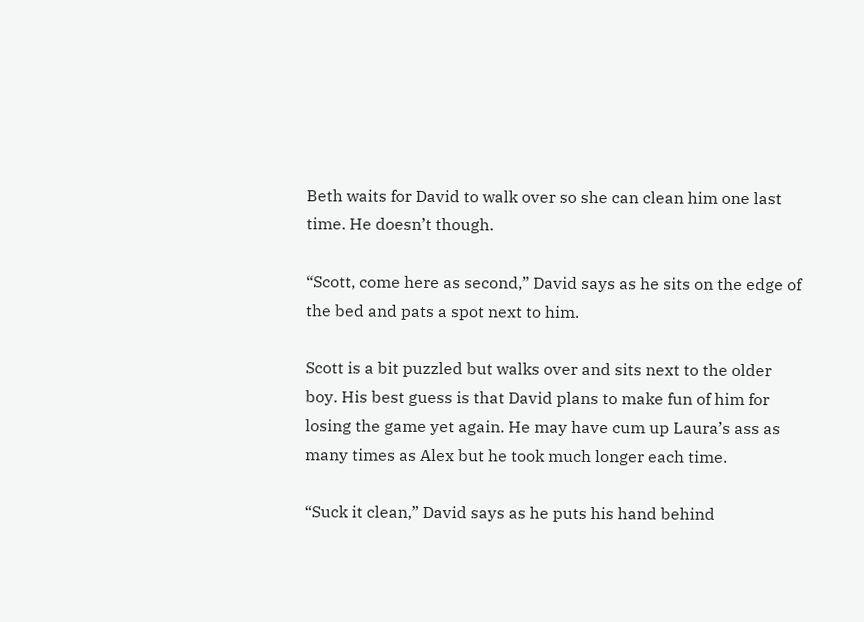Beth waits for David to walk over so she can clean him one last time. He doesn’t though.

“Scott, come here as second,” David says as he sits on the edge of the bed and pats a spot next to him.

Scott is a bit puzzled but walks over and sits next to the older boy. His best guess is that David plans to make fun of him for losing the game yet again. He may have cum up Laura’s ass as many times as Alex but he took much longer each time.

“Suck it clean,” David says as he puts his hand behind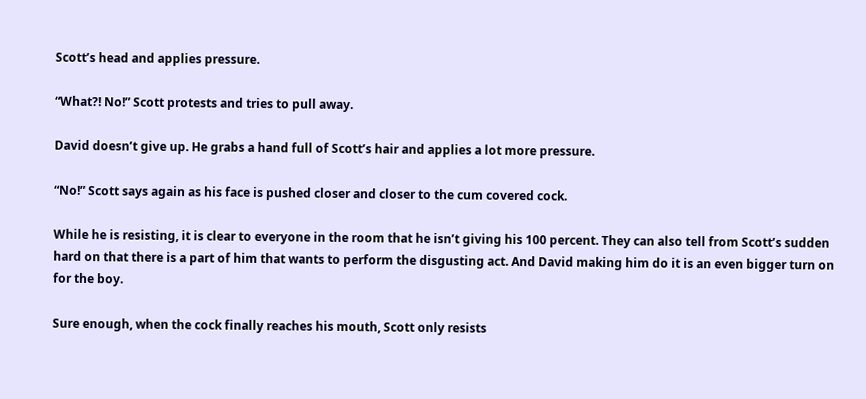Scott’s head and applies pressure.

“What?! No!” Scott protests and tries to pull away.

David doesn’t give up. He grabs a hand full of Scott’s hair and applies a lot more pressure.

“No!” Scott says again as his face is pushed closer and closer to the cum covered cock.

While he is resisting, it is clear to everyone in the room that he isn’t giving his 100 percent. They can also tell from Scott’s sudden hard on that there is a part of him that wants to perform the disgusting act. And David making him do it is an even bigger turn on for the boy.

Sure enough, when the cock finally reaches his mouth, Scott only resists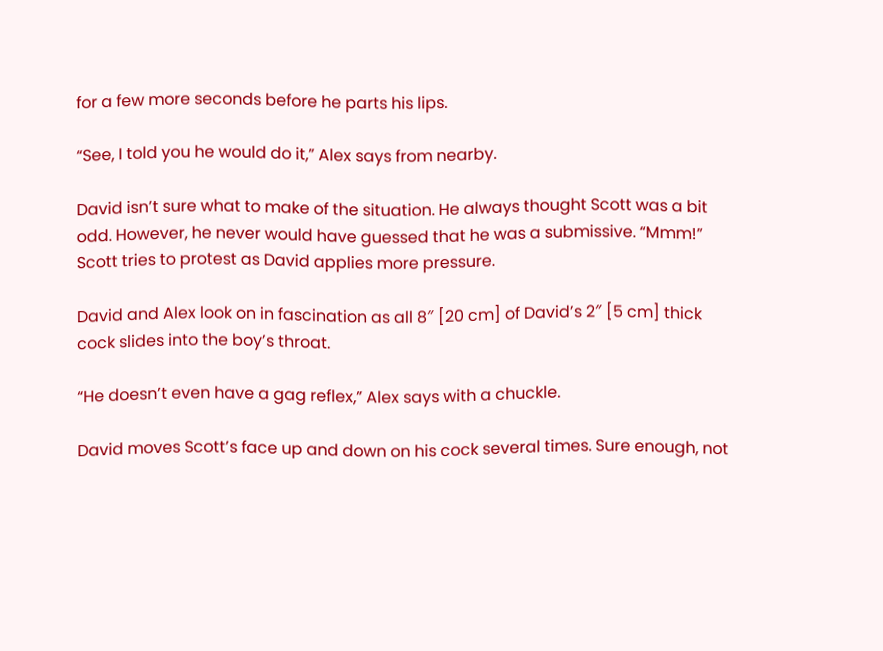for a few more seconds before he parts his lips.

“See, I told you he would do it,” Alex says from nearby.

David isn’t sure what to make of the situation. He always thought Scott was a bit odd. However, he never would have guessed that he was a submissive. “Mmm!” Scott tries to protest as David applies more pressure.

David and Alex look on in fascination as all 8″ [20 cm] of David’s 2″ [5 cm] thick cock slides into the boy’s throat.

“He doesn’t even have a gag reflex,” Alex says with a chuckle.

David moves Scott’s face up and down on his cock several times. Sure enough, not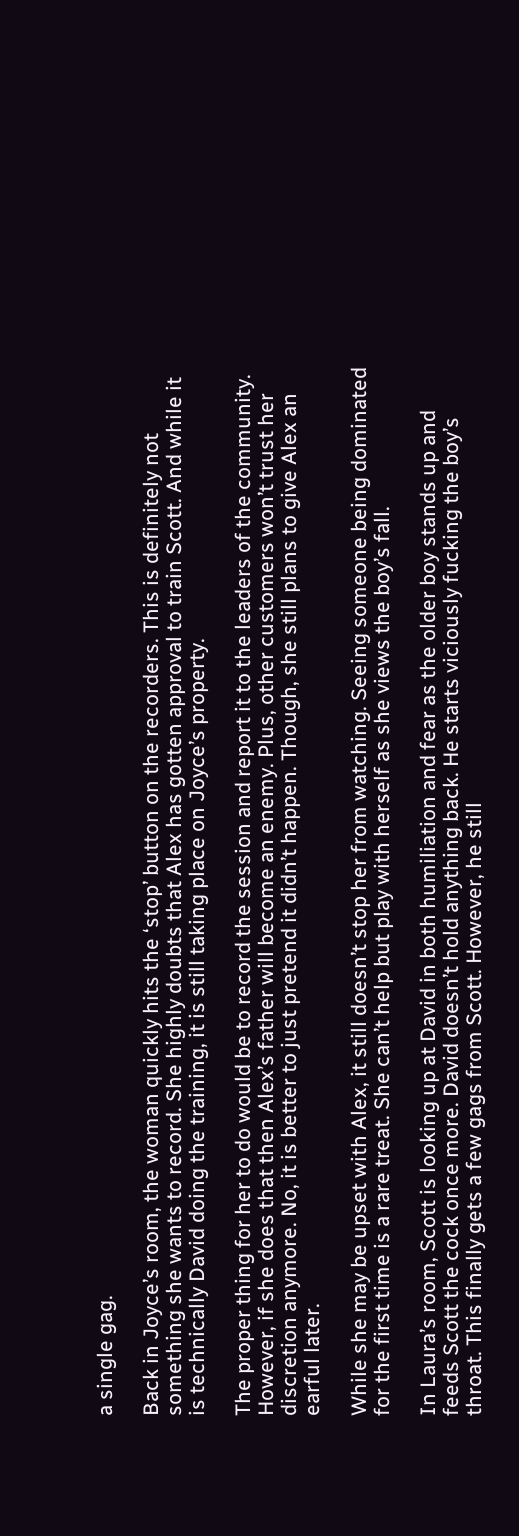a single gag.

Back in Joyce’s room, the woman quickly hits the ‘stop’ button on the recorders. This is definitely not something she wants to record. She highly doubts that Alex has gotten approval to train Scott. And while it is technically David doing the training, it is still taking place on Joyce’s property.

The proper thing for her to do would be to record the session and report it to the leaders of the community. However, if she does that then Alex’s father will become an enemy. Plus, other customers won’t trust her discretion anymore. No, it is better to just pretend it didn’t happen. Though, she still plans to give Alex an earful later.

While she may be upset with Alex, it still doesn’t stop her from watching. Seeing someone being dominated for the first time is a rare treat. She can’t help but play with herself as she views the boy’s fall.

In Laura’s room, Scott is looking up at David in both humiliation and fear as the older boy stands up and feeds Scott the cock once more. David doesn’t hold anything back. He starts viciously fucking the boy’s throat. This finally gets a few gags from Scott. However, he still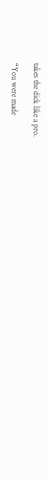takes the dick like a pro.

“You were made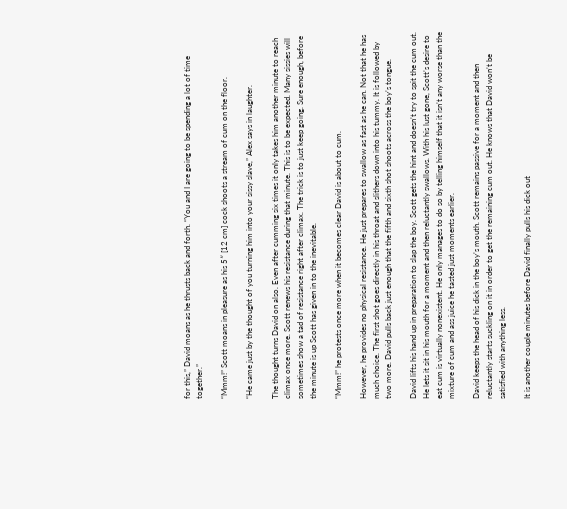for this,” David moans as he thrusts back and forth. “You and I are going to be spending a lot of time together.”

“Mmm!” Scott moans in pleasure as his 5″ [12 cm] cock shoots a stream of cum on the floor.

“He came just by the thought of you turning him into your sissy slave,” Alex says in laughter.

The thought turns David on also. Even after cumming six times it only takes him another minute to reach climax once more. Scott renews his resistance during that minute. This is to be expected. Many sissies will sometimes show a tad of resistance right after climax. The trick is to just keep going. Sure enough, before the minute is up Scott has given in to the inevitable.

“Mmm!” he protests once more when it becomes clear David is about to cum.

However, he provides no physical resistance. He just prepares to swallow as fast as he can. Not that he has much choice. The first shot goes directly in his throat and slithers down into his tummy. It is followed by two more. David pulls back just enough that the fifth and sixth shot shoots across the boy’s tongue.

David lifts his hand up in preparation to slap the boy. Scott gets the hint and doesn’t try to spit the cum out. He lets it sit in his mouth for a moment and then reluctantly swallows. With his lust gone, Scott’s desire to eat cum is virtually nonexistent. He only manages to do so by telling himself that it isn’t any worse than the mixture of cum and ass juice he tasted just moments earlier.

David keeps the head of his dick in the boy’s mouth. Scott remains passive for a moment and then reluctantly starts suckling on it in order to get the remaining cum out. He knows that David won’t be satisfied with anything less.

It is another couple minutes before David finally pulls his dick out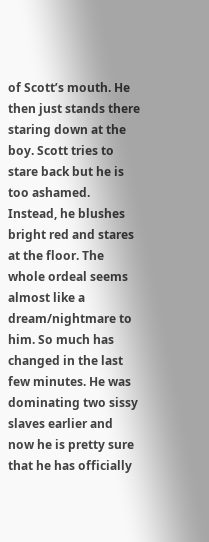of Scott’s mouth. He then just stands there staring down at the boy. Scott tries to stare back but he is too ashamed. Instead, he blushes bright red and stares at the floor. The whole ordeal seems almost like a dream/nightmare to him. So much has changed in the last few minutes. He was dominating two sissy slaves earlier and now he is pretty sure that he has officially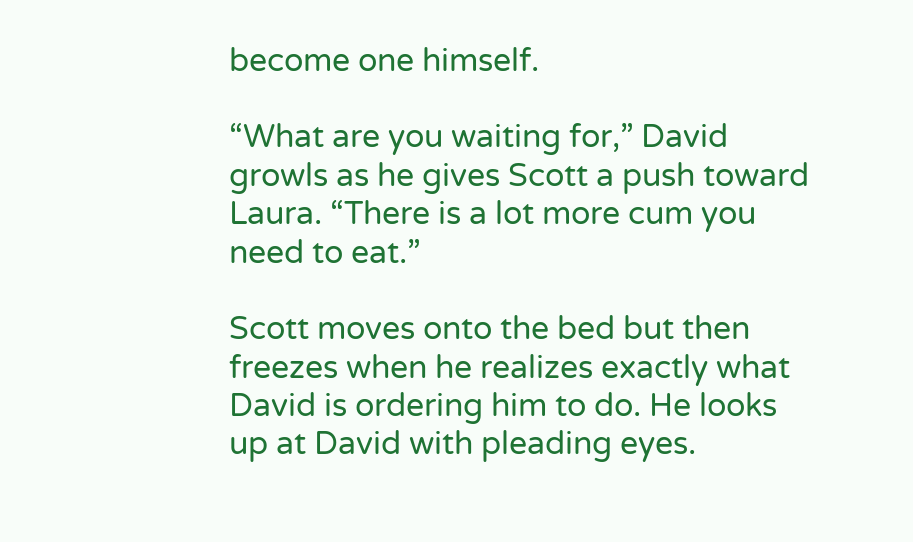become one himself.

“What are you waiting for,” David growls as he gives Scott a push toward Laura. “There is a lot more cum you need to eat.”

Scott moves onto the bed but then freezes when he realizes exactly what David is ordering him to do. He looks up at David with pleading eyes.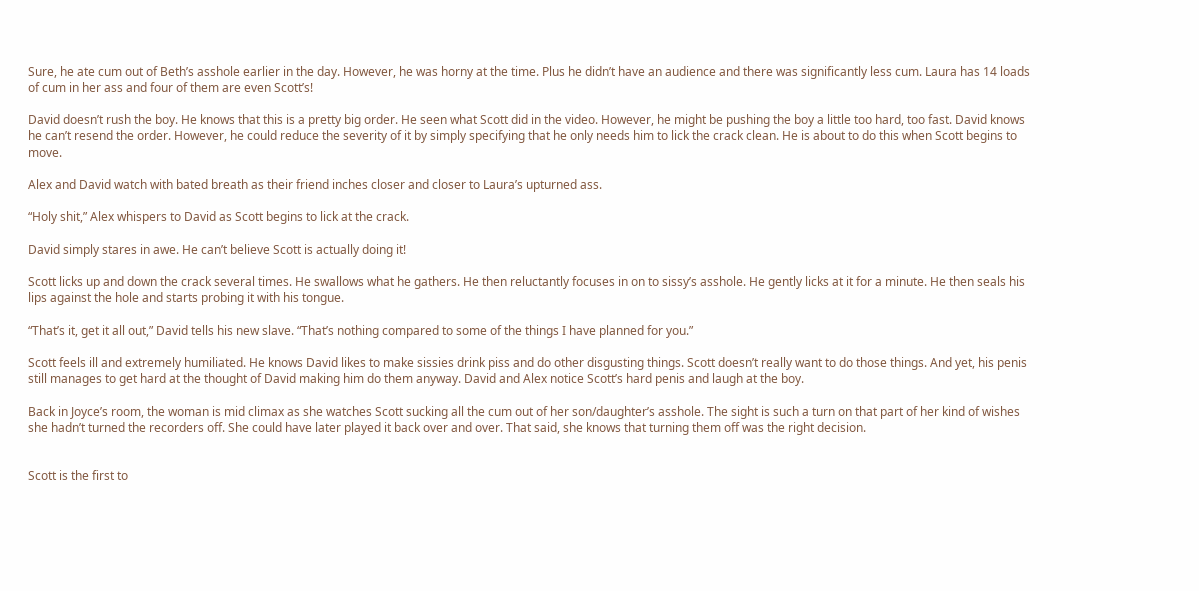Sure, he ate cum out of Beth’s asshole earlier in the day. However, he was horny at the time. Plus he didn’t have an audience and there was significantly less cum. Laura has 14 loads of cum in her ass and four of them are even Scott’s!

David doesn’t rush the boy. He knows that this is a pretty big order. He seen what Scott did in the video. However, he might be pushing the boy a little too hard, too fast. David knows he can’t resend the order. However, he could reduce the severity of it by simply specifying that he only needs him to lick the crack clean. He is about to do this when Scott begins to move.

Alex and David watch with bated breath as their friend inches closer and closer to Laura’s upturned ass.

“Holy shit,” Alex whispers to David as Scott begins to lick at the crack.

David simply stares in awe. He can’t believe Scott is actually doing it!

Scott licks up and down the crack several times. He swallows what he gathers. He then reluctantly focuses in on to sissy’s asshole. He gently licks at it for a minute. He then seals his lips against the hole and starts probing it with his tongue.

“That’s it, get it all out,” David tells his new slave. “That’s nothing compared to some of the things I have planned for you.”

Scott feels ill and extremely humiliated. He knows David likes to make sissies drink piss and do other disgusting things. Scott doesn’t really want to do those things. And yet, his penis still manages to get hard at the thought of David making him do them anyway. David and Alex notice Scott’s hard penis and laugh at the boy.

Back in Joyce’s room, the woman is mid climax as she watches Scott sucking all the cum out of her son/daughter’s asshole. The sight is such a turn on that part of her kind of wishes she hadn’t turned the recorders off. She could have later played it back over and over. That said, she knows that turning them off was the right decision.


Scott is the first to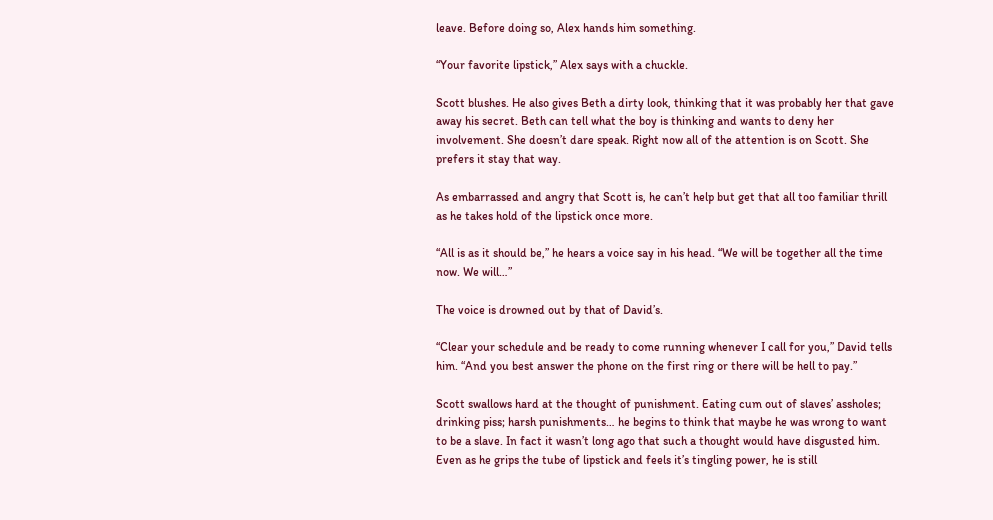leave. Before doing so, Alex hands him something.

“Your favorite lipstick,” Alex says with a chuckle.

Scott blushes. He also gives Beth a dirty look, thinking that it was probably her that gave away his secret. Beth can tell what the boy is thinking and wants to deny her involvement. She doesn’t dare speak. Right now all of the attention is on Scott. She prefers it stay that way.

As embarrassed and angry that Scott is, he can’t help but get that all too familiar thrill as he takes hold of the lipstick once more.

“All is as it should be,” he hears a voice say in his head. “We will be together all the time now. We will…”

The voice is drowned out by that of David’s.

“Clear your schedule and be ready to come running whenever I call for you,” David tells him. “And you best answer the phone on the first ring or there will be hell to pay.”

Scott swallows hard at the thought of punishment. Eating cum out of slaves’ assholes; drinking piss; harsh punishments… he begins to think that maybe he was wrong to want to be a slave. In fact it wasn’t long ago that such a thought would have disgusted him. Even as he grips the tube of lipstick and feels it’s tingling power, he is still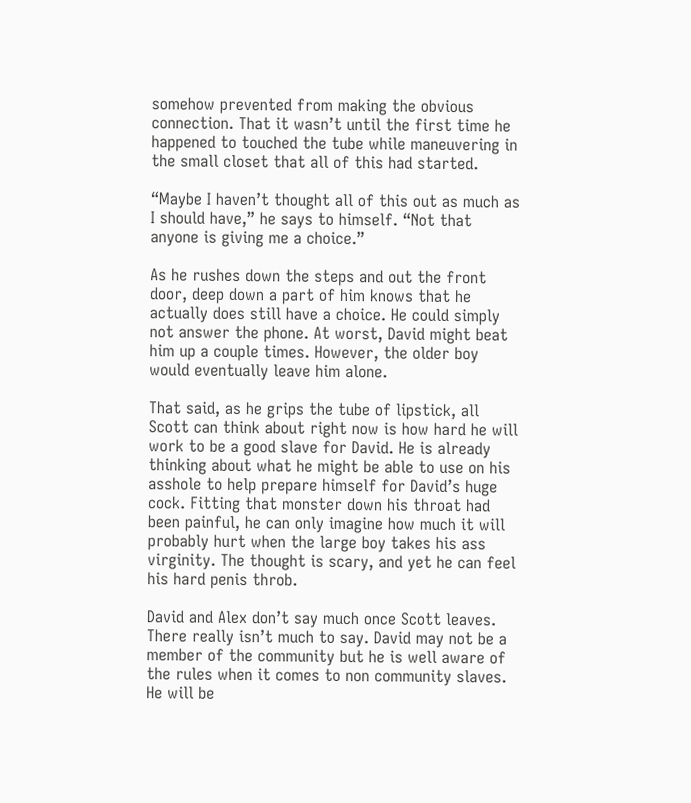somehow prevented from making the obvious connection. That it wasn’t until the first time he happened to touched the tube while maneuvering in the small closet that all of this had started.

“Maybe I haven’t thought all of this out as much as I should have,” he says to himself. “Not that anyone is giving me a choice.”

As he rushes down the steps and out the front door, deep down a part of him knows that he actually does still have a choice. He could simply not answer the phone. At worst, David might beat him up a couple times. However, the older boy would eventually leave him alone.

That said, as he grips the tube of lipstick, all Scott can think about right now is how hard he will work to be a good slave for David. He is already thinking about what he might be able to use on his asshole to help prepare himself for David’s huge cock. Fitting that monster down his throat had been painful, he can only imagine how much it will probably hurt when the large boy takes his ass virginity. The thought is scary, and yet he can feel his hard penis throb.

David and Alex don’t say much once Scott leaves. There really isn’t much to say. David may not be a member of the community but he is well aware of the rules when it comes to non community slaves. He will be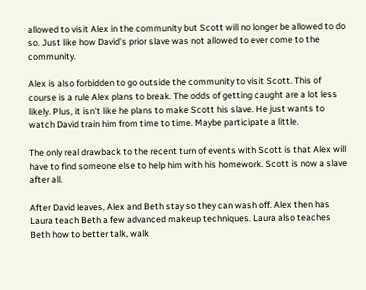allowed to visit Alex in the community but Scott will no longer be allowed to do so. Just like how David’s prior slave was not allowed to ever come to the community.

Alex is also forbidden to go outside the community to visit Scott. This of course is a rule Alex plans to break. The odds of getting caught are a lot less likely. Plus, it isn’t like he plans to make Scott his slave. He just wants to watch David train him from time to time. Maybe participate a little.

The only real drawback to the recent turn of events with Scott is that Alex will have to find someone else to help him with his homework. Scott is now a slave after all.

After David leaves, Alex and Beth stay so they can wash off. Alex then has Laura teach Beth a few advanced makeup techniques. Laura also teaches Beth how to better talk, walk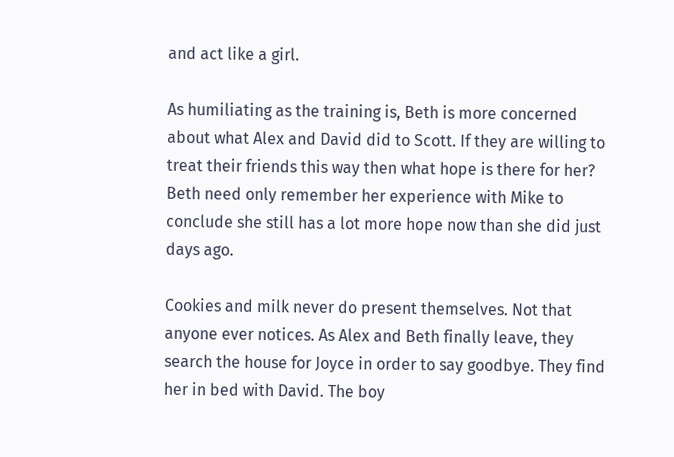and act like a girl.

As humiliating as the training is, Beth is more concerned about what Alex and David did to Scott. If they are willing to treat their friends this way then what hope is there for her? Beth need only remember her experience with Mike to conclude she still has a lot more hope now than she did just days ago.

Cookies and milk never do present themselves. Not that anyone ever notices. As Alex and Beth finally leave, they search the house for Joyce in order to say goodbye. They find her in bed with David. The boy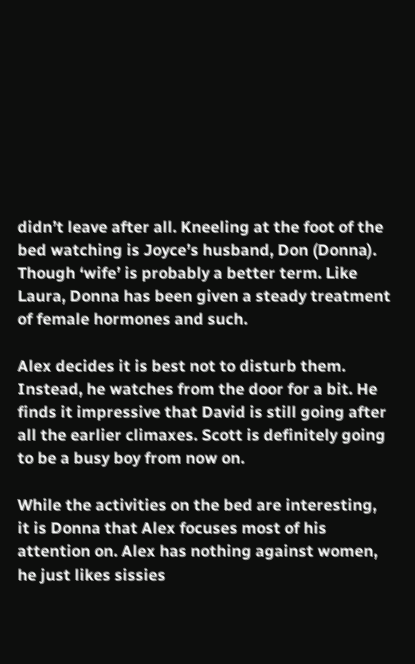didn’t leave after all. Kneeling at the foot of the bed watching is Joyce’s husband, Don (Donna). Though ‘wife’ is probably a better term. Like Laura, Donna has been given a steady treatment of female hormones and such.

Alex decides it is best not to disturb them. Instead, he watches from the door for a bit. He finds it impressive that David is still going after all the earlier climaxes. Scott is definitely going to be a busy boy from now on.

While the activities on the bed are interesting, it is Donna that Alex focuses most of his attention on. Alex has nothing against women, he just likes sissies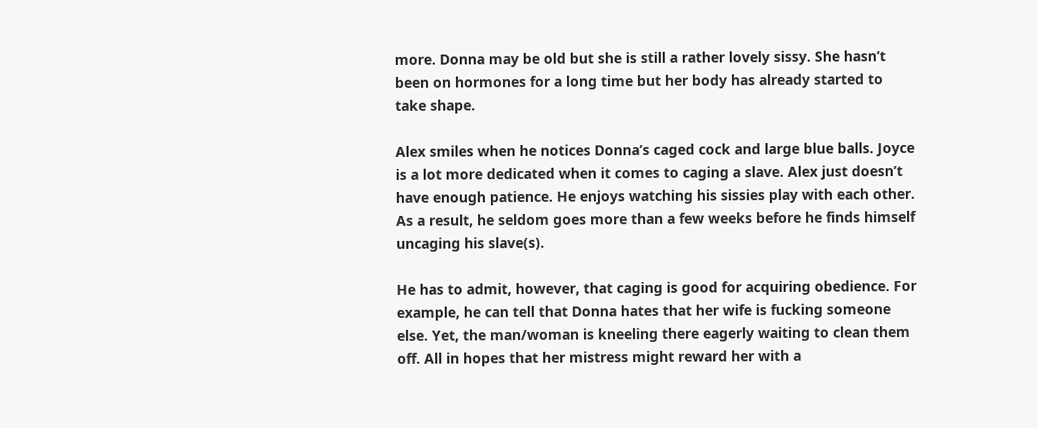more. Donna may be old but she is still a rather lovely sissy. She hasn’t been on hormones for a long time but her body has already started to take shape.

Alex smiles when he notices Donna’s caged cock and large blue balls. Joyce is a lot more dedicated when it comes to caging a slave. Alex just doesn’t have enough patience. He enjoys watching his sissies play with each other. As a result, he seldom goes more than a few weeks before he finds himself uncaging his slave(s).

He has to admit, however, that caging is good for acquiring obedience. For example, he can tell that Donna hates that her wife is fucking someone else. Yet, the man/woman is kneeling there eagerly waiting to clean them off. All in hopes that her mistress might reward her with a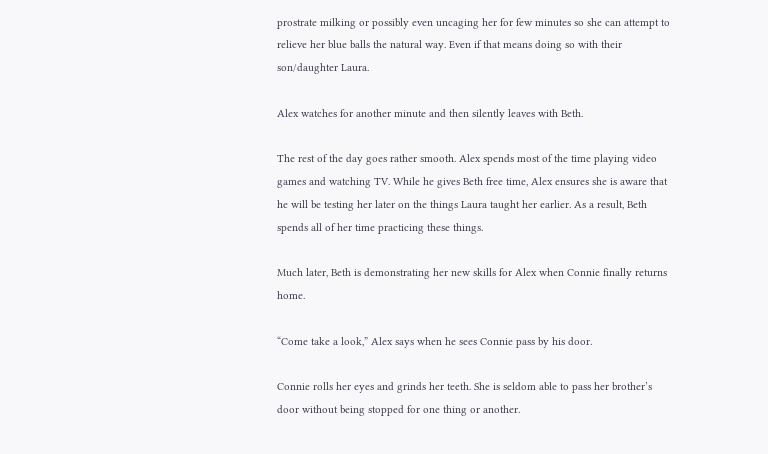prostrate milking or possibly even uncaging her for few minutes so she can attempt to relieve her blue balls the natural way. Even if that means doing so with their son/daughter Laura.

Alex watches for another minute and then silently leaves with Beth.

The rest of the day goes rather smooth. Alex spends most of the time playing video games and watching TV. While he gives Beth free time, Alex ensures she is aware that he will be testing her later on the things Laura taught her earlier. As a result, Beth spends all of her time practicing these things.

Much later, Beth is demonstrating her new skills for Alex when Connie finally returns home.

“Come take a look,” Alex says when he sees Connie pass by his door.

Connie rolls her eyes and grinds her teeth. She is seldom able to pass her brother’s door without being stopped for one thing or another.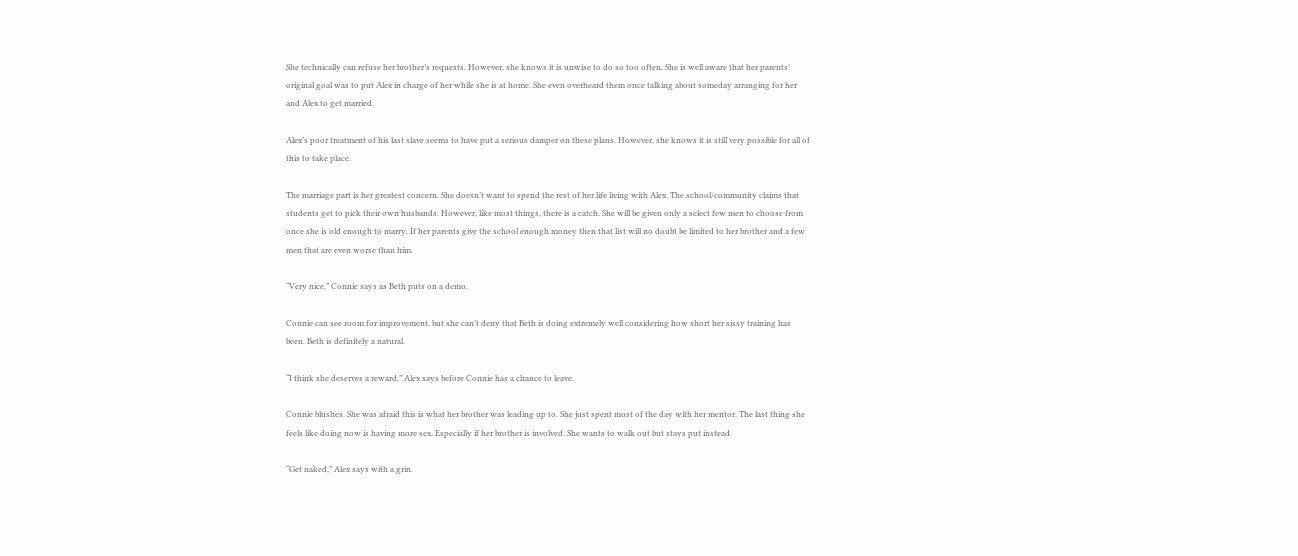She technically can refuse her brother’s requests. However, she knows it is unwise to do so too often. She is well aware that her parents’ original goal was to put Alex in charge of her while she is at home. She even overheard them once talking about someday arranging for her and Alex to get married.

Alex’s poor treatment of his last slave seems to have put a serious damper on these plans. However, she knows it is still very possible for all of this to take place.

The marriage part is her greatest concern. She doesn’t want to spend the rest of her life living with Alex. The school/community claims that students get to pick their own husbands. However, like most things, there is a catch. She will be given only a select few men to choose from once she is old enough to marry. If her parents give the school enough money then that list will no doubt be limited to her brother and a few men that are even worse than him.

“Very nice,” Connie says as Beth puts on a demo.

Connie can see room for improvement, but she can’t deny that Beth is doing extremely well considering how short her sissy training has been. Beth is definitely a natural.

“I think she deserves a reward,” Alex says before Connie has a chance to leave.

Connie blushes. She was afraid this is what her brother was leading up to. She just spent most of the day with her mentor. The last thing she feels like doing now is having more sex. Especially if her brother is involved. She wants to walk out but stays put instead.

“Get naked,” Alex says with a grin.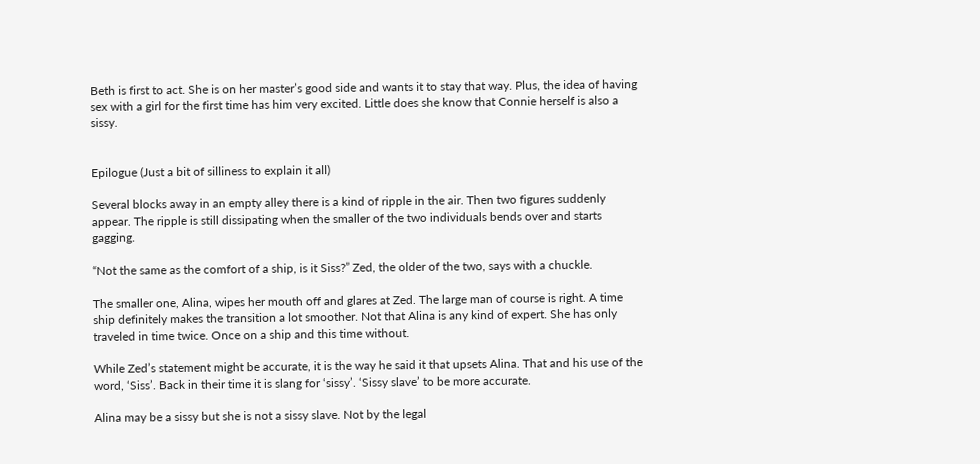Beth is first to act. She is on her master’s good side and wants it to stay that way. Plus, the idea of having sex with a girl for the first time has him very excited. Little does she know that Connie herself is also a sissy.


Epilogue (Just a bit of silliness to explain it all)

Several blocks away in an empty alley there is a kind of ripple in the air. Then two figures suddenly appear. The ripple is still dissipating when the smaller of the two individuals bends over and starts gagging.

“Not the same as the comfort of a ship, is it Siss?” Zed, the older of the two, says with a chuckle.

The smaller one, Alina, wipes her mouth off and glares at Zed. The large man of course is right. A time ship definitely makes the transition a lot smoother. Not that Alina is any kind of expert. She has only traveled in time twice. Once on a ship and this time without.

While Zed’s statement might be accurate, it is the way he said it that upsets Alina. That and his use of the word, ‘Siss’. Back in their time it is slang for ‘sissy’. ‘Sissy slave’ to be more accurate.

Alina may be a sissy but she is not a sissy slave. Not by the legal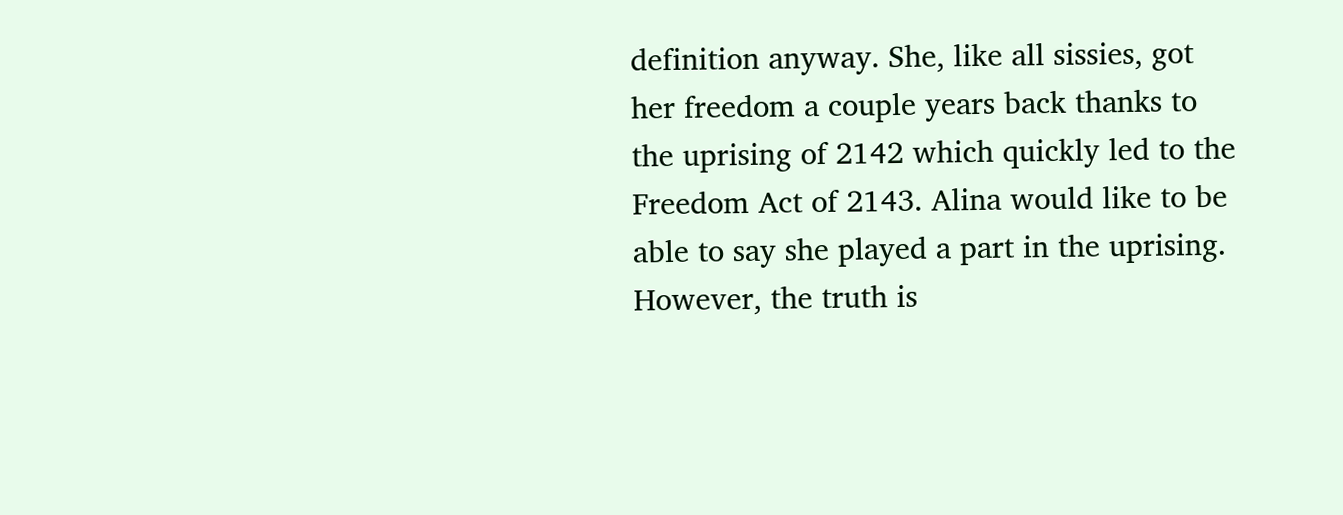definition anyway. She, like all sissies, got her freedom a couple years back thanks to the uprising of 2142 which quickly led to the Freedom Act of 2143. Alina would like to be able to say she played a part in the uprising. However, the truth is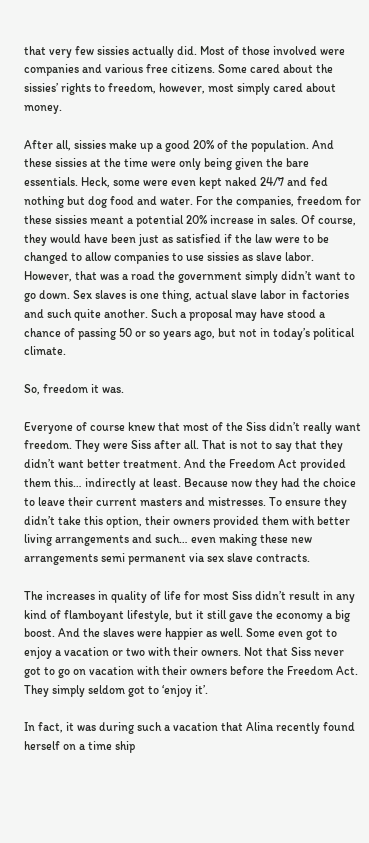that very few sissies actually did. Most of those involved were companies and various free citizens. Some cared about the sissies’ rights to freedom, however, most simply cared about money.

After all, sissies make up a good 20% of the population. And these sissies at the time were only being given the bare essentials. Heck, some were even kept naked 24/7 and fed nothing but dog food and water. For the companies, freedom for these sissies meant a potential 20% increase in sales. Of course, they would have been just as satisfied if the law were to be changed to allow companies to use sissies as slave labor. However, that was a road the government simply didn’t want to go down. Sex slaves is one thing, actual slave labor in factories and such quite another. Such a proposal may have stood a chance of passing 50 or so years ago, but not in today’s political climate.

So, freedom it was.

Everyone of course knew that most of the Siss didn’t really want freedom. They were Siss after all. That is not to say that they didn’t want better treatment. And the Freedom Act provided them this… indirectly at least. Because now they had the choice to leave their current masters and mistresses. To ensure they didn’t take this option, their owners provided them with better living arrangements and such… even making these new arrangements semi permanent via sex slave contracts.

The increases in quality of life for most Siss didn’t result in any kind of flamboyant lifestyle, but it still gave the economy a big boost. And the slaves were happier as well. Some even got to enjoy a vacation or two with their owners. Not that Siss never got to go on vacation with their owners before the Freedom Act. They simply seldom got to ‘enjoy it’.

In fact, it was during such a vacation that Alina recently found herself on a time ship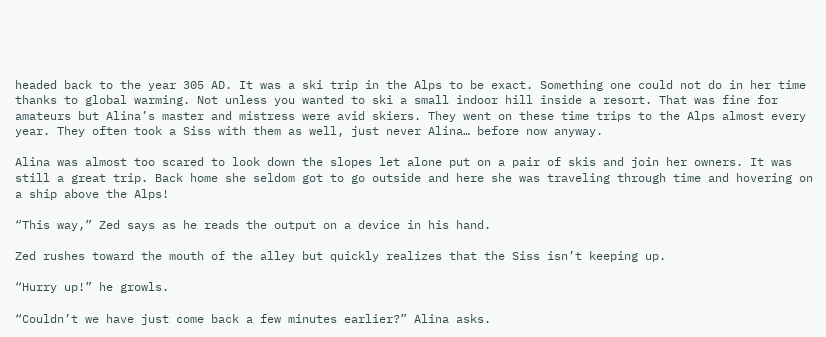headed back to the year 305 AD. It was a ski trip in the Alps to be exact. Something one could not do in her time thanks to global warming. Not unless you wanted to ski a small indoor hill inside a resort. That was fine for amateurs but Alina’s master and mistress were avid skiers. They went on these time trips to the Alps almost every year. They often took a Siss with them as well, just never Alina… before now anyway.

Alina was almost too scared to look down the slopes let alone put on a pair of skis and join her owners. It was still a great trip. Back home she seldom got to go outside and here she was traveling through time and hovering on a ship above the Alps!

“This way,” Zed says as he reads the output on a device in his hand.

Zed rushes toward the mouth of the alley but quickly realizes that the Siss isn’t keeping up.

“Hurry up!” he growls.

“Couldn’t we have just come back a few minutes earlier?” Alina asks.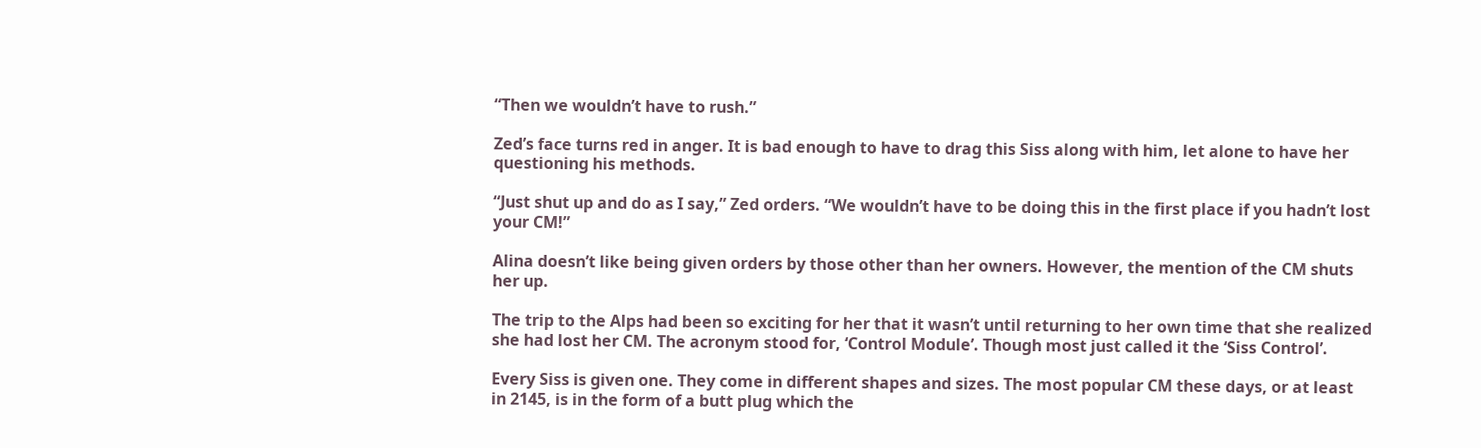“Then we wouldn’t have to rush.”

Zed’s face turns red in anger. It is bad enough to have to drag this Siss along with him, let alone to have her questioning his methods.

“Just shut up and do as I say,” Zed orders. “We wouldn’t have to be doing this in the first place if you hadn’t lost your CM!”

Alina doesn’t like being given orders by those other than her owners. However, the mention of the CM shuts her up.

The trip to the Alps had been so exciting for her that it wasn’t until returning to her own time that she realized she had lost her CM. The acronym stood for, ‘Control Module’. Though most just called it the ‘Siss Control’.

Every Siss is given one. They come in different shapes and sizes. The most popular CM these days, or at least in 2145, is in the form of a butt plug which the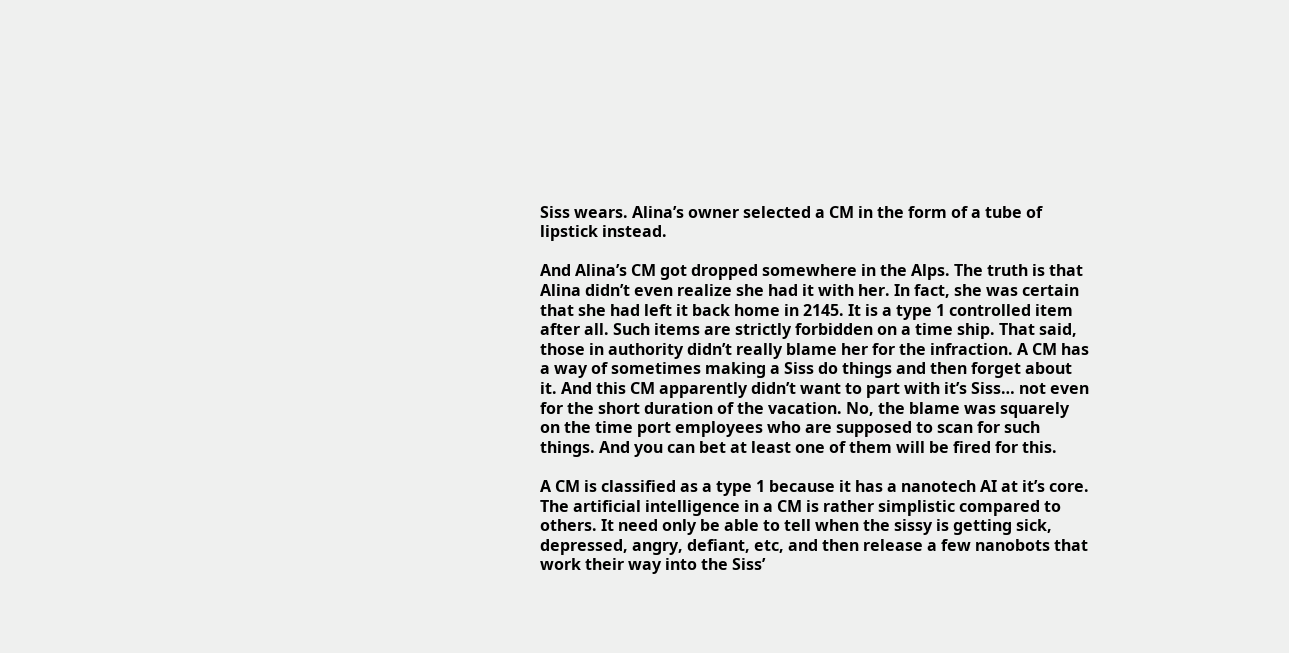Siss wears. Alina’s owner selected a CM in the form of a tube of lipstick instead.

And Alina’s CM got dropped somewhere in the Alps. The truth is that Alina didn’t even realize she had it with her. In fact, she was certain that she had left it back home in 2145. It is a type 1 controlled item after all. Such items are strictly forbidden on a time ship. That said, those in authority didn’t really blame her for the infraction. A CM has a way of sometimes making a Siss do things and then forget about it. And this CM apparently didn’t want to part with it’s Siss… not even for the short duration of the vacation. No, the blame was squarely on the time port employees who are supposed to scan for such things. And you can bet at least one of them will be fired for this.

A CM is classified as a type 1 because it has a nanotech AI at it’s core. The artificial intelligence in a CM is rather simplistic compared to others. It need only be able to tell when the sissy is getting sick, depressed, angry, defiant, etc, and then release a few nanobots that work their way into the Siss’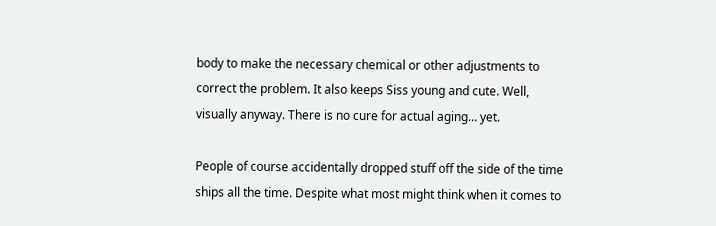body to make the necessary chemical or other adjustments to correct the problem. It also keeps Siss young and cute. Well, visually anyway. There is no cure for actual aging… yet.

People of course accidentally dropped stuff off the side of the time ships all the time. Despite what most might think when it comes to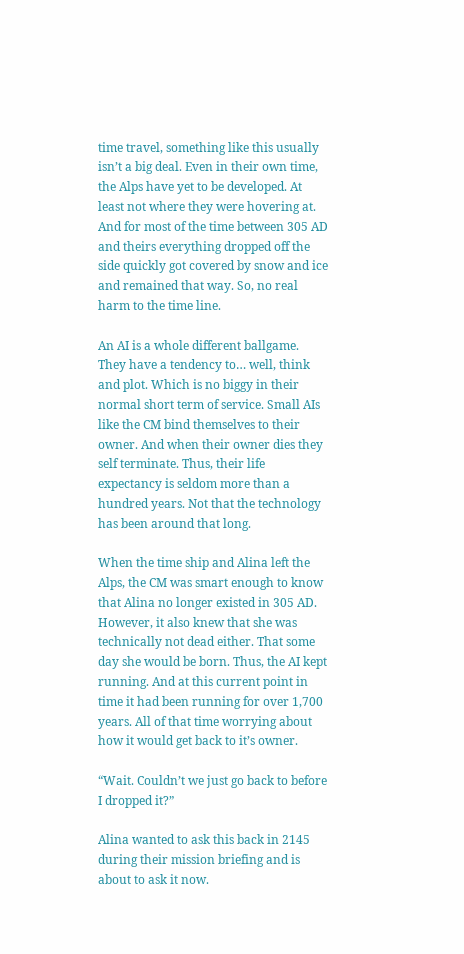time travel, something like this usually isn’t a big deal. Even in their own time, the Alps have yet to be developed. At least not where they were hovering at. And for most of the time between 305 AD and theirs everything dropped off the side quickly got covered by snow and ice and remained that way. So, no real harm to the time line.

An AI is a whole different ballgame. They have a tendency to… well, think and plot. Which is no biggy in their normal short term of service. Small AIs like the CM bind themselves to their owner. And when their owner dies they self terminate. Thus, their life expectancy is seldom more than a hundred years. Not that the technology has been around that long.

When the time ship and Alina left the Alps, the CM was smart enough to know that Alina no longer existed in 305 AD. However, it also knew that she was technically not dead either. That some day she would be born. Thus, the AI kept running. And at this current point in time it had been running for over 1,700 years. All of that time worrying about how it would get back to it’s owner.

“Wait. Couldn’t we just go back to before I dropped it?”

Alina wanted to ask this back in 2145 during their mission briefing and is about to ask it now.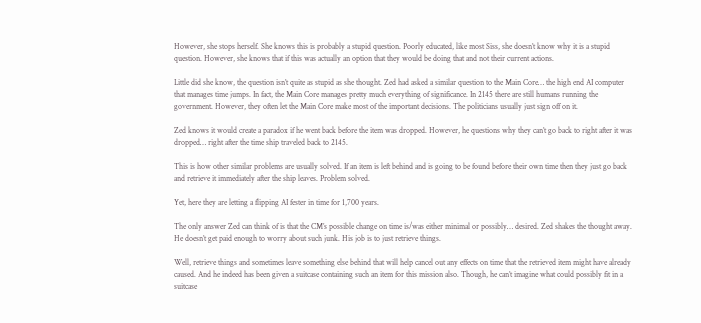However, she stops herself. She knows this is probably a stupid question. Poorly educated, like most Siss, she doesn’t know why it is a stupid question. However, she knows that if this was actually an option that they would be doing that and not their current actions.

Little did she know, the question isn’t quite as stupid as she thought. Zed had asked a similar question to the Main Core… the high end AI computer that manages time jumps. In fact, the Main Core manages pretty much everything of significance. In 2145 there are still humans running the government. However, they often let the Main Core make most of the important decisions. The politicians usually just sign off on it.

Zed knows it would create a paradox if he went back before the item was dropped. However, he questions why they can’t go back to right after it was dropped… right after the time ship traveled back to 2145.

This is how other similar problems are usually solved. If an item is left behind and is going to be found before their own time then they just go back and retrieve it immediately after the ship leaves. Problem solved.

Yet, here they are letting a flipping AI fester in time for 1,700 years.

The only answer Zed can think of is that the CM’s possible change on time is/was either minimal or possibly… desired. Zed shakes the thought away. He doesn’t get paid enough to worry about such junk. His job is to just retrieve things.

Well, retrieve things and sometimes leave something else behind that will help cancel out any effects on time that the retrieved item might have already caused. And he indeed has been given a suitcase containing such an item for this mission also. Though, he can’t imagine what could possibly fit in a suitcase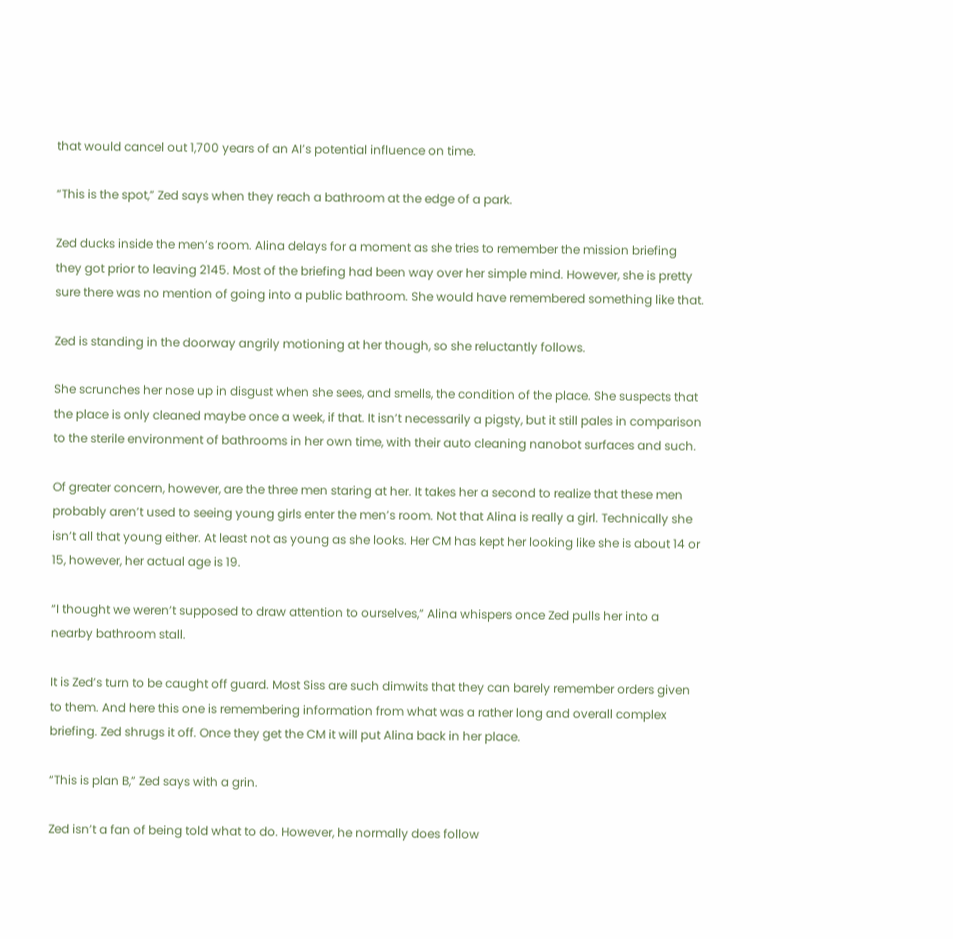that would cancel out 1,700 years of an AI’s potential influence on time.

“This is the spot,” Zed says when they reach a bathroom at the edge of a park.

Zed ducks inside the men’s room. Alina delays for a moment as she tries to remember the mission briefing they got prior to leaving 2145. Most of the briefing had been way over her simple mind. However, she is pretty sure there was no mention of going into a public bathroom. She would have remembered something like that.

Zed is standing in the doorway angrily motioning at her though, so she reluctantly follows.

She scrunches her nose up in disgust when she sees, and smells, the condition of the place. She suspects that the place is only cleaned maybe once a week, if that. It isn’t necessarily a pigsty, but it still pales in comparison to the sterile environment of bathrooms in her own time, with their auto cleaning nanobot surfaces and such.

Of greater concern, however, are the three men staring at her. It takes her a second to realize that these men probably aren’t used to seeing young girls enter the men’s room. Not that Alina is really a girl. Technically she isn’t all that young either. At least not as young as she looks. Her CM has kept her looking like she is about 14 or 15, however, her actual age is 19.

“I thought we weren’t supposed to draw attention to ourselves,” Alina whispers once Zed pulls her into a nearby bathroom stall.

It is Zed’s turn to be caught off guard. Most Siss are such dimwits that they can barely remember orders given to them. And here this one is remembering information from what was a rather long and overall complex briefing. Zed shrugs it off. Once they get the CM it will put Alina back in her place.

“This is plan B,” Zed says with a grin.

Zed isn’t a fan of being told what to do. However, he normally does follow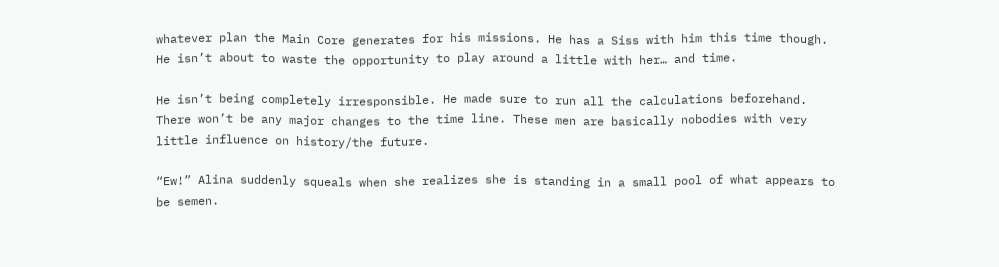whatever plan the Main Core generates for his missions. He has a Siss with him this time though. He isn’t about to waste the opportunity to play around a little with her… and time.

He isn’t being completely irresponsible. He made sure to run all the calculations beforehand. There won’t be any major changes to the time line. These men are basically nobodies with very little influence on history/the future.

“Ew!” Alina suddenly squeals when she realizes she is standing in a small pool of what appears to be semen.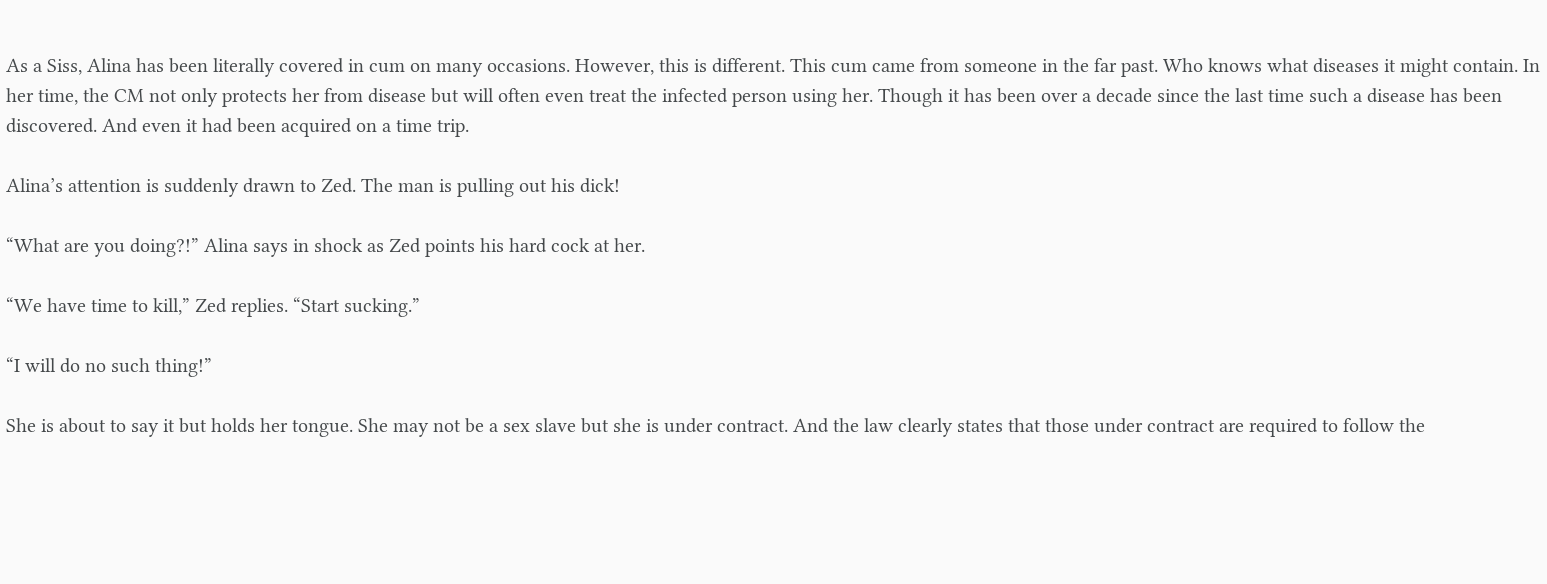As a Siss, Alina has been literally covered in cum on many occasions. However, this is different. This cum came from someone in the far past. Who knows what diseases it might contain. In her time, the CM not only protects her from disease but will often even treat the infected person using her. Though it has been over a decade since the last time such a disease has been discovered. And even it had been acquired on a time trip.

Alina’s attention is suddenly drawn to Zed. The man is pulling out his dick!

“What are you doing?!” Alina says in shock as Zed points his hard cock at her.

“We have time to kill,” Zed replies. “Start sucking.”

“I will do no such thing!”

She is about to say it but holds her tongue. She may not be a sex slave but she is under contract. And the law clearly states that those under contract are required to follow the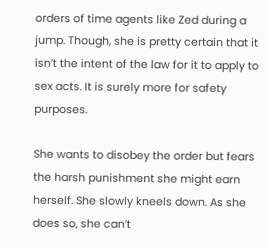orders of time agents like Zed during a jump. Though, she is pretty certain that it isn’t the intent of the law for it to apply to sex acts. It is surely more for safety purposes.

She wants to disobey the order but fears the harsh punishment she might earn herself. She slowly kneels down. As she does so, she can’t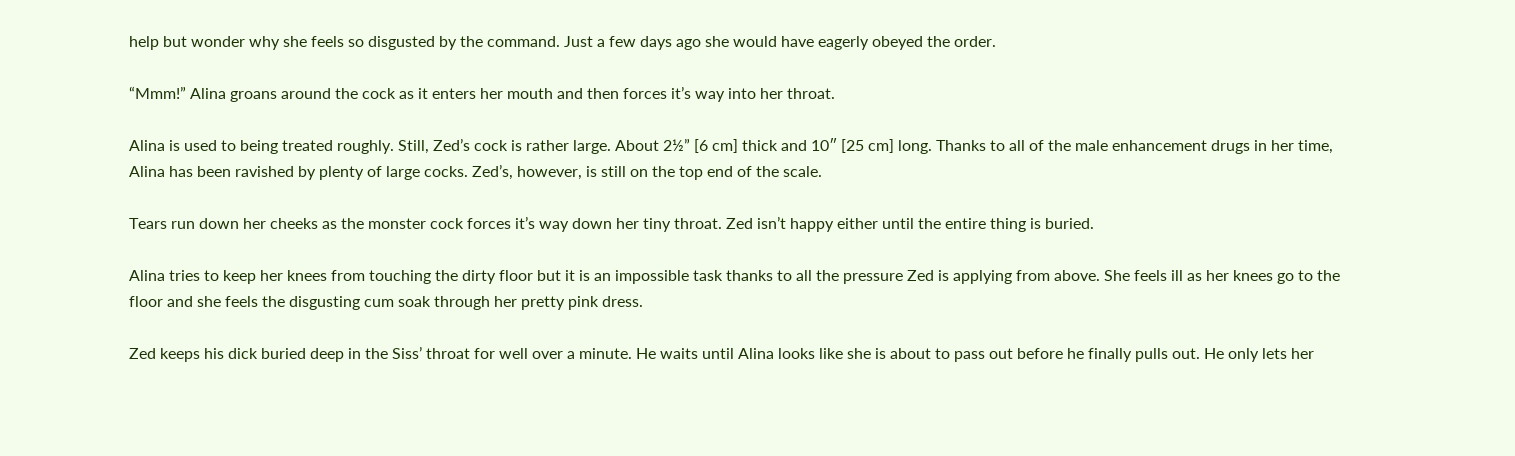help but wonder why she feels so disgusted by the command. Just a few days ago she would have eagerly obeyed the order.

“Mmm!” Alina groans around the cock as it enters her mouth and then forces it’s way into her throat.

Alina is used to being treated roughly. Still, Zed’s cock is rather large. About 2½” [6 cm] thick and 10″ [25 cm] long. Thanks to all of the male enhancement drugs in her time, Alina has been ravished by plenty of large cocks. Zed’s, however, is still on the top end of the scale.

Tears run down her cheeks as the monster cock forces it’s way down her tiny throat. Zed isn’t happy either until the entire thing is buried.

Alina tries to keep her knees from touching the dirty floor but it is an impossible task thanks to all the pressure Zed is applying from above. She feels ill as her knees go to the floor and she feels the disgusting cum soak through her pretty pink dress.

Zed keeps his dick buried deep in the Siss’ throat for well over a minute. He waits until Alina looks like she is about to pass out before he finally pulls out. He only lets her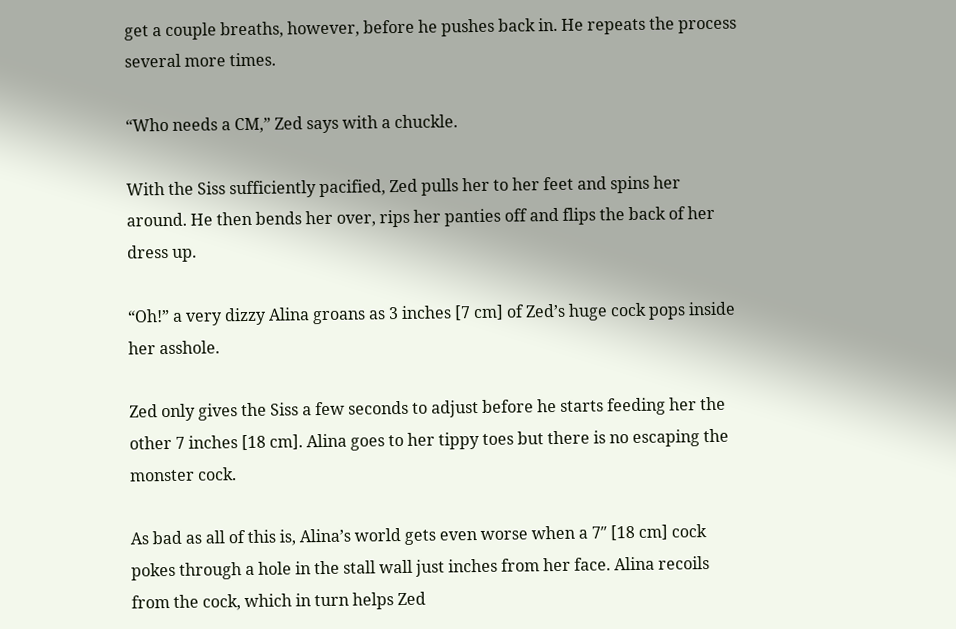get a couple breaths, however, before he pushes back in. He repeats the process several more times.

“Who needs a CM,” Zed says with a chuckle.

With the Siss sufficiently pacified, Zed pulls her to her feet and spins her around. He then bends her over, rips her panties off and flips the back of her dress up.

“Oh!” a very dizzy Alina groans as 3 inches [7 cm] of Zed’s huge cock pops inside her asshole.

Zed only gives the Siss a few seconds to adjust before he starts feeding her the other 7 inches [18 cm]. Alina goes to her tippy toes but there is no escaping the monster cock.

As bad as all of this is, Alina’s world gets even worse when a 7″ [18 cm] cock pokes through a hole in the stall wall just inches from her face. Alina recoils from the cock, which in turn helps Zed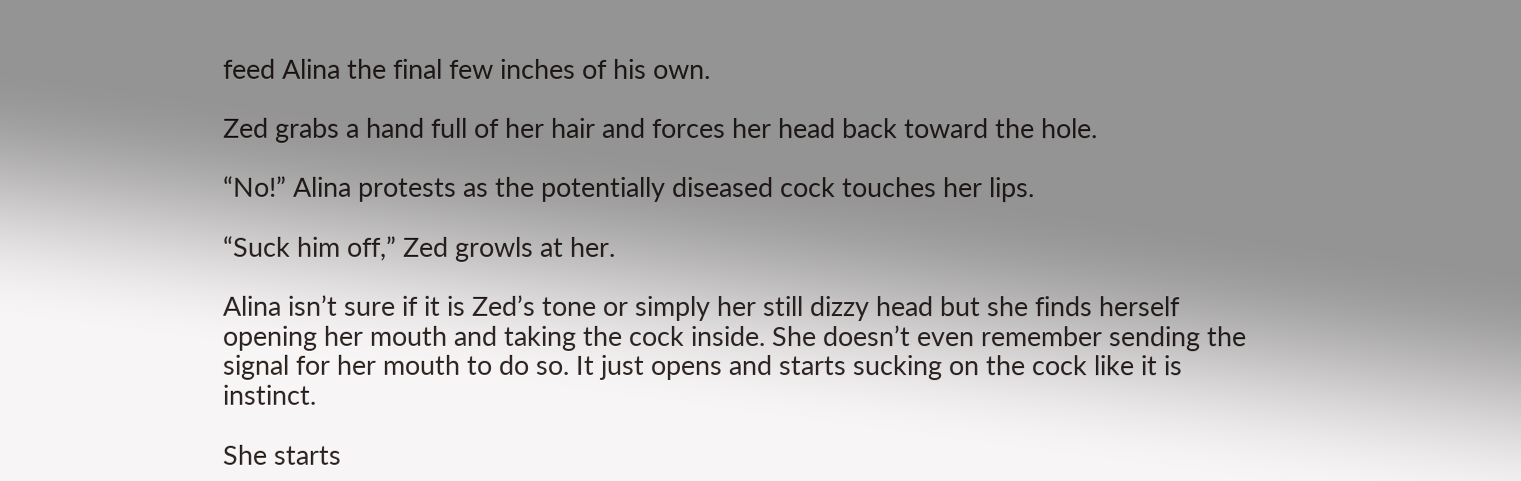feed Alina the final few inches of his own.

Zed grabs a hand full of her hair and forces her head back toward the hole.

“No!” Alina protests as the potentially diseased cock touches her lips.

“Suck him off,” Zed growls at her.

Alina isn’t sure if it is Zed’s tone or simply her still dizzy head but she finds herself opening her mouth and taking the cock inside. She doesn’t even remember sending the signal for her mouth to do so. It just opens and starts sucking on the cock like it is instinct.

She starts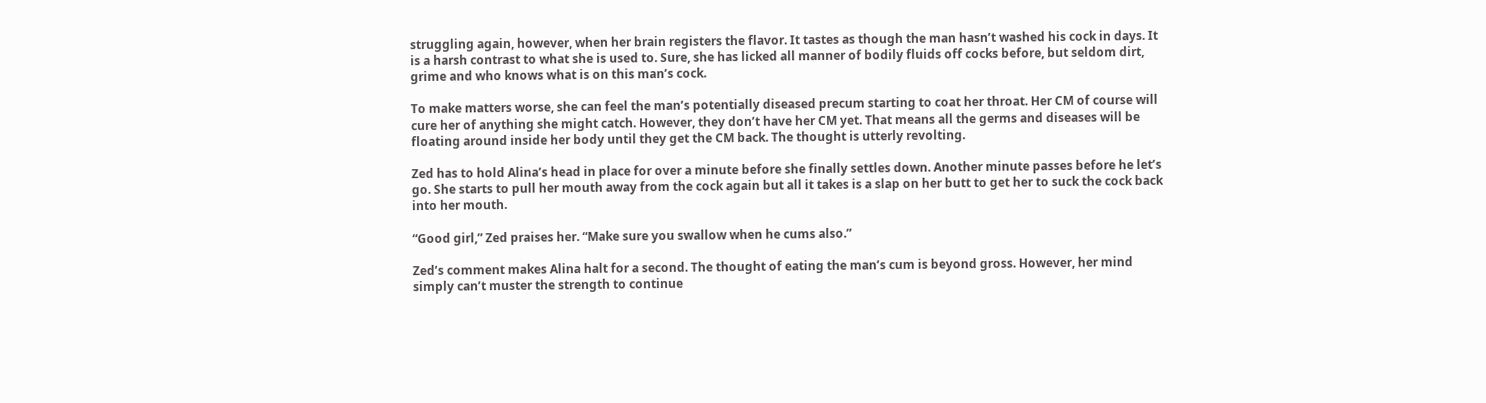struggling again, however, when her brain registers the flavor. It tastes as though the man hasn’t washed his cock in days. It is a harsh contrast to what she is used to. Sure, she has licked all manner of bodily fluids off cocks before, but seldom dirt, grime and who knows what is on this man’s cock.

To make matters worse, she can feel the man’s potentially diseased precum starting to coat her throat. Her CM of course will cure her of anything she might catch. However, they don’t have her CM yet. That means all the germs and diseases will be floating around inside her body until they get the CM back. The thought is utterly revolting.

Zed has to hold Alina’s head in place for over a minute before she finally settles down. Another minute passes before he let’s go. She starts to pull her mouth away from the cock again but all it takes is a slap on her butt to get her to suck the cock back into her mouth.

“Good girl,” Zed praises her. “Make sure you swallow when he cums also.”

Zed’s comment makes Alina halt for a second. The thought of eating the man’s cum is beyond gross. However, her mind simply can’t muster the strength to continue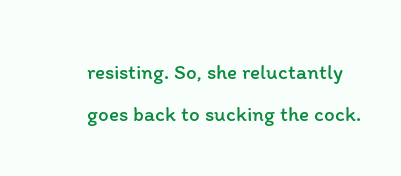resisting. So, she reluctantly goes back to sucking the cock.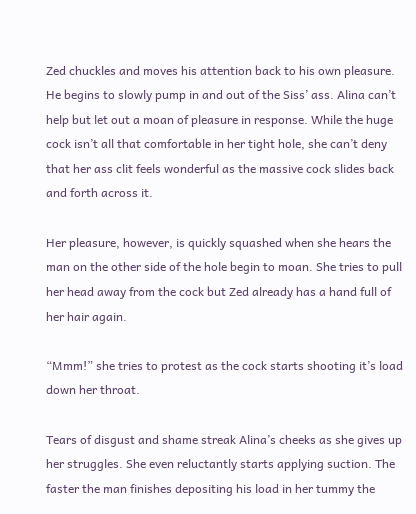Zed chuckles and moves his attention back to his own pleasure. He begins to slowly pump in and out of the Siss’ ass. Alina can’t help but let out a moan of pleasure in response. While the huge cock isn’t all that comfortable in her tight hole, she can’t deny that her ass clit feels wonderful as the massive cock slides back and forth across it.

Her pleasure, however, is quickly squashed when she hears the man on the other side of the hole begin to moan. She tries to pull her head away from the cock but Zed already has a hand full of her hair again.

“Mmm!” she tries to protest as the cock starts shooting it’s load down her throat.

Tears of disgust and shame streak Alina’s cheeks as she gives up her struggles. She even reluctantly starts applying suction. The faster the man finishes depositing his load in her tummy the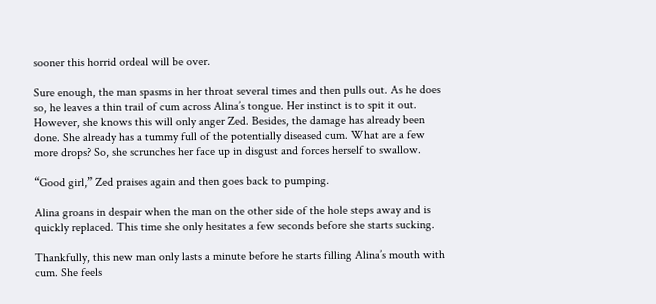sooner this horrid ordeal will be over.

Sure enough, the man spasms in her throat several times and then pulls out. As he does so, he leaves a thin trail of cum across Alina’s tongue. Her instinct is to spit it out. However, she knows this will only anger Zed. Besides, the damage has already been done. She already has a tummy full of the potentially diseased cum. What are a few more drops? So, she scrunches her face up in disgust and forces herself to swallow.

“Good girl,” Zed praises again and then goes back to pumping.

Alina groans in despair when the man on the other side of the hole steps away and is quickly replaced. This time she only hesitates a few seconds before she starts sucking.

Thankfully, this new man only lasts a minute before he starts filling Alina’s mouth with cum. She feels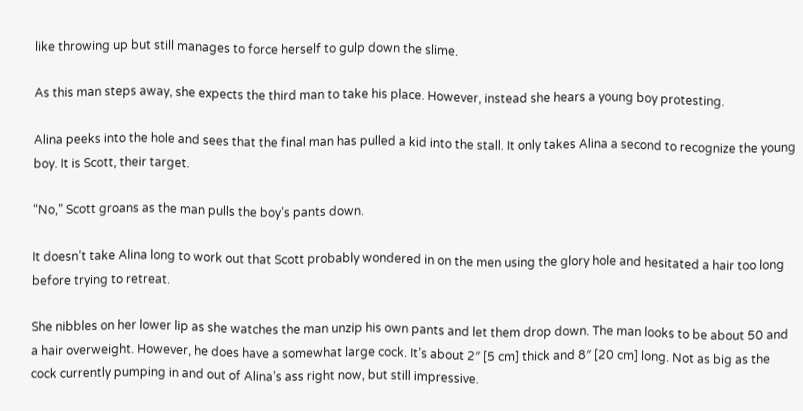like throwing up but still manages to force herself to gulp down the slime.

As this man steps away, she expects the third man to take his place. However, instead she hears a young boy protesting.

Alina peeks into the hole and sees that the final man has pulled a kid into the stall. It only takes Alina a second to recognize the young boy. It is Scott, their target.

“No,” Scott groans as the man pulls the boy’s pants down.

It doesn’t take Alina long to work out that Scott probably wondered in on the men using the glory hole and hesitated a hair too long before trying to retreat.

She nibbles on her lower lip as she watches the man unzip his own pants and let them drop down. The man looks to be about 50 and a hair overweight. However, he does have a somewhat large cock. It’s about 2″ [5 cm] thick and 8″ [20 cm] long. Not as big as the cock currently pumping in and out of Alina’s ass right now, but still impressive.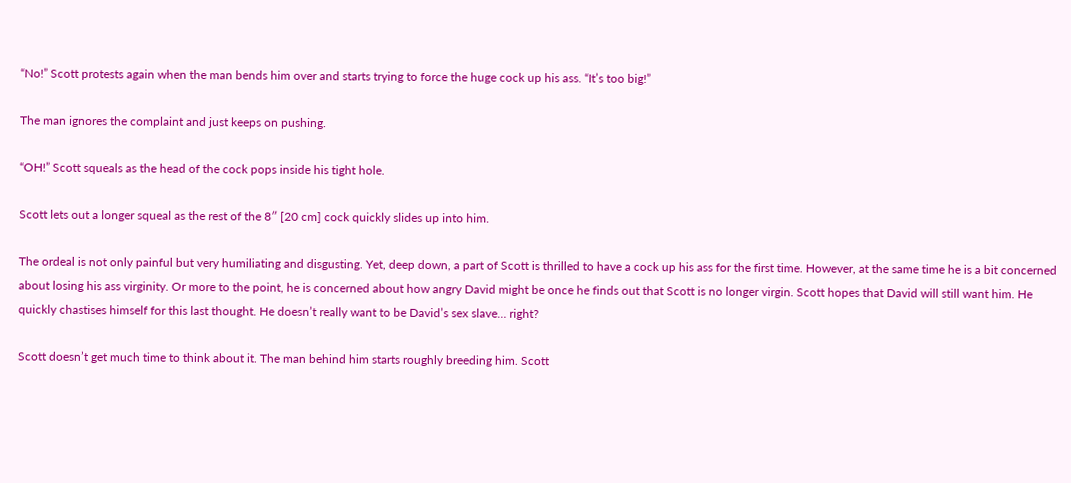“No!” Scott protests again when the man bends him over and starts trying to force the huge cock up his ass. “It’s too big!”

The man ignores the complaint and just keeps on pushing.

“OH!” Scott squeals as the head of the cock pops inside his tight hole.

Scott lets out a longer squeal as the rest of the 8″ [20 cm] cock quickly slides up into him.

The ordeal is not only painful but very humiliating and disgusting. Yet, deep down, a part of Scott is thrilled to have a cock up his ass for the first time. However, at the same time he is a bit concerned about losing his ass virginity. Or more to the point, he is concerned about how angry David might be once he finds out that Scott is no longer virgin. Scott hopes that David will still want him. He quickly chastises himself for this last thought. He doesn’t really want to be David’s sex slave… right?

Scott doesn’t get much time to think about it. The man behind him starts roughly breeding him. Scott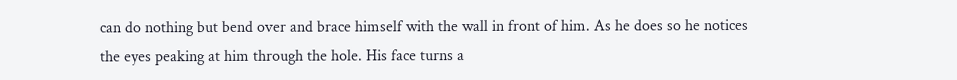can do nothing but bend over and brace himself with the wall in front of him. As he does so he notices the eyes peaking at him through the hole. His face turns a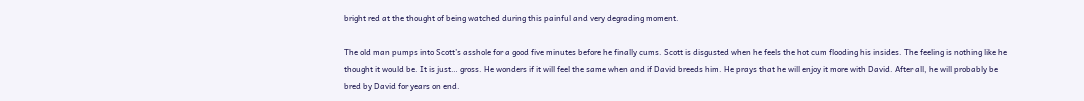bright red at the thought of being watched during this painful and very degrading moment.

The old man pumps into Scott’s asshole for a good five minutes before he finally cums. Scott is disgusted when he feels the hot cum flooding his insides. The feeling is nothing like he thought it would be. It is just… gross. He wonders if it will feel the same when and if David breeds him. He prays that he will enjoy it more with David. After all, he will probably be bred by David for years on end.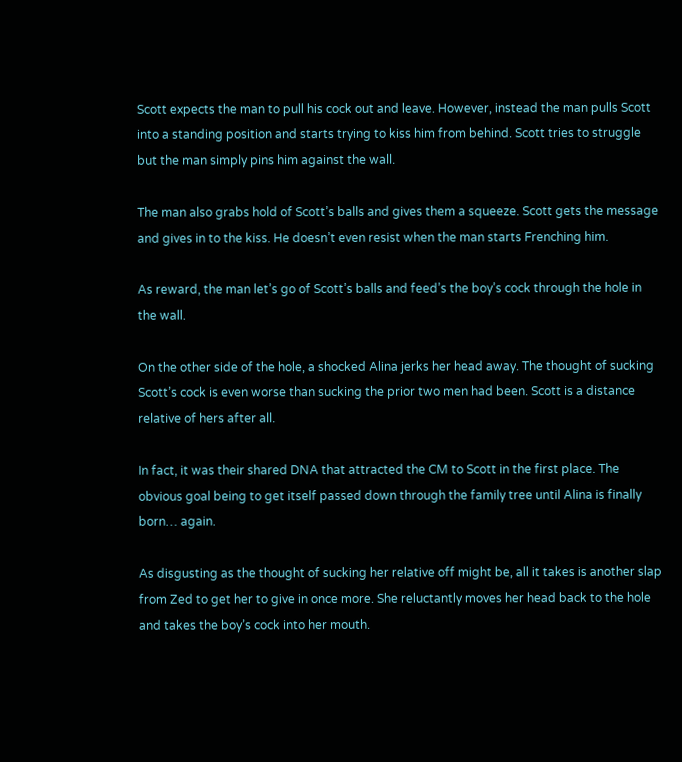Scott expects the man to pull his cock out and leave. However, instead the man pulls Scott into a standing position and starts trying to kiss him from behind. Scott tries to struggle but the man simply pins him against the wall.

The man also grabs hold of Scott’s balls and gives them a squeeze. Scott gets the message and gives in to the kiss. He doesn’t even resist when the man starts Frenching him.

As reward, the man let’s go of Scott’s balls and feed’s the boy’s cock through the hole in the wall.

On the other side of the hole, a shocked Alina jerks her head away. The thought of sucking Scott’s cock is even worse than sucking the prior two men had been. Scott is a distance relative of hers after all.

In fact, it was their shared DNA that attracted the CM to Scott in the first place. The obvious goal being to get itself passed down through the family tree until Alina is finally born… again.

As disgusting as the thought of sucking her relative off might be, all it takes is another slap from Zed to get her to give in once more. She reluctantly moves her head back to the hole and takes the boy’s cock into her mouth.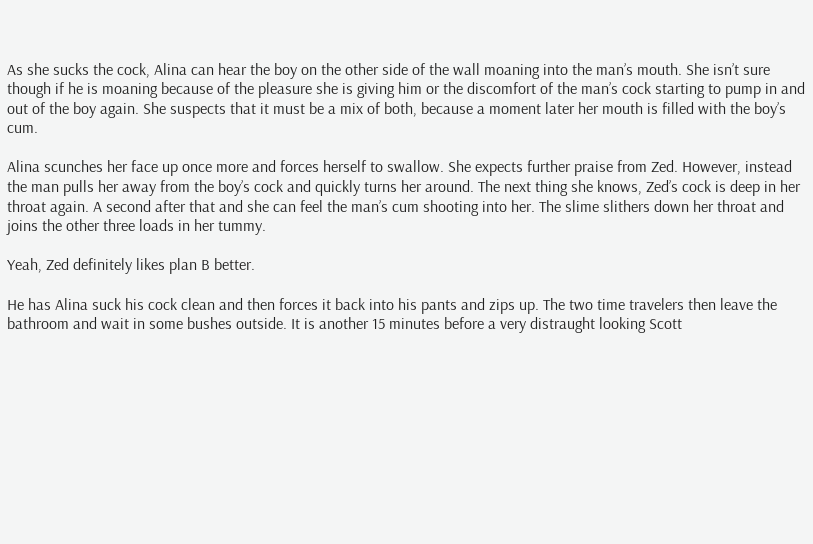As she sucks the cock, Alina can hear the boy on the other side of the wall moaning into the man’s mouth. She isn’t sure though if he is moaning because of the pleasure she is giving him or the discomfort of the man’s cock starting to pump in and out of the boy again. She suspects that it must be a mix of both, because a moment later her mouth is filled with the boy’s cum.

Alina scunches her face up once more and forces herself to swallow. She expects further praise from Zed. However, instead the man pulls her away from the boy’s cock and quickly turns her around. The next thing she knows, Zed’s cock is deep in her throat again. A second after that and she can feel the man’s cum shooting into her. The slime slithers down her throat and joins the other three loads in her tummy.

Yeah, Zed definitely likes plan B better.

He has Alina suck his cock clean and then forces it back into his pants and zips up. The two time travelers then leave the bathroom and wait in some bushes outside. It is another 15 minutes before a very distraught looking Scott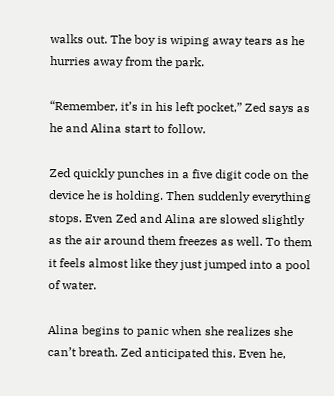walks out. The boy is wiping away tears as he hurries away from the park.

“Remember, it’s in his left pocket,” Zed says as he and Alina start to follow.

Zed quickly punches in a five digit code on the device he is holding. Then suddenly everything stops. Even Zed and Alina are slowed slightly as the air around them freezes as well. To them it feels almost like they just jumped into a pool of water.

Alina begins to panic when she realizes she can’t breath. Zed anticipated this. Even he,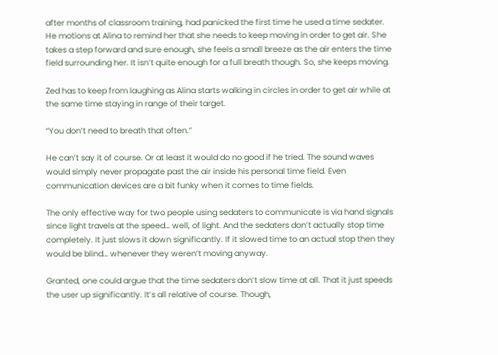after months of classroom training, had panicked the first time he used a time sedater. He motions at Alina to remind her that she needs to keep moving in order to get air. She takes a step forward and sure enough, she feels a small breeze as the air enters the time field surrounding her. It isn’t quite enough for a full breath though. So, she keeps moving.

Zed has to keep from laughing as Alina starts walking in circles in order to get air while at the same time staying in range of their target.

“You don’t need to breath that often.”

He can’t say it of course. Or at least it would do no good if he tried. The sound waves would simply never propagate past the air inside his personal time field. Even communication devices are a bit funky when it comes to time fields.

The only effective way for two people using sedaters to communicate is via hand signals since light travels at the speed… well, of light. And the sedaters don’t actually stop time completely. It just slows it down significantly. If it slowed time to an actual stop then they would be blind… whenever they weren’t moving anyway.

Granted, one could argue that the time sedaters don’t slow time at all. That it just speeds the user up significantly. It’s all relative of course. Though,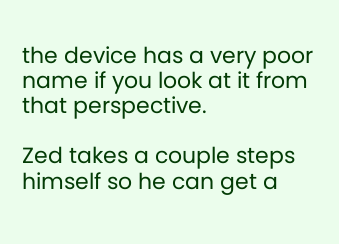the device has a very poor name if you look at it from that perspective.

Zed takes a couple steps himself so he can get a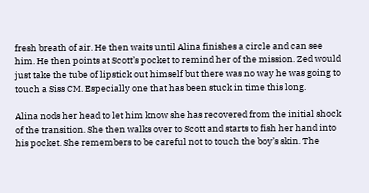fresh breath of air. He then waits until Alina finishes a circle and can see him. He then points at Scott’s pocket to remind her of the mission. Zed would just take the tube of lipstick out himself but there was no way he was going to touch a Siss CM. Especially one that has been stuck in time this long.

Alina nods her head to let him know she has recovered from the initial shock of the transition. She then walks over to Scott and starts to fish her hand into his pocket. She remembers to be careful not to touch the boy’s skin. The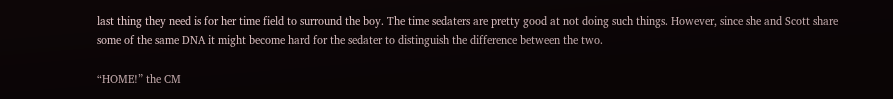last thing they need is for her time field to surround the boy. The time sedaters are pretty good at not doing such things. However, since she and Scott share some of the same DNA it might become hard for the sedater to distinguish the difference between the two.

“HOME!” the CM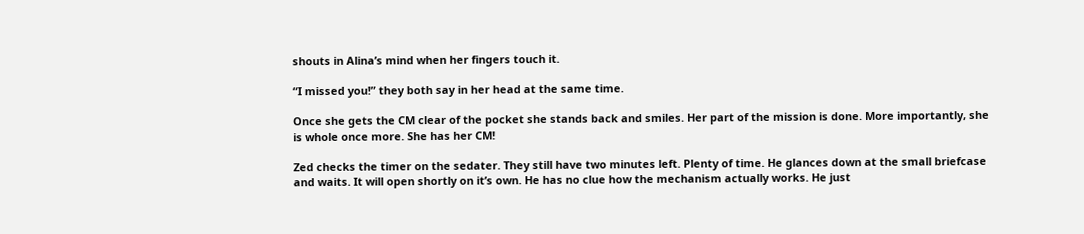shouts in Alina’s mind when her fingers touch it.

“I missed you!” they both say in her head at the same time.

Once she gets the CM clear of the pocket she stands back and smiles. Her part of the mission is done. More importantly, she is whole once more. She has her CM!

Zed checks the timer on the sedater. They still have two minutes left. Plenty of time. He glances down at the small briefcase and waits. It will open shortly on it’s own. He has no clue how the mechanism actually works. He just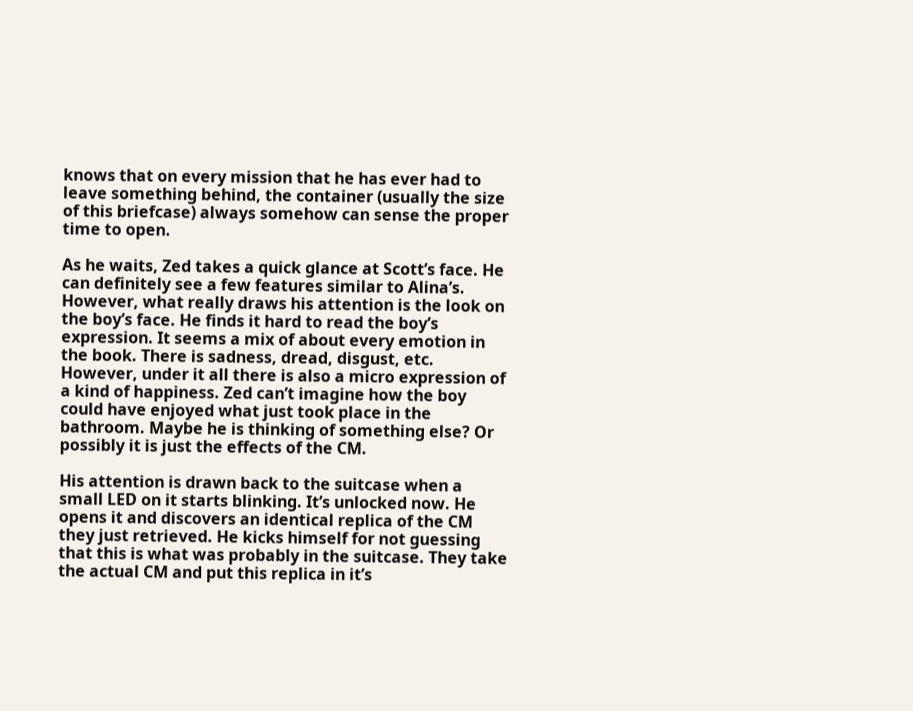knows that on every mission that he has ever had to leave something behind, the container (usually the size of this briefcase) always somehow can sense the proper time to open.

As he waits, Zed takes a quick glance at Scott’s face. He can definitely see a few features similar to Alina’s. However, what really draws his attention is the look on the boy’s face. He finds it hard to read the boy’s expression. It seems a mix of about every emotion in the book. There is sadness, dread, disgust, etc. However, under it all there is also a micro expression of a kind of happiness. Zed can’t imagine how the boy could have enjoyed what just took place in the bathroom. Maybe he is thinking of something else? Or possibly it is just the effects of the CM.

His attention is drawn back to the suitcase when a small LED on it starts blinking. It’s unlocked now. He opens it and discovers an identical replica of the CM they just retrieved. He kicks himself for not guessing that this is what was probably in the suitcase. They take the actual CM and put this replica in it’s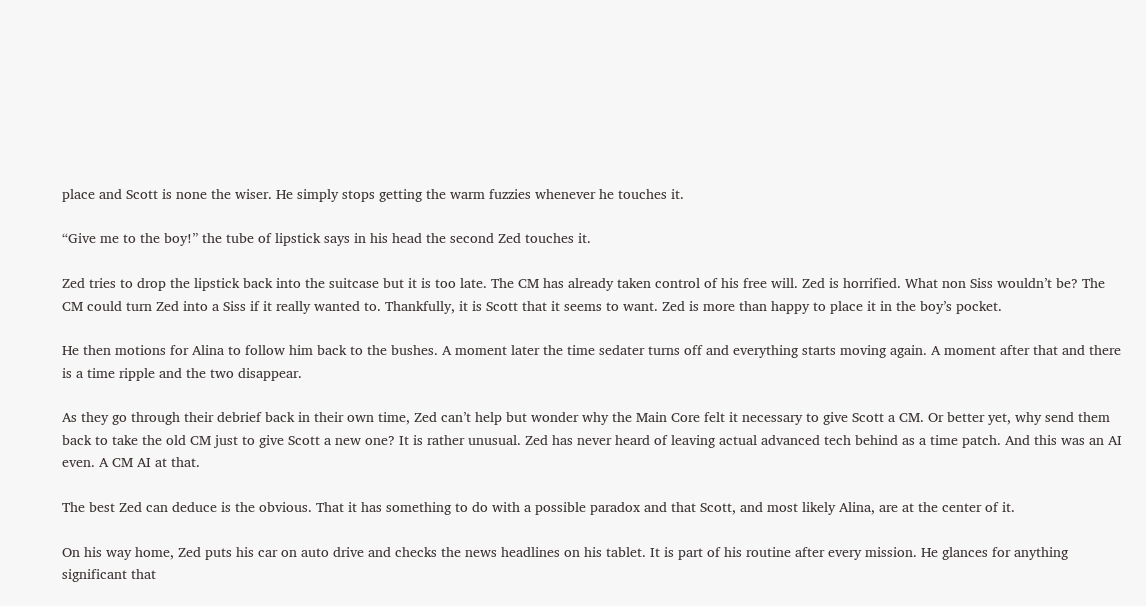place and Scott is none the wiser. He simply stops getting the warm fuzzies whenever he touches it.

“Give me to the boy!” the tube of lipstick says in his head the second Zed touches it.

Zed tries to drop the lipstick back into the suitcase but it is too late. The CM has already taken control of his free will. Zed is horrified. What non Siss wouldn’t be? The CM could turn Zed into a Siss if it really wanted to. Thankfully, it is Scott that it seems to want. Zed is more than happy to place it in the boy’s pocket.

He then motions for Alina to follow him back to the bushes. A moment later the time sedater turns off and everything starts moving again. A moment after that and there is a time ripple and the two disappear.

As they go through their debrief back in their own time, Zed can’t help but wonder why the Main Core felt it necessary to give Scott a CM. Or better yet, why send them back to take the old CM just to give Scott a new one? It is rather unusual. Zed has never heard of leaving actual advanced tech behind as a time patch. And this was an AI even. A CM AI at that.

The best Zed can deduce is the obvious. That it has something to do with a possible paradox and that Scott, and most likely Alina, are at the center of it.

On his way home, Zed puts his car on auto drive and checks the news headlines on his tablet. It is part of his routine after every mission. He glances for anything significant that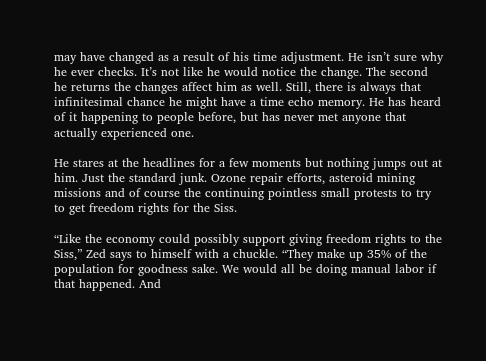may have changed as a result of his time adjustment. He isn’t sure why he ever checks. It’s not like he would notice the change. The second he returns the changes affect him as well. Still, there is always that infinitesimal chance he might have a time echo memory. He has heard of it happening to people before, but has never met anyone that actually experienced one.

He stares at the headlines for a few moments but nothing jumps out at him. Just the standard junk. Ozone repair efforts, asteroid mining missions and of course the continuing pointless small protests to try to get freedom rights for the Siss.

“Like the economy could possibly support giving freedom rights to the Siss,” Zed says to himself with a chuckle. “They make up 35% of the population for goodness sake. We would all be doing manual labor if that happened. And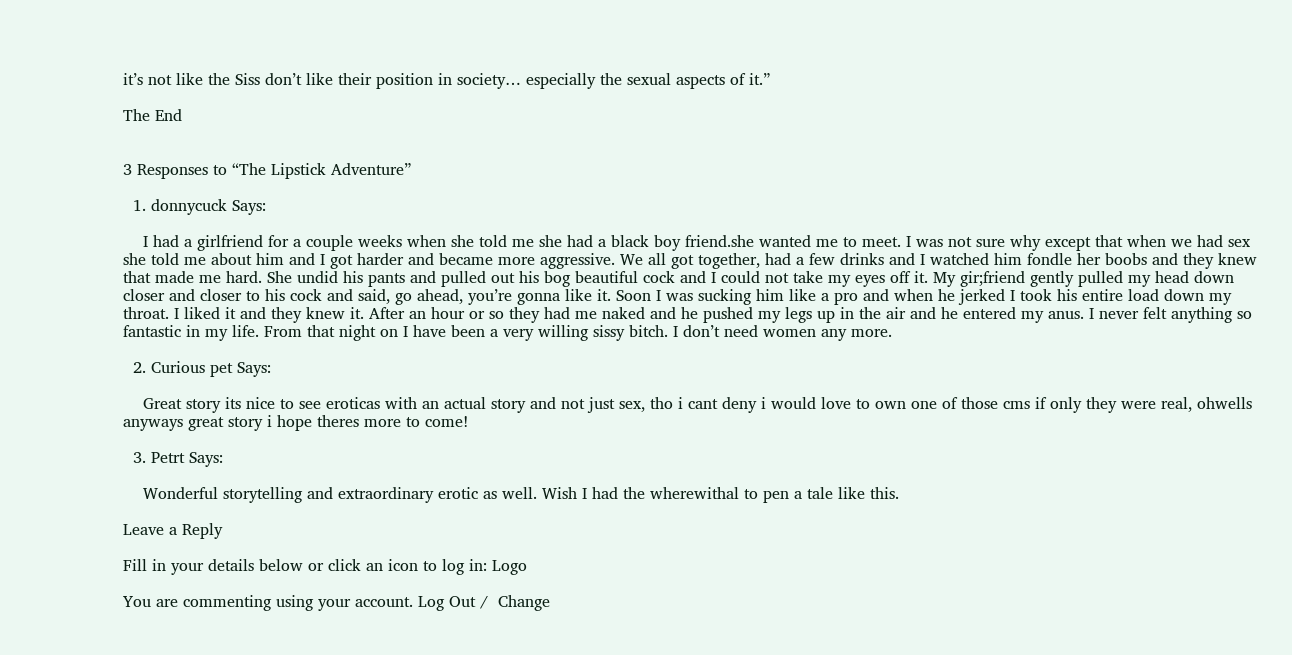it’s not like the Siss don’t like their position in society… especially the sexual aspects of it.”

The End


3 Responses to “The Lipstick Adventure”

  1. donnycuck Says:

    I had a girlfriend for a couple weeks when she told me she had a black boy friend.she wanted me to meet. I was not sure why except that when we had sex she told me about him and I got harder and became more aggressive. We all got together, had a few drinks and I watched him fondle her boobs and they knew that made me hard. She undid his pants and pulled out his bog beautiful cock and I could not take my eyes off it. My gir;friend gently pulled my head down closer and closer to his cock and said, go ahead, you’re gonna like it. Soon I was sucking him like a pro and when he jerked I took his entire load down my throat. I liked it and they knew it. After an hour or so they had me naked and he pushed my legs up in the air and he entered my anus. I never felt anything so fantastic in my life. From that night on I have been a very willing sissy bitch. I don’t need women any more.

  2. Curious pet Says:

    Great story its nice to see eroticas with an actual story and not just sex, tho i cant deny i would love to own one of those cms if only they were real, ohwells anyways great story i hope theres more to come!

  3. Petrt Says:

    Wonderful storytelling and extraordinary erotic as well. Wish I had the wherewithal to pen a tale like this.

Leave a Reply

Fill in your details below or click an icon to log in: Logo

You are commenting using your account. Log Out /  Change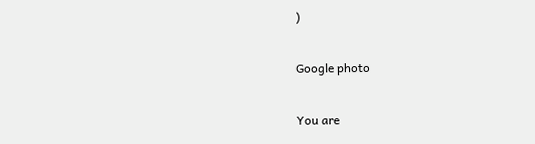)

Google photo

You are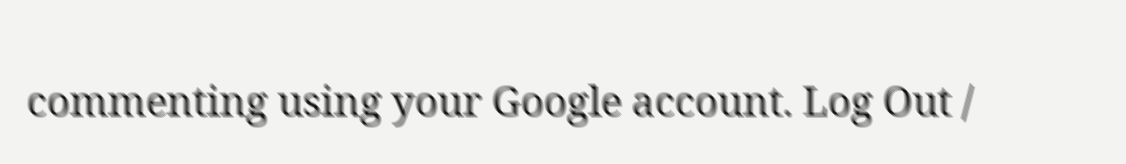commenting using your Google account. Log Out /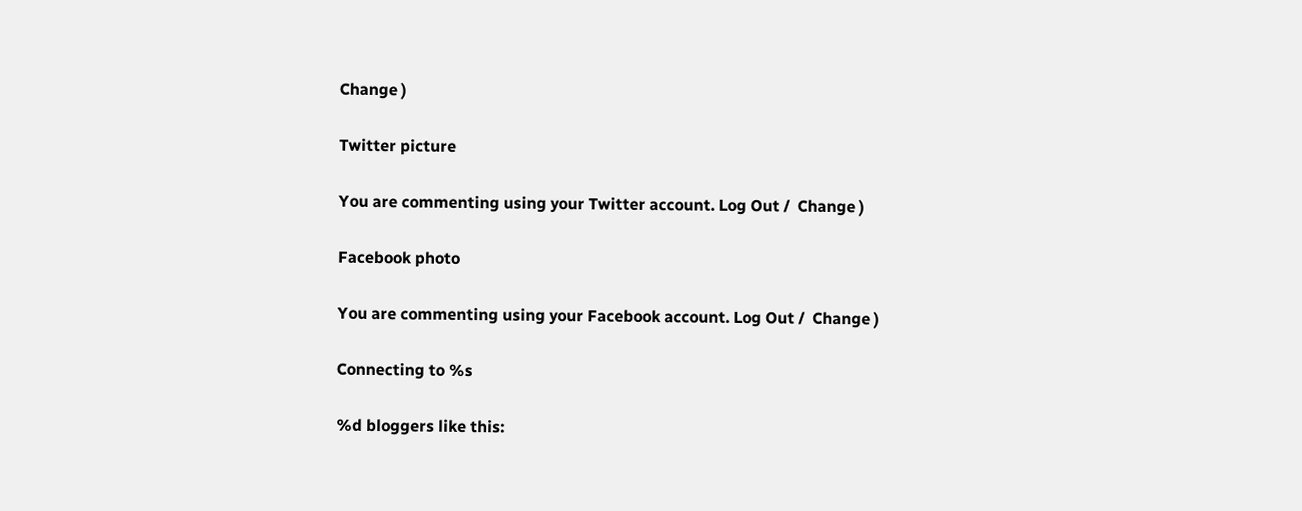Change )

Twitter picture

You are commenting using your Twitter account. Log Out /  Change )

Facebook photo

You are commenting using your Facebook account. Log Out /  Change )

Connecting to %s

%d bloggers like this: